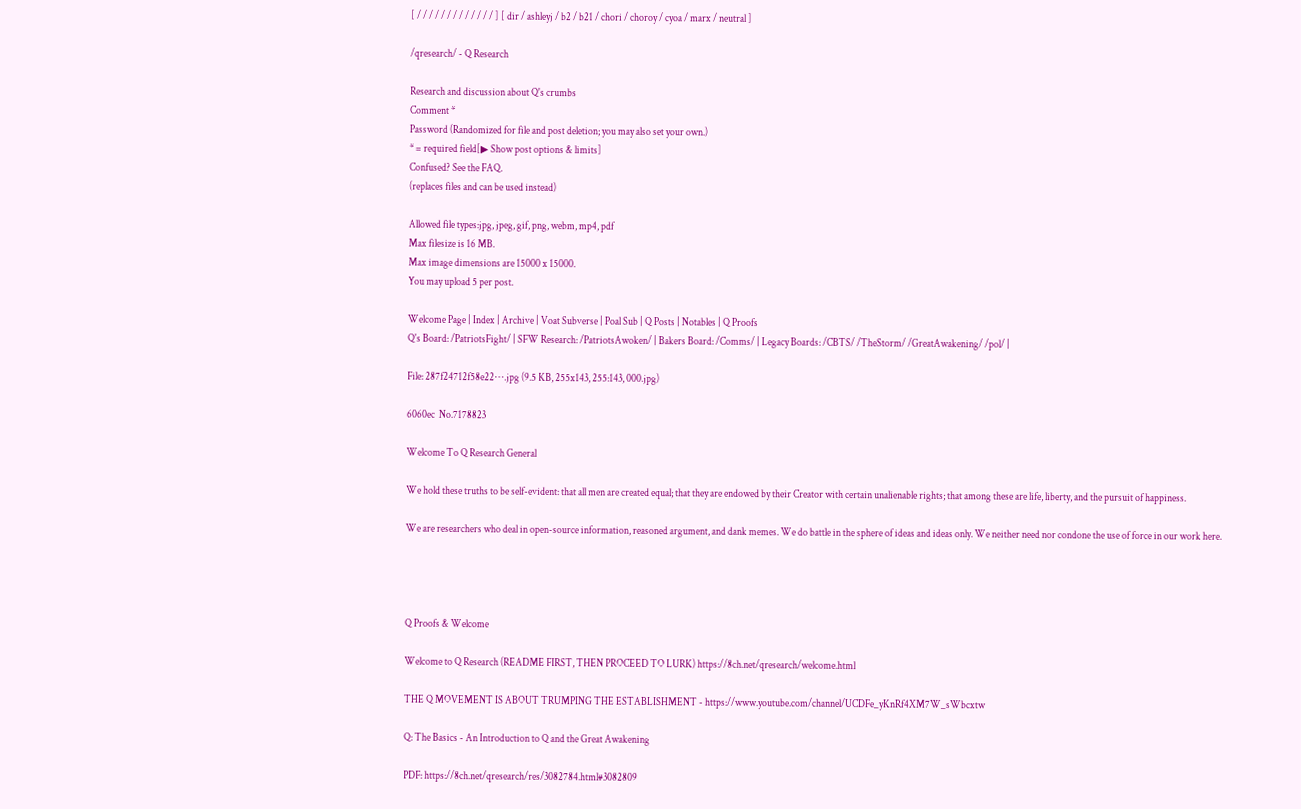[ / / / / / / / / / / / / / ] [ dir / ashleyj / b2 / b21 / chori / choroy / cyoa / marx / neutral ]

/qresearch/ - Q Research

Research and discussion about Q's crumbs
Comment *
Password (Randomized for file and post deletion; you may also set your own.)
* = required field[▶ Show post options & limits]
Confused? See the FAQ.
(replaces files and can be used instead)

Allowed file types:jpg, jpeg, gif, png, webm, mp4, pdf
Max filesize is 16 MB.
Max image dimensions are 15000 x 15000.
You may upload 5 per post.

Welcome Page | Index | Archive | Voat Subverse | Poal Sub | Q Posts | Notables | Q Proofs
Q's Board: /PatriotsFight/ | SFW Research: /PatriotsAwoken/ | Bakers Board: /Comms/ | Legacy Boards: /CBTS/ /TheStorm/ /GreatAwakening/ /pol/ |

File: 287f24712f58e22⋯.jpg (9.5 KB, 255x143, 255:143, 000.jpg)

6060ec  No.7178823

Welcome To Q Research General

We hold these truths to be self-evident: that all men are created equal; that they are endowed by their Creator with certain unalienable rights; that among these are life, liberty, and the pursuit of happiness.

We are researchers who deal in open-source information, reasoned argument, and dank memes. We do battle in the sphere of ideas and ideas only. We neither need nor condone the use of force in our work here.




Q Proofs & Welcome

Welcome to Q Research (README FIRST, THEN PROCEED TO LURK) https://8ch.net/qresearch/welcome.html

THE Q MOVEMENT IS ABOUT TRUMPING THE ESTABLISHMENT - https://www.youtube.com/channel/UCDFe_yKnRf4XM7W_sWbcxtw

Q: The Basics - An Introduction to Q and the Great Awakening

PDF: https://8ch.net/qresearch/res/3082784.html#3082809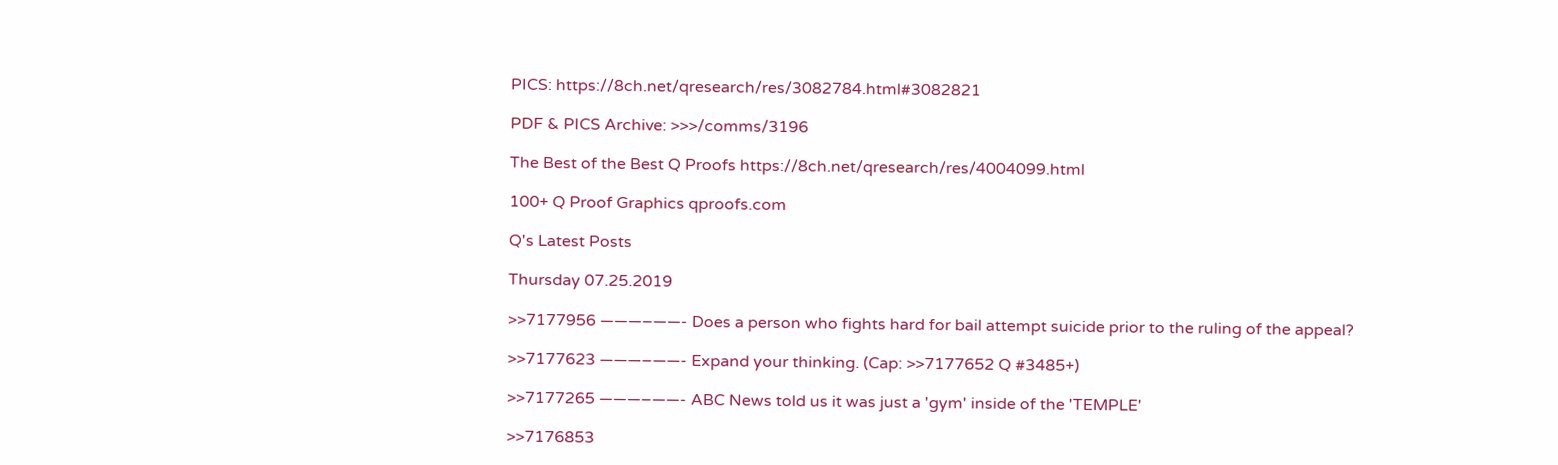PICS: https://8ch.net/qresearch/res/3082784.html#3082821

PDF & PICS Archive: >>>/comms/3196

The Best of the Best Q Proofs https://8ch.net/qresearch/res/4004099.html

100+ Q Proof Graphics qproofs.com

Q's Latest Posts

Thursday 07.25.2019

>>7177956 ———–——- Does a person who fights hard for bail attempt suicide prior to the ruling of the appeal?

>>7177623 ———–——- Expand your thinking. (Cap: >>7177652 Q #3485+)

>>7177265 ———–——- ABC News told us it was just a 'gym' inside of the 'TEMPLE'

>>7176853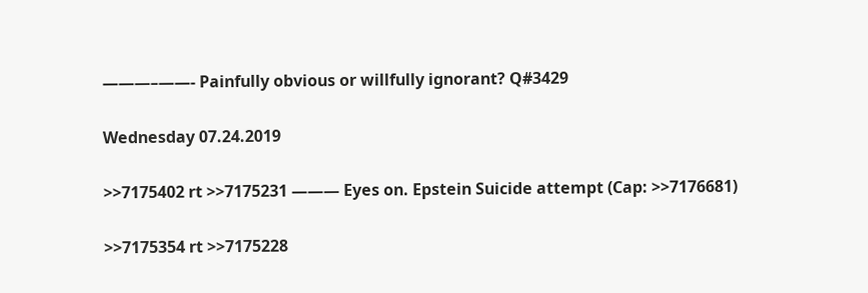———–——- Painfully obvious or willfully ignorant? Q#3429

Wednesday 07.24.2019

>>7175402 rt >>7175231 ——— Eyes on. Epstein Suicide attempt (Cap: >>7176681)

>>7175354 rt >>7175228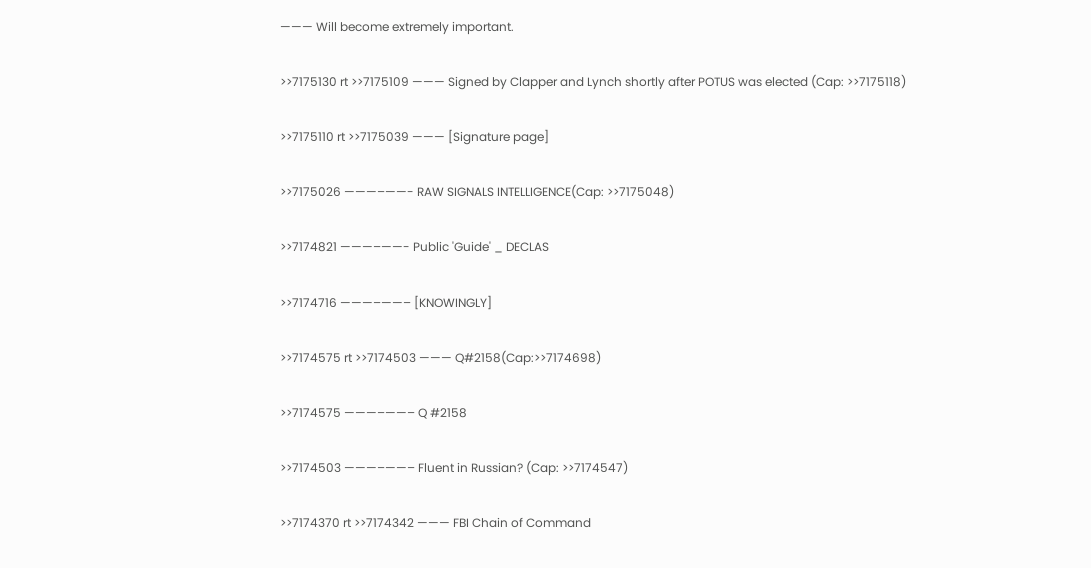——— Will become extremely important.

>>7175130 rt >>7175109 ——— Signed by Clapper and Lynch shortly after POTUS was elected (Cap: >>7175118)

>>7175110 rt >>7175039 ——— [Signature page]

>>7175026 ———–——- RAW SIGNALS INTELLIGENCE(Cap: >>7175048)

>>7174821 ———–——- Public 'Guide' _ DECLAS

>>7174716 ———–——– [KNOWINGLY]

>>7174575 rt >>7174503 ——— Q#2158(Cap:>>7174698)

>>7174575 ———–——– Q #2158

>>7174503 ———–——– Fluent in Russian? (Cap: >>7174547)

>>7174370 rt >>7174342 ——— FBI Chain of Command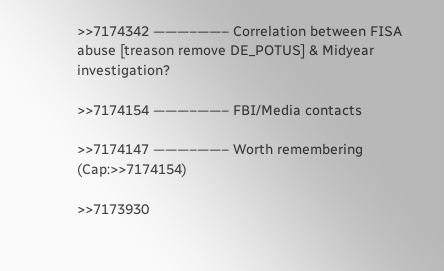>>7174342 ———–——– Correlation between FISA abuse [treason remove DE_POTUS] & Midyear investigation?

>>7174154 ———–——– FBI/Media contacts

>>7174147 ———–——– Worth remembering (Cap:>>7174154)

>>7173930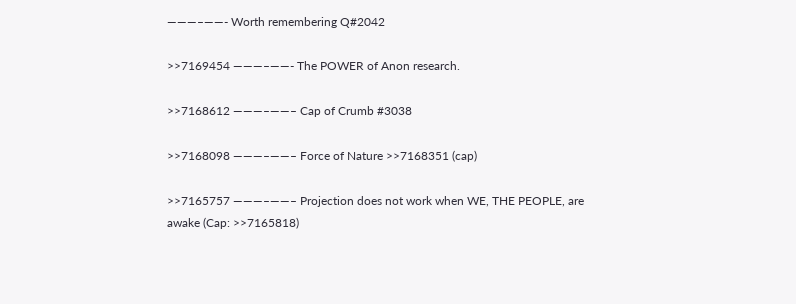———–——- Worth remembering Q#2042

>>7169454 ———–——- The POWER of Anon research.

>>7168612 ———–——– Cap of Crumb #3038

>>7168098 ———–——– Force of Nature >>7168351 (cap)

>>7165757 ———–——– Projection does not work when WE, THE PEOPLE, are awake (Cap: >>7165818)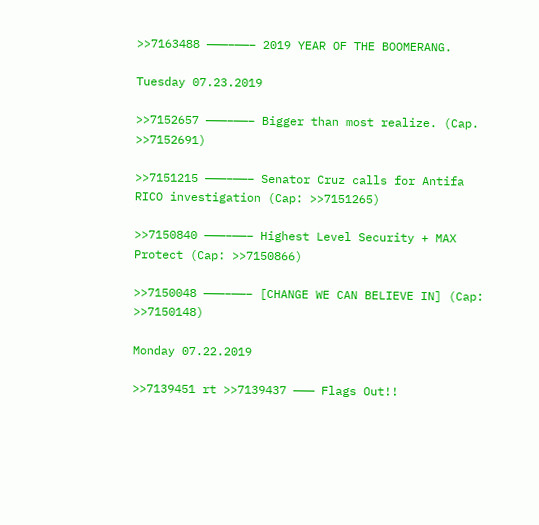>>7163488 ———–——– 2019 YEAR OF THE BOOMERANG.

Tuesday 07.23.2019

>>7152657 ———–——– Bigger than most realize. (Cap. >>7152691)

>>7151215 ———–——– Senator Cruz calls for Antifa RICO investigation (Cap: >>7151265)

>>7150840 ———–——– Highest Level Security + MAX Protect (Cap: >>7150866)

>>7150048 ———–——– [CHANGE WE CAN BELIEVE IN] (Cap: >>7150148)

Monday 07.22.2019

>>7139451 rt >>7139437 ——— Flags Out!!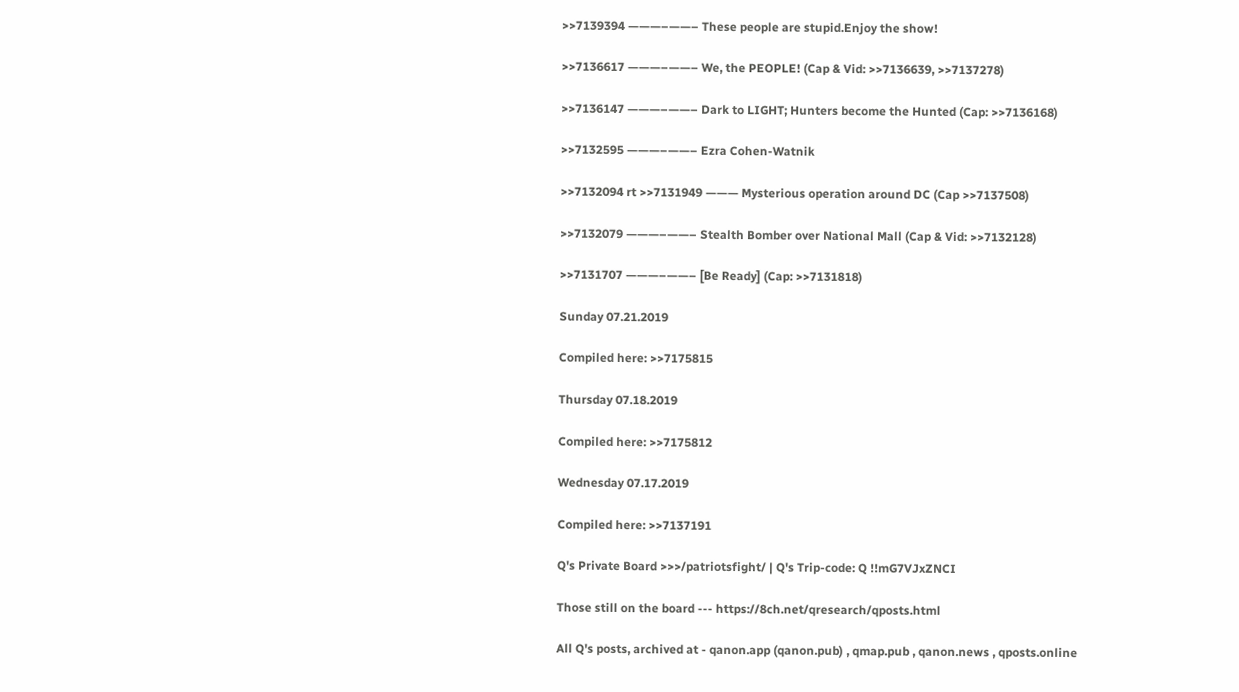>>7139394 ———–——– These people are stupid.Enjoy the show!

>>7136617 ———–——– We, the PEOPLE! (Cap & Vid: >>7136639, >>7137278)

>>7136147 ———–——– Dark to LIGHT; Hunters become the Hunted (Cap: >>7136168)

>>7132595 ———–——– Ezra Cohen-Watnik

>>7132094 rt >>7131949 ——— Mysterious operation around DC (Cap >>7137508)

>>7132079 ———–——– Stealth Bomber over National Mall (Cap & Vid: >>7132128)

>>7131707 ———–——– [Be Ready] (Cap: >>7131818)

Sunday 07.21.2019

Compiled here: >>7175815

Thursday 07.18.2019

Compiled here: >>7175812

Wednesday 07.17.2019

Compiled here: >>7137191

Q's Private Board >>>/patriotsfight/ | Q's Trip-code: Q !!mG7VJxZNCI

Those still on the board --- https://8ch.net/qresearch/qposts.html

All Q's posts, archived at - qanon.app (qanon.pub) , qmap.pub , qanon.news , qposts.online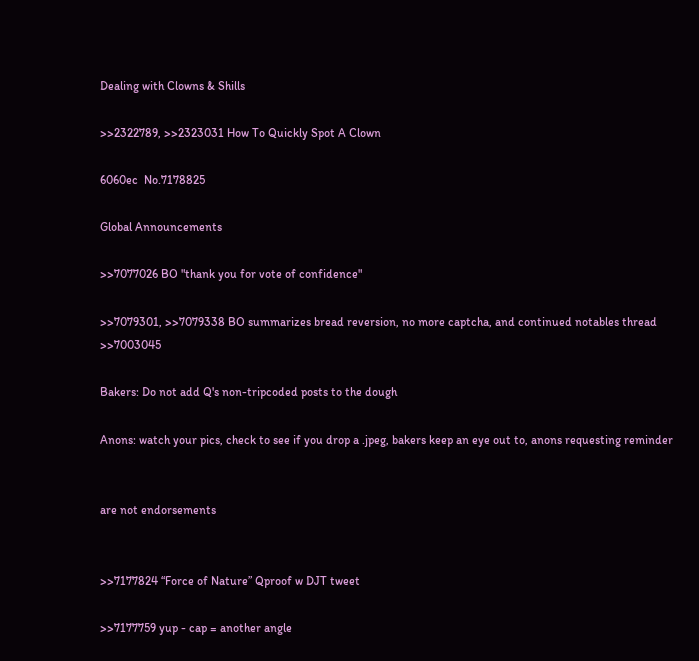Dealing with Clowns & Shills

>>2322789, >>2323031 How To Quickly Spot A Clown

6060ec  No.7178825

Global Announcements

>>7077026 BO "thank you for vote of confidence"

>>7079301, >>7079338 BO summarizes bread reversion, no more captcha, and continued notables thread >>7003045

Bakers: Do not add Q's non-tripcoded posts to the dough

Anons: watch your pics, check to see if you drop a .jpeg, bakers keep an eye out to, anons requesting reminder


are not endorsements


>>7177824 “Force of Nature” Qproof w DJT tweet

>>7177759 yup - cap = another angle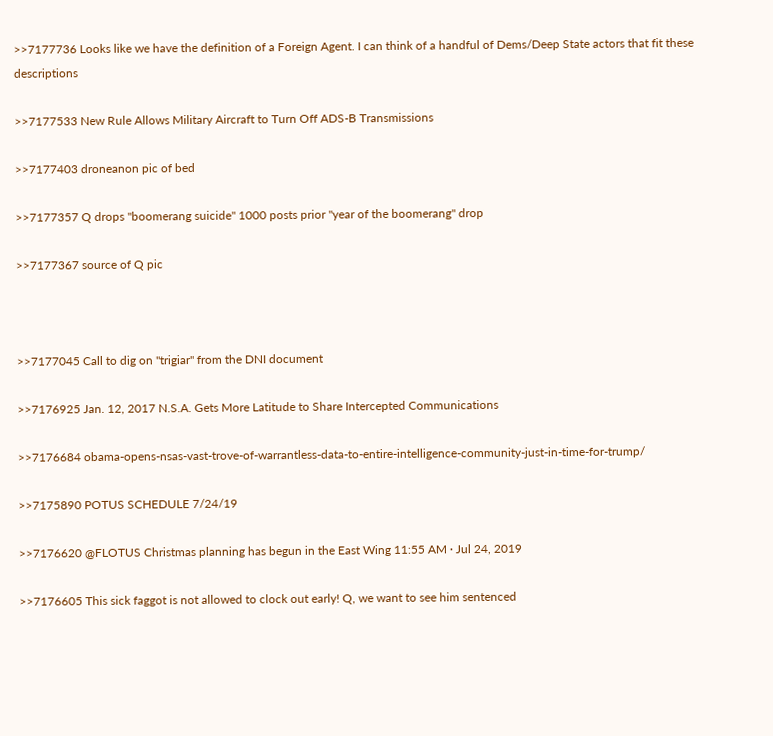>>7177736 Looks like we have the definition of a Foreign Agent. I can think of a handful of Dems/Deep State actors that fit these descriptions

>>7177533 New Rule Allows Military Aircraft to Turn Off ADS-B Transmissions

>>7177403 droneanon pic of bed

>>7177357 Q drops "boomerang suicide" 1000 posts prior "year of the boomerang" drop

>>7177367 source of Q pic



>>7177045 Call to dig on "trigiar" from the DNI document

>>7176925 Jan. 12, 2017 N.S.A. Gets More Latitude to Share Intercepted Communications

>>7176684 obama-opens-nsas-vast-trove-of-warrantless-data-to-entire-intelligence-community-just-in-time-for-trump/

>>7175890 POTUS SCHEDULE 7/24/19

>>7176620 @FLOTUS Christmas planning has begun in the East Wing 11:55 AM · Jul 24, 2019

>>7176605 This sick faggot is not allowed to clock out early! Q, we want to see him sentenced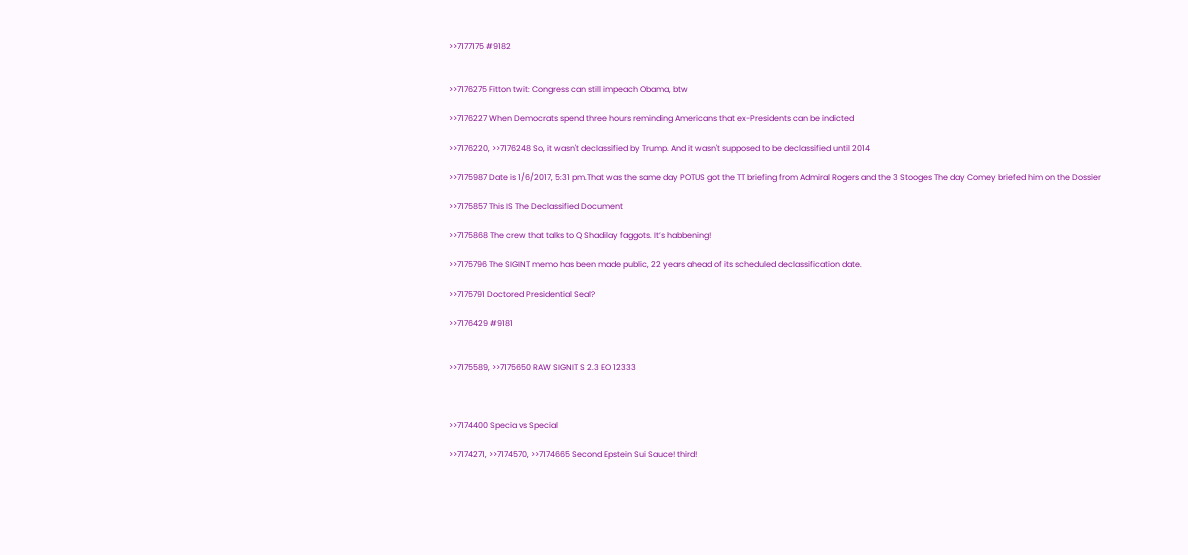>>7177175 #9182


>>7176275 Fitton twit: Congress can still impeach Obama, btw

>>7176227 When Democrats spend three hours reminding Americans that ex-Presidents can be indicted

>>7176220, >>7176248 So, it wasn't declassified by Trump. And it wasn't supposed to be declassified until 2014

>>7175987 Date is 1/6/2017, 5:31 pm.That was the same day POTUS got the TT briefing from Admiral Rogers and the 3 Stooges The day Comey briefed him on the Dossier

>>7175857 This IS The Declassified Document

>>7175868 The crew that talks to Q Shadilay faggots. It’s habbening!

>>7175796 The SIGINT memo has been made public, 22 years ahead of its scheduled declassification date.

>>7175791 Doctored Presidential Seal?

>>7176429 #9181


>>7175589, >>7175650 RAW SIGNIT S 2.3 EO 12333



>>7174400 Specia vs Special

>>7174271, >>7174570, >>7174665 Second Epstein Sui Sauce! third!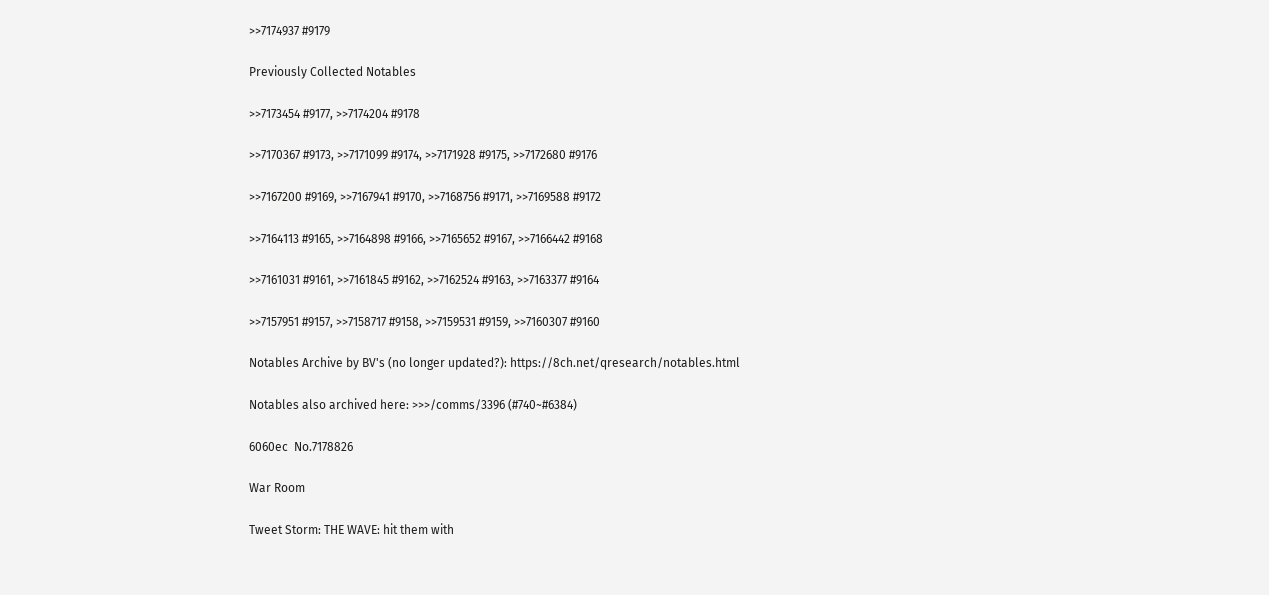>>7174937 #9179

Previously Collected Notables

>>7173454 #9177, >>7174204 #9178

>>7170367 #9173, >>7171099 #9174, >>7171928 #9175, >>7172680 #9176

>>7167200 #9169, >>7167941 #9170, >>7168756 #9171, >>7169588 #9172

>>7164113 #9165, >>7164898 #9166, >>7165652 #9167, >>7166442 #9168

>>7161031 #9161, >>7161845 #9162, >>7162524 #9163, >>7163377 #9164

>>7157951 #9157, >>7158717 #9158, >>7159531 #9159, >>7160307 #9160

Notables Archive by BV's (no longer updated?): https://8ch.net/qresearch/notables.html

Notables also archived here: >>>/comms/3396 (#740~#6384)

6060ec  No.7178826

War Room

Tweet Storm: THE WAVE: hit them with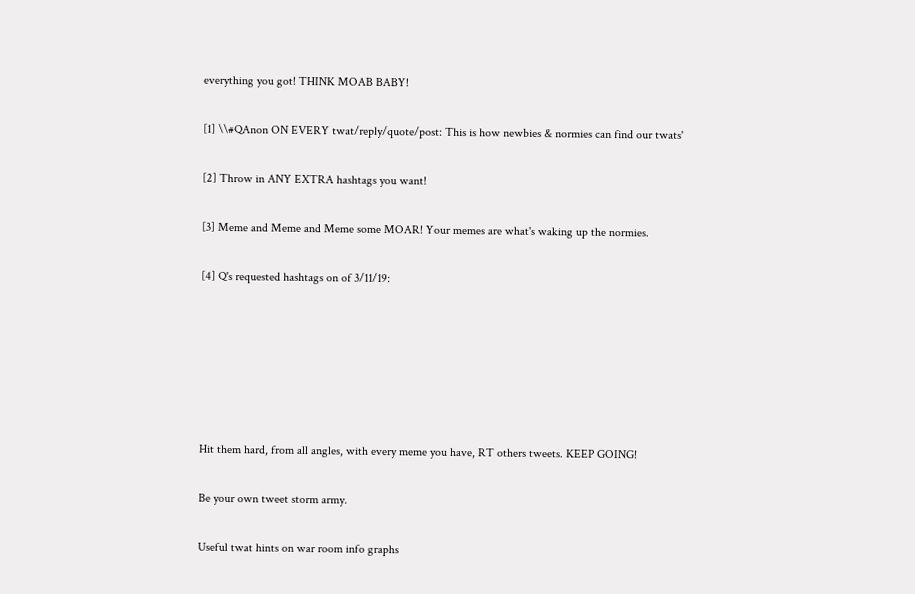everything you got! THINK MOAB BABY!

[1] \\#QAnon ON EVERY twat/reply/quote/post: This is how newbies & normies can find our twats'

[2] Throw in ANY EXTRA hashtags you want!

[3] Meme and Meme and Meme some MOAR! Your memes are what's waking up the normies.

[4] Q's requested hashtags on of 3/11/19:






Hit them hard, from all angles, with every meme you have, RT others tweets. KEEP GOING!

Be your own tweet storm army.

Useful twat hints on war room info graphs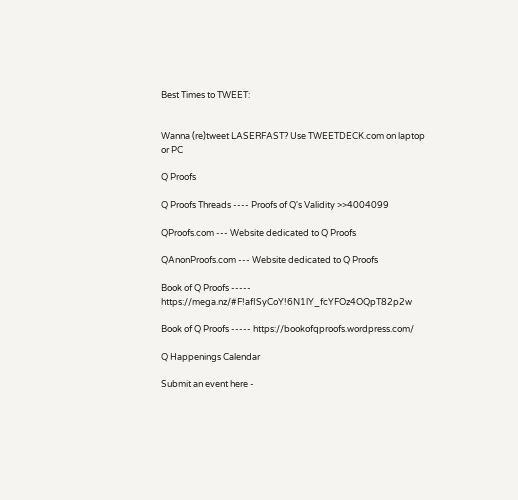Best Times to TWEET:


Wanna (re)tweet LASERFAST? Use TWEETDECK.com on laptop or PC

Q Proofs

Q Proofs Threads ---- Proofs of Q's Validity >>4004099

QProofs.com --- Website dedicated to Q Proofs

QAnonProofs.com --- Website dedicated to Q Proofs

Book of Q Proofs ----- https://mega.nz/#F!afISyCoY!6N1lY_fcYFOz4OQpT82p2w

Book of Q Proofs ----- https://bookofqproofs.wordpress.com/

Q Happenings Calendar

Submit an event here -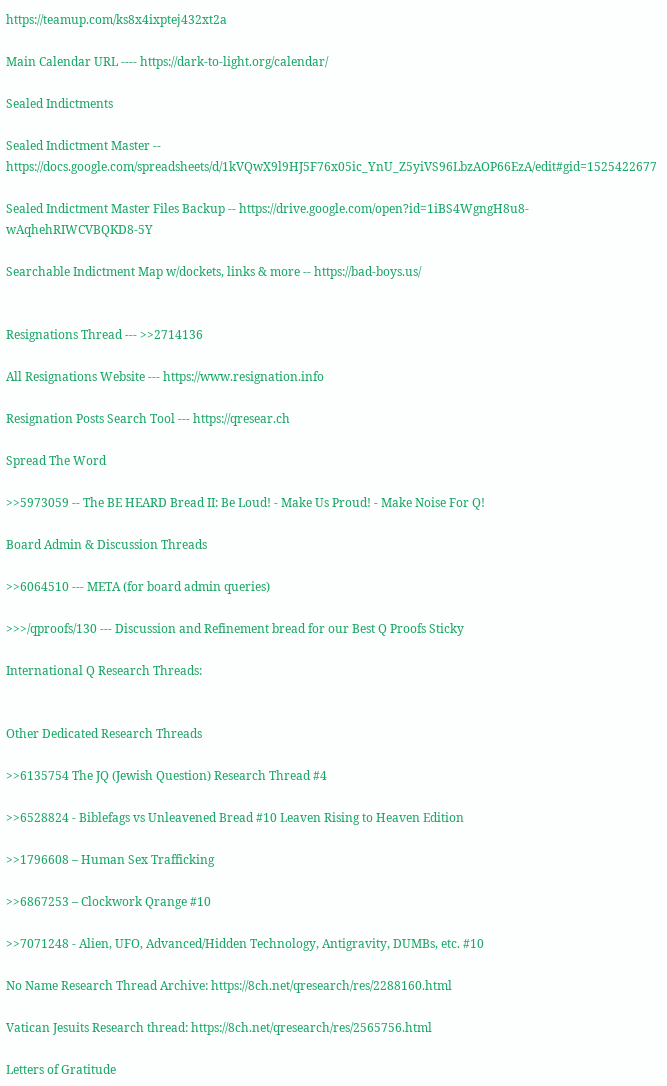https://teamup.com/ks8x4ixptej432xt2a

Main Calendar URL ---- https://dark-to-light.org/calendar/

Sealed Indictments

Sealed Indictment Master -- https://docs.google.com/spreadsheets/d/1kVQwX9l9HJ5F76x05ic_YnU_Z5yiVS96LbzAOP66EzA/edit#gid=1525422677

Sealed Indictment Master Files Backup -- https://drive.google.com/open?id=1iBS4WgngH8u8-wAqhehRIWCVBQKD8-5Y

Searchable Indictment Map w/dockets, links & more -- https://bad-boys.us/


Resignations Thread --- >>2714136

All Resignations Website --- https://www.resignation.info

Resignation Posts Search Tool --- https://qresear.ch

Spread The Word

>>5973059 -- The BE HEARD Bread II: Be Loud! - Make Us Proud! - Make Noise For Q!

Board Admin & Discussion Threads

>>6064510 --- META (for board admin queries)

>>>/qproofs/130 --- Discussion and Refinement bread for our Best Q Proofs Sticky

International Q Research Threads:


Other Dedicated Research Threads

>>6135754 The JQ (Jewish Question) Research Thread #4

>>6528824 - Biblefags vs Unleavened Bread #10 Leaven Rising to Heaven Edition

>>1796608 – Human Sex Trafficking

>>6867253 – Clockwork Qrange #10

>>7071248 - Alien, UFO, Advanced/Hidden Technology, Antigravity, DUMBs, etc. #10

No Name Research Thread Archive: https://8ch.net/qresearch/res/2288160.html

Vatican Jesuits Research thread: https://8ch.net/qresearch/res/2565756.html

Letters of Gratitude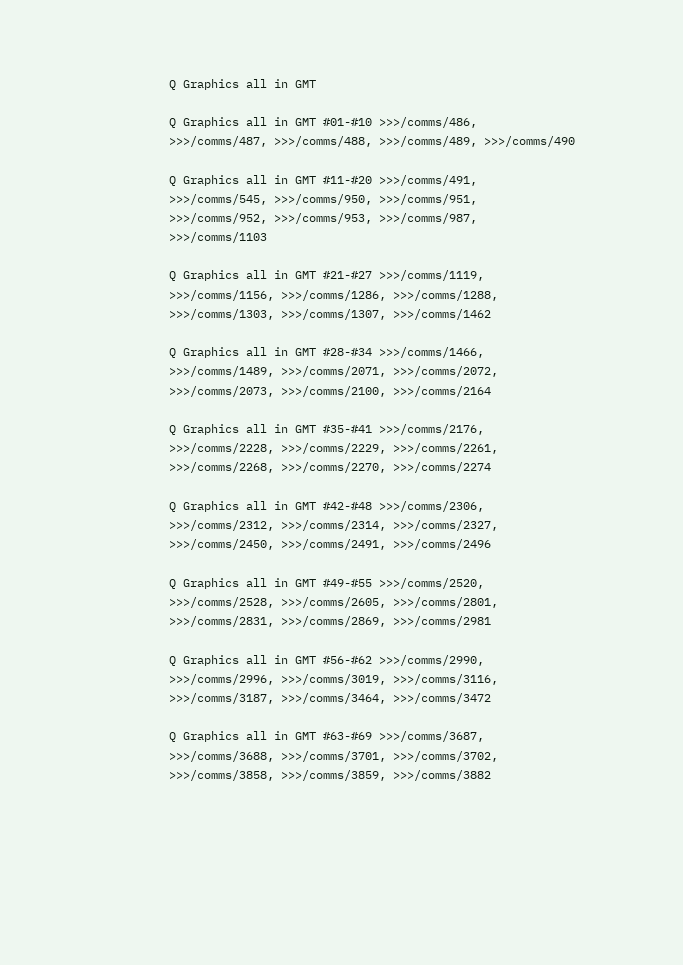Q Graphics all in GMT

Q Graphics all in GMT #01-#10 >>>/comms/486, >>>/comms/487, >>>/comms/488, >>>/comms/489, >>>/comms/490

Q Graphics all in GMT #11-#20 >>>/comms/491, >>>/comms/545, >>>/comms/950, >>>/comms/951, >>>/comms/952, >>>/comms/953, >>>/comms/987, >>>/comms/1103

Q Graphics all in GMT #21-#27 >>>/comms/1119, >>>/comms/1156, >>>/comms/1286, >>>/comms/1288, >>>/comms/1303, >>>/comms/1307, >>>/comms/1462

Q Graphics all in GMT #28-#34 >>>/comms/1466, >>>/comms/1489, >>>/comms/2071, >>>/comms/2072, >>>/comms/2073, >>>/comms/2100, >>>/comms/2164

Q Graphics all in GMT #35-#41 >>>/comms/2176, >>>/comms/2228, >>>/comms/2229, >>>/comms/2261, >>>/comms/2268, >>>/comms/2270, >>>/comms/2274

Q Graphics all in GMT #42-#48 >>>/comms/2306, >>>/comms/2312, >>>/comms/2314, >>>/comms/2327, >>>/comms/2450, >>>/comms/2491, >>>/comms/2496

Q Graphics all in GMT #49-#55 >>>/comms/2520, >>>/comms/2528, >>>/comms/2605, >>>/comms/2801, >>>/comms/2831, >>>/comms/2869, >>>/comms/2981

Q Graphics all in GMT #56-#62 >>>/comms/2990, >>>/comms/2996, >>>/comms/3019, >>>/comms/3116, >>>/comms/3187, >>>/comms/3464, >>>/comms/3472

Q Graphics all in GMT #63-#69 >>>/comms/3687, >>>/comms/3688, >>>/comms/3701, >>>/comms/3702, >>>/comms/3858, >>>/comms/3859, >>>/comms/3882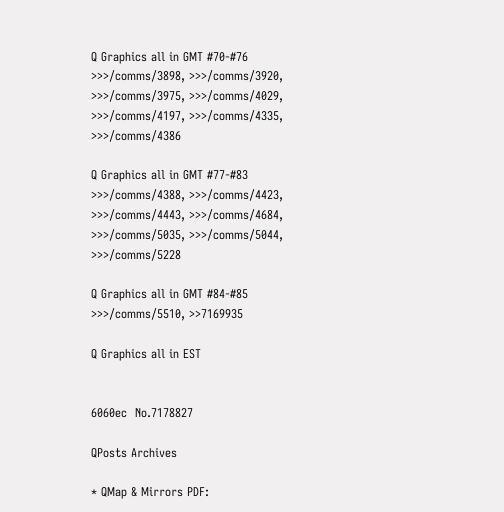Q Graphics all in GMT #70-#76 >>>/comms/3898, >>>/comms/3920, >>>/comms/3975, >>>/comms/4029, >>>/comms/4197, >>>/comms/4335, >>>/comms/4386

Q Graphics all in GMT #77-#83 >>>/comms/4388, >>>/comms/4423, >>>/comms/4443, >>>/comms/4684, >>>/comms/5035, >>>/comms/5044, >>>/comms/5228

Q Graphics all in GMT #84-#85 >>>/comms/5510, >>7169935

Q Graphics all in EST


6060ec  No.7178827

QPosts Archives

* QMap & Mirrors PDF: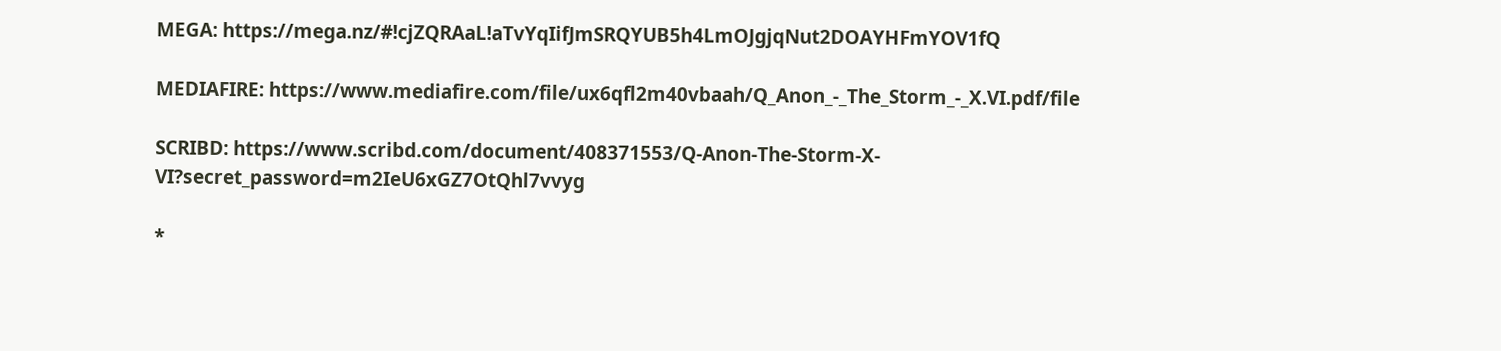MEGA: https://mega.nz/#!cjZQRAaL!aTvYqIifJmSRQYUB5h4LmOJgjqNut2DOAYHFmYOV1fQ

MEDIAFIRE: https://www.mediafire.com/file/ux6qfl2m40vbaah/Q_Anon_-_The_Storm_-_X.VI.pdf/file

SCRIBD: https://www.scribd.com/document/408371553/Q-Anon-The-Storm-X-VI?secret_password=m2IeU6xGZ7OtQhl7vvyg

*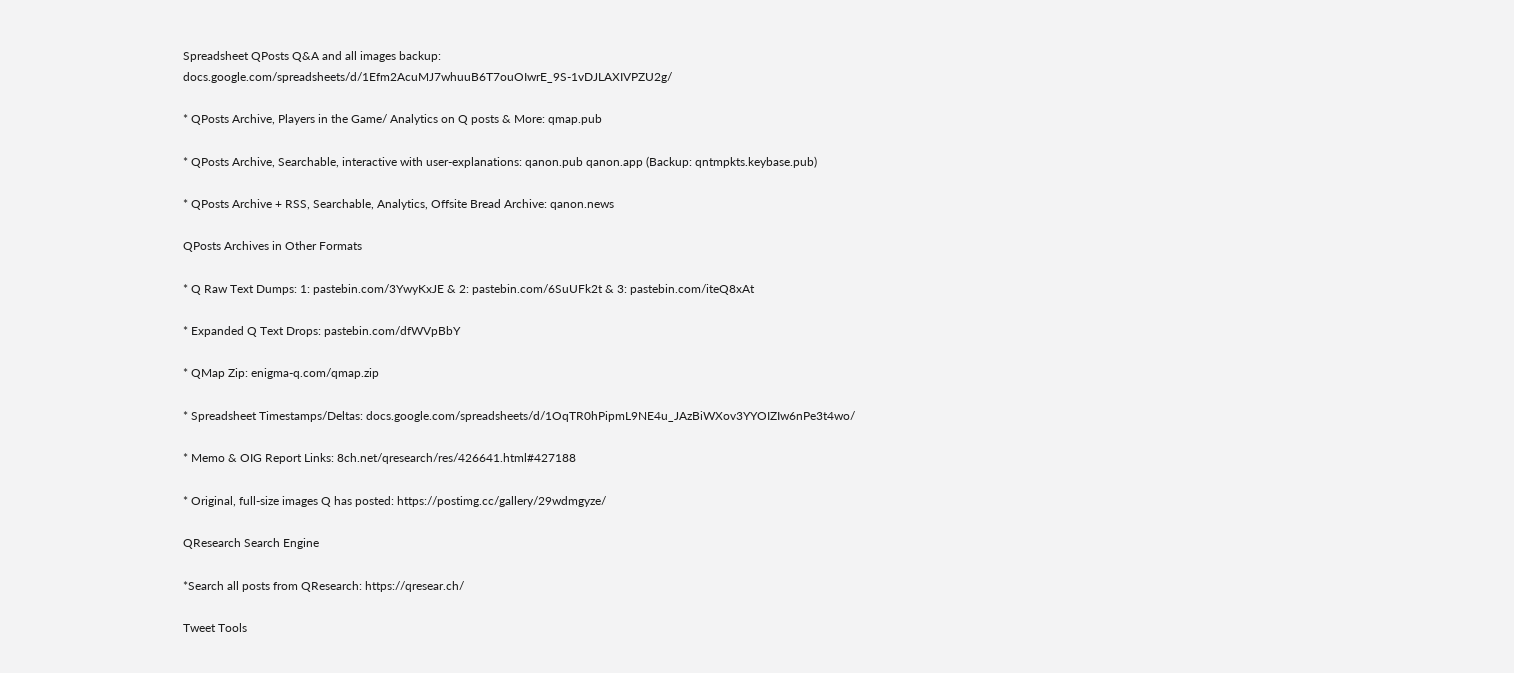Spreadsheet QPosts Q&A and all images backup: docs.google.com/spreadsheets/d/1Efm2AcuMJ7whuuB6T7ouOIwrE_9S-1vDJLAXIVPZU2g/

* QPosts Archive, Players in the Game/ Analytics on Q posts & More: qmap.pub

* QPosts Archive, Searchable, interactive with user-explanations: qanon.pub qanon.app (Backup: qntmpkts.keybase.pub)

* QPosts Archive + RSS, Searchable, Analytics, Offsite Bread Archive: qanon.news

QPosts Archives in Other Formats

* Q Raw Text Dumps: 1: pastebin.com/3YwyKxJE & 2: pastebin.com/6SuUFk2t & 3: pastebin.com/iteQ8xAt

* Expanded Q Text Drops: pastebin.com/dfWVpBbY

* QMap Zip: enigma-q.com/qmap.zip

* Spreadsheet Timestamps/Deltas: docs.google.com/spreadsheets/d/1OqTR0hPipmL9NE4u_JAzBiWXov3YYOIZIw6nPe3t4wo/

* Memo & OIG Report Links: 8ch.net/qresearch/res/426641.html#427188

* Original, full-size images Q has posted: https://postimg.cc/gallery/29wdmgyze/

QResearch Search Engine

*Search all posts from QResearch: https://qresear.ch/

Tweet Tools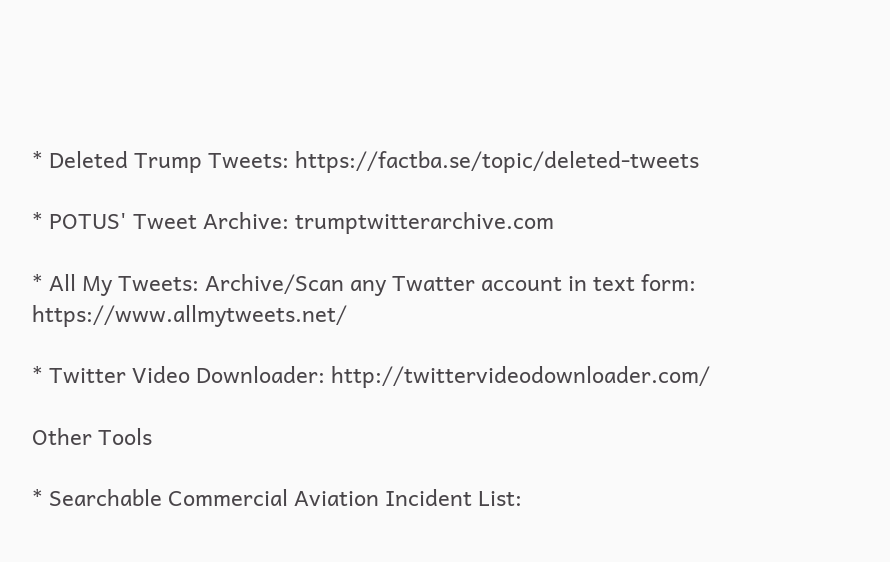* Deleted Trump Tweets: https://factba.se/topic/deleted-tweets

* POTUS' Tweet Archive: trumptwitterarchive.com

* All My Tweets: Archive/Scan any Twatter account in text form: https://www.allmytweets.net/

* Twitter Video Downloader: http://twittervideodownloader.com/

Other Tools

* Searchable Commercial Aviation Incident List: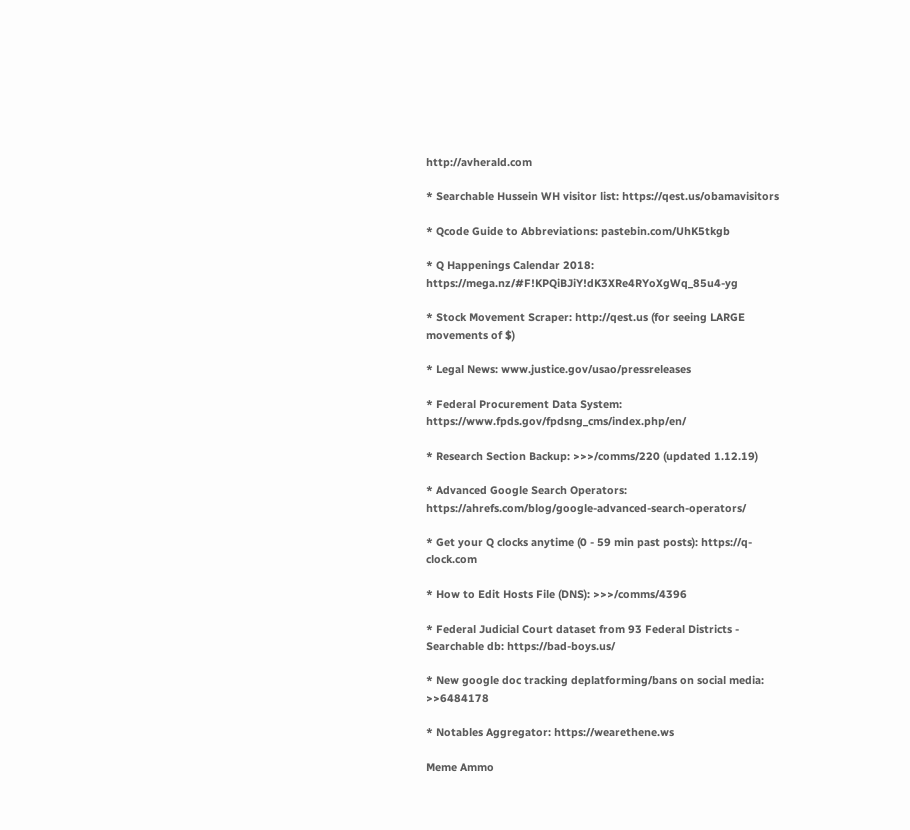http://avherald.com

* Searchable Hussein WH visitor list: https://qest.us/obamavisitors

* Qcode Guide to Abbreviations: pastebin.com/UhK5tkgb

* Q Happenings Calendar 2018: https://mega.nz/#F!KPQiBJiY!dK3XRe4RYoXgWq_85u4-yg

* Stock Movement Scraper: http://qest.us (for seeing LARGE movements of $)

* Legal News: www.justice.gov/usao/pressreleases

* Federal Procurement Data System: https://www.fpds.gov/fpdsng_cms/index.php/en/

* Research Section Backup: >>>/comms/220 (updated 1.12.19)

* Advanced Google Search Operators: https://ahrefs.com/blog/google-advanced-search-operators/

* Get your Q clocks anytime (0 - 59 min past posts): https://q-clock.com

* How to Edit Hosts File (DNS): >>>/comms/4396

* Federal Judicial Court dataset from 93 Federal Districts - Searchable db: https://bad-boys.us/

* New google doc tracking deplatforming/bans on social media: >>6484178

* Notables Aggregator: https://wearethene.ws

Meme Ammo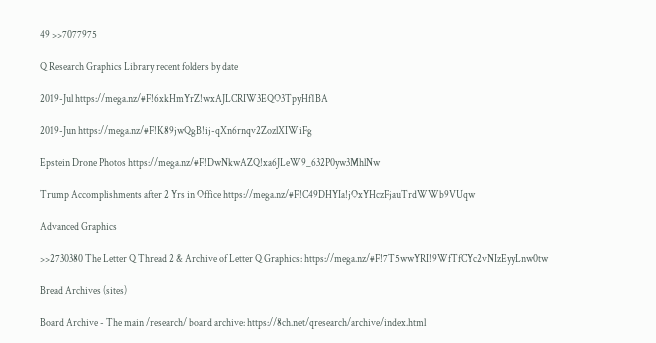49 >>7077975

Q Research Graphics Library recent folders by date

2019-Jul https://mega.nz/#F!6xkHmYrZ!wxAJLCRIW3EQO3TpyHf1BA

2019-Jun https://mega.nz/#F!K89jwQgB!ij-qXn6rnqv2ZozlXIWiFg

Epstein Drone Photos https://mega.nz/#F!DwNkwAZQ!xa6JLeW9_632P0yw3MhlNw

Trump Accomplishments after 2 Yrs in Office https://mega.nz/#F!C49DHYIa!jOxYHczFjauTrdWWb9VUqw

Advanced Graphics

>>2730380 The Letter Q Thread 2 & Archive of Letter Q Graphics: https://mega.nz/#F!7T5wwYRI!9WfTfCYc2vNIzEyyLnw0tw

Bread Archives (sites)

Board Archive - The main /research/ board archive: https://8ch.net/qresearch/archive/index.html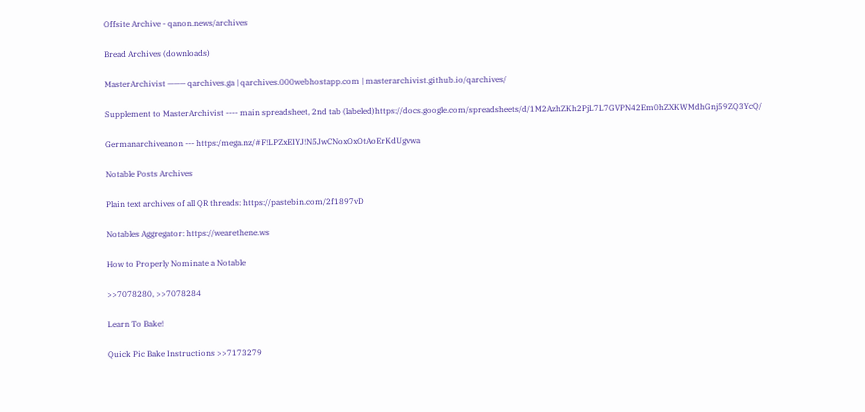Offsite Archive - qanon.news/archives

Bread Archives (downloads)

MasterArchivist ——— qarchives.ga | qarchives.000webhostapp.com | masterarchivist.github.io/qarchives/

Supplement to MasterArchivist ---- main spreadsheet, 2nd tab (labeled)https://docs.google.com/spreadsheets/d/1M2AzhZKh2PjL7L7GVPN42Em0hZXKWMdhGnj59ZQ3YcQ/

Germanarchiveanon --- https:/mega.nz/#F!LPZxEIYJ!N5JwCNoxOxOtAoErKdUgvwa

Notable Posts Archives

Plain text archives of all QR threads: https://pastebin.com/2f1897vD

Notables Aggregator: https://wearethene.ws

How to Properly Nominate a Notable

>>7078280, >>7078284

Learn To Bake!

Quick Pic Bake Instructions >>7173279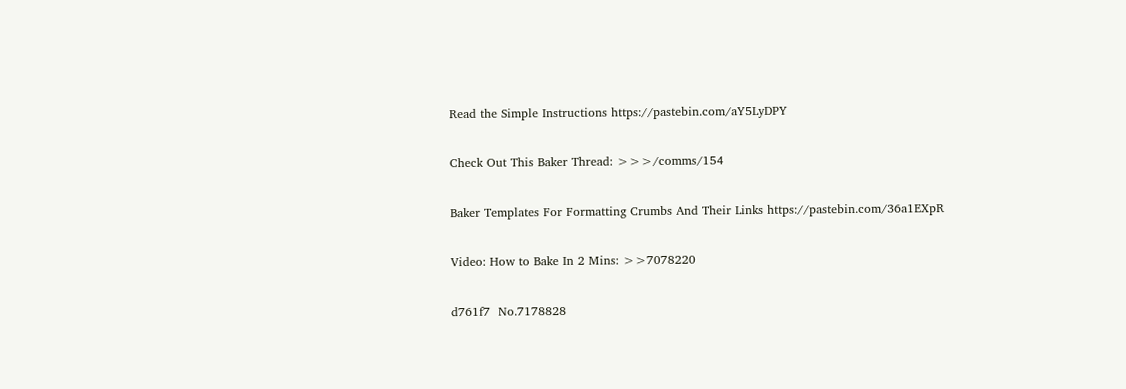Read the Simple Instructions https://pastebin.com/aY5LyDPY

Check Out This Baker Thread: >>>/comms/154

Baker Templates For Formatting Crumbs And Their Links https://pastebin.com/36a1EXpR

Video: How to Bake In 2 Mins: >>7078220

d761f7  No.7178828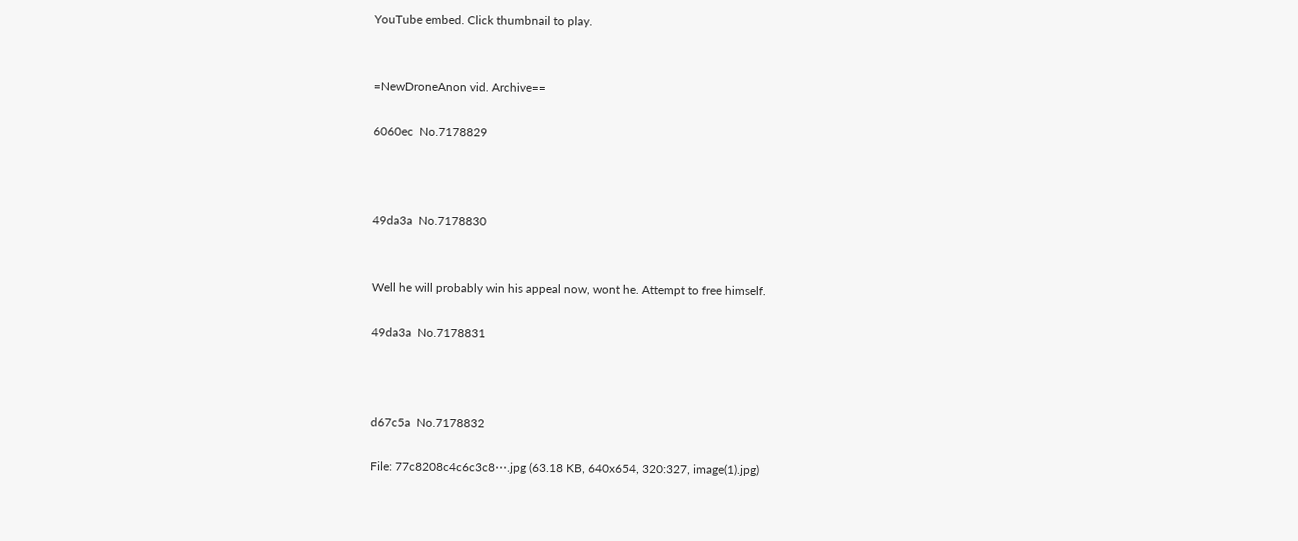YouTube embed. Click thumbnail to play.


=NewDroneAnon vid. Archive==

6060ec  No.7178829



49da3a  No.7178830


Well he will probably win his appeal now, wont he. Attempt to free himself.

49da3a  No.7178831



d67c5a  No.7178832

File: 77c8208c4c6c3c8⋯.jpg (63.18 KB, 640x654, 320:327, image(1).jpg)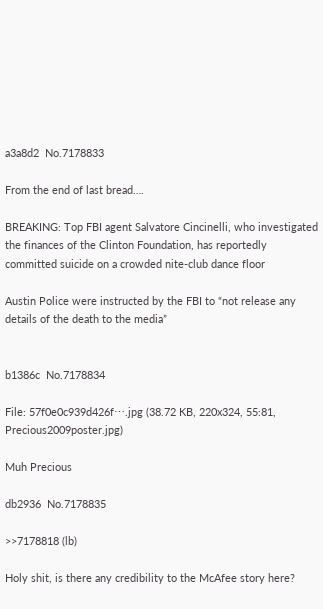a3a8d2  No.7178833

From the end of last bread….

BREAKING: Top FBI agent Salvatore Cincinelli, who investigated the finances of the Clinton Foundation, has reportedly committed suicide on a crowded nite-club dance floor

Austin Police were instructed by the FBI to “not release any details of the death to the media”


b1386c  No.7178834

File: 57f0e0c939d426f⋯.jpg (38.72 KB, 220x324, 55:81, Precious2009poster.jpg)

Muh Precious

db2936  No.7178835

>>7178818 (lb)

Holy shit, is there any credibility to the McAfee story here?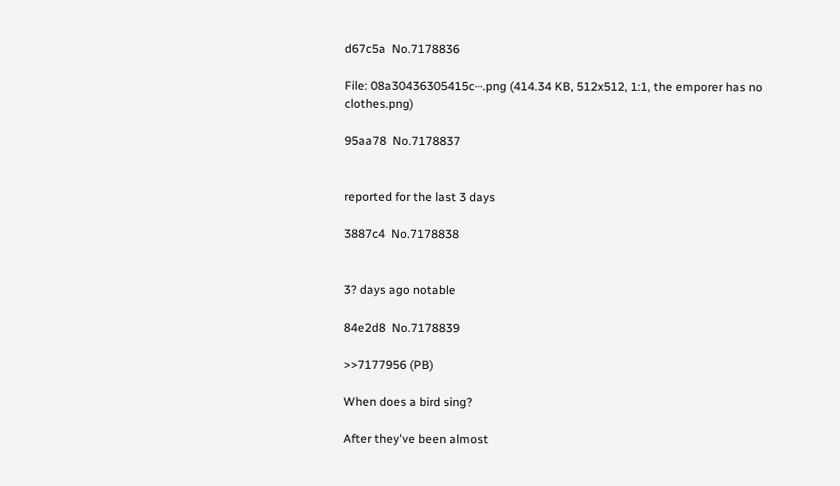d67c5a  No.7178836

File: 08a30436305415c⋯.png (414.34 KB, 512x512, 1:1, the emporer has no clothes.png)

95aa78  No.7178837


reported for the last 3 days

3887c4  No.7178838


3? days ago notable

84e2d8  No.7178839

>>7177956 (PB)

When does a bird sing?

After they've been almost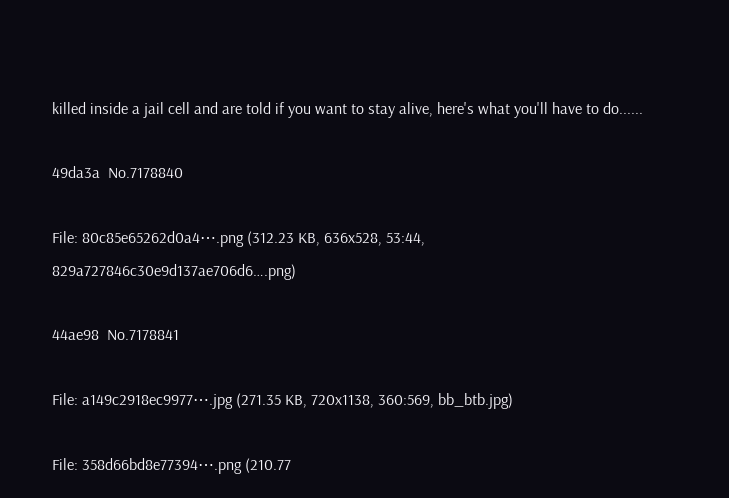killed inside a jail cell and are told if you want to stay alive, here's what you'll have to do......

49da3a  No.7178840

File: 80c85e65262d0a4⋯.png (312.23 KB, 636x528, 53:44, 829a727846c30e9d137ae706d6….png)

44ae98  No.7178841

File: a149c2918ec9977⋯.jpg (271.35 KB, 720x1138, 360:569, bb_btb.jpg)

File: 358d66bd8e77394⋯.png (210.77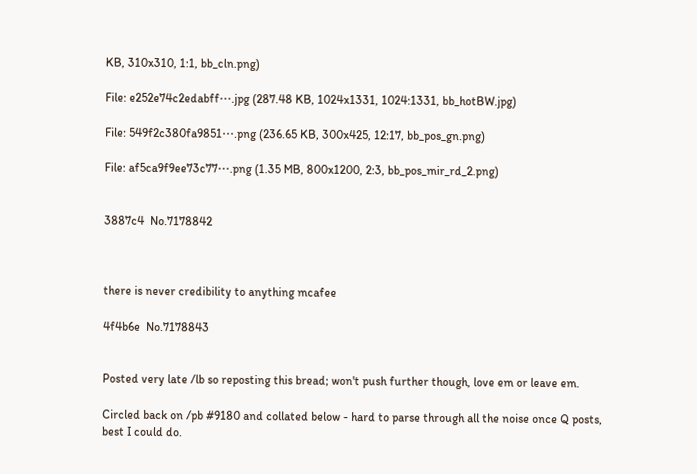KB, 310x310, 1:1, bb_cln.png)

File: e252e74c2edabff⋯.jpg (287.48 KB, 1024x1331, 1024:1331, bb_hotBW.jpg)

File: 549f2c380fa9851⋯.png (236.65 KB, 300x425, 12:17, bb_pos_gn.png)

File: af5ca9f9ee73c77⋯.png (1.35 MB, 800x1200, 2:3, bb_pos_mir_rd_2.png)


3887c4  No.7178842



there is never credibility to anything mcafee

4f4b6e  No.7178843


Posted very late /lb so reposting this bread; won't push further though, love em or leave em.

Circled back on /pb #9180 and collated below - hard to parse through all the noise once Q posts, best I could do.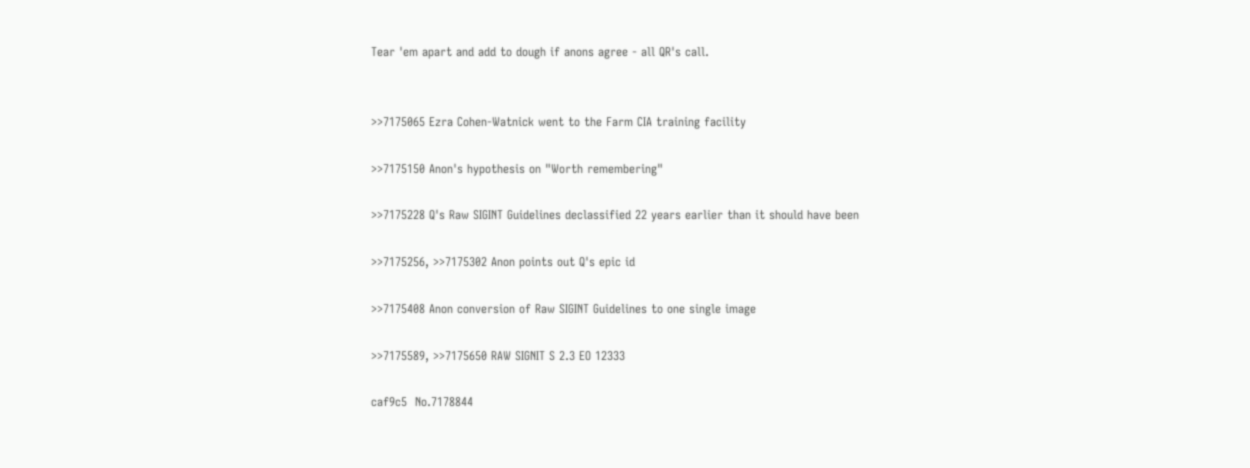Tear 'em apart and add to dough if anons agree - all QR's call.


>>7175065 Ezra Cohen-Watnick went to the Farm CIA training facility

>>7175150 Anon's hypothesis on "Worth remembering"

>>7175228 Q's Raw SIGINT Guidelines declassified 22 years earlier than it should have been

>>7175256, >>7175302 Anon points out Q's epic id

>>7175408 Anon conversion of Raw SIGINT Guidelines to one single image

>>7175589, >>7175650 RAW SIGNIT S 2.3 EO 12333

caf9c5  No.7178844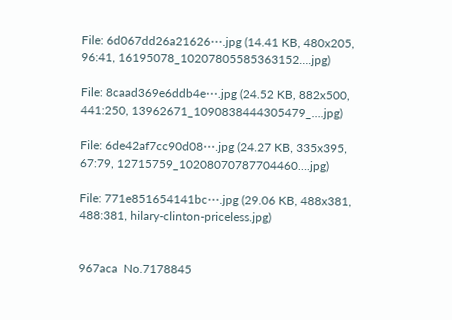File: 6d067dd26a21626⋯.jpg (14.41 KB, 480x205, 96:41, 16195078_10207805585363152….jpg)

File: 8caad369e6ddb4e⋯.jpg (24.52 KB, 882x500, 441:250, 13962671_1090838444305479_….jpg)

File: 6de42af7cc90d08⋯.jpg (24.27 KB, 335x395, 67:79, 12715759_10208070787704460….jpg)

File: 771e851654141bc⋯.jpg (29.06 KB, 488x381, 488:381, hilary-clinton-priceless.jpg)


967aca  No.7178845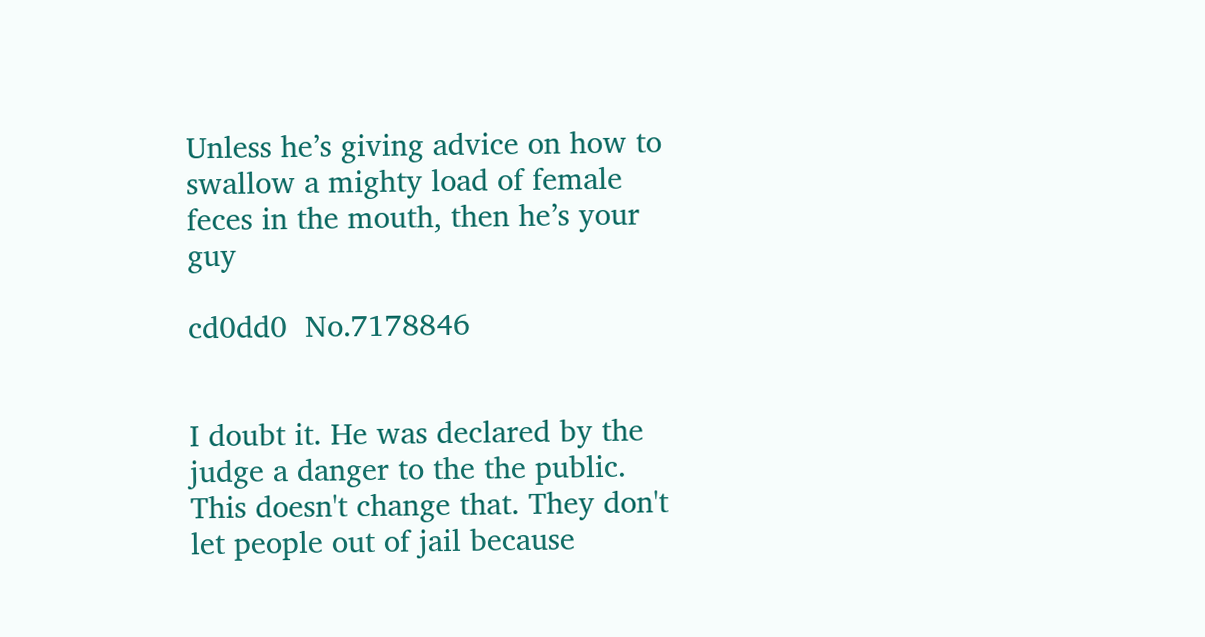Unless he’s giving advice on how to swallow a mighty load of female feces in the mouth, then he’s your guy

cd0dd0  No.7178846


I doubt it. He was declared by the judge a danger to the the public. This doesn't change that. They don't let people out of jail because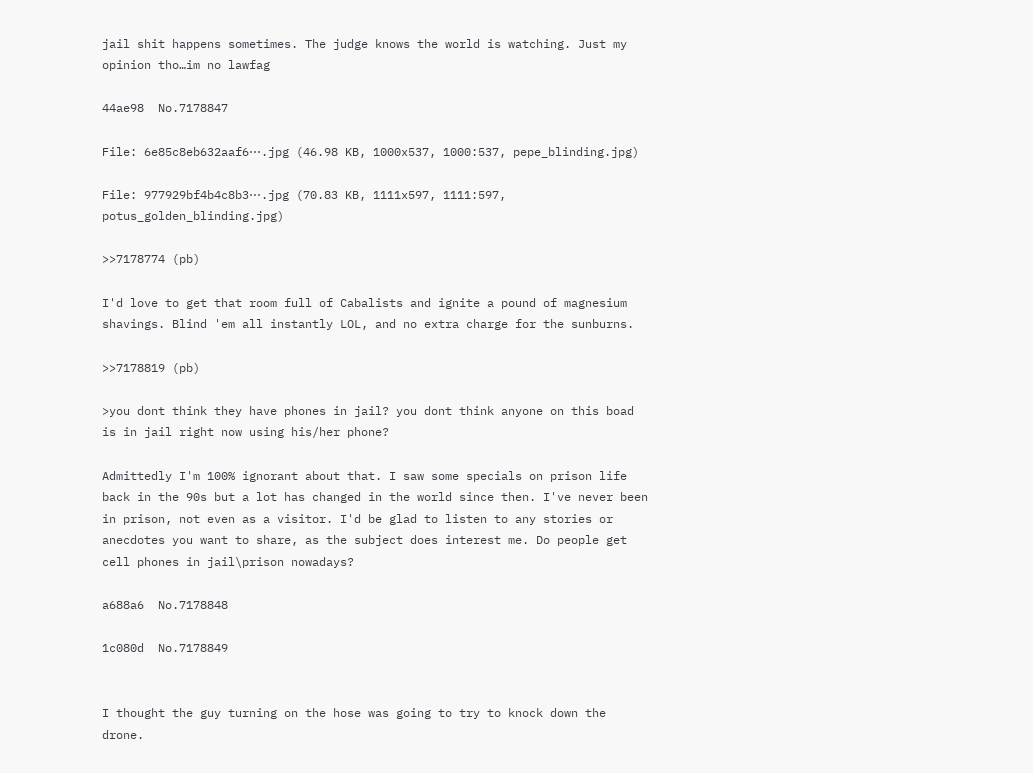jail shit happens sometimes. The judge knows the world is watching. Just my opinion tho…im no lawfag

44ae98  No.7178847

File: 6e85c8eb632aaf6⋯.jpg (46.98 KB, 1000x537, 1000:537, pepe_blinding.jpg)

File: 977929bf4b4c8b3⋯.jpg (70.83 KB, 1111x597, 1111:597, potus_golden_blinding.jpg)

>>7178774 (pb)

I'd love to get that room full of Cabalists and ignite a pound of magnesium shavings. Blind 'em all instantly LOL, and no extra charge for the sunburns.

>>7178819 (pb)

>you dont think they have phones in jail? you dont think anyone on this boad is in jail right now using his/her phone?

Admittedly I'm 100% ignorant about that. I saw some specials on prison life back in the 90s but a lot has changed in the world since then. I've never been in prison, not even as a visitor. I'd be glad to listen to any stories or anecdotes you want to share, as the subject does interest me. Do people get cell phones in jail\prison nowadays?

a688a6  No.7178848

1c080d  No.7178849


I thought the guy turning on the hose was going to try to knock down the drone.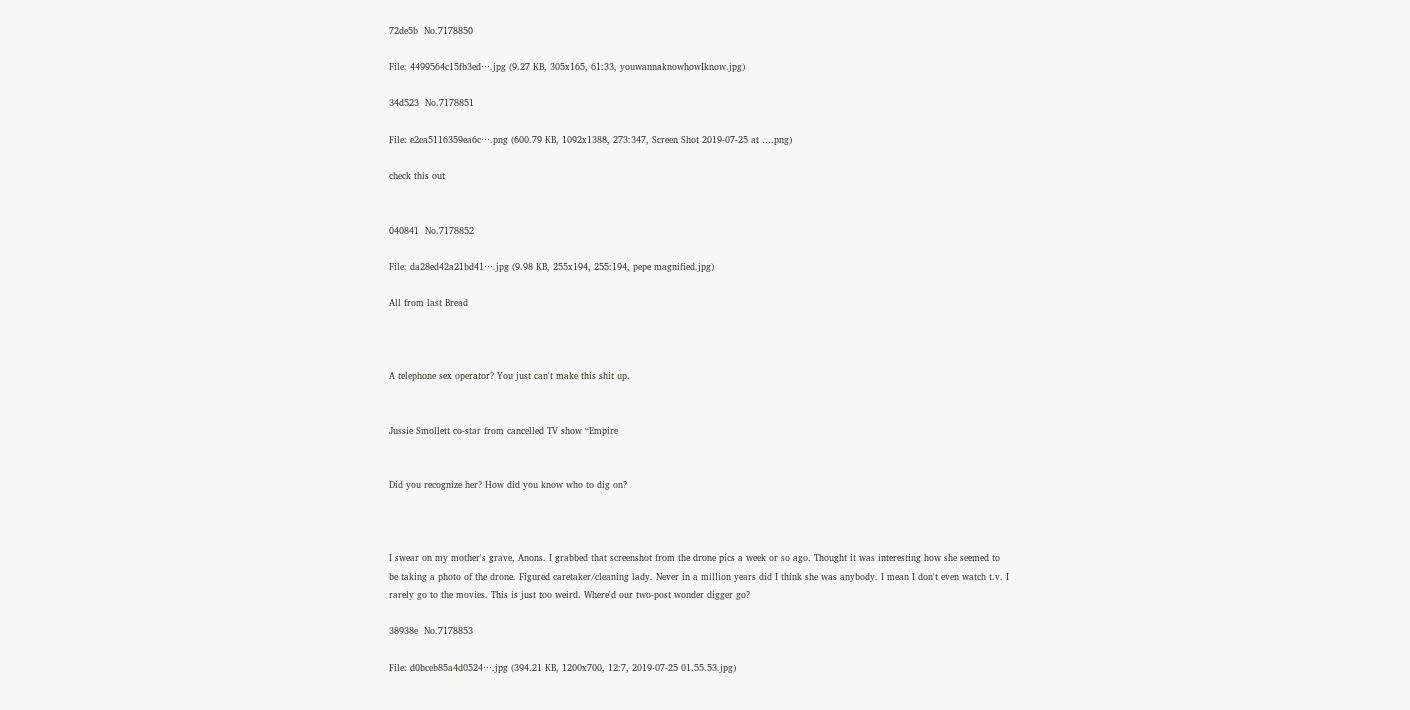72de5b  No.7178850

File: 4499564c15fb3ed⋯.jpg (9.27 KB, 305x165, 61:33, youwannaknowhowIknow.jpg)

34d523  No.7178851

File: e2ea5116359ea6c⋯.png (600.79 KB, 1092x1388, 273:347, Screen Shot 2019-07-25 at ….png)

check this out


040841  No.7178852

File: da28ed42a21bd41⋯.jpg (9.98 KB, 255x194, 255:194, pepe magnified.jpg)

All from last Bread



A telephone sex operator? You just can't make this shit up.


Jussie Smollett co-star from cancelled TV show “Empire


Did you recognize her? How did you know who to dig on?



I swear on my mother's grave, Anons. I grabbed that screenshot from the drone pics a week or so ago. Thought it was interesting how she seemed to be taking a photo of the drone. Figured caretaker/cleaning lady. Never in a million years did I think she was anybody. I mean I don't even watch t.v. I rarely go to the movies. This is just too weird. Where'd our two-post wonder digger go?

38938e  No.7178853

File: d0bceb85a4d0524⋯.jpg (394.21 KB, 1200x700, 12:7, 2019-07-25 01.55.53.jpg)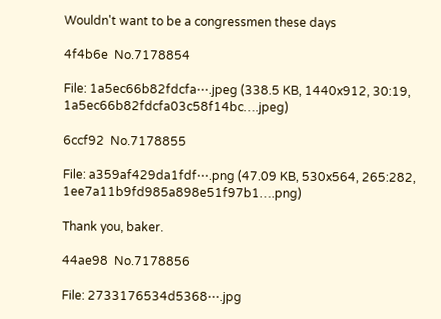Wouldn't want to be a congressmen these days

4f4b6e  No.7178854

File: 1a5ec66b82fdcfa⋯.jpeg (338.5 KB, 1440x912, 30:19, 1a5ec66b82fdcfa03c58f14bc….jpeg)

6ccf92  No.7178855

File: a359af429da1fdf⋯.png (47.09 KB, 530x564, 265:282, 1ee7a11b9fd985a898e51f97b1….png)

Thank you, baker.

44ae98  No.7178856

File: 2733176534d5368⋯.jpg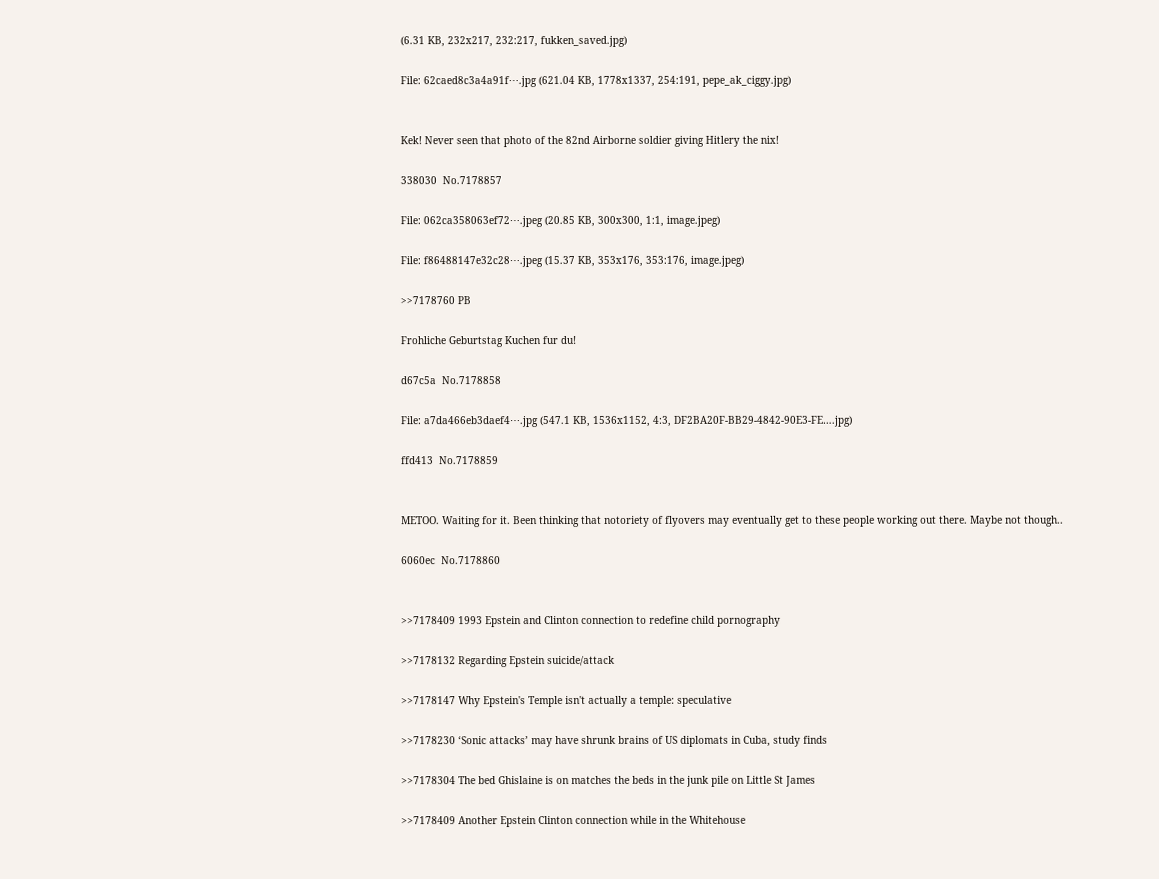(6.31 KB, 232x217, 232:217, fukken_saved.jpg)

File: 62caed8c3a4a91f⋯.jpg (621.04 KB, 1778x1337, 254:191, pepe_ak_ciggy.jpg)


Kek! Never seen that photo of the 82nd Airborne soldier giving Hitlery the nix!

338030  No.7178857

File: 062ca358063ef72⋯.jpeg (20.85 KB, 300x300, 1:1, image.jpeg)

File: f86488147e32c28⋯.jpeg (15.37 KB, 353x176, 353:176, image.jpeg)

>>7178760 PB

Frohliche Geburtstag Kuchen fur du!

d67c5a  No.7178858

File: a7da466eb3daef4⋯.jpg (547.1 KB, 1536x1152, 4:3, DF2BA20F-BB29-4842-90E3-FE….jpg)

ffd413  No.7178859


METOO. Waiting for it. Been thinking that notoriety of flyovers may eventually get to these people working out there. Maybe not though..

6060ec  No.7178860


>>7178409 1993 Epstein and Clinton connection to redefine child pornography

>>7178132 Regarding Epstein suicide/attack

>>7178147 Why Epstein's Temple isn't actually a temple: speculative

>>7178230 ‘Sonic attacks’ may have shrunk brains of US diplomats in Cuba, study finds

>>7178304 The bed Ghislaine is on matches the beds in the junk pile on Little St James

>>7178409 Another Epstein Clinton connection while in the Whitehouse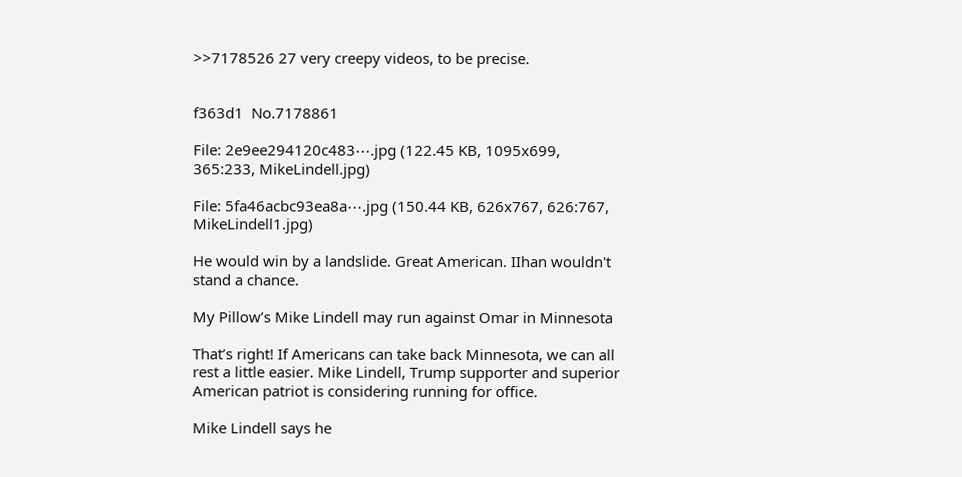>>7178526 27 very creepy videos, to be precise.


f363d1  No.7178861

File: 2e9ee294120c483⋯.jpg (122.45 KB, 1095x699, 365:233, MikeLindell.jpg)

File: 5fa46acbc93ea8a⋯.jpg (150.44 KB, 626x767, 626:767, MikeLindell1.jpg)

He would win by a landslide. Great American. IIhan wouldn't stand a chance.

My Pillow’s Mike Lindell may run against Omar in Minnesota

That’s right! If Americans can take back Minnesota, we can all rest a little easier. Mike Lindell, Trump supporter and superior American patriot is considering running for office.

Mike Lindell says he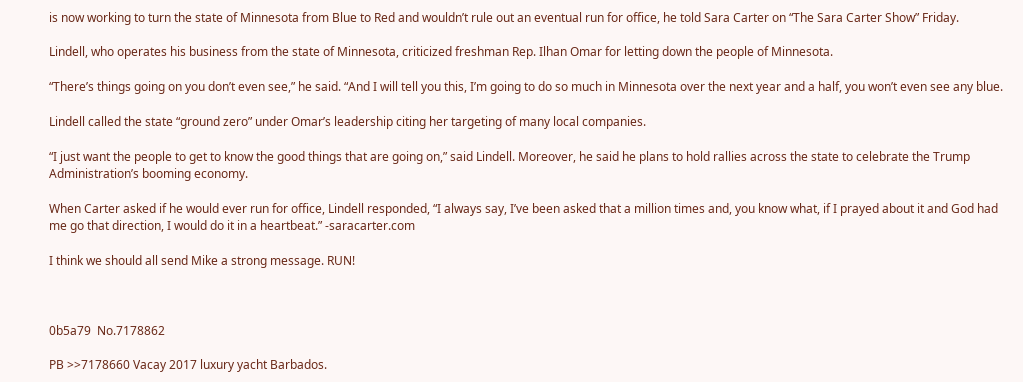is now working to turn the state of Minnesota from Blue to Red and wouldn’t rule out an eventual run for office, he told Sara Carter on “The Sara Carter Show” Friday.

Lindell, who operates his business from the state of Minnesota, criticized freshman Rep. Ilhan Omar for letting down the people of Minnesota.

“There’s things going on you don’t even see,” he said. “And I will tell you this, I’m going to do so much in Minnesota over the next year and a half, you won’t even see any blue.

Lindell called the state “ground zero” under Omar’s leadership citing her targeting of many local companies.

“I just want the people to get to know the good things that are going on,” said Lindell. Moreover, he said he plans to hold rallies across the state to celebrate the Trump Administration’s booming economy.

When Carter asked if he would ever run for office, Lindell responded, “I always say, I’ve been asked that a million times and, you know what, if I prayed about it and God had me go that direction, I would do it in a heartbeat.” -saracarter.com

I think we should all send Mike a strong message. RUN!



0b5a79  No.7178862

PB >>7178660 Vacay 2017 luxury yacht Barbados.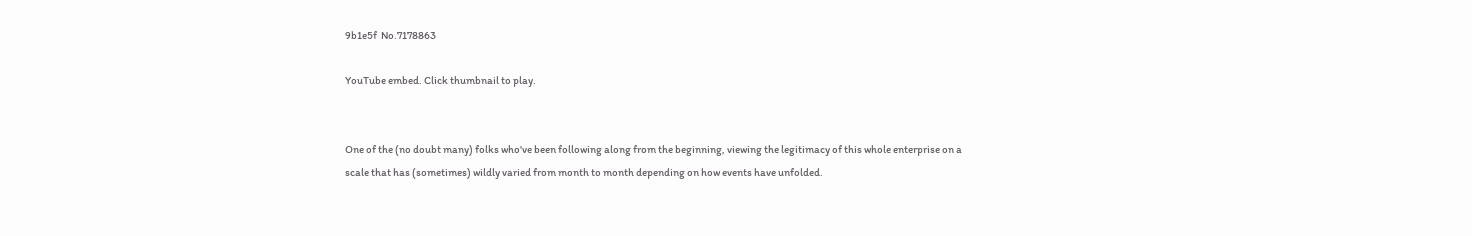9b1e5f  No.7178863

YouTube embed. Click thumbnail to play.


One of the (no doubt many) folks who've been following along from the beginning, viewing the legitimacy of this whole enterprise on a scale that has (sometimes) wildly varied from month to month depending on how events have unfolded.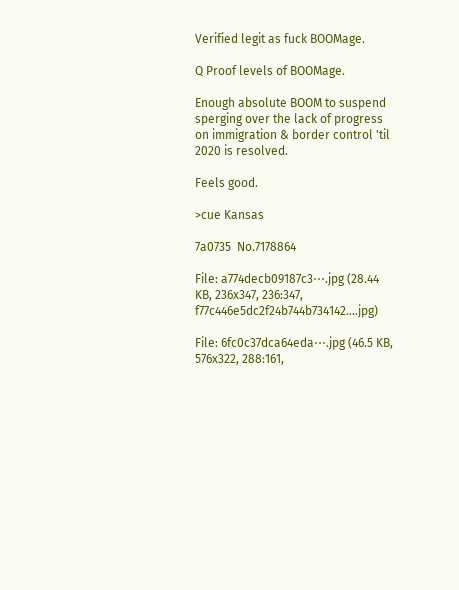Verified legit as fuck BOOMage.

Q Proof levels of BOOMage.

Enough absolute BOOM to suspend sperging over the lack of progress on immigration & border control 'til 2020 is resolved.

Feels good.

>cue Kansas

7a0735  No.7178864

File: a774decb09187c3⋯.jpg (28.44 KB, 236x347, 236:347, f77c446e5dc2f24b744b734142….jpg)

File: 6fc0c37dca64eda⋯.jpg (46.5 KB, 576x322, 288:161,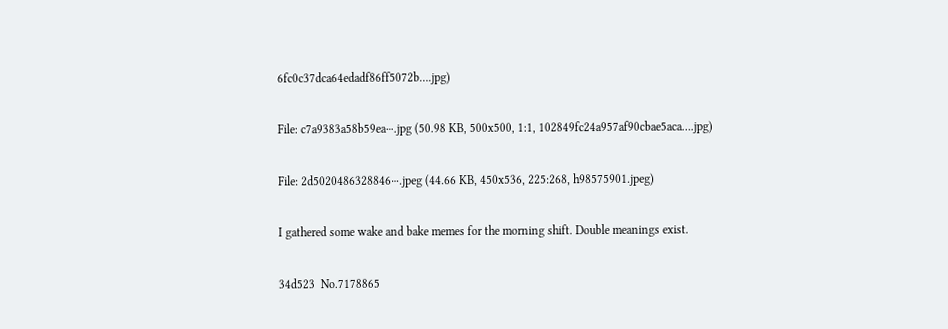6fc0c37dca64edadf86ff5072b….jpg)

File: c7a9383a58b59ea⋯.jpg (50.98 KB, 500x500, 1:1, 102849fc24a957af90cbae5aca….jpg)

File: 2d5020486328846⋯.jpeg (44.66 KB, 450x536, 225:268, h98575901.jpeg)

I gathered some wake and bake memes for the morning shift. Double meanings exist.

34d523  No.7178865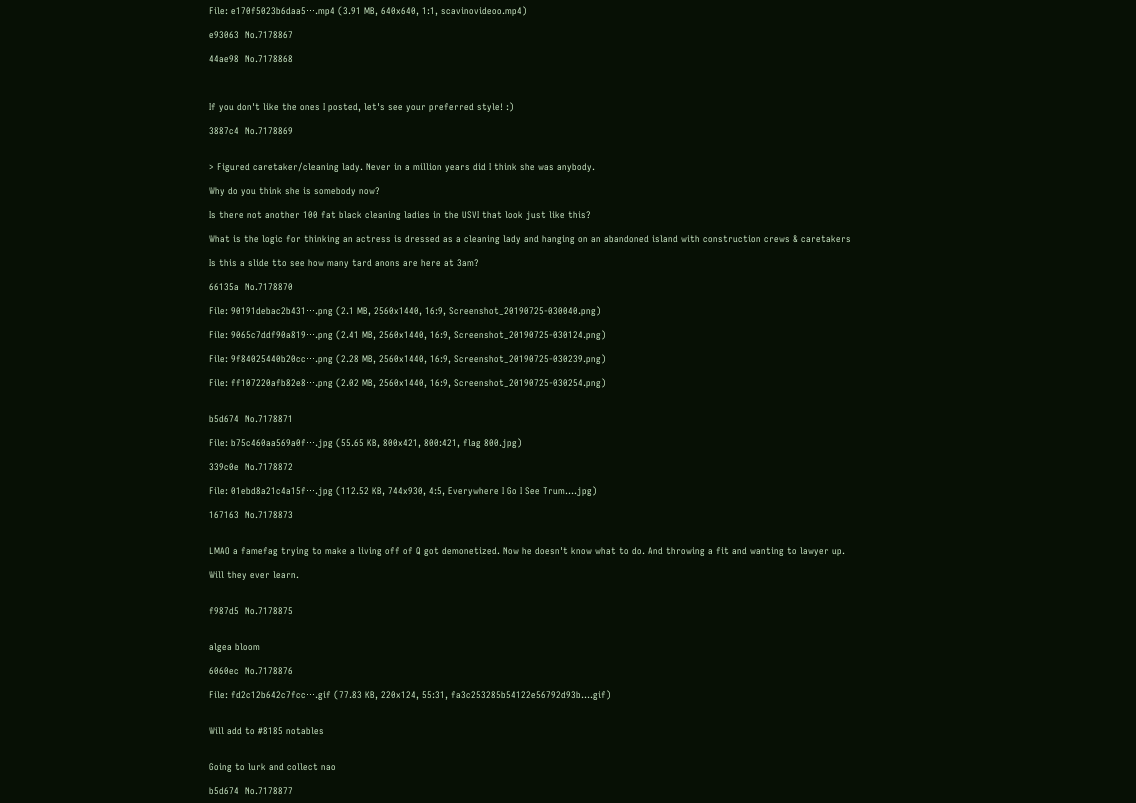File: e170f5023b6daa5⋯.mp4 (3.91 MB, 640x640, 1:1, scavinovideoo.mp4)

e93063  No.7178867

44ae98  No.7178868



If you don't like the ones I posted, let's see your preferred style! :)

3887c4  No.7178869


> Figured caretaker/cleaning lady. Never in a million years did I think she was anybody.

Why do you think she is somebody now?

Is there not another 100 fat black cleaning ladies in the USVI that look just like this?

What is the logic for thinking an actress is dressed as a cleaning lady and hanging on an abandoned island with construction crews & caretakers

Is this a slide tto see how many tard anons are here at 3am?

66135a  No.7178870

File: 90191debac2b431⋯.png (2.1 MB, 2560x1440, 16:9, Screenshot_20190725-030040.png)

File: 9065c7ddf90a819⋯.png (2.41 MB, 2560x1440, 16:9, Screenshot_20190725-030124.png)

File: 9f84025440b20cc⋯.png (2.28 MB, 2560x1440, 16:9, Screenshot_20190725-030239.png)

File: ff107220afb82e8⋯.png (2.02 MB, 2560x1440, 16:9, Screenshot_20190725-030254.png)


b5d674  No.7178871

File: b75c460aa569a0f⋯.jpg (55.65 KB, 800x421, 800:421, flag 800.jpg)

339c0e  No.7178872

File: 01ebd8a21c4a15f⋯.jpg (112.52 KB, 744x930, 4:5, Everywhere I Go I See Trum….jpg)

167163  No.7178873


LMAO a famefag trying to make a living off of Q got demonetized. Now he doesn't know what to do. And throwing a fit and wanting to lawyer up.

Will they ever learn.


f987d5  No.7178875


algea bloom

6060ec  No.7178876

File: fd2c12b642c7fcc⋯.gif (77.83 KB, 220x124, 55:31, fa3c253285b54122e56792d93b….gif)


Will add to #8185 notables


Going to lurk and collect nao

b5d674  No.7178877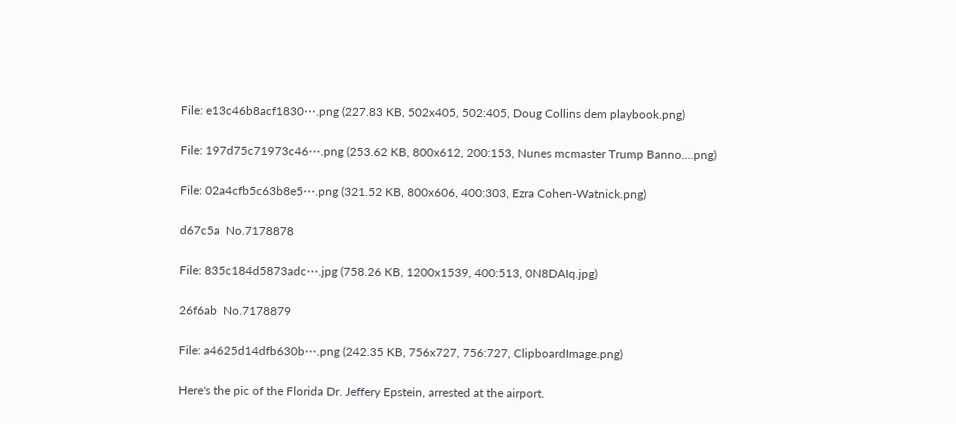File: e13c46b8acf1830⋯.png (227.83 KB, 502x405, 502:405, Doug Collins dem playbook.png)

File: 197d75c71973c46⋯.png (253.62 KB, 800x612, 200:153, Nunes mcmaster Trump Banno….png)

File: 02a4cfb5c63b8e5⋯.png (321.52 KB, 800x606, 400:303, Ezra Cohen-Watnick.png)

d67c5a  No.7178878

File: 835c184d5873adc⋯.jpg (758.26 KB, 1200x1539, 400:513, 0N8DAIq.jpg)

26f6ab  No.7178879

File: a4625d14dfb630b⋯.png (242.35 KB, 756x727, 756:727, ClipboardImage.png)

Here's the pic of the Florida Dr. Jeffery Epstein, arrested at the airport.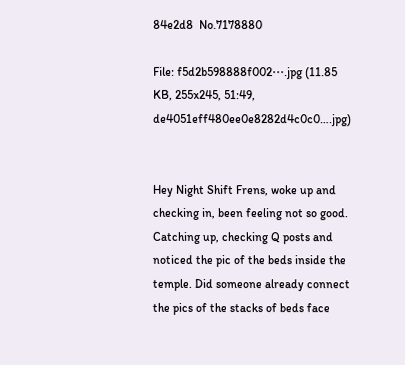84e2d8  No.7178880

File: f5d2b598888f002⋯.jpg (11.85 KB, 255x245, 51:49, de4051eff480ee0e8282d4c0c0….jpg)


Hey Night Shift Frens, woke up and checking in, been feeling not so good. Catching up, checking Q posts and noticed the pic of the beds inside the temple. Did someone already connect the pics of the stacks of beds face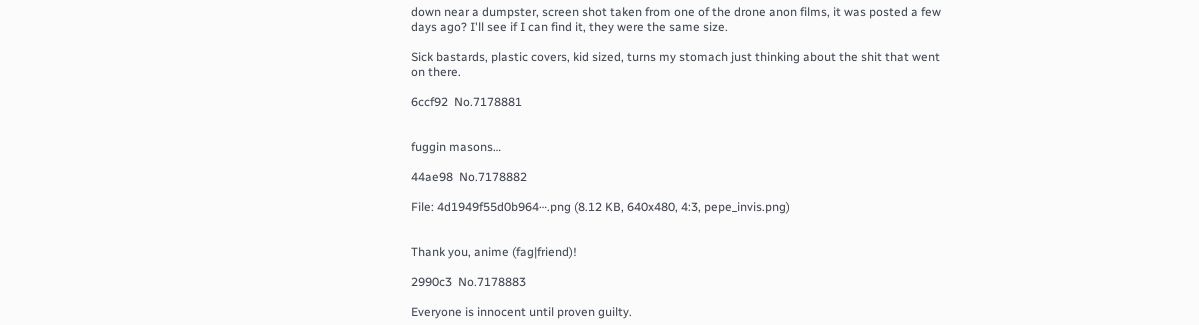down near a dumpster, screen shot taken from one of the drone anon films, it was posted a few days ago? I'll see if I can find it, they were the same size.

Sick bastards, plastic covers, kid sized, turns my stomach just thinking about the shit that went on there.

6ccf92  No.7178881


fuggin masons…

44ae98  No.7178882

File: 4d1949f55d0b964⋯.png (8.12 KB, 640x480, 4:3, pepe_invis.png)


Thank you, anime (fag|friend)!

2990c3  No.7178883

Everyone is innocent until proven guilty.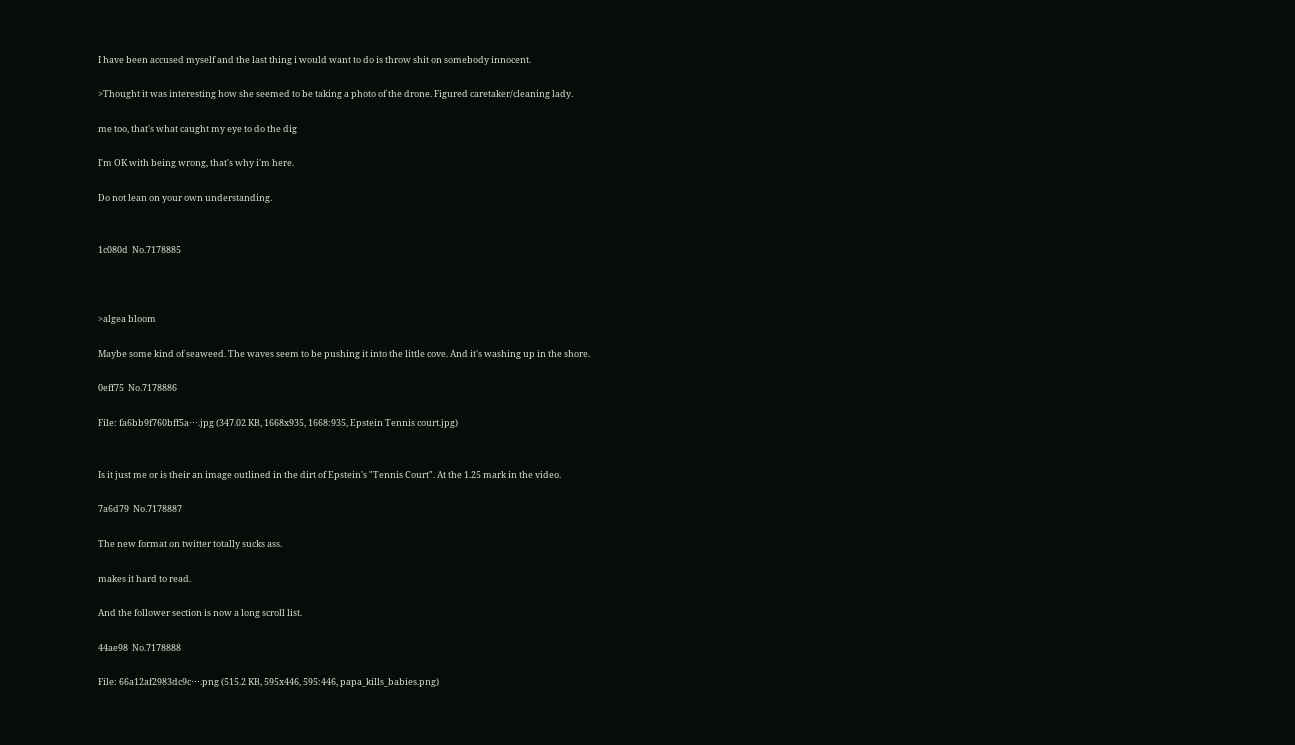I have been accused myself and the last thing i would want to do is throw shit on somebody innocent.

>Thought it was interesting how she seemed to be taking a photo of the drone. Figured caretaker/cleaning lady.

me too, that's what caught my eye to do the dig

I'm OK with being wrong, that's why i'm here.

Do not lean on your own understanding.


1c080d  No.7178885



>algea bloom

Maybe some kind of seaweed. The waves seem to be pushing it into the little cove. And it's washing up in the shore.

0eff75  No.7178886

File: fa6bb9f760bff5a⋯.jpg (347.02 KB, 1668x935, 1668:935, Epstein Tennis court.jpg)


Is it just me or is their an image outlined in the dirt of Epstein's "Tennis Court". At the 1.25 mark in the video.

7a6d79  No.7178887

The new format on twitter totally sucks ass.

makes it hard to read.

And the follower section is now a long scroll list.

44ae98  No.7178888

File: 66a12af2983dc9c⋯.png (515.2 KB, 595x446, 595:446, papa_kills_babies.png)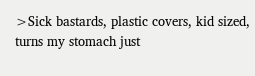>Sick bastards, plastic covers, kid sized, turns my stomach just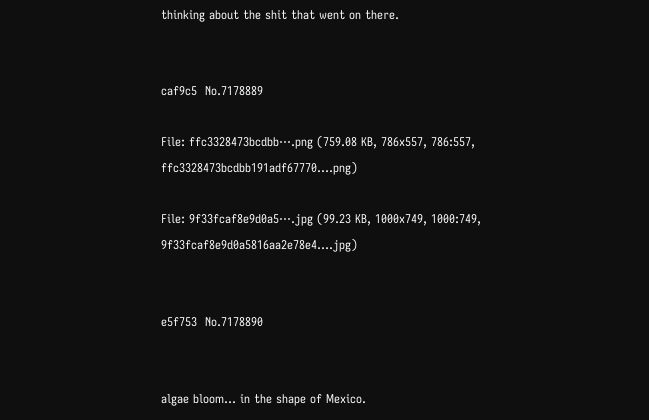thinking about the shit that went on there.


caf9c5  No.7178889

File: ffc3328473bcdbb⋯.png (759.08 KB, 786x557, 786:557, ffc3328473bcdbb191adf67770….png)

File: 9f33fcaf8e9d0a5⋯.jpg (99.23 KB, 1000x749, 1000:749, 9f33fcaf8e9d0a5816aa2e78e4….jpg)


e5f753  No.7178890


algae bloom… in the shape of Mexico.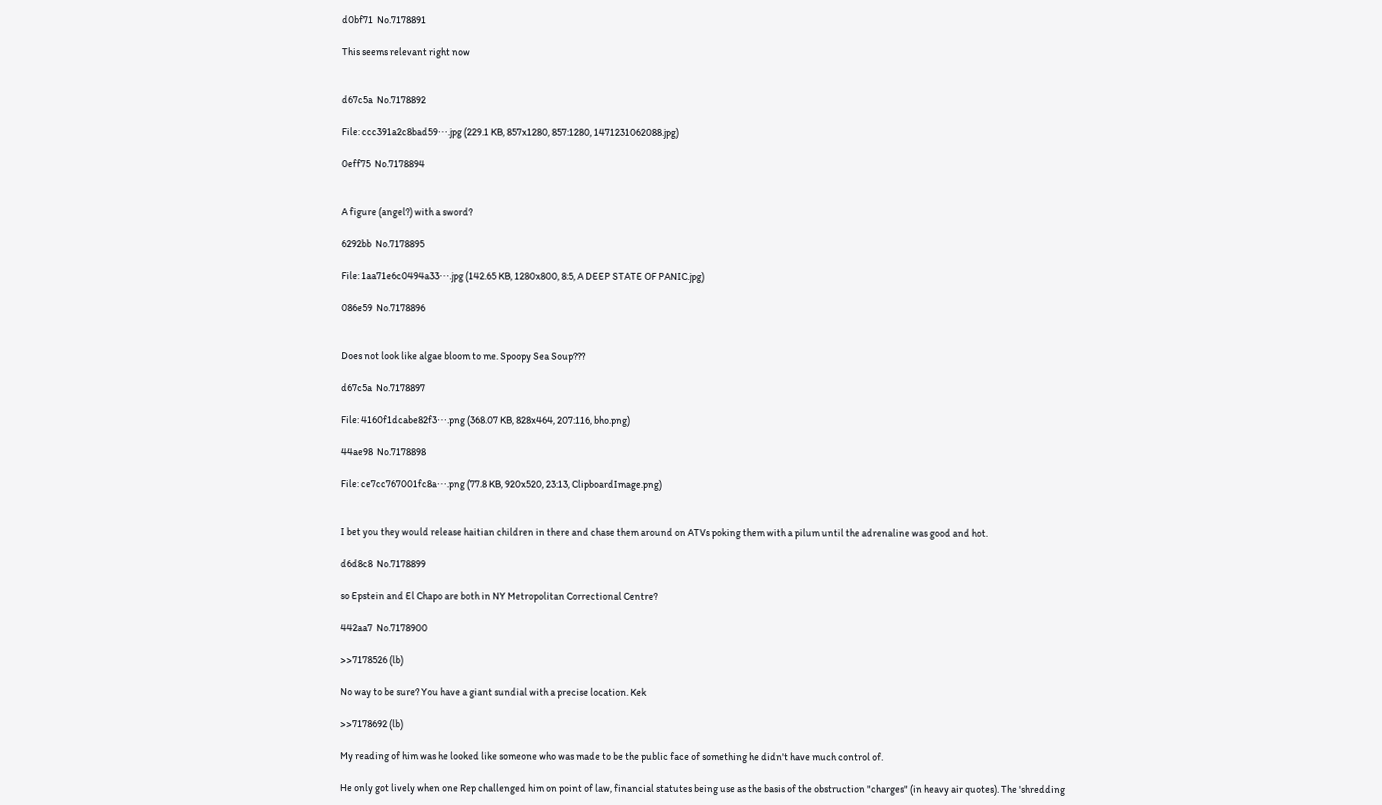d0bf71  No.7178891

This seems relevant right now


d67c5a  No.7178892

File: ccc391a2c8bad59⋯.jpg (229.1 KB, 857x1280, 857:1280, 1471231062088.jpg)

0eff75  No.7178894


A figure (angel?) with a sword?

6292bb  No.7178895

File: 1aa71e6c0494a33⋯.jpg (142.65 KB, 1280x800, 8:5, A DEEP STATE OF PANIC.jpg)

086e59  No.7178896


Does not look like algae bloom to me. Spoopy Sea Soup???

d67c5a  No.7178897

File: 4160f1dcabe82f3⋯.png (368.07 KB, 828x464, 207:116, bho.png)

44ae98  No.7178898

File: ce7cc767001fc8a⋯.png (77.8 KB, 920x520, 23:13, ClipboardImage.png)


I bet you they would release haitian children in there and chase them around on ATVs poking them with a pilum until the adrenaline was good and hot.

d6d8c8  No.7178899

so Epstein and El Chapo are both in NY Metropolitan Correctional Centre?

442aa7  No.7178900

>>7178526 (lb)

No way to be sure? You have a giant sundial with a precise location. Kek

>>7178692 (lb)

My reading of him was he looked like someone who was made to be the public face of something he didn't have much control of.

He only got lively when one Rep challenged him on point of law, financial statutes being use as the basis of the obstruction "charges" (in heavy air quotes). The 'shredding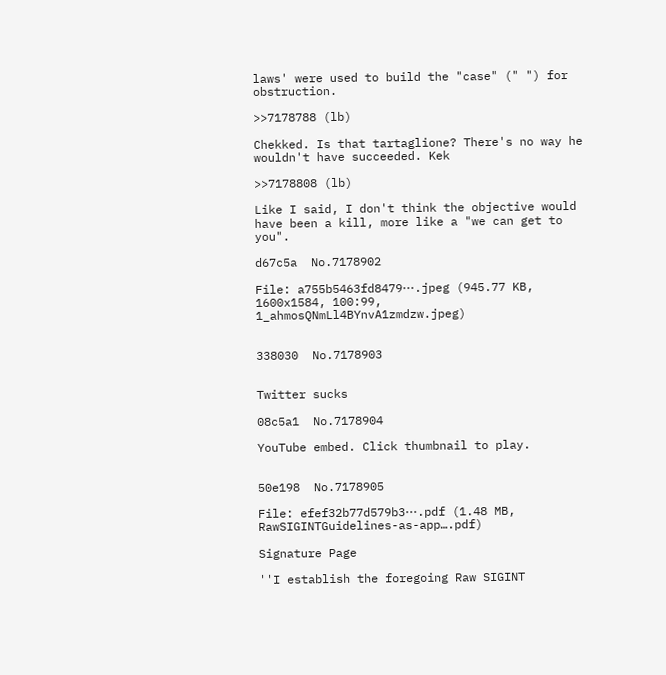laws' were used to build the "case" (" ") for obstruction.

>>7178788 (lb)

Chekked. Is that tartaglione? There's no way he wouldn't have succeeded. Kek

>>7178808 (lb)

Like I said, I don't think the objective would have been a kill, more like a "we can get to you".

d67c5a  No.7178902

File: a755b5463fd8479⋯.jpeg (945.77 KB, 1600x1584, 100:99, 1_ahmosQNmLl4BYnvA1zmdzw.jpeg)


338030  No.7178903


Twitter sucks

08c5a1  No.7178904

YouTube embed. Click thumbnail to play.


50e198  No.7178905

File: efef32b77d579b3⋯.pdf (1.48 MB, RawSIGINTGuidelines-as-app….pdf)

Signature Page

''I establish the foregoing Raw SIGINT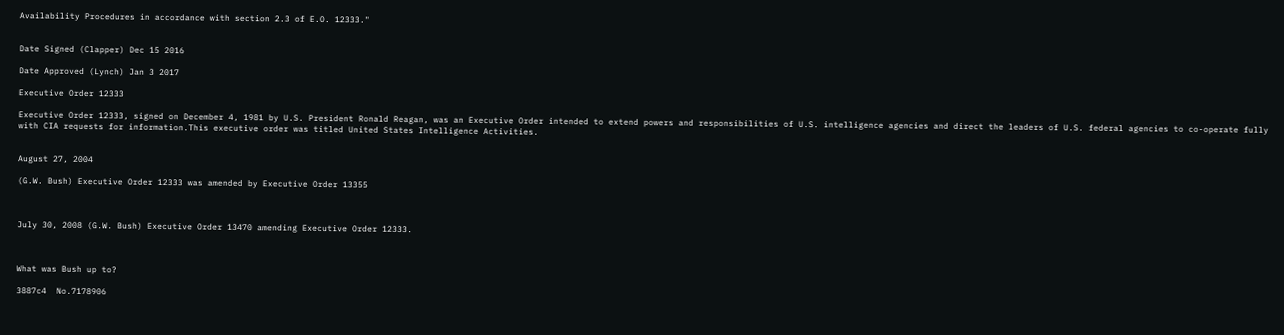Availability Procedures in accordance with section 2.3 of E.O. 12333."


Date Signed (Clapper) Dec 15 2016

Date Approved (Lynch) Jan 3 2017

Executive Order 12333

Executive Order 12333, signed on December 4, 1981 by U.S. President Ronald Reagan, was an Executive Order intended to extend powers and responsibilities of U.S. intelligence agencies and direct the leaders of U.S. federal agencies to co-operate fully with CIA requests for information.This executive order was titled United States Intelligence Activities.


August 27, 2004

(G.W. Bush) Executive Order 12333 was amended by Executive Order 13355



July 30, 2008 (G.W. Bush) Executive Order 13470 amending Executive Order 12333.



What was Bush up to?

3887c4  No.7178906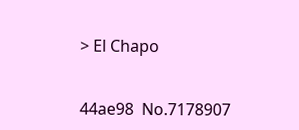> El Chapo


44ae98  No.7178907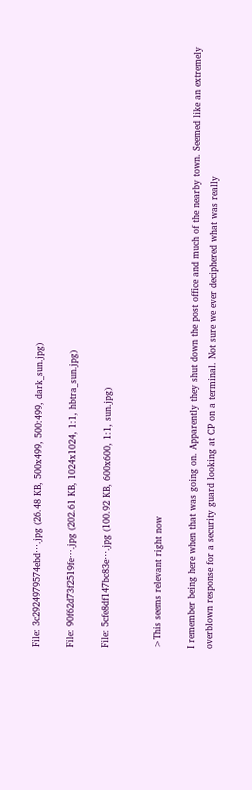File: 3c2924979574ebd⋯.jpg (26.48 KB, 500x499, 500:499, dark_sun.jpg)

File: 90f62d73f2519fe⋯.jpg (202.61 KB, 1024x1024, 1:1, hbtra_sun.jpg)

File: 5cfe8df147bc83e⋯.jpg (100.92 KB, 600x600, 1:1, sun.jpg)


>This seems relevant right now

I remember being here when that was going on. Apparently they shut down the post office and much of the nearby town. Seemed like an extremely overblown response for a security guard looking at CP on a terminal. Not sure we ever deciphered what was really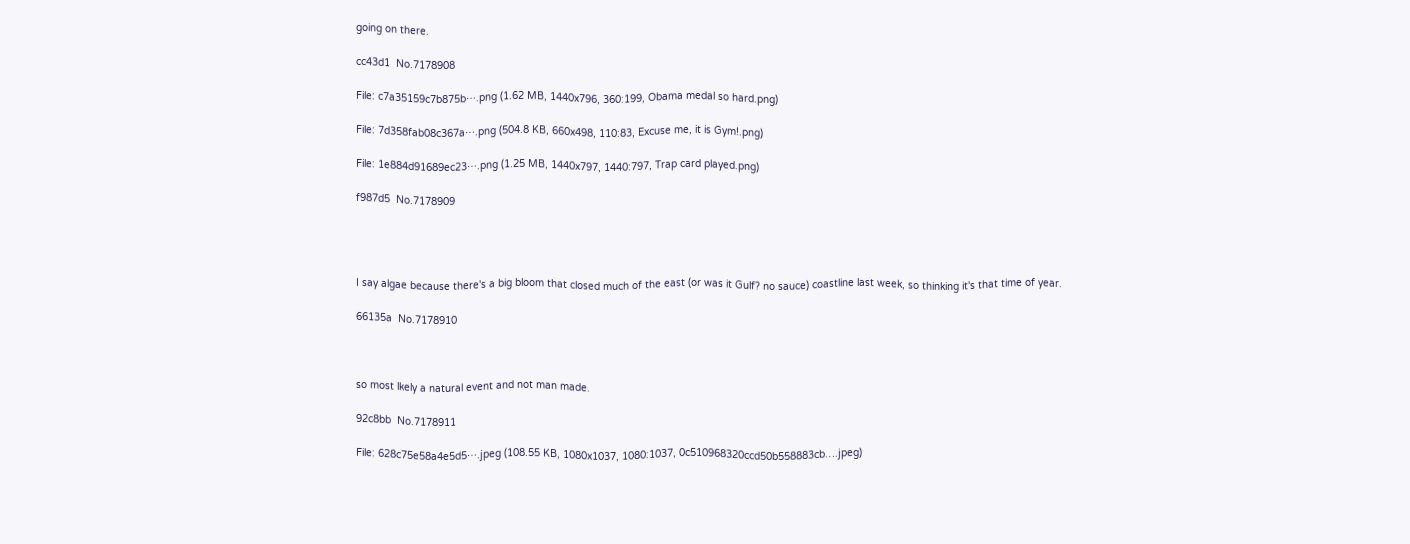going on there.

cc43d1  No.7178908

File: c7a35159c7b875b⋯.png (1.62 MB, 1440x796, 360:199, Obama medal so hard.png)

File: 7d358fab08c367a⋯.png (504.8 KB, 660x498, 110:83, Excuse me, it is Gym!.png)

File: 1e884d91689ec23⋯.png (1.25 MB, 1440x797, 1440:797, Trap card played.png)

f987d5  No.7178909




I say algae because there's a big bloom that closed much of the east (or was it Gulf? no sauce) coastline last week, so thinking it's that time of year.

66135a  No.7178910



so most lkely a natural event and not man made.

92c8bb  No.7178911

File: 628c75e58a4e5d5⋯.jpeg (108.55 KB, 1080x1037, 1080:1037, 0c510968320ccd50b558883cb….jpeg)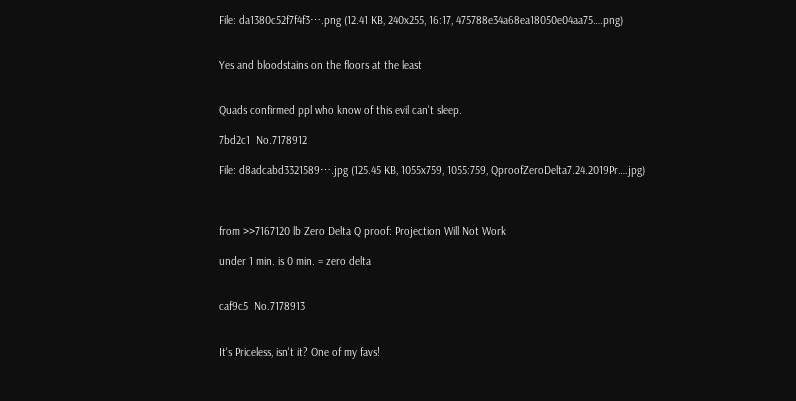File: da1380c52f7f4f3⋯.png (12.41 KB, 240x255, 16:17, 475788e34a68ea18050e04aa75….png)


Yes and bloodstains on the floors at the least


Quads confirmed ppl who know of this evil can't sleep.

7bd2c1  No.7178912

File: d8adcabd3321589⋯.jpg (125.45 KB, 1055x759, 1055:759, QproofZeroDelta7.24.2019Pr….jpg)



from >>7167120 lb Zero Delta Q proof: Projection Will Not Work

under 1 min. is 0 min. = zero delta


caf9c5  No.7178913


It's Priceless, isn't it? One of my favs!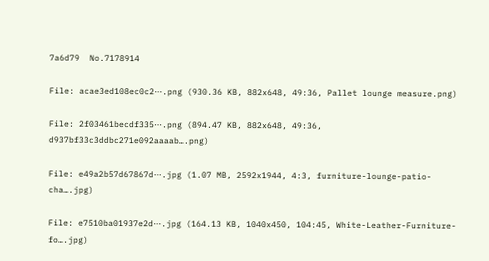7a6d79  No.7178914

File: acae3ed108ec0c2⋯.png (930.36 KB, 882x648, 49:36, Pallet lounge measure.png)

File: 2f03461becdf335⋯.png (894.47 KB, 882x648, 49:36, d937bf33c3ddbc271e092aaaab….png)

File: e49a2b57d67867d⋯.jpg (1.07 MB, 2592x1944, 4:3, furniture-lounge-patio-cha….jpg)

File: e7510ba01937e2d⋯.jpg (164.13 KB, 1040x450, 104:45, White-Leather-Furniture-fo….jpg)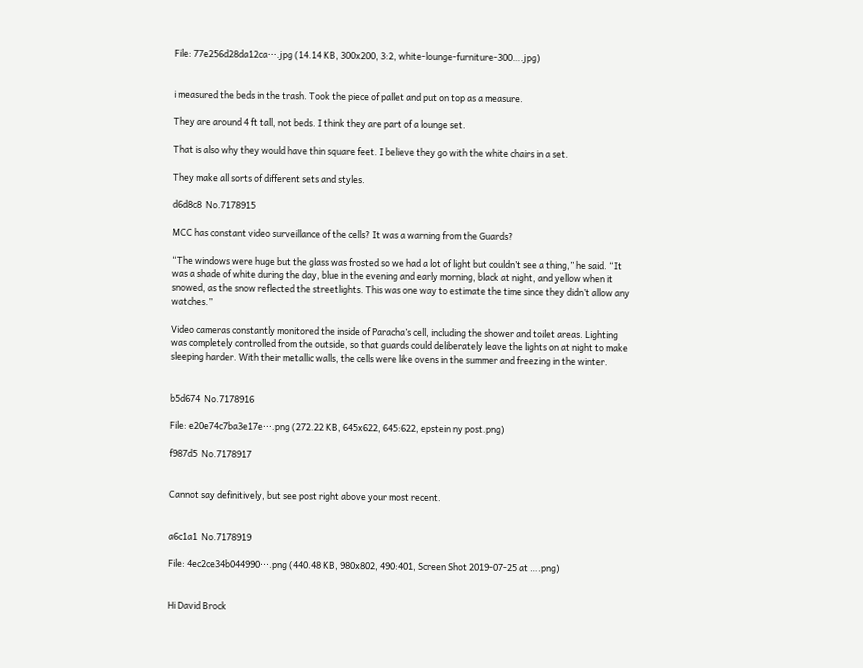File: 77e256d28da12ca⋯.jpg (14.14 KB, 300x200, 3:2, white-lounge-furniture-300….jpg)


i measured the beds in the trash. Took the piece of pallet and put on top as a measure.

They are around 4 ft tall, not beds. I think they are part of a lounge set.

That is also why they would have thin square feet. I believe they go with the white chairs in a set.

They make all sorts of different sets and styles.

d6d8c8  No.7178915

MCC has constant video surveillance of the cells? It was a warning from the Guards?

“The windows were huge but the glass was frosted so we had a lot of light but couldn’t see a thing,” he said. “It was a shade of white during the day, blue in the evening and early morning, black at night, and yellow when it snowed, as the snow reflected the streetlights. This was one way to estimate the time since they didn’t allow any watches.”

Video cameras constantly monitored the inside of Paracha’s cell, including the shower and toilet areas. Lighting was completely controlled from the outside, so that guards could deliberately leave the lights on at night to make sleeping harder. With their metallic walls, the cells were like ovens in the summer and freezing in the winter.


b5d674  No.7178916

File: e20e74c7ba3e17e⋯.png (272.22 KB, 645x622, 645:622, epstein ny post.png)

f987d5  No.7178917


Cannot say definitively, but see post right above your most recent.


a6c1a1  No.7178919

File: 4ec2ce34b044990⋯.png (440.48 KB, 980x802, 490:401, Screen Shot 2019-07-25 at ….png)


Hi David Brock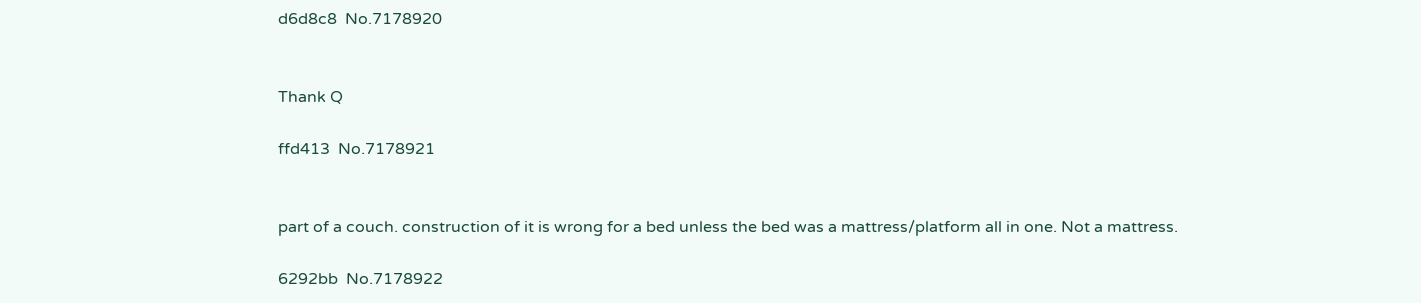d6d8c8  No.7178920


Thank Q

ffd413  No.7178921


part of a couch. construction of it is wrong for a bed unless the bed was a mattress/platform all in one. Not a mattress.

6292bb  No.7178922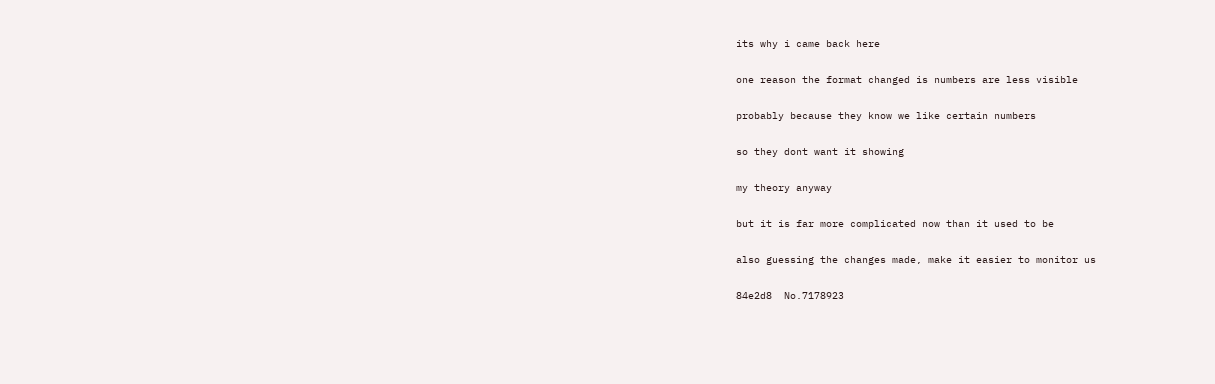its why i came back here

one reason the format changed is numbers are less visible

probably because they know we like certain numbers

so they dont want it showing

my theory anyway

but it is far more complicated now than it used to be

also guessing the changes made, make it easier to monitor us

84e2d8  No.7178923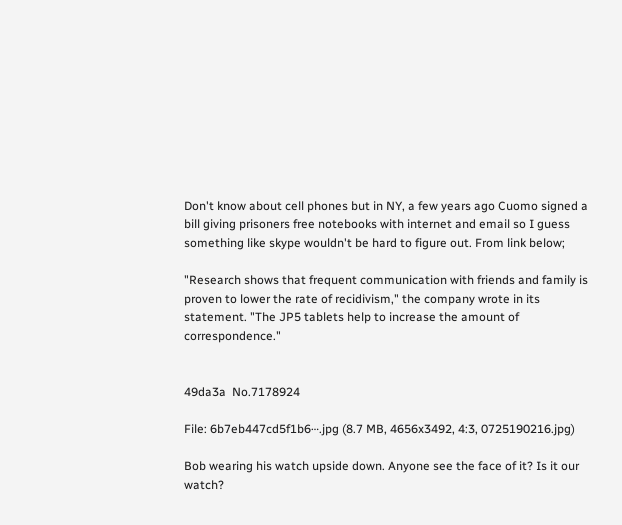Don't know about cell phones but in NY, a few years ago Cuomo signed a bill giving prisoners free notebooks with internet and email so I guess something like skype wouldn't be hard to figure out. From link below;

"Research shows that frequent communication with friends and family is proven to lower the rate of recidivism," the company wrote in its statement. "The JP5 tablets help to increase the amount of correspondence."


49da3a  No.7178924

File: 6b7eb447cd5f1b6⋯.jpg (8.7 MB, 4656x3492, 4:3, 0725190216.jpg)

Bob wearing his watch upside down. Anyone see the face of it? Is it our watch?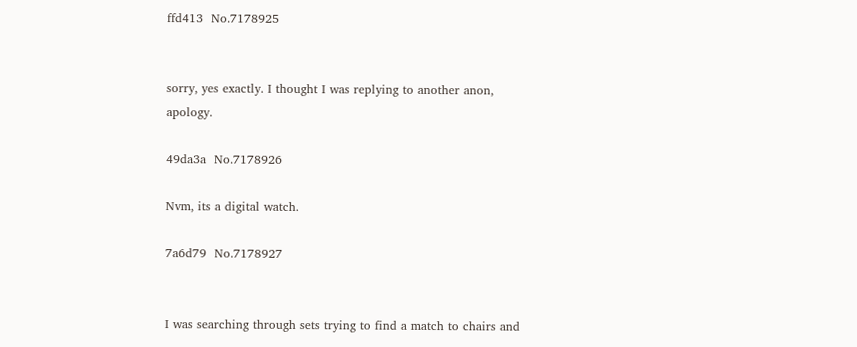ffd413  No.7178925


sorry, yes exactly. I thought I was replying to another anon, apology.

49da3a  No.7178926

Nvm, its a digital watch.

7a6d79  No.7178927


I was searching through sets trying to find a match to chairs and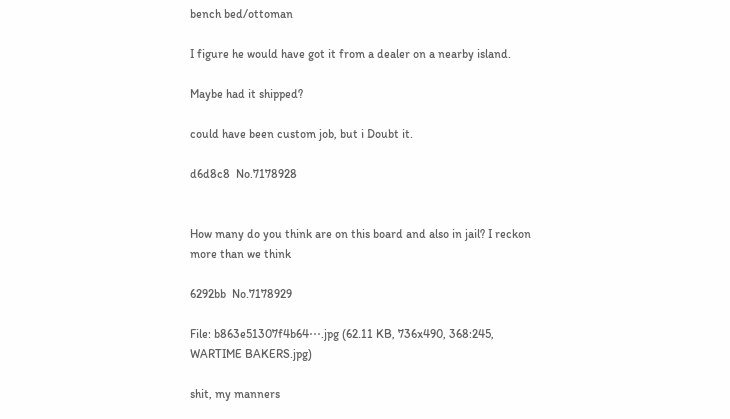bench bed/ottoman

I figure he would have got it from a dealer on a nearby island.

Maybe had it shipped?

could have been custom job, but i Doubt it.

d6d8c8  No.7178928


How many do you think are on this board and also in jail? I reckon more than we think

6292bb  No.7178929

File: b863e51307f4b64⋯.jpg (62.11 KB, 736x490, 368:245, WARTIME BAKERS.jpg)

shit, my manners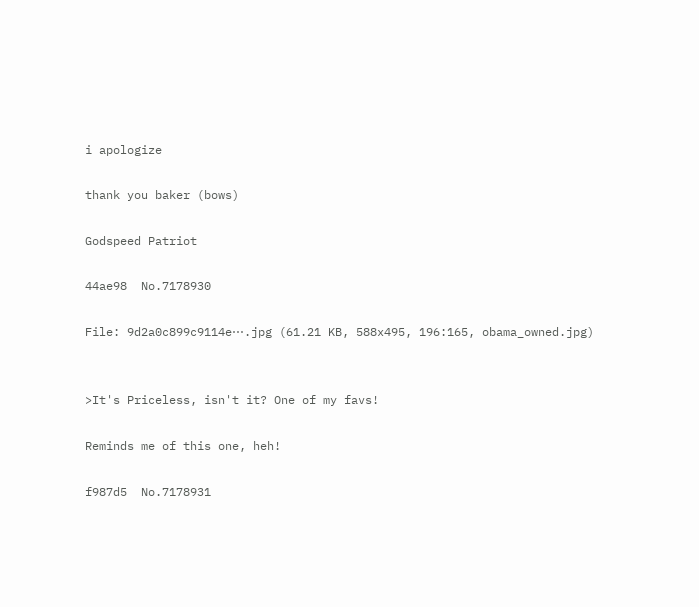i apologize

thank you baker (bows)

Godspeed Patriot

44ae98  No.7178930

File: 9d2a0c899c9114e⋯.jpg (61.21 KB, 588x495, 196:165, obama_owned.jpg)


>It's Priceless, isn't it? One of my favs!

Reminds me of this one, heh!

f987d5  No.7178931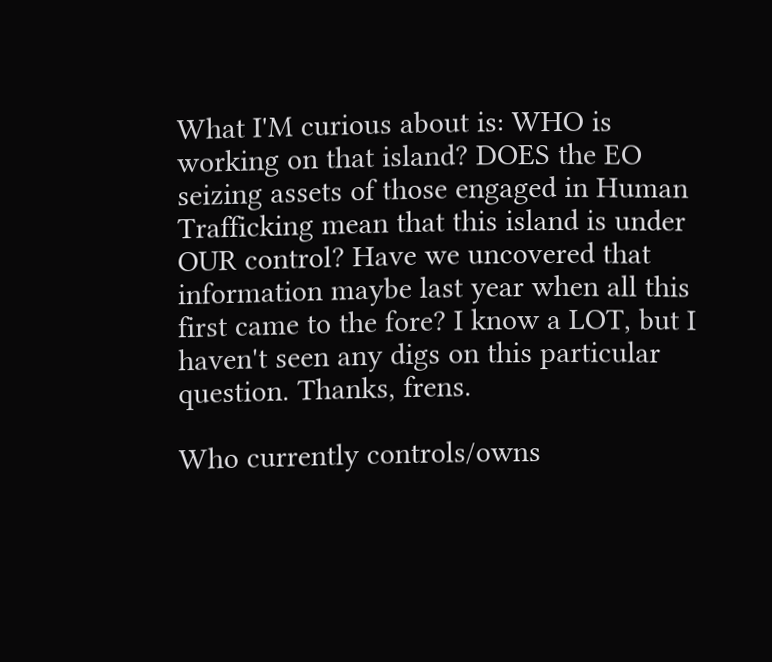What I'M curious about is: WHO is working on that island? DOES the EO seizing assets of those engaged in Human Trafficking mean that this island is under OUR control? Have we uncovered that information maybe last year when all this first came to the fore? I know a LOT, but I haven't seen any digs on this particular question. Thanks, frens.

Who currently controls/owns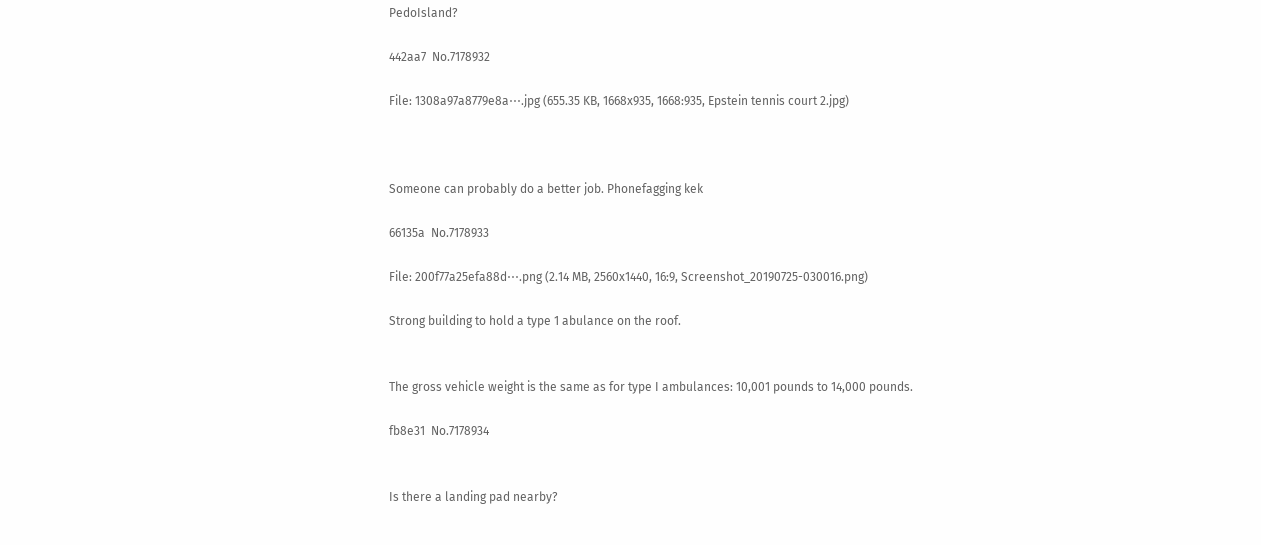PedoIsland?

442aa7  No.7178932

File: 1308a97a8779e8a⋯.jpg (655.35 KB, 1668x935, 1668:935, Epstein tennis court 2.jpg)



Someone can probably do a better job. Phonefagging kek

66135a  No.7178933

File: 200f77a25efa88d⋯.png (2.14 MB, 2560x1440, 16:9, Screenshot_20190725-030016.png)

Strong building to hold a type 1 abulance on the roof.


The gross vehicle weight is the same as for type I ambulances: 10,001 pounds to 14,000 pounds.

fb8e31  No.7178934


Is there a landing pad nearby?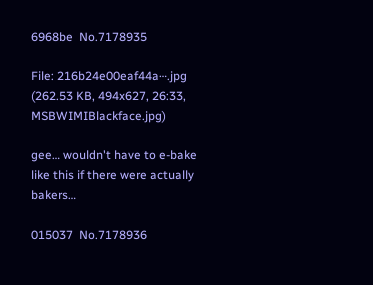6968be  No.7178935

File: 216b24e00eaf44a⋯.jpg (262.53 KB, 494x627, 26:33, MSBWIMIBlackface.jpg)

gee… wouldn't have to e-bake like this if there were actually bakers…

015037  No.7178936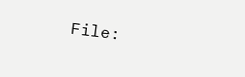File: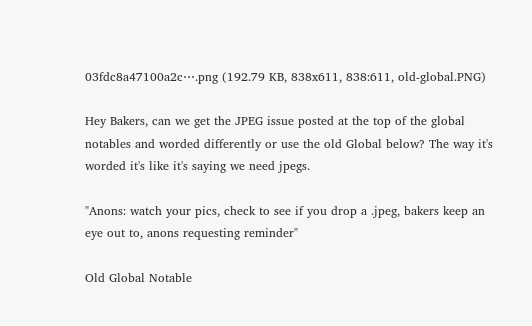03fdc8a47100a2c⋯.png (192.79 KB, 838x611, 838:611, old-global.PNG)

Hey Bakers, can we get the JPEG issue posted at the top of the global notables and worded differently or use the old Global below? The way it's worded it's like it's saying we need jpegs.

"Anons: watch your pics, check to see if you drop a .jpeg, bakers keep an eye out to, anons requesting reminder"

Old Global Notable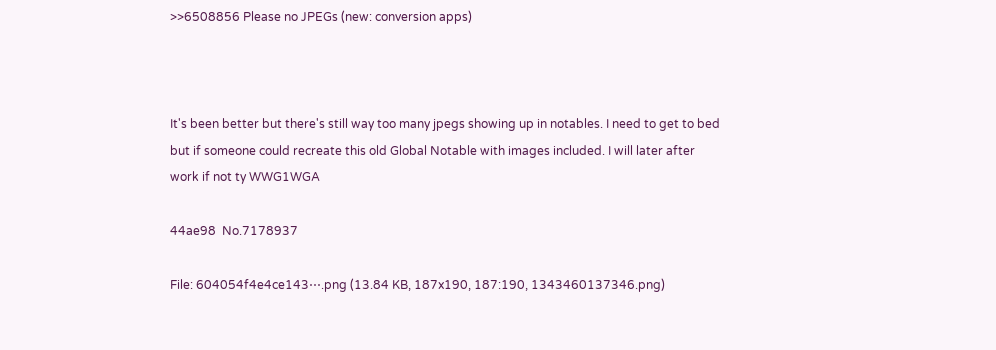>>6508856 Please no JPEGs (new: conversion apps)



It's been better but there's still way too many jpegs showing up in notables. I need to get to bed but if someone could recreate this old Global Notable with images included. I will later after work if not ty WWG1WGA

44ae98  No.7178937

File: 604054f4e4ce143⋯.png (13.84 KB, 187x190, 187:190, 1343460137346.png)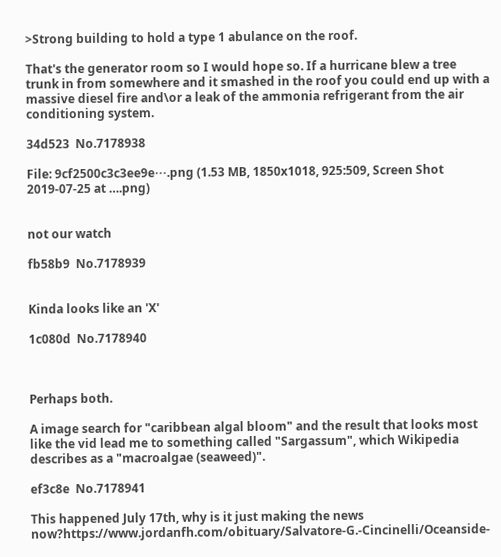>Strong building to hold a type 1 abulance on the roof.

That's the generator room so I would hope so. If a hurricane blew a tree trunk in from somewhere and it smashed in the roof you could end up with a massive diesel fire and\or a leak of the ammonia refrigerant from the air conditioning system.

34d523  No.7178938

File: 9cf2500c3c3ee9e⋯.png (1.53 MB, 1850x1018, 925:509, Screen Shot 2019-07-25 at ….png)


not our watch

fb58b9  No.7178939


Kinda looks like an 'X'

1c080d  No.7178940



Perhaps both.

A image search for "caribbean algal bloom" and the result that looks most like the vid lead me to something called "Sargassum", which Wikipedia describes as a "macroalgae (seaweed)".

ef3c8e  No.7178941

This happened July 17th, why is it just making the news now?https://www.jordanfh.com/obituary/Salvatore-G.-Cincinelli/Oceanside-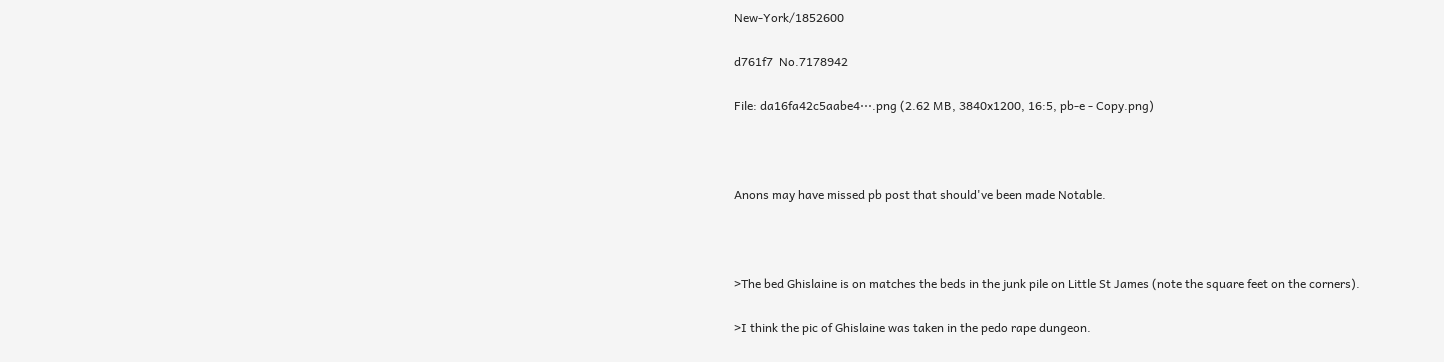New-York/1852600

d761f7  No.7178942

File: da16fa42c5aabe4⋯.png (2.62 MB, 3840x1200, 16:5, pb-e - Copy.png)



Anons may have missed pb post that should've been made Notable.



>The bed Ghislaine is on matches the beds in the junk pile on Little St James (note the square feet on the corners).

>I think the pic of Ghislaine was taken in the pedo rape dungeon.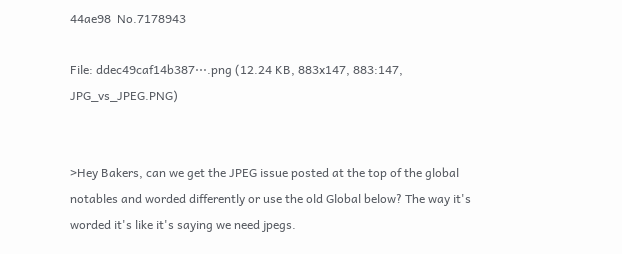44ae98  No.7178943

File: ddec49caf14b387⋯.png (12.24 KB, 883x147, 883:147, JPG_vs_JPEG.PNG)


>Hey Bakers, can we get the JPEG issue posted at the top of the global notables and worded differently or use the old Global below? The way it's worded it's like it's saying we need jpegs.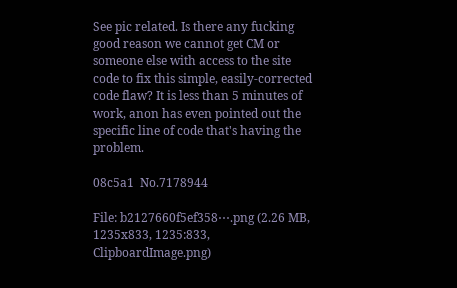See pic related. Is there any fucking good reason we cannot get CM or someone else with access to the site code to fix this simple, easily-corrected code flaw? It is less than 5 minutes of work, anon has even pointed out the specific line of code that's having the problem.

08c5a1  No.7178944

File: b2127660f5ef358⋯.png (2.26 MB, 1235x833, 1235:833, ClipboardImage.png)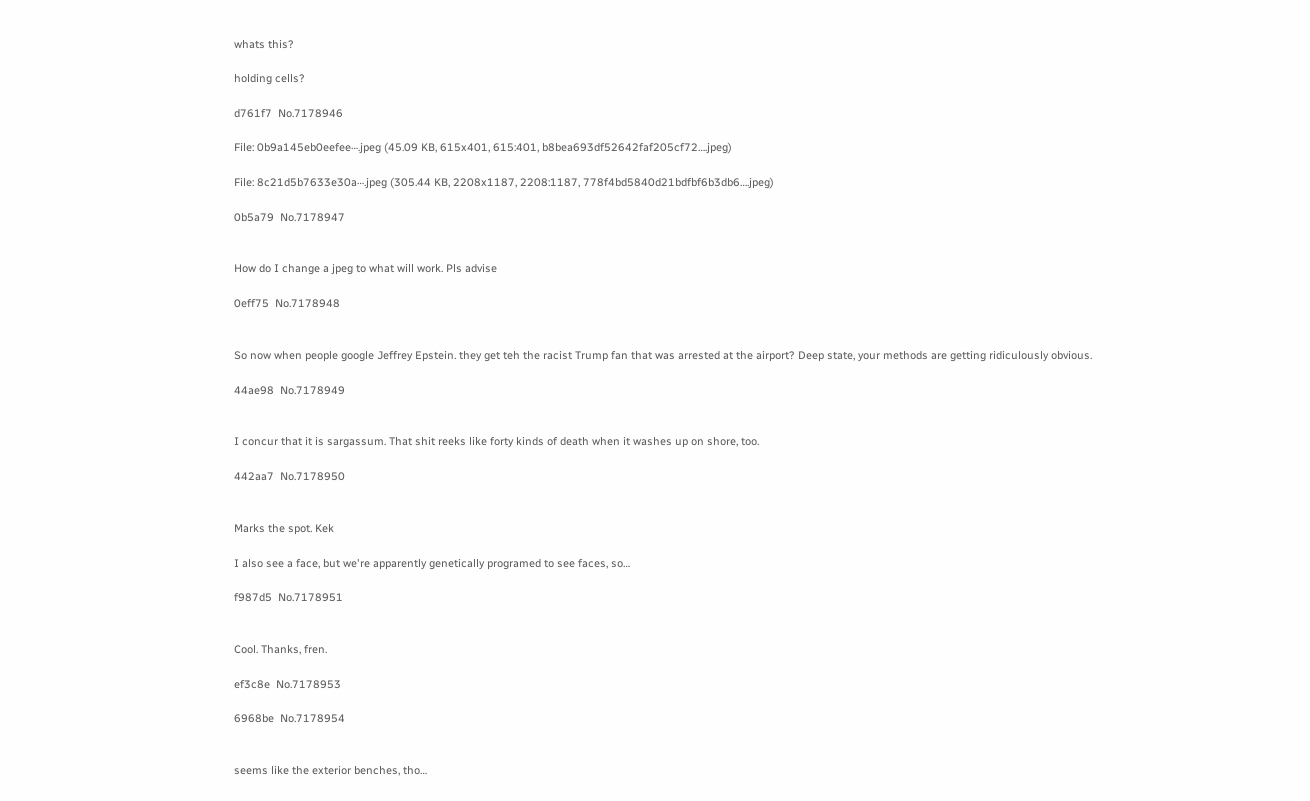whats this?

holding cells?

d761f7  No.7178946

File: 0b9a145eb0eefee⋯.jpeg (45.09 KB, 615x401, 615:401, b8bea693df52642faf205cf72….jpeg)

File: 8c21d5b7633e30a⋯.jpeg (305.44 KB, 2208x1187, 2208:1187, 778f4bd5840d21bdfbf6b3db6….jpeg)

0b5a79  No.7178947


How do I change a jpeg to what will work. Pls advise

0eff75  No.7178948


So now when people google Jeffrey Epstein. they get teh the racist Trump fan that was arrested at the airport? Deep state, your methods are getting ridiculously obvious.

44ae98  No.7178949


I concur that it is sargassum. That shit reeks like forty kinds of death when it washes up on shore, too.

442aa7  No.7178950


Marks the spot. Kek

I also see a face, but we're apparently genetically programed to see faces, so…

f987d5  No.7178951


Cool. Thanks, fren.

ef3c8e  No.7178953

6968be  No.7178954


seems like the exterior benches, tho…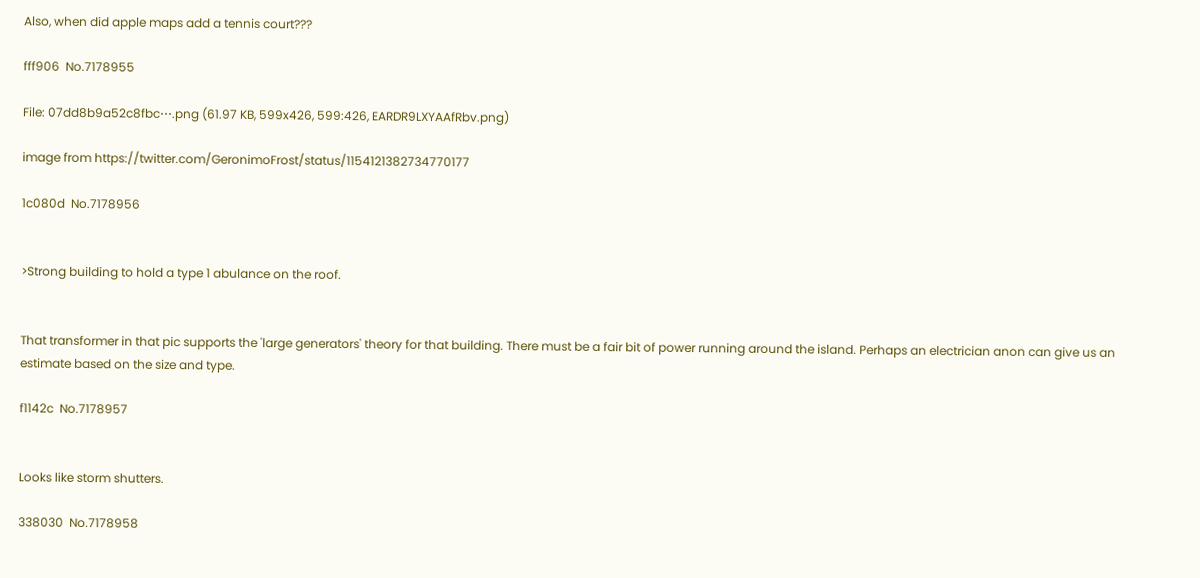Also, when did apple maps add a tennis court???

fff906  No.7178955

File: 07dd8b9a52c8fbc⋯.png (61.97 KB, 599x426, 599:426, EARDR9LXYAAfRbv.png)

image from https://twitter.com/GeronimoFrost/status/1154121382734770177

1c080d  No.7178956


>Strong building to hold a type 1 abulance on the roof.


That transformer in that pic supports the 'large generators' theory for that building. There must be a fair bit of power running around the island. Perhaps an electrician anon can give us an estimate based on the size and type.

f1142c  No.7178957


Looks like storm shutters.

338030  No.7178958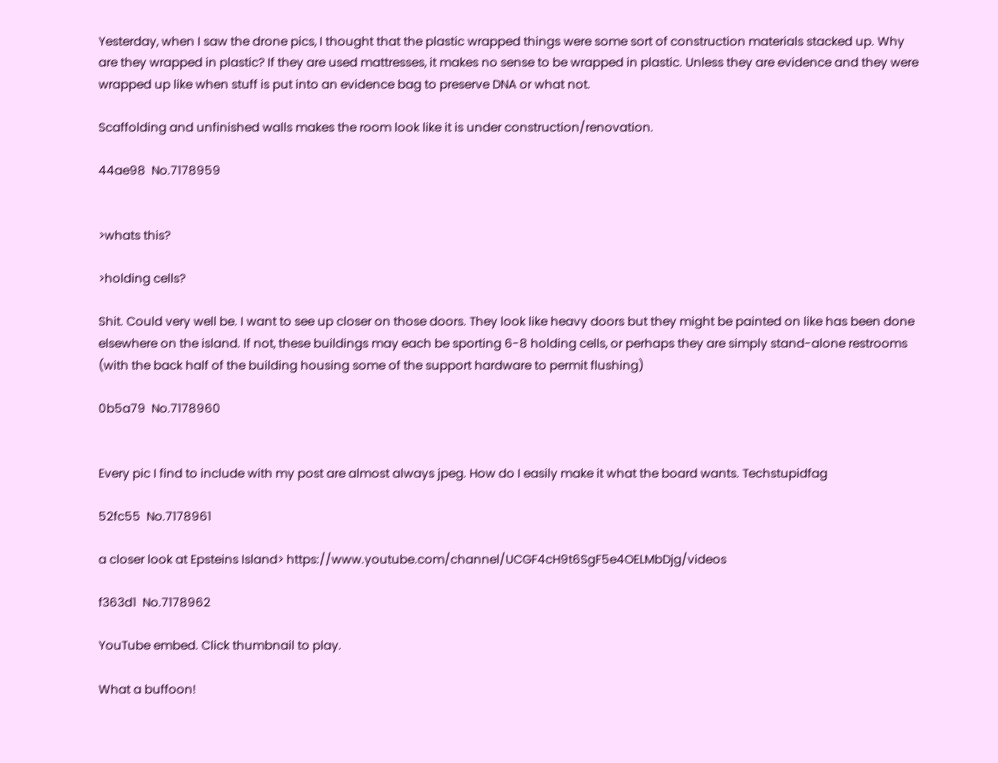Yesterday, when I saw the drone pics, I thought that the plastic wrapped things were some sort of construction materials stacked up. Why are they wrapped in plastic? If they are used mattresses, it makes no sense to be wrapped in plastic. Unless they are evidence and they were wrapped up like when stuff is put into an evidence bag to preserve DNA or what not.

Scaffolding and unfinished walls makes the room look like it is under construction/renovation.

44ae98  No.7178959


>whats this?

>holding cells?

Shit. Could very well be. I want to see up closer on those doors. They look like heavy doors but they might be painted on like has been done elsewhere on the island. If not, these buildings may each be sporting 6-8 holding cells, or perhaps they are simply stand-alone restrooms (with the back half of the building housing some of the support hardware to permit flushing)

0b5a79  No.7178960


Every pic I find to include with my post are almost always jpeg. How do I easily make it what the board wants. Techstupidfag

52fc55  No.7178961

a closer look at Epsteins Island> https://www.youtube.com/channel/UCGF4cH9t6SgF5e4OELMbDjg/videos

f363d1  No.7178962

YouTube embed. Click thumbnail to play.

What a buffoon!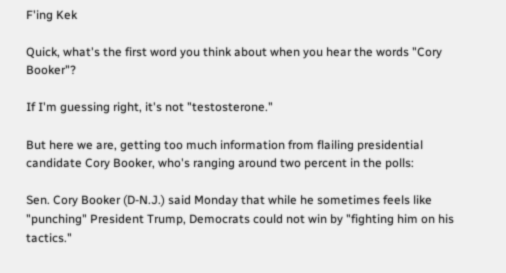F'ing Kek

Quick, what's the first word you think about when you hear the words "Cory Booker"?

If I'm guessing right, it's not "testosterone."

But here we are, getting too much information from flailing presidential candidate Cory Booker, who's ranging around two percent in the polls:

Sen. Cory Booker (D-N.J.) said Monday that while he sometimes feels like "punching" President Trump, Democrats could not win by "fighting him on his tactics."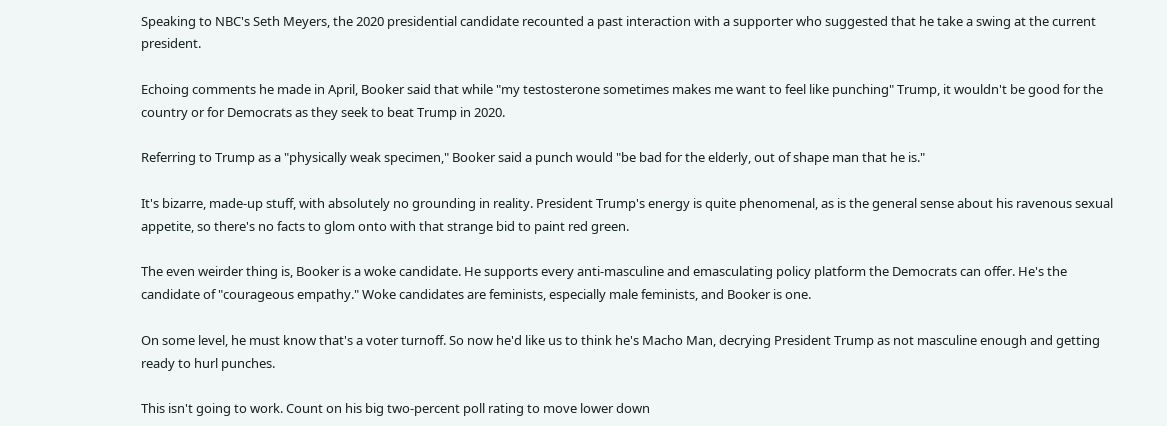Speaking to NBC's Seth Meyers, the 2020 presidential candidate recounted a past interaction with a supporter who suggested that he take a swing at the current president.

Echoing comments he made in April, Booker said that while "my testosterone sometimes makes me want to feel like punching" Trump, it wouldn't be good for the country or for Democrats as they seek to beat Trump in 2020.

Referring to Trump as a "physically weak specimen," Booker said a punch would "be bad for the elderly, out of shape man that he is."

It's bizarre, made-up stuff, with absolutely no grounding in reality. President Trump's energy is quite phenomenal, as is the general sense about his ravenous sexual appetite, so there's no facts to glom onto with that strange bid to paint red green.

The even weirder thing is, Booker is a woke candidate. He supports every anti-masculine and emasculating policy platform the Democrats can offer. He's the candidate of "courageous empathy." Woke candidates are feminists, especially male feminists, and Booker is one.

On some level, he must know that's a voter turnoff. So now he'd like us to think he's Macho Man, decrying President Trump as not masculine enough and getting ready to hurl punches.

This isn't going to work. Count on his big two-percent poll rating to move lower down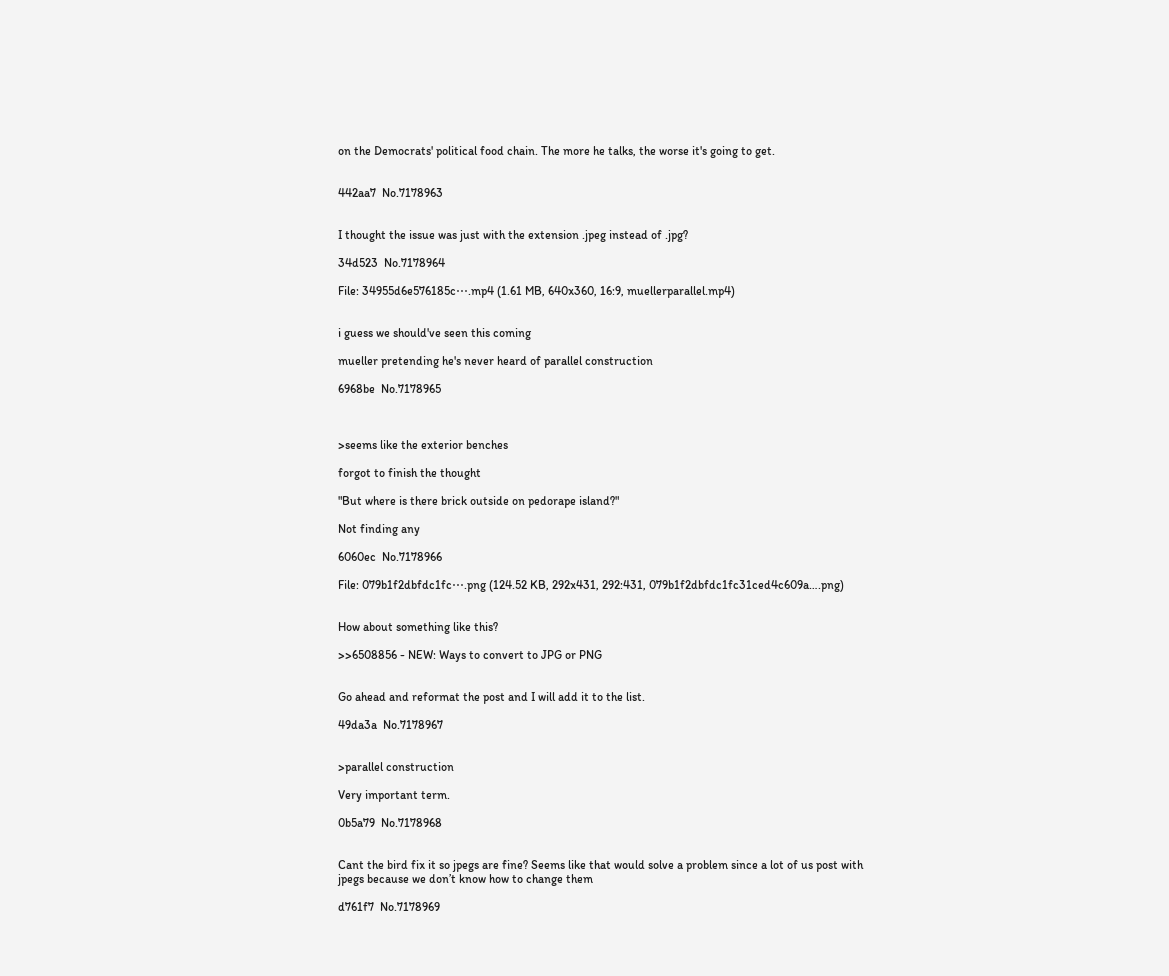on the Democrats' political food chain. The more he talks, the worse it's going to get.


442aa7  No.7178963


I thought the issue was just with the extension .jpeg instead of .jpg?

34d523  No.7178964

File: 34955d6e576185c⋯.mp4 (1.61 MB, 640x360, 16:9, muellerparallel.mp4)


i guess we should've seen this coming

mueller pretending he's never heard of parallel construction

6968be  No.7178965



>seems like the exterior benches

forgot to finish the thought

"But where is there brick outside on pedorape island?"

Not finding any

6060ec  No.7178966

File: 079b1f2dbfdc1fc⋯.png (124.52 KB, 292x431, 292:431, 079b1f2dbfdc1fc31ced4c609a….png)


How about something like this?

>>6508856 - NEW: Ways to convert to JPG or PNG


Go ahead and reformat the post and I will add it to the list.

49da3a  No.7178967


>parallel construction

Very important term.

0b5a79  No.7178968


Cant the bird fix it so jpegs are fine? Seems like that would solve a problem since a lot of us post with jpegs because we don’t know how to change them

d761f7  No.7178969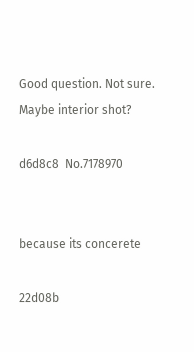Good question. Not sure. Maybe interior shot?

d6d8c8  No.7178970


because its concerete

22d08b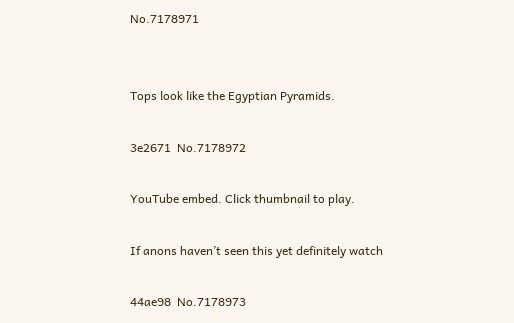No.7178971


Tops look like the Egyptian Pyramids.

3e2671  No.7178972

YouTube embed. Click thumbnail to play.

If anons haven’t seen this yet definitely watch

44ae98  No.7178973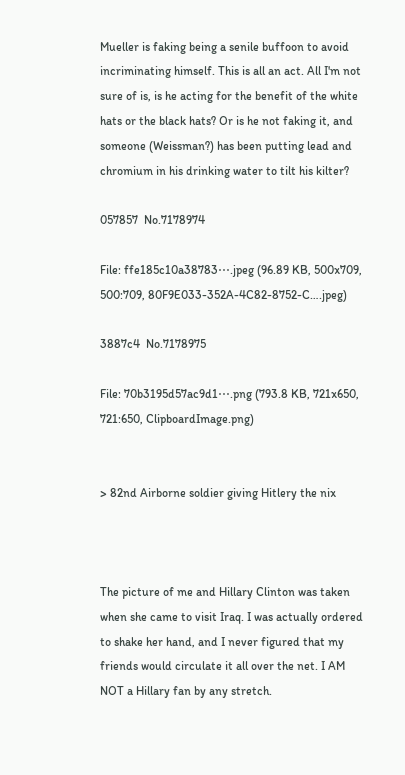Mueller is faking being a senile buffoon to avoid incriminating himself. This is all an act. All I'm not sure of is, is he acting for the benefit of the white hats or the black hats? Or is he not faking it, and someone (Weissman?) has been putting lead and chromium in his drinking water to tilt his kilter?

057857  No.7178974

File: ffe185c10a38783⋯.jpeg (96.89 KB, 500x709, 500:709, 80F9E033-352A-4C82-8752-C….jpeg)

3887c4  No.7178975

File: 70b3195d57ac9d1⋯.png (793.8 KB, 721x650, 721:650, ClipboardImage.png)


> 82nd Airborne soldier giving Hitlery the nix



The picture of me and Hillary Clinton was taken when she came to visit Iraq. I was actually ordered to shake her hand, and I never figured that my friends would circulate it all over the net. I AM NOT a Hillary fan by any stretch.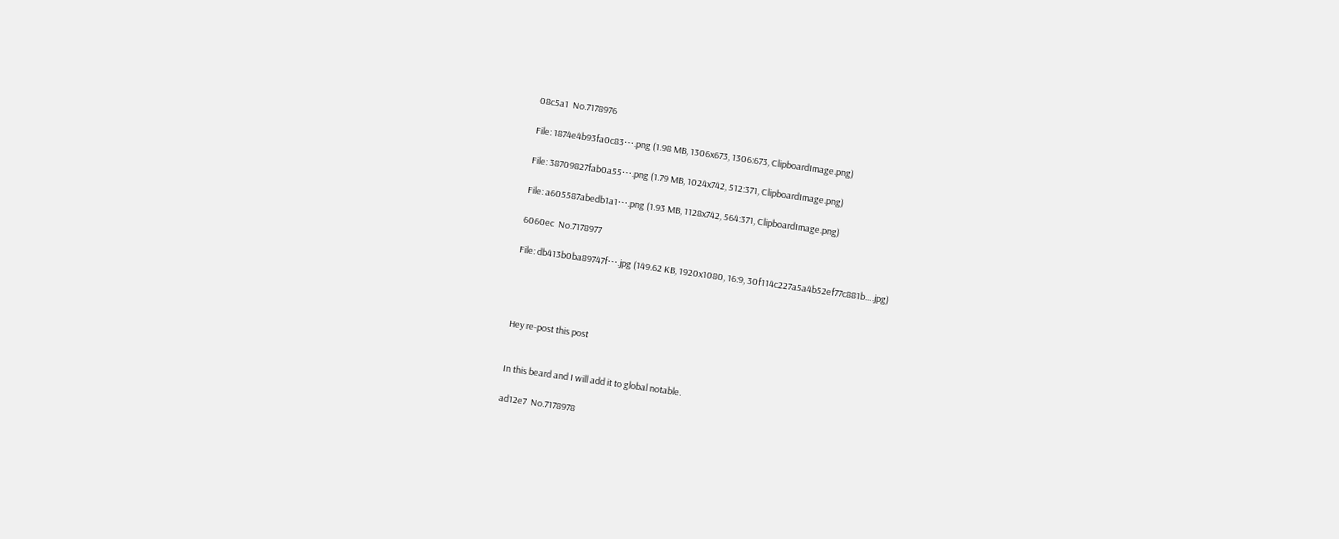08c5a1  No.7178976

File: 1874e4b93fa0c83⋯.png (1.98 MB, 1306x673, 1306:673, ClipboardImage.png)

File: 38709827fab0a55⋯.png (1.79 MB, 1024x742, 512:371, ClipboardImage.png)

File: a605587abedb1a1⋯.png (1.93 MB, 1128x742, 564:371, ClipboardImage.png)

6060ec  No.7178977

File: db413b0ba89747f⋯.jpg (149.62 KB, 1920x1080, 16:9, 30f114c227a5a4b52ef77c881b….jpg)




Hey re-post this post


In this beard and I will add it to global notable.

ad12e7  No.7178978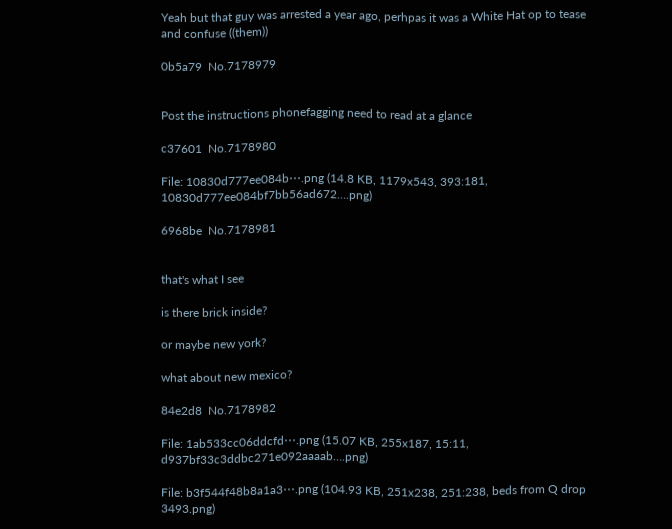Yeah but that guy was arrested a year ago, perhpas it was a White Hat op to tease and confuse ((them))

0b5a79  No.7178979


Post the instructions phonefagging need to read at a glance

c37601  No.7178980

File: 10830d777ee084b⋯.png (14.8 KB, 1179x543, 393:181, 10830d777ee084bf7bb56ad672….png)

6968be  No.7178981


that's what I see

is there brick inside?

or maybe new york?

what about new mexico?

84e2d8  No.7178982

File: 1ab533cc06ddcfd⋯.png (15.07 KB, 255x187, 15:11, d937bf33c3ddbc271e092aaaab….png)

File: b3f544f48b8a1a3⋯.png (104.93 KB, 251x238, 251:238, beds from Q drop 3493.png)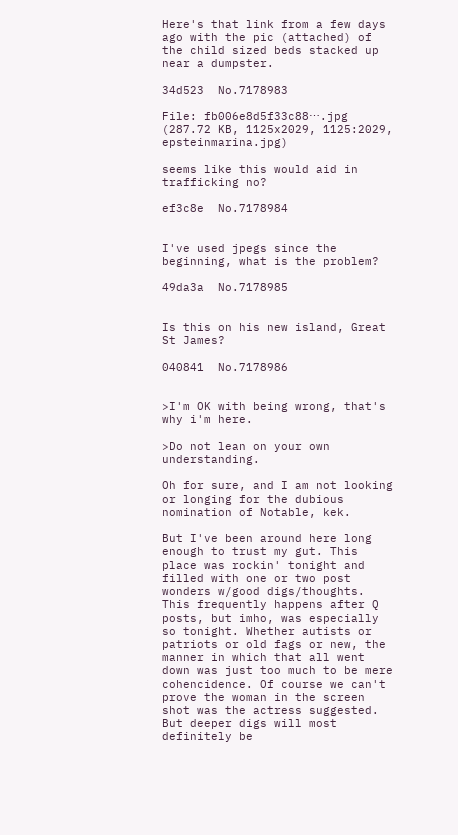Here's that link from a few days ago with the pic (attached) of the child sized beds stacked up near a dumpster.

34d523  No.7178983

File: fb006e8d5f33c88⋯.jpg (287.72 KB, 1125x2029, 1125:2029, epsteinmarina.jpg)

seems like this would aid in trafficking no?

ef3c8e  No.7178984


I've used jpegs since the beginning, what is the problem?

49da3a  No.7178985


Is this on his new island, Great St James?

040841  No.7178986


>I'm OK with being wrong, that's why i'm here.

>Do not lean on your own understanding.

Oh for sure, and I am not looking or longing for the dubious nomination of Notable, kek.

But I've been around here long enough to trust my gut. This place was rockin' tonight and filled with one or two post wonders w/good digs/thoughts. This frequently happens after Q posts, but imho, was especially so tonight. Whether autists or patriots or old fags or new, the manner in which that all went down was just too much to be mere cohencidence. Of course we can't prove the woman in the screen shot was the actress suggested. But deeper digs will most definitely be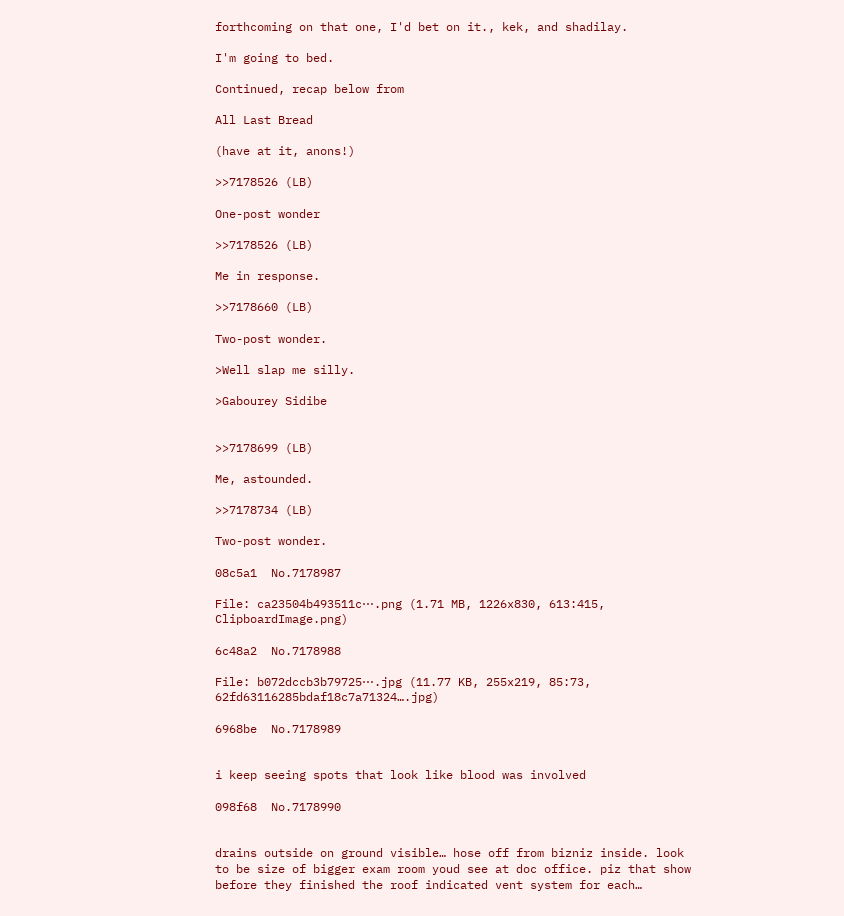forthcoming on that one, I'd bet on it., kek, and shadilay.

I'm going to bed.

Continued, recap below from

All Last Bread

(have at it, anons!)

>>7178526 (LB)

One-post wonder

>>7178526 (LB)

Me in response.

>>7178660 (LB)

Two-post wonder.

>Well slap me silly.

>Gabourey Sidibe


>>7178699 (LB)

Me, astounded.

>>7178734 (LB)

Two-post wonder.

08c5a1  No.7178987

File: ca23504b493511c⋯.png (1.71 MB, 1226x830, 613:415, ClipboardImage.png)

6c48a2  No.7178988

File: b072dccb3b79725⋯.jpg (11.77 KB, 255x219, 85:73, 62fd63116285bdaf18c7a71324….jpg)

6968be  No.7178989


i keep seeing spots that look like blood was involved

098f68  No.7178990


drains outside on ground visible… hose off from bizniz inside. look to be size of bigger exam room youd see at doc office. piz that show before they finished the roof indicated vent system for each…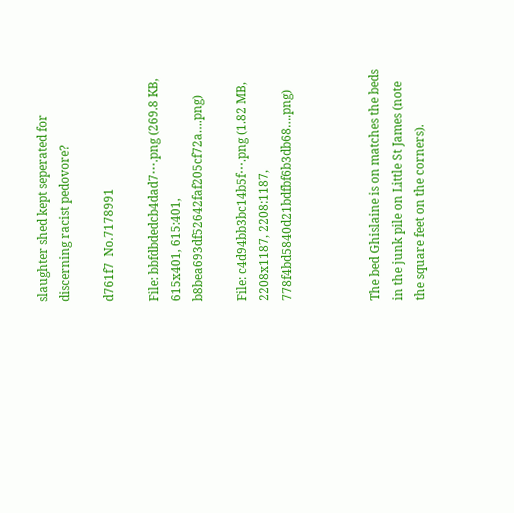slaughter shed kept seperated for discerning racist pedovore?

d761f7  No.7178991

File: bbfdbdedcb4dad7⋯.png (269.8 KB, 615x401, 615:401, b8bea693df52642faf205cf72a….png)

File: c4d94bb3bc14b5f⋯.png (1.82 MB, 2208x1187, 2208:1187, 778f4bd5840d21bdfbf6b3db68….png)



The bed Ghislaine is on matches the beds in the junk pile on Little St James (note the square feet on the corners).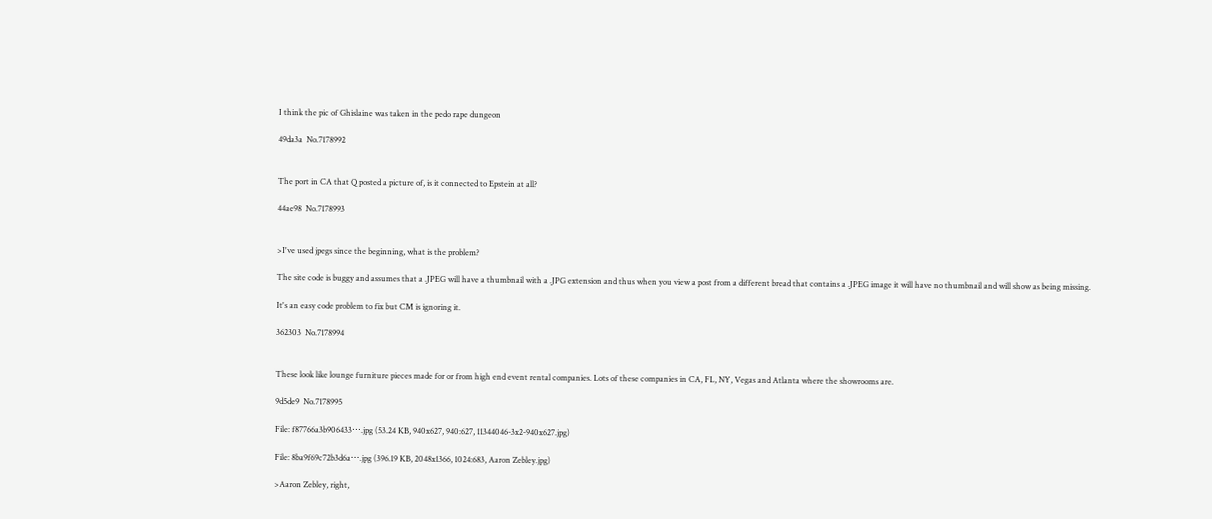I think the pic of Ghislaine was taken in the pedo rape dungeon

49da3a  No.7178992


The port in CA that Q posted a picture of, is it connected to Epstein at all?

44ae98  No.7178993


>I've used jpegs since the beginning, what is the problem?

The site code is buggy and assumes that a .JPEG will have a thumbnail with a .JPG extension and thus when you view a post from a different bread that contains a .JPEG image it will have no thumbnail and will show as being missing.

It's an easy code problem to fix but CM is ignoring it.

362303  No.7178994


These look like lounge furniture pieces made for or from high end event rental companies. Lots of these companies in CA, FL, NY, Vegas and Atlanta where the showrooms are.

9d5de9  No.7178995

File: f87766a3b906433⋯.jpg (53.24 KB, 940x627, 940:627, 11344046-3x2-940x627.jpg)

File: 8ba9f69c72b3d6a⋯.jpg (396.19 KB, 2048x1366, 1024:683, Aaron Zebley.jpg)

>Aaron Zebley, right,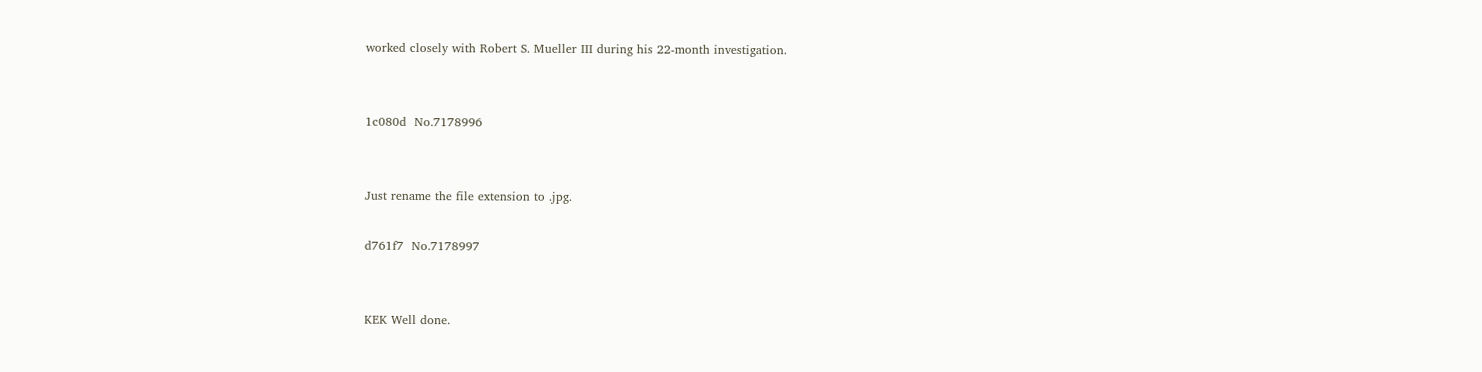worked closely with Robert S. Mueller III during his 22-month investigation.


1c080d  No.7178996


Just rename the file extension to .jpg.

d761f7  No.7178997


KEK Well done.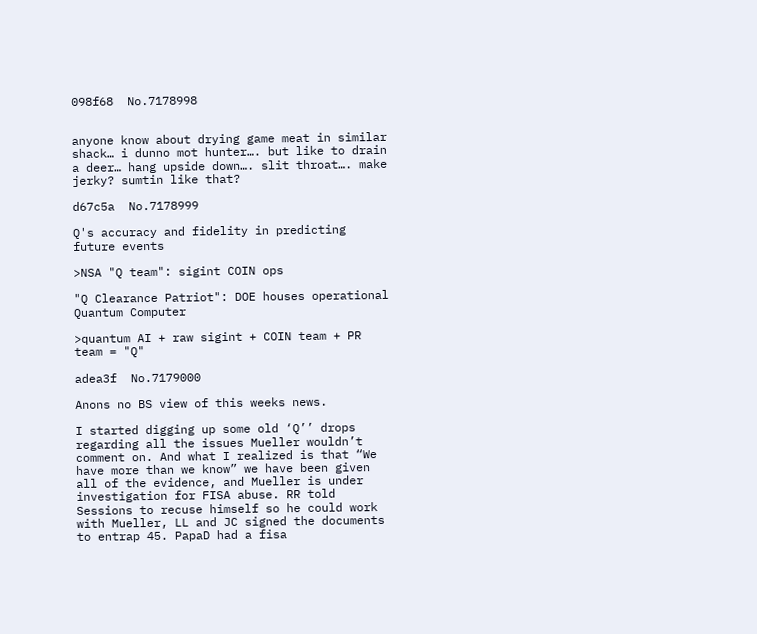098f68  No.7178998


anyone know about drying game meat in similar shack… i dunno mot hunter…. but like to drain a deer… hang upside down…. slit throat…. make jerky? sumtin like that?

d67c5a  No.7178999

Q's accuracy and fidelity in predicting future events

>NSA "Q team": sigint COIN ops

"Q Clearance Patriot": DOE houses operational Quantum Computer

>quantum AI + raw sigint + COIN team + PR team = "Q"

adea3f  No.7179000

Anons no BS view of this weeks news.

I started digging up some old ‘Q’’ drops regarding all the issues Mueller wouldn’t comment on. And what I realized is that “We have more than we know” we have been given all of the evidence, and Mueller is under investigation for FISA abuse. RR told Sessions to recuse himself so he could work with Mueller, LL and JC signed the documents to entrap 45. PapaD had a fisa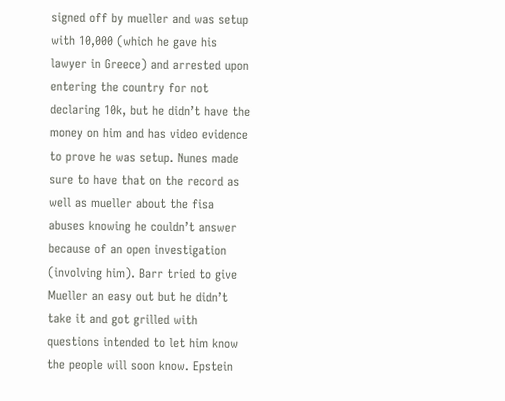signed off by mueller and was setup with 10,000 (which he gave his lawyer in Greece) and arrested upon entering the country for not declaring 10k, but he didn’t have the money on him and has video evidence to prove he was setup. Nunes made sure to have that on the record as well as mueller about the fisa abuses knowing he couldn’t answer because of an open investigation (involving him). Barr tried to give Mueller an easy out but he didn’t take it and got grilled with questions intended to let him know the people will soon know. Epstein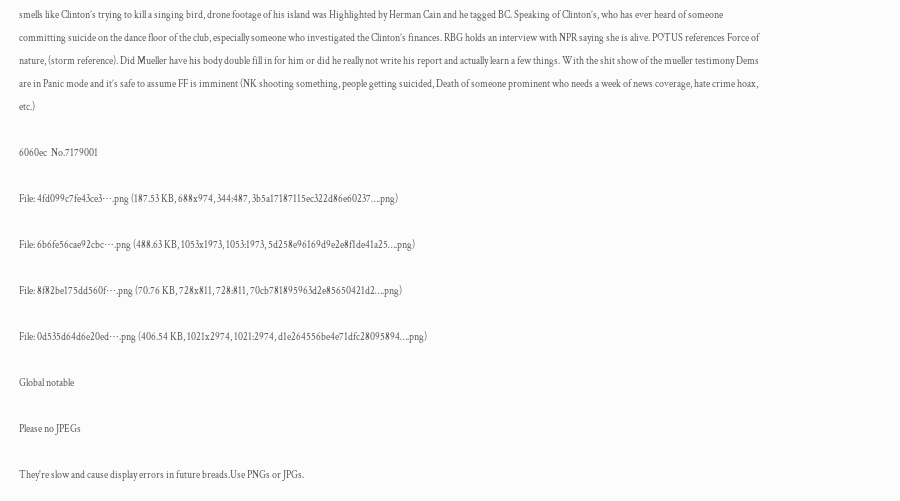smells like Clinton’s trying to kill a singing bird, drone footage of his island was Highlighted by Herman Cain and he tagged BC. Speaking of Clinton’s, who has ever heard of someone committing suicide on the dance floor of the club, especially someone who investigated the Clinton’s finances. RBG holds an interview with NPR saying she is alive. POTUS references Force of nature, (storm reference). Did Mueller have his body double fill in for him or did he really not write his report and actually learn a few things. With the shit show of the mueller testimony Dems are in Panic mode and it’s safe to assume FF is imminent (NK shooting something, people getting suicided, Death of someone prominent who needs a week of news coverage, hate crime hoax, etc.)

6060ec  No.7179001

File: 4fd099c7fe43ce3⋯.png (187.53 KB, 688x974, 344:487, 3b5a17187115ec322d86e60237….png)

File: 6b6fe56cae92cbc⋯.png (488.63 KB, 1053x1973, 1053:1973, 5d258e96169d9e2e8f1de41a25….png)

File: 8f82be175dd560f⋯.png (70.76 KB, 728x811, 728:811, 70cb781895963d2e85650421d2….png)

File: 0d535d64d6e20ed⋯.png (406.54 KB, 1021x2974, 1021:2974, d1e264556be4e71dfc28095894….png)

Global notable

Please no JPEGs

They're slow and cause display errors in future breads.Use PNGs or JPGs.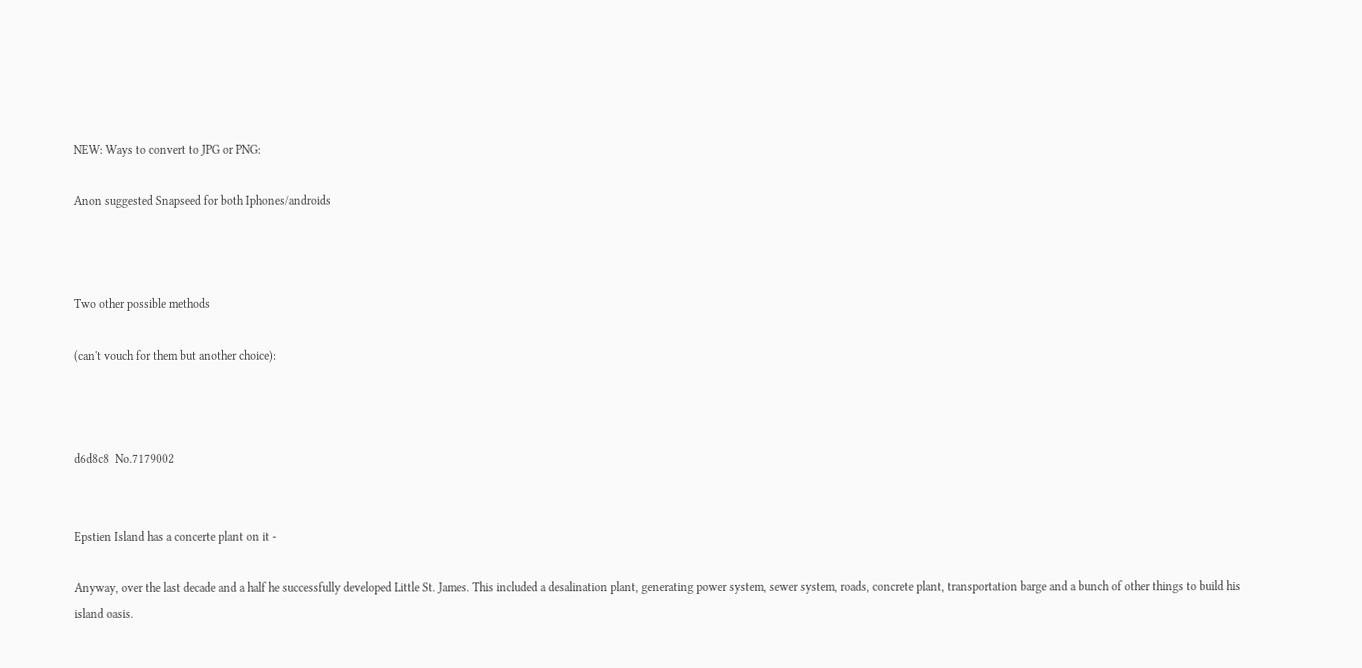NEW: Ways to convert to JPG or PNG:

Anon suggested Snapseed for both Iphones/androids



Two other possible methods

(can't vouch for them but another choice):



d6d8c8  No.7179002


Epstien Island has a concerte plant on it -

Anyway, over the last decade and a half he successfully developed Little St. James. This included a desalination plant, generating power system, sewer system, roads, concrete plant, transportation barge and a bunch of other things to build his island oasis.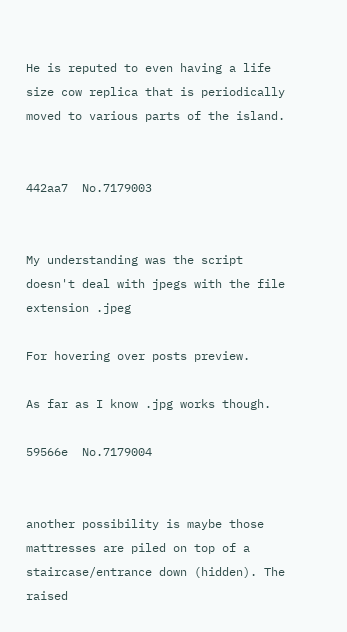He is reputed to even having a life size cow replica that is periodically moved to various parts of the island.


442aa7  No.7179003


My understanding was the script doesn't deal with jpegs with the file extension .jpeg

For hovering over posts preview.

As far as I know .jpg works though.

59566e  No.7179004


another possibility is maybe those mattresses are piled on top of a staircase/entrance down (hidden). The raised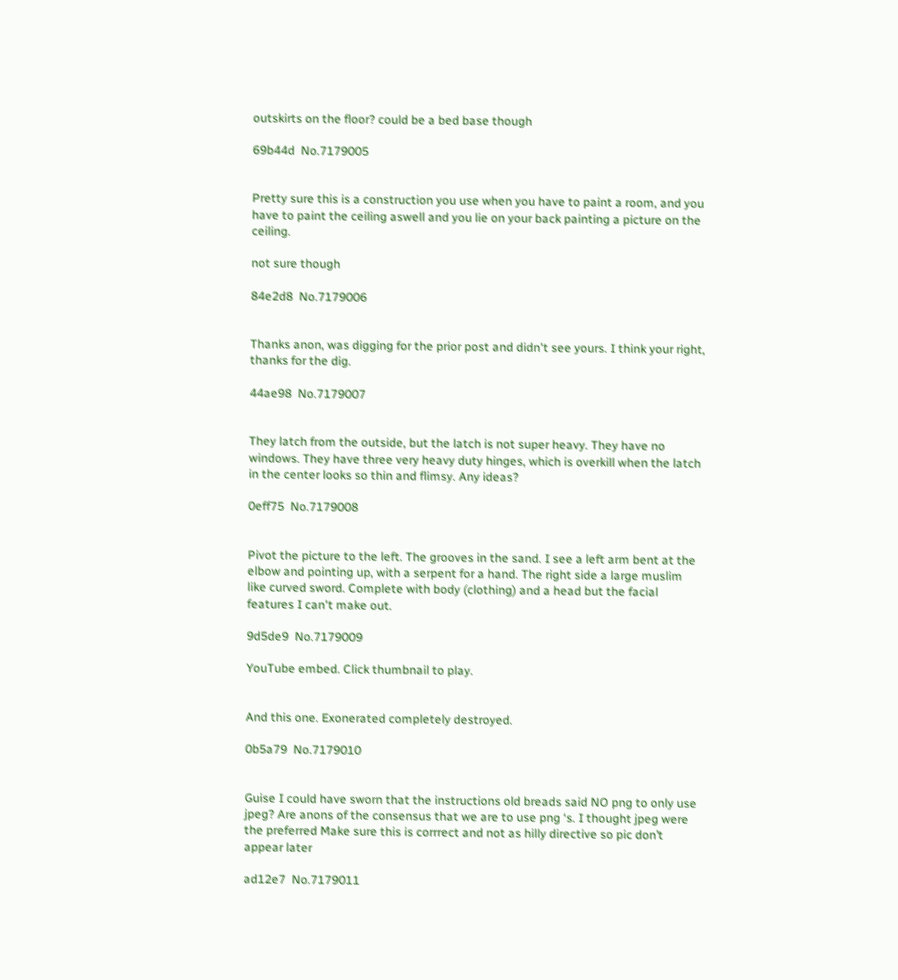outskirts on the floor? could be a bed base though

69b44d  No.7179005


Pretty sure this is a construction you use when you have to paint a room, and you have to paint the ceiling aswell and you lie on your back painting a picture on the ceiling.

not sure though

84e2d8  No.7179006


Thanks anon, was digging for the prior post and didn't see yours. I think your right, thanks for the dig.

44ae98  No.7179007


They latch from the outside, but the latch is not super heavy. They have no windows. They have three very heavy duty hinges, which is overkill when the latch in the center looks so thin and flimsy. Any ideas?

0eff75  No.7179008


Pivot the picture to the left. The grooves in the sand. I see a left arm bent at the elbow and pointing up, with a serpent for a hand. The right side a large muslim like curved sword. Complete with body (clothing) and a head but the facial features I can't make out.

9d5de9  No.7179009

YouTube embed. Click thumbnail to play.


And this one. Exonerated completely destroyed.

0b5a79  No.7179010


Guise I could have sworn that the instructions old breads said NO png to only use jpeg? Are anons of the consensus that we are to use png ‘s. I thought jpeg were the preferred Make sure this is corrrect and not as hilly directive so pic don’t appear later

ad12e7  No.7179011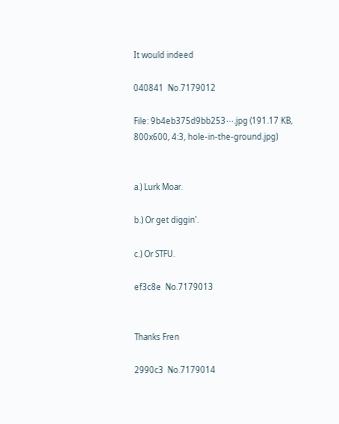It would indeed

040841  No.7179012

File: 9b4eb375d9bb253⋯.jpg (191.17 KB, 800x600, 4:3, hole-in-the-ground.jpg)


a.) Lurk Moar.

b.) Or get diggin'.

c.) Or STFU.

ef3c8e  No.7179013


Thanks Fren

2990c3  No.7179014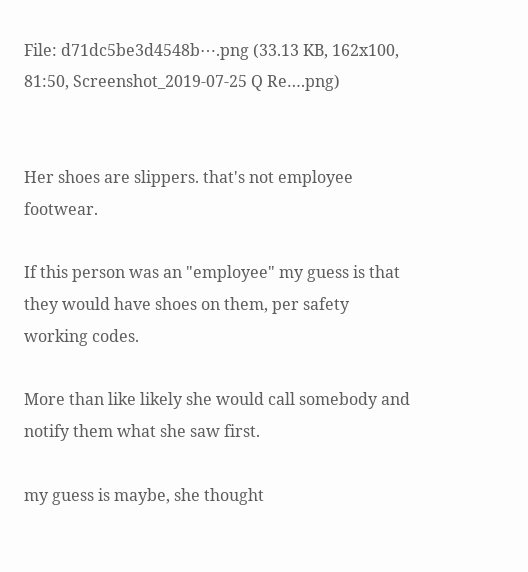File: d71dc5be3d4548b⋯.png (33.13 KB, 162x100, 81:50, Screenshot_2019-07-25 Q Re….png)


Her shoes are slippers. that's not employee footwear.

If this person was an "employee" my guess is that they would have shoes on them, per safety working codes.

More than like likely she would call somebody and notify them what she saw first.

my guess is maybe, she thought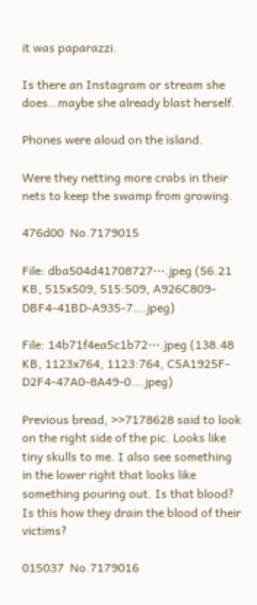it was paparazzi.

Is there an Instagram or stream she does…maybe she already blast herself.

Phones were aloud on the island.

Were they netting more crabs in their nets to keep the swamp from growing.

476d00  No.7179015

File: dba504d41708727⋯.jpeg (56.21 KB, 515x509, 515:509, A926C809-DBF4-41BD-A935-7….jpeg)

File: 14b71f4ea5c1b72⋯.jpeg (138.48 KB, 1123x764, 1123:764, C5A1925F-D2F4-47A0-8A49-0….jpeg)

Previous bread, >>7178628 said to look on the right side of the pic. Looks like tiny skulls to me. I also see something in the lower right that looks like something pouring out. Is that blood? Is this how they drain the blood of their victims?

015037  No.7179016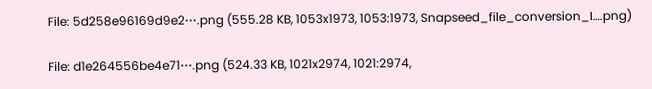File: 5d258e96169d9e2⋯.png (555.28 KB, 1053x1973, 1053:1973, Snapseed_file_conversion_I….png)

File: d1e264556be4e71⋯.png (524.33 KB, 1021x2974, 1021:2974,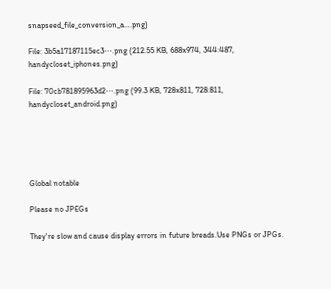snapseed_file_conversion_a….png)

File: 3b5a17187115ec3⋯.png (212.55 KB, 688x974, 344:487, handycloset_iphones.png)

File: 70cb781895963d2⋯.png (99.3 KB, 728x811, 728:811, handycloset_android.png)





Global notable

Please no JPEGs

They're slow and cause display errors in future breads.Use PNGs or JPGs.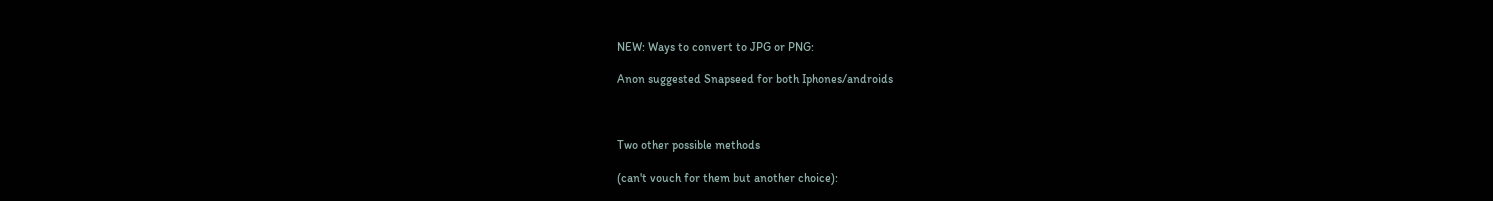NEW: Ways to convert to JPG or PNG:

Anon suggested Snapseed for both Iphones/androids



Two other possible methods

(can't vouch for them but another choice):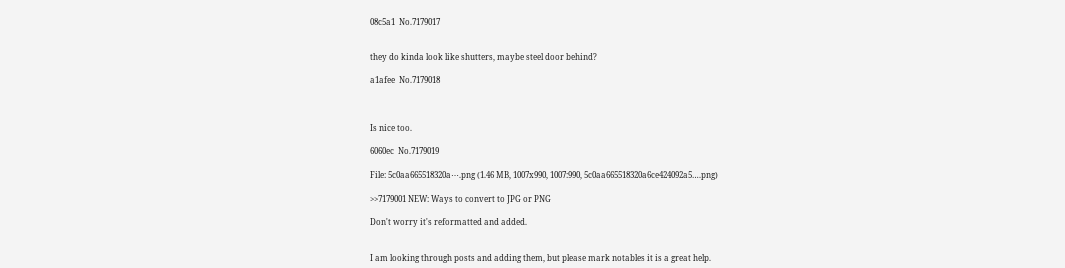08c5a1  No.7179017


they do kinda look like shutters, maybe steel door behind?

a1afee  No.7179018



Is nice too.

6060ec  No.7179019

File: 5c0aa665518320a⋯.png (1.46 MB, 1007x990, 1007:990, 5c0aa665518320a6ce424092a5….png)

>>7179001 NEW: Ways to convert to JPG or PNG

Don't worry it's reformatted and added.


I am looking through posts and adding them, but please mark notables it is a great help.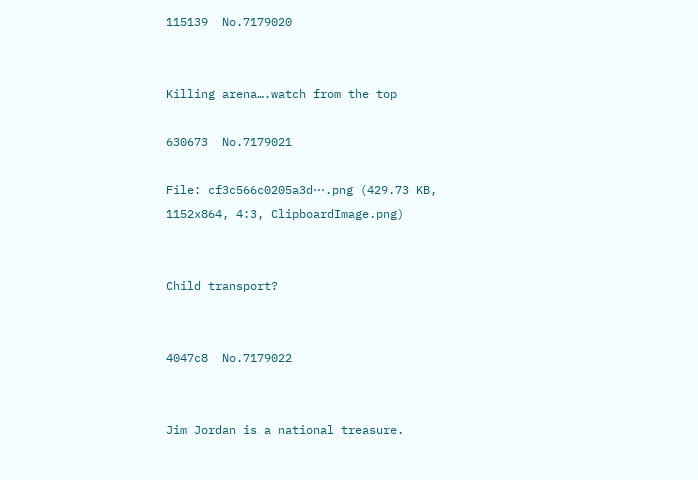115139  No.7179020


Killing arena….watch from the top

630673  No.7179021

File: cf3c566c0205a3d⋯.png (429.73 KB, 1152x864, 4:3, ClipboardImage.png)


Child transport?


4047c8  No.7179022


Jim Jordan is a national treasure.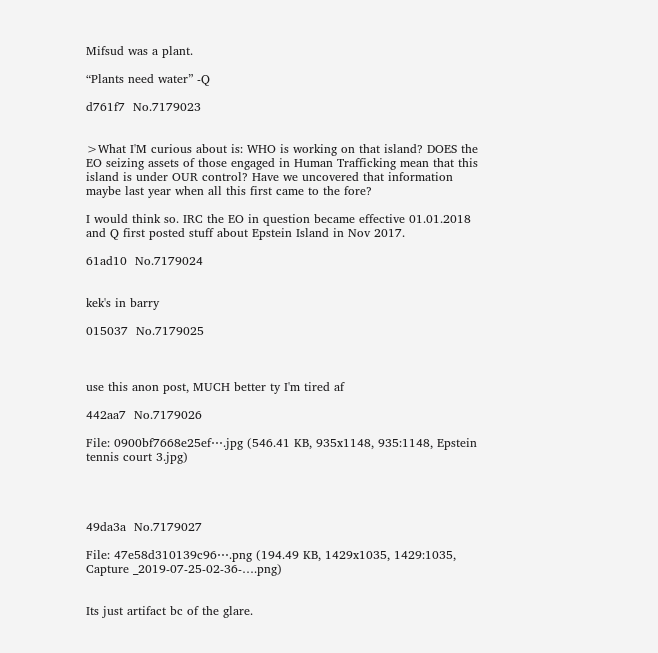Mifsud was a plant.

“Plants need water” -Q

d761f7  No.7179023


>What I'M curious about is: WHO is working on that island? DOES the EO seizing assets of those engaged in Human Trafficking mean that this island is under OUR control? Have we uncovered that information maybe last year when all this first came to the fore?

I would think so. IRC the EO in question became effective 01.01.2018 and Q first posted stuff about Epstein Island in Nov 2017.

61ad10  No.7179024


kek's in barry

015037  No.7179025



use this anon post, MUCH better ty I'm tired af

442aa7  No.7179026

File: 0900bf7668e25ef⋯.jpg (546.41 KB, 935x1148, 935:1148, Epstein tennis court 3.jpg)




49da3a  No.7179027

File: 47e58d310139c96⋯.png (194.49 KB, 1429x1035, 1429:1035, Capture _2019-07-25-02-36-….png)


Its just artifact bc of the glare.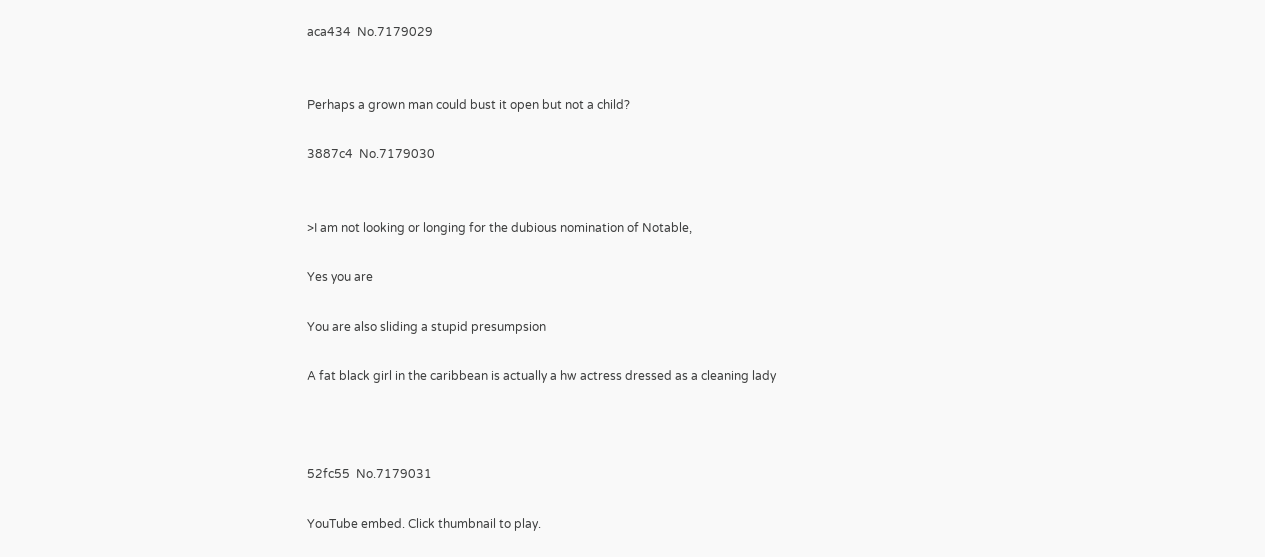aca434  No.7179029


Perhaps a grown man could bust it open but not a child?

3887c4  No.7179030


>I am not looking or longing for the dubious nomination of Notable,

Yes you are

You are also sliding a stupid presumpsion

A fat black girl in the caribbean is actually a hw actress dressed as a cleaning lady



52fc55  No.7179031

YouTube embed. Click thumbnail to play.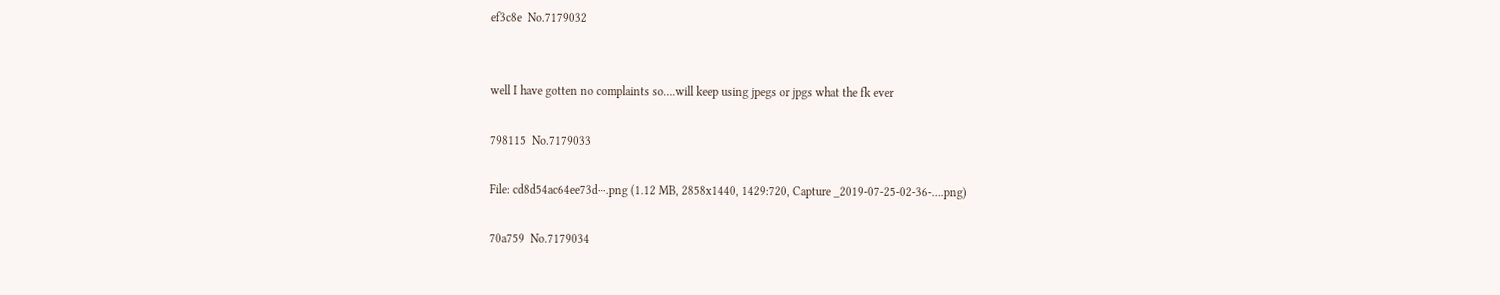ef3c8e  No.7179032


well I have gotten no complaints so….will keep using jpegs or jpgs what the fk ever

798115  No.7179033

File: cd8d54ac64ee73d⋯.png (1.12 MB, 2858x1440, 1429:720, Capture _2019-07-25-02-36-….png)

70a759  No.7179034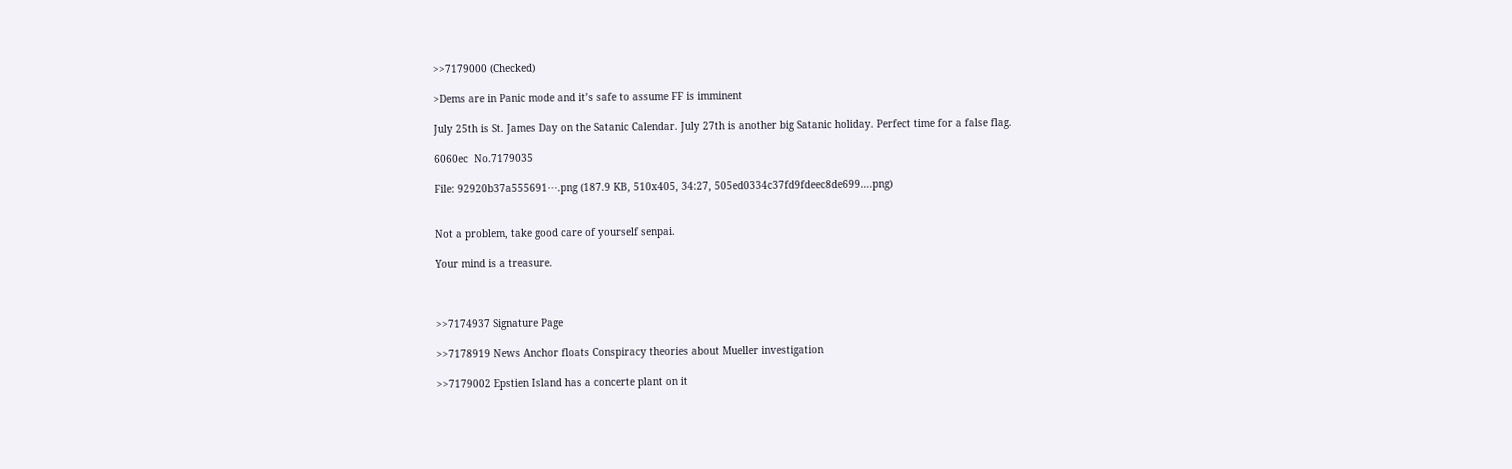>>7179000 (Checked)

>Dems are in Panic mode and it’s safe to assume FF is imminent

July 25th is St. James Day on the Satanic Calendar. July 27th is another big Satanic holiday. Perfect time for a false flag.

6060ec  No.7179035

File: 92920b37a555691⋯.png (187.9 KB, 510x405, 34:27, 505ed0334c37fd9fdeec8de699….png)


Not a problem, take good care of yourself senpai.

Your mind is a treasure.



>>7174937 Signature Page

>>7178919 News Anchor floats Conspiracy theories about Mueller investigation

>>7179002 Epstien Island has a concerte plant on it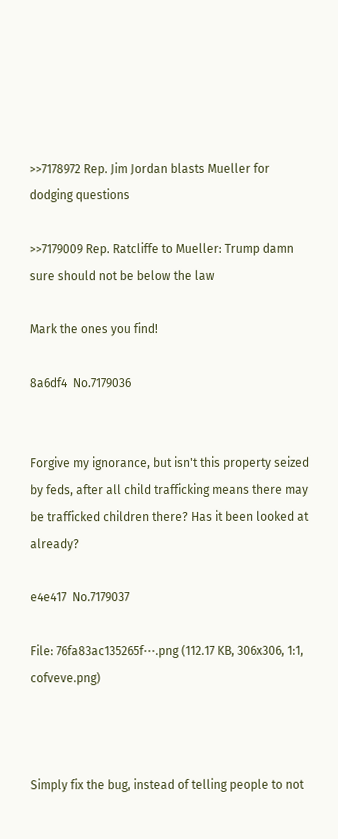>>7178972 Rep. Jim Jordan blasts Mueller for dodging questions

>>7179009 Rep. Ratcliffe to Mueller: Trump damn sure should not be below the law

Mark the ones you find!

8a6df4  No.7179036


Forgive my ignorance, but isn't this property seized by feds, after all child trafficking means there may be trafficked children there? Has it been looked at already?

e4e417  No.7179037

File: 76fa83ac135265f⋯.png (112.17 KB, 306x306, 1:1, cofveve.png)



Simply fix the bug, instead of telling people to not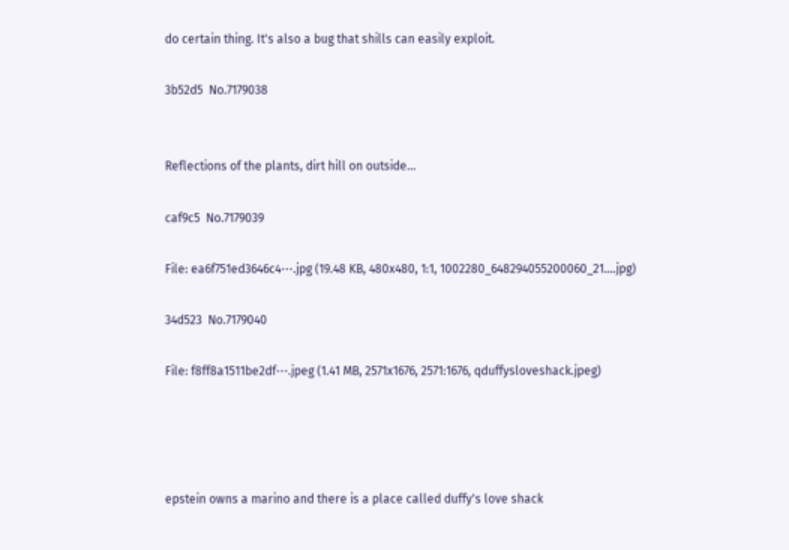do certain thing. It's also a bug that shills can easily exploit.

3b52d5  No.7179038


Reflections of the plants, dirt hill on outside…

caf9c5  No.7179039

File: ea6f751ed3646c4⋯.jpg (19.48 KB, 480x480, 1:1, 1002280_648294055200060_21….jpg)

34d523  No.7179040

File: f8ff8a1511be2df⋯.jpeg (1.41 MB, 2571x1676, 2571:1676, qduffysloveshack.jpeg)




epstein owns a marino and there is a place called duffy's love shack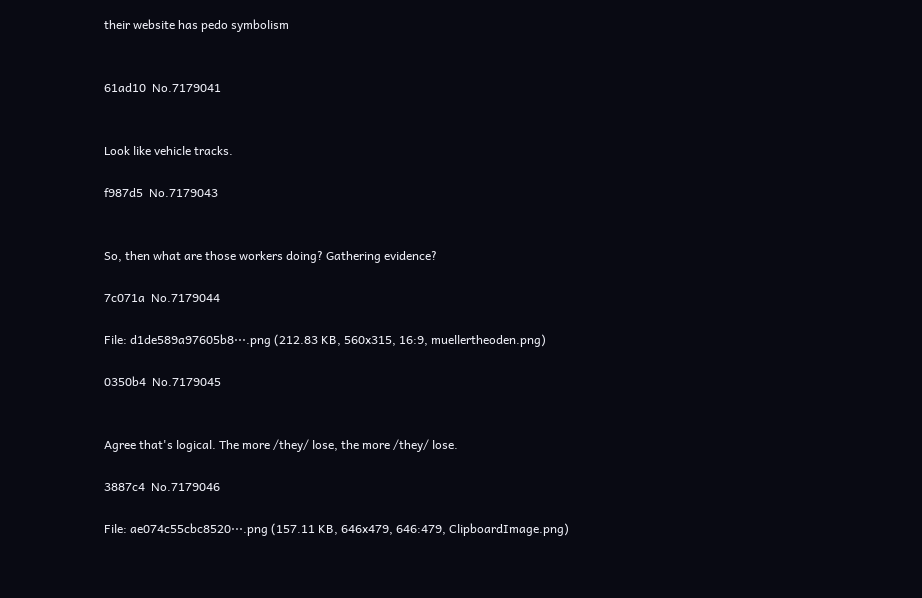their website has pedo symbolism


61ad10  No.7179041


Look like vehicle tracks.

f987d5  No.7179043


So, then what are those workers doing? Gathering evidence?

7c071a  No.7179044

File: d1de589a97605b8⋯.png (212.83 KB, 560x315, 16:9, muellertheoden.png)

0350b4  No.7179045


Agree that's logical. The more /they/ lose, the more /they/ lose.

3887c4  No.7179046

File: ae074c55cbc8520⋯.png (157.11 KB, 646x479, 646:479, ClipboardImage.png)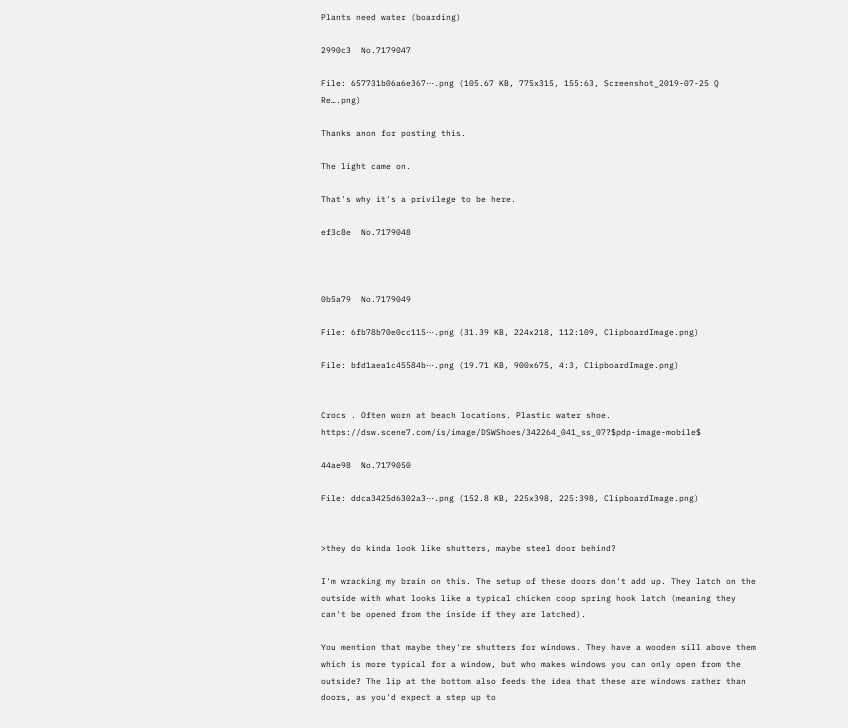Plants need water (boarding)

2990c3  No.7179047

File: 657731b06a6e367⋯.png (105.67 KB, 775x315, 155:63, Screenshot_2019-07-25 Q Re….png)

Thanks anon for posting this.

The light came on.

That's why it's a privilege to be here.

ef3c8e  No.7179048



0b5a79  No.7179049

File: 6fb78b70e0cc115⋯.png (31.39 KB, 224x218, 112:109, ClipboardImage.png)

File: bfd1aea1c45584b⋯.png (19.71 KB, 900x675, 4:3, ClipboardImage.png)


Crocs . Often worn at beach locations. Plastic water shoe. https://dsw.scene7.com/is/image/DSWShoes/342264_041_ss_07?$pdp-image-mobile$

44ae98  No.7179050

File: ddca3425d6302a3⋯.png (152.8 KB, 225x398, 225:398, ClipboardImage.png)


>they do kinda look like shutters, maybe steel door behind?

I'm wracking my brain on this. The setup of these doors don't add up. They latch on the outside with what looks like a typical chicken coop spring hook latch (meaning they can't be opened from the inside if they are latched).

You mention that maybe they're shutters for windows. They have a wooden sill above them which is more typical for a window, but who makes windows you can only open from the outside? The lip at the bottom also feeds the idea that these are windows rather than doors, as you'd expect a step up to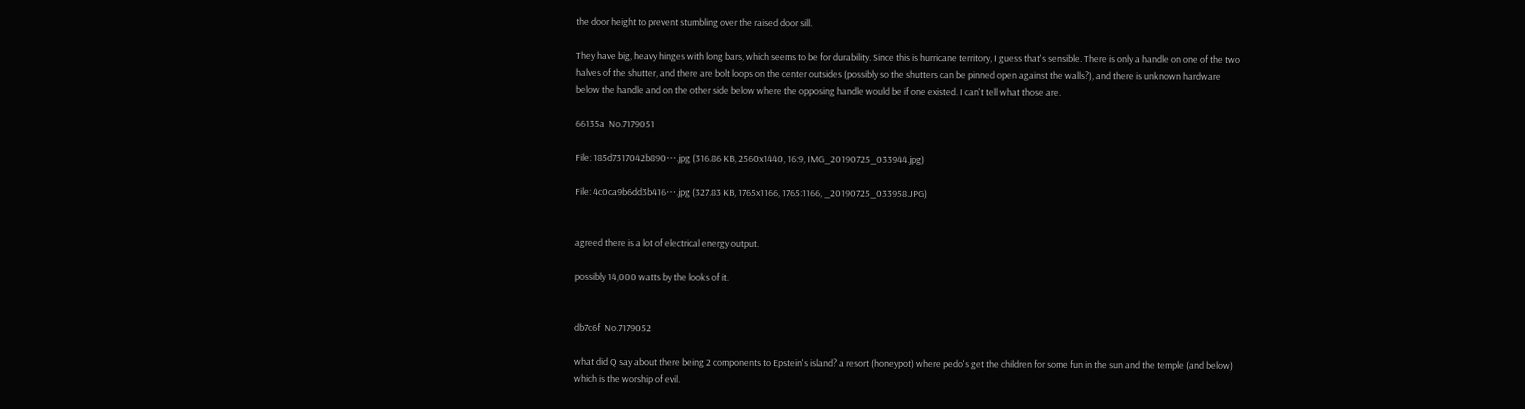the door height to prevent stumbling over the raised door sill.

They have big, heavy hinges with long bars, which seems to be for durability. Since this is hurricane territory, I guess that's sensible. There is only a handle on one of the two halves of the shutter, and there are bolt loops on the center outsides (possibly so the shutters can be pinned open against the walls?), and there is unknown hardware below the handle and on the other side below where the opposing handle would be if one existed. I can't tell what those are.

66135a  No.7179051

File: 185d7317042b890⋯.jpg (316.86 KB, 2560x1440, 16:9, IMG_20190725_033944.jpg)

File: 4c0ca9b6dd3b416⋯.jpg (327.83 KB, 1765x1166, 1765:1166, _20190725_033958.JPG)


agreed there is a lot of electrical energy output.

possibly 14,000 watts by the looks of it.


db7c6f  No.7179052

what did Q say about there being 2 components to Epstein's island? a resort (honeypot) where pedo's get the children for some fun in the sun and the temple (and below) which is the worship of evil.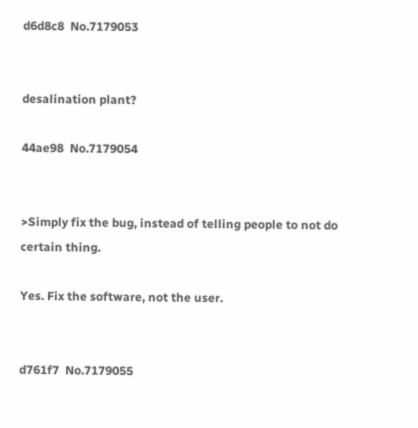d6d8c8  No.7179053


desalination plant?

44ae98  No.7179054


>Simply fix the bug, instead of telling people to not do certain thing.

Yes. Fix the software, not the user.


d761f7  No.7179055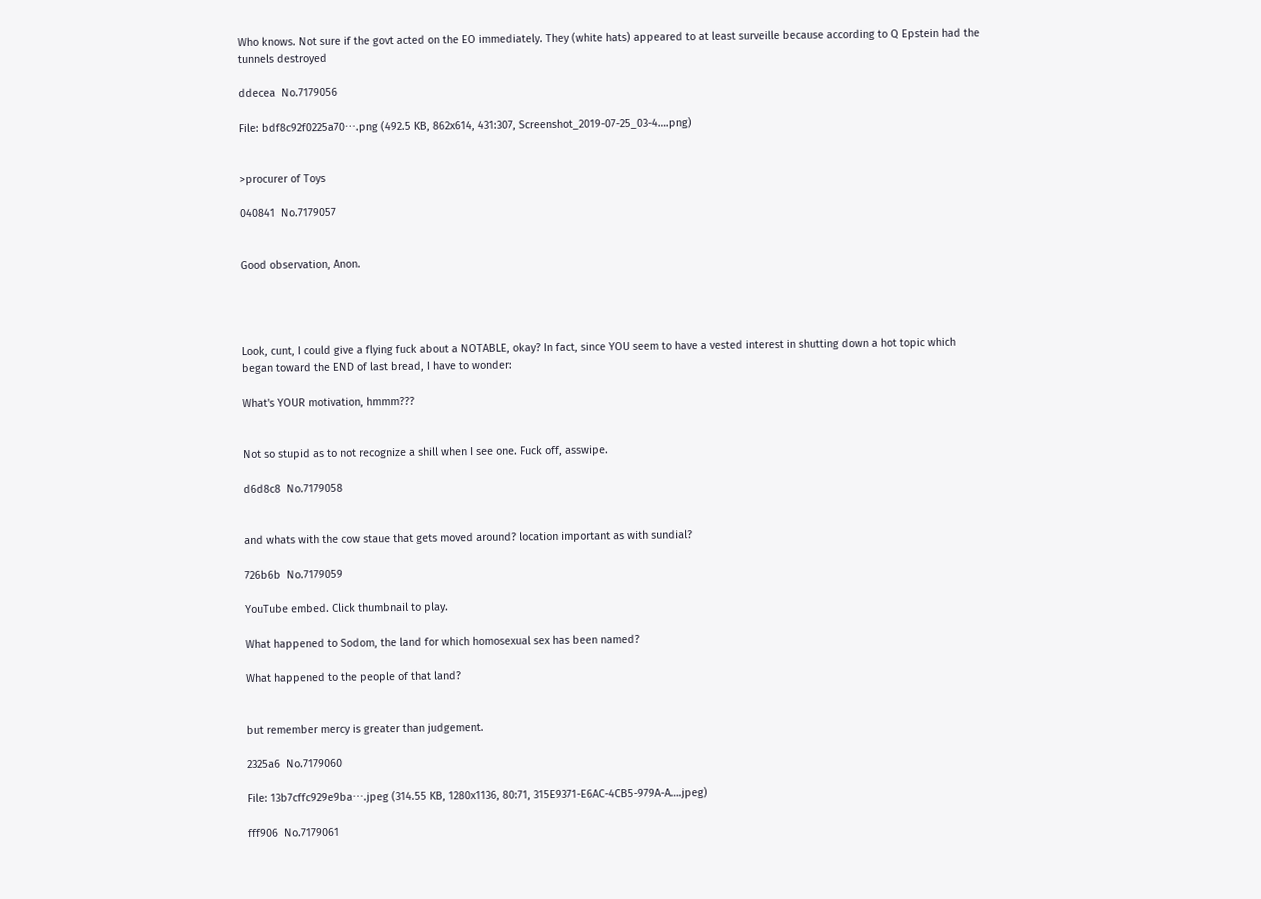Who knows. Not sure if the govt acted on the EO immediately. They (white hats) appeared to at least surveille because according to Q Epstein had the tunnels destroyed

ddecea  No.7179056

File: bdf8c92f0225a70⋯.png (492.5 KB, 862x614, 431:307, Screenshot_2019-07-25_03-4….png)


>procurer of Toys

040841  No.7179057


Good observation, Anon.




Look, cunt, I could give a flying fuck about a NOTABLE, okay? In fact, since YOU seem to have a vested interest in shutting down a hot topic which began toward the END of last bread, I have to wonder:

What's YOUR motivation, hmmm???


Not so stupid as to not recognize a shill when I see one. Fuck off, asswipe.

d6d8c8  No.7179058


and whats with the cow staue that gets moved around? location important as with sundial?

726b6b  No.7179059

YouTube embed. Click thumbnail to play.

What happened to Sodom, the land for which homosexual sex has been named?

What happened to the people of that land?


but remember mercy is greater than judgement.

2325a6  No.7179060

File: 13b7cffc929e9ba⋯.jpeg (314.55 KB, 1280x1136, 80:71, 315E9371-E6AC-4CB5-979A-A….jpeg)

fff906  No.7179061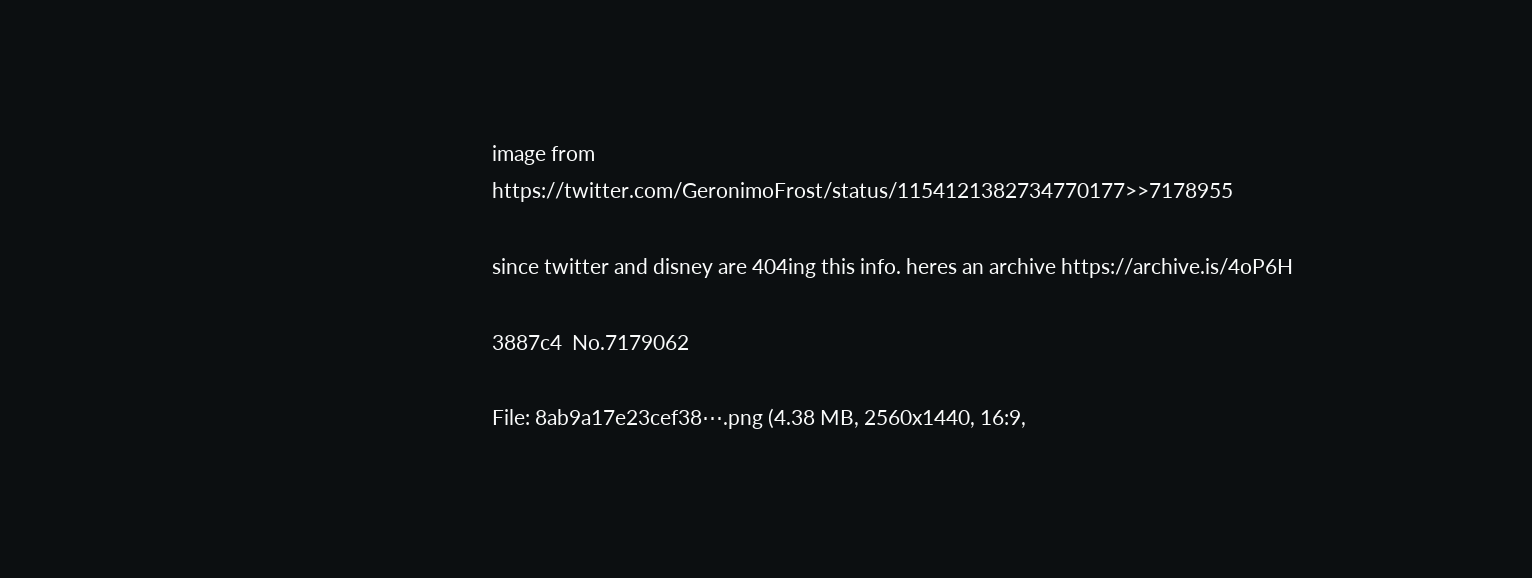image from https://twitter.com/GeronimoFrost/status/1154121382734770177>>7178955

since twitter and disney are 404ing this info. heres an archive https://archive.is/4oP6H

3887c4  No.7179062

File: 8ab9a17e23cef38⋯.png (4.38 MB, 2560x1440, 16:9,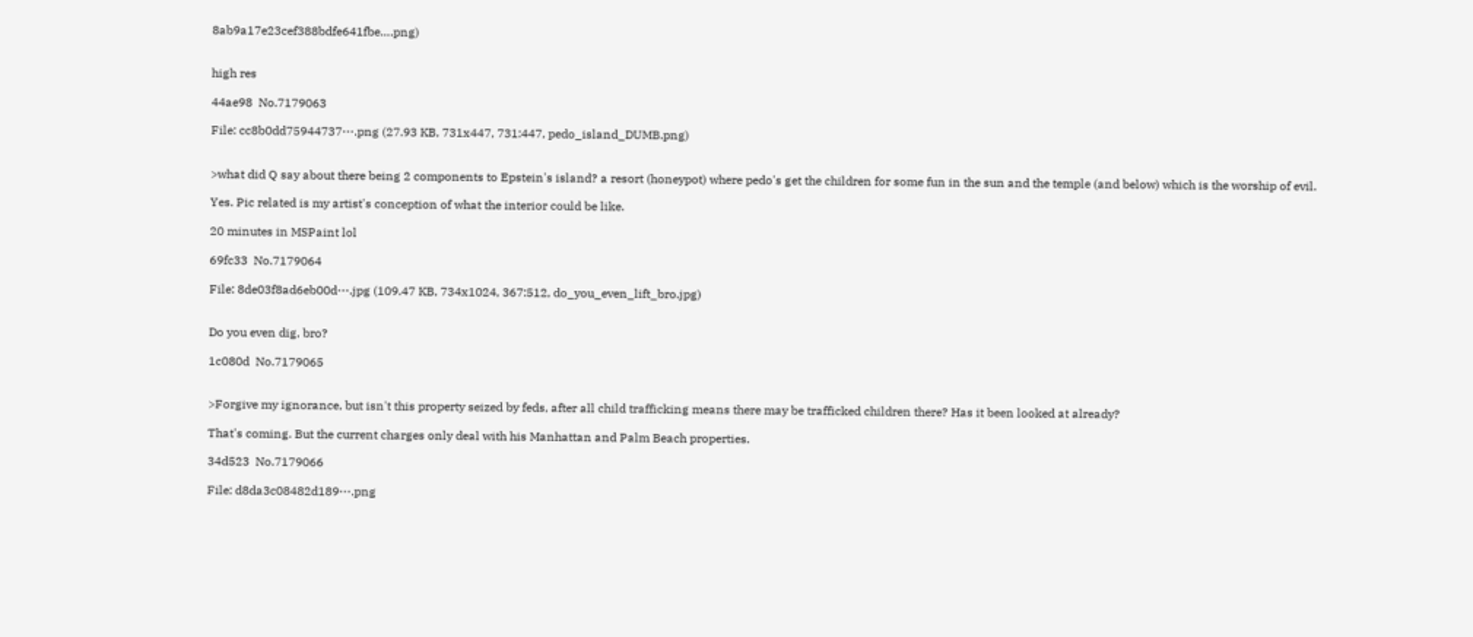8ab9a17e23cef388bdfe641fbe….png)


high res

44ae98  No.7179063

File: cc8b0dd75944737⋯.png (27.93 KB, 731x447, 731:447, pedo_island_DUMB.png)


>what did Q say about there being 2 components to Epstein's island? a resort (honeypot) where pedo's get the children for some fun in the sun and the temple (and below) which is the worship of evil.

Yes. Pic related is my artist's conception of what the interior could be like.

20 minutes in MSPaint lol

69fc33  No.7179064

File: 8de03f8ad6eb00d⋯.jpg (109.47 KB, 734x1024, 367:512, do_you_even_lift_bro.jpg)


Do you even dig, bro?

1c080d  No.7179065


>Forgive my ignorance, but isn't this property seized by feds, after all child trafficking means there may be trafficked children there? Has it been looked at already?

That's coming. But the current charges only deal with his Manhattan and Palm Beach properties.

34d523  No.7179066

File: d8da3c08482d189⋯.png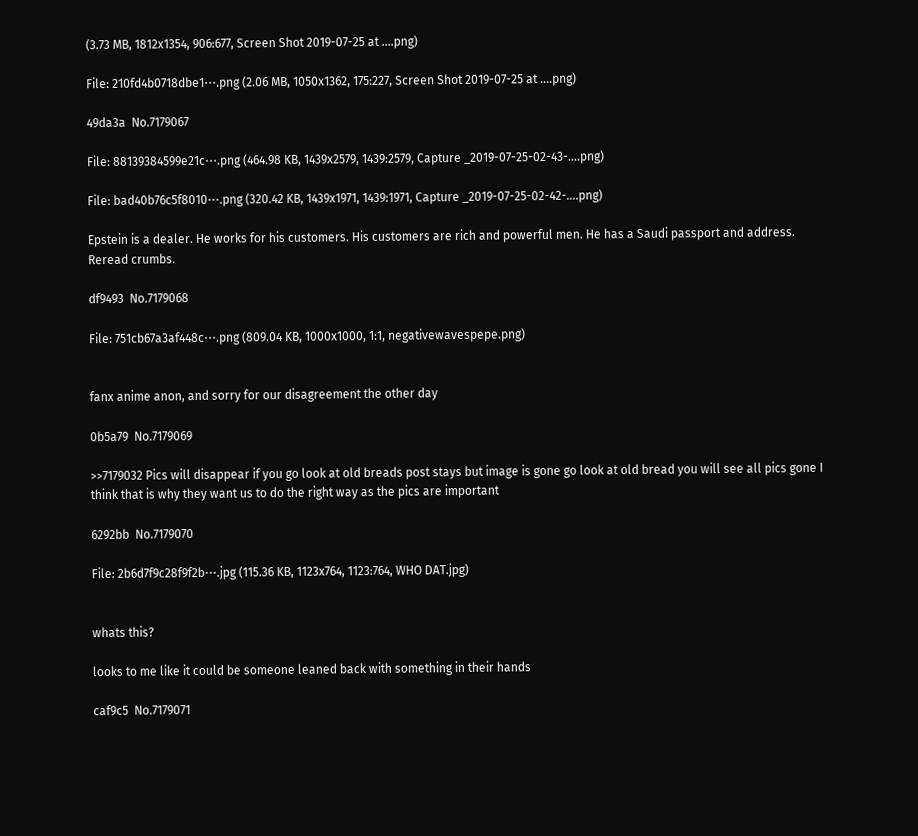(3.73 MB, 1812x1354, 906:677, Screen Shot 2019-07-25 at ….png)

File: 210fd4b0718dbe1⋯.png (2.06 MB, 1050x1362, 175:227, Screen Shot 2019-07-25 at ….png)

49da3a  No.7179067

File: 88139384599e21c⋯.png (464.98 KB, 1439x2579, 1439:2579, Capture _2019-07-25-02-43-….png)

File: bad40b76c5f8010⋯.png (320.42 KB, 1439x1971, 1439:1971, Capture _2019-07-25-02-42-….png)

Epstein is a dealer. He works for his customers. His customers are rich and powerful men. He has a Saudi passport and address. Reread crumbs.

df9493  No.7179068

File: 751cb67a3af448c⋯.png (809.04 KB, 1000x1000, 1:1, negativewavespepe.png)


fanx anime anon, and sorry for our disagreement the other day

0b5a79  No.7179069

>>7179032 Pics will disappear if you go look at old breads post stays but image is gone go look at old bread you will see all pics gone I think that is why they want us to do the right way as the pics are important

6292bb  No.7179070

File: 2b6d7f9c28f9f2b⋯.jpg (115.36 KB, 1123x764, 1123:764, WHO DAT.jpg)


whats this?

looks to me like it could be someone leaned back with something in their hands

caf9c5  No.7179071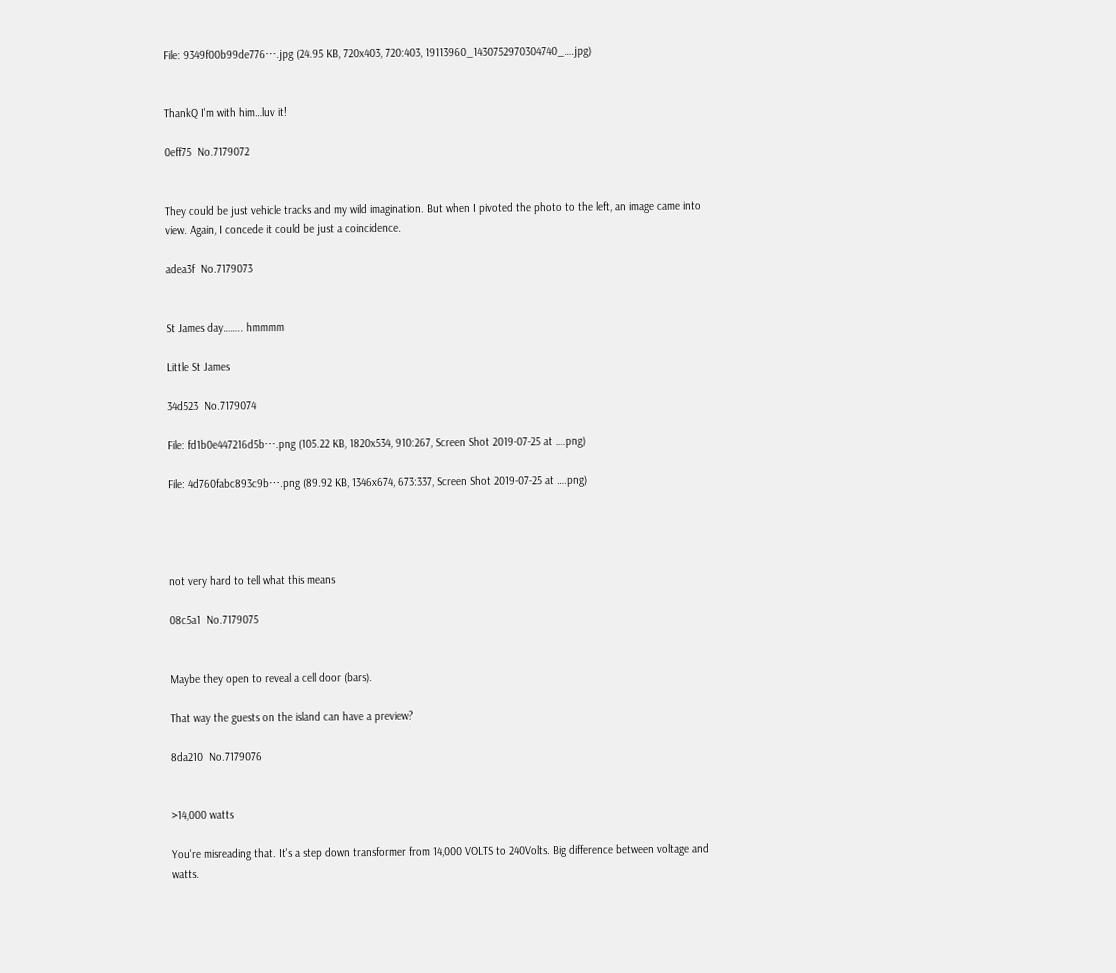File: 9349f00b99de776⋯.jpg (24.95 KB, 720x403, 720:403, 19113960_1430752970304740_….jpg)


ThankQ I'm with him…luv it!

0eff75  No.7179072


They could be just vehicle tracks and my wild imagination. But when I pivoted the photo to the left, an image came into view. Again, I concede it could be just a coincidence.

adea3f  No.7179073


St James day…….. hmmmm

Little St James

34d523  No.7179074

File: fd1b0e447216d5b⋯.png (105.22 KB, 1820x534, 910:267, Screen Shot 2019-07-25 at ….png)

File: 4d760fabc893c9b⋯.png (89.92 KB, 1346x674, 673:337, Screen Shot 2019-07-25 at ….png)




not very hard to tell what this means

08c5a1  No.7179075


Maybe they open to reveal a cell door (bars).

That way the guests on the island can have a preview?

8da210  No.7179076


>14,000 watts

You're misreading that. It's a step down transformer from 14,000 VOLTS to 240Volts. Big difference between voltage and watts.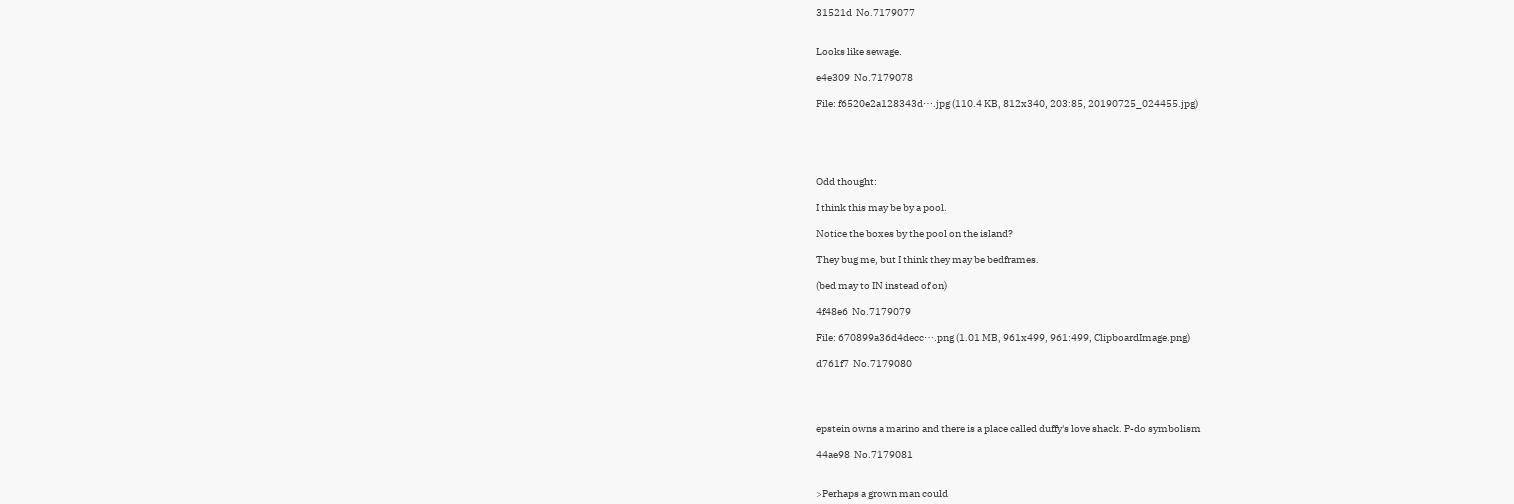31521d  No.7179077


Looks like sewage.

e4e309  No.7179078

File: f6520e2a128343d⋯.jpg (110.4 KB, 812x340, 203:85, 20190725_024455.jpg)





Odd thought:

I think this may be by a pool.

Notice the boxes by the pool on the island?

They bug me, but I think they may be bedframes.

(bed may to IN instead of on)

4f48e6  No.7179079

File: 670899a36d4decc⋯.png (1.01 MB, 961x499, 961:499, ClipboardImage.png)

d761f7  No.7179080




epstein owns a marino and there is a place called duffy's love shack. P-do symbolism

44ae98  No.7179081


>Perhaps a grown man could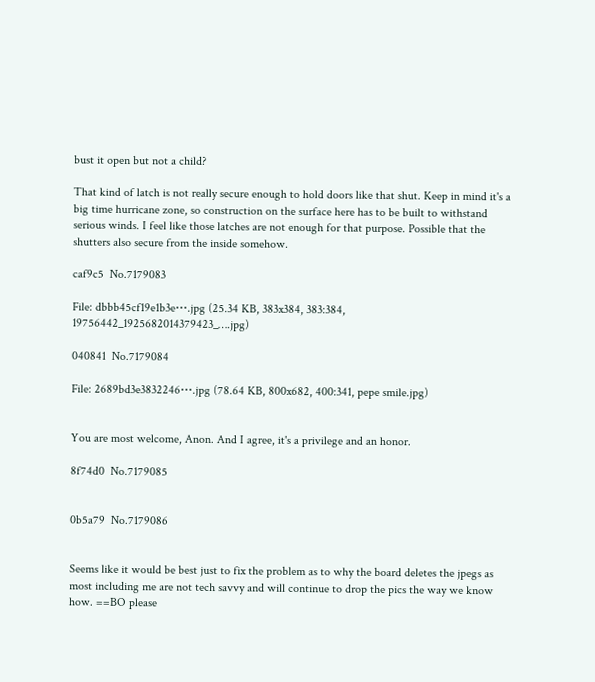bust it open but not a child?

That kind of latch is not really secure enough to hold doors like that shut. Keep in mind it's a big time hurricane zone, so construction on the surface here has to be built to withstand serious winds. I feel like those latches are not enough for that purpose. Possible that the shutters also secure from the inside somehow.

caf9c5  No.7179083

File: dbbb45cf19e1b3e⋯.jpg (25.34 KB, 383x384, 383:384, 19756442_1925682014379423_….jpg)

040841  No.7179084

File: 2689bd3e3832246⋯.jpg (78.64 KB, 800x682, 400:341, pepe smile.jpg)


You are most welcome, Anon. And I agree, it's a privilege and an honor.

8f74d0  No.7179085


0b5a79  No.7179086


Seems like it would be best just to fix the problem as to why the board deletes the jpegs as most including me are not tech savvy and will continue to drop the pics the way we know how. ==BO please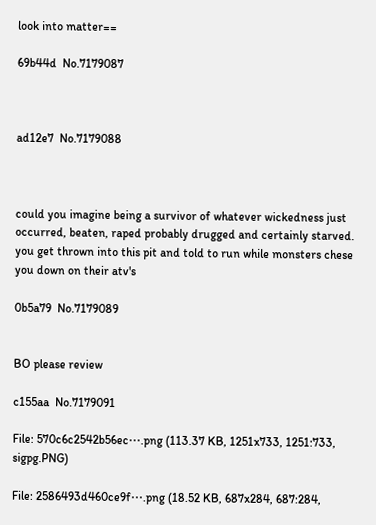look into matter==

69b44d  No.7179087



ad12e7  No.7179088



could you imagine being a survivor of whatever wickedness just occurred, beaten, raped probably drugged and certainly starved. you get thrown into this pit and told to run while monsters chese you down on their atv's

0b5a79  No.7179089


BO please review

c155aa  No.7179091

File: 570c6c2542b56ec⋯.png (113.37 KB, 1251x733, 1251:733, sigpg.PNG)

File: 2586493d460ce9f⋯.png (18.52 KB, 687x284, 687:284,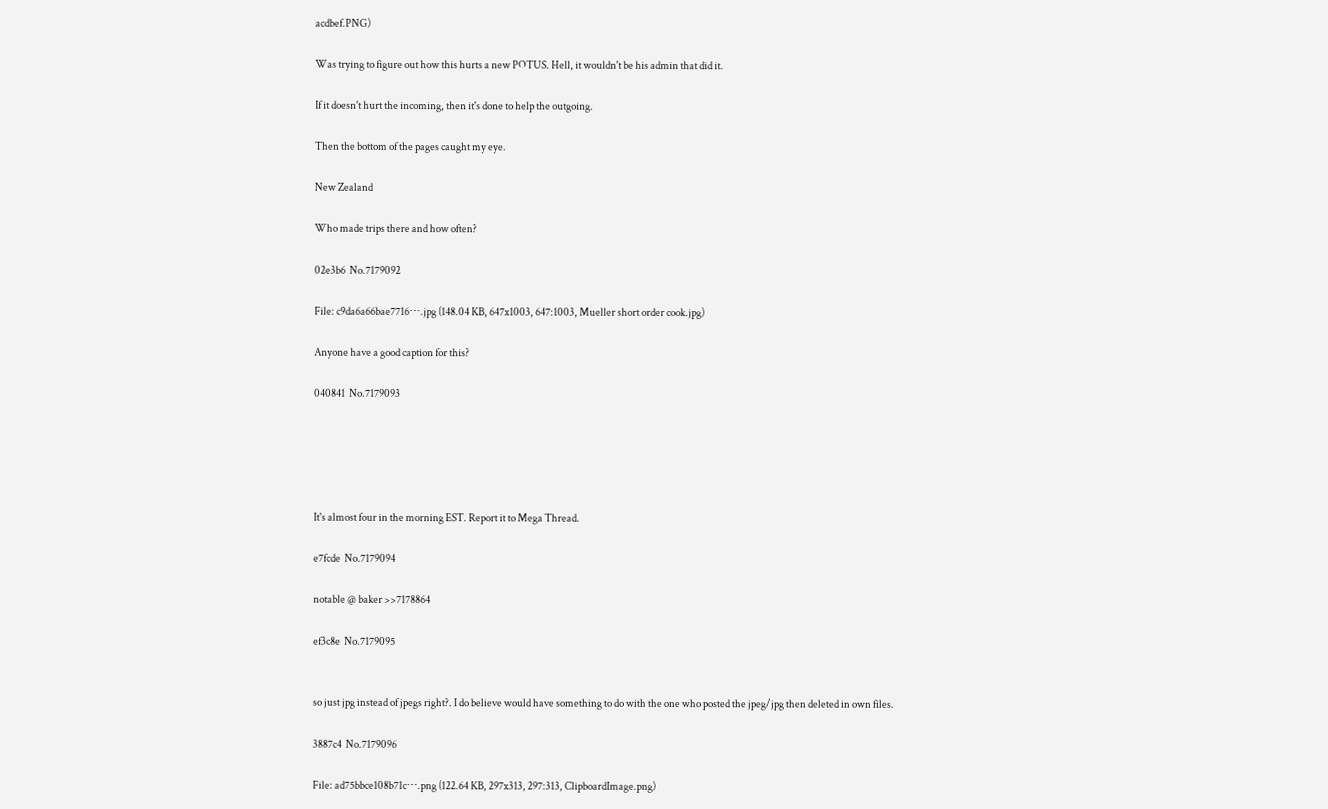acdbef.PNG)

Was trying to figure out how this hurts a new POTUS. Hell, it wouldn't be his admin that did it.

If it doesn't hurt the incoming, then it's done to help the outgoing.

Then the bottom of the pages caught my eye.

New Zealand

Who made trips there and how often?

02e3b6  No.7179092

File: c9da6a66bae7716⋯.jpg (148.04 KB, 647x1003, 647:1003, Mueller short order cook.jpg)

Anyone have a good caption for this?

040841  No.7179093





It's almost four in the morning EST. Report it to Mega Thread.

e7fcde  No.7179094

notable @ baker >>7178864

ef3c8e  No.7179095


so just jpg instead of jpegs right?. I do believe would have something to do with the one who posted the jpeg/jpg then deleted in own files.

3887c4  No.7179096

File: ad75bbce108b71c⋯.png (122.64 KB, 297x313, 297:313, ClipboardImage.png)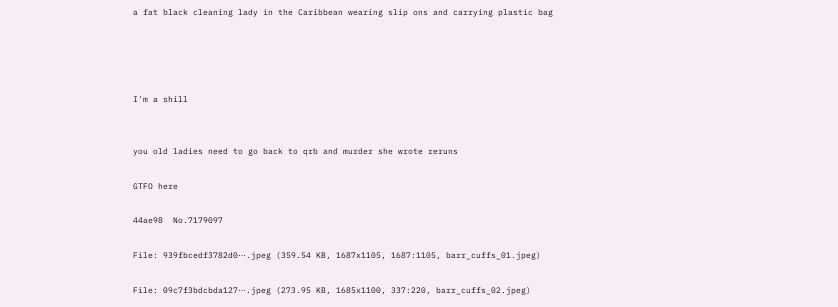a fat black cleaning lady in the Caribbean wearing slip ons and carrying plastic bag




I'm a shill


you old ladies need to go back to qrb and murder she wrote reruns

GTFO here

44ae98  No.7179097

File: 939fbcedf3782d0⋯.jpeg (359.54 KB, 1687x1105, 1687:1105, barr_cuffs_01.jpeg)

File: 09c7f3bdcbda127⋯.jpeg (273.95 KB, 1685x1100, 337:220, barr_cuffs_02.jpeg)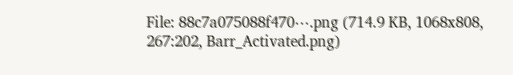File: 88c7a075088f470⋯.png (714.9 KB, 1068x808, 267:202, Barr_Activated.png)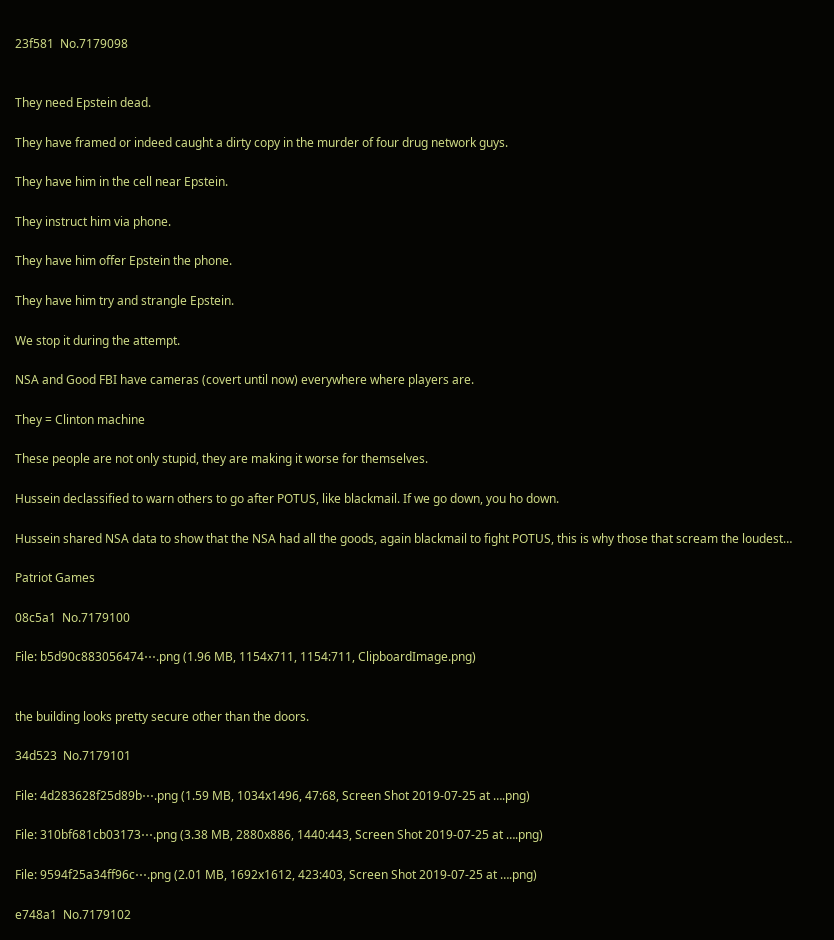23f581  No.7179098


They need Epstein dead.

They have framed or indeed caught a dirty copy in the murder of four drug network guys.

They have him in the cell near Epstein.

They instruct him via phone.

They have him offer Epstein the phone.

They have him try and strangle Epstein.

We stop it during the attempt.

NSA and Good FBI have cameras (covert until now) everywhere where players are.

They = Clinton machine

These people are not only stupid, they are making it worse for themselves.

Hussein declassified to warn others to go after POTUS, like blackmail. If we go down, you ho down.

Hussein shared NSA data to show that the NSA had all the goods, again blackmail to fight POTUS, this is why those that scream the loudest…

Patriot Games

08c5a1  No.7179100

File: b5d90c883056474⋯.png (1.96 MB, 1154x711, 1154:711, ClipboardImage.png)


the building looks pretty secure other than the doors.

34d523  No.7179101

File: 4d283628f25d89b⋯.png (1.59 MB, 1034x1496, 47:68, Screen Shot 2019-07-25 at ….png)

File: 310bf681cb03173⋯.png (3.38 MB, 2880x886, 1440:443, Screen Shot 2019-07-25 at ….png)

File: 9594f25a34ff96c⋯.png (2.01 MB, 1692x1612, 423:403, Screen Shot 2019-07-25 at ….png)

e748a1  No.7179102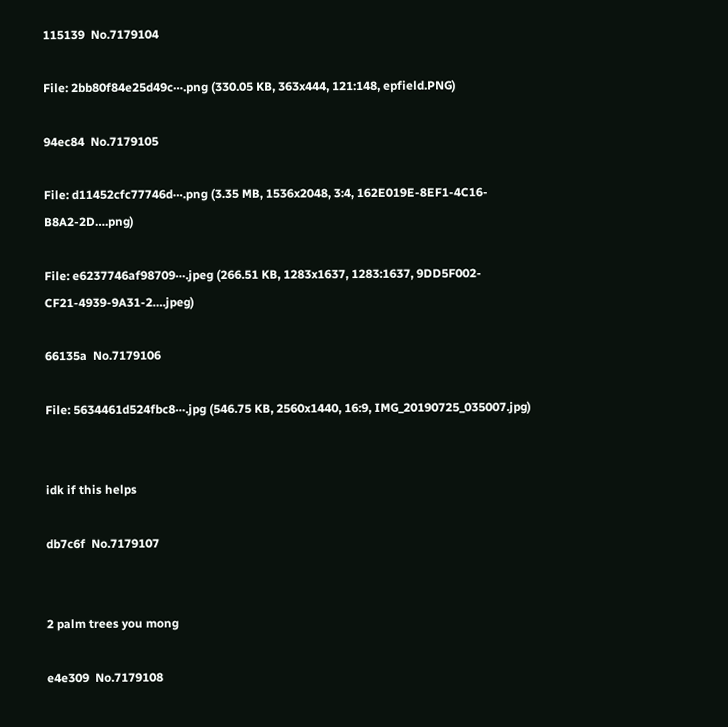115139  No.7179104

File: 2bb80f84e25d49c⋯.png (330.05 KB, 363x444, 121:148, epfield.PNG)

94ec84  No.7179105

File: d11452cfc77746d⋯.png (3.35 MB, 1536x2048, 3:4, 162E019E-8EF1-4C16-B8A2-2D….png)

File: e6237746af98709⋯.jpeg (266.51 KB, 1283x1637, 1283:1637, 9DD5F002-CF21-4939-9A31-2….jpeg)

66135a  No.7179106

File: 5634461d524fbc8⋯.jpg (546.75 KB, 2560x1440, 16:9, IMG_20190725_035007.jpg)


idk if this helps

db7c6f  No.7179107


2 palm trees you mong

e4e309  No.7179108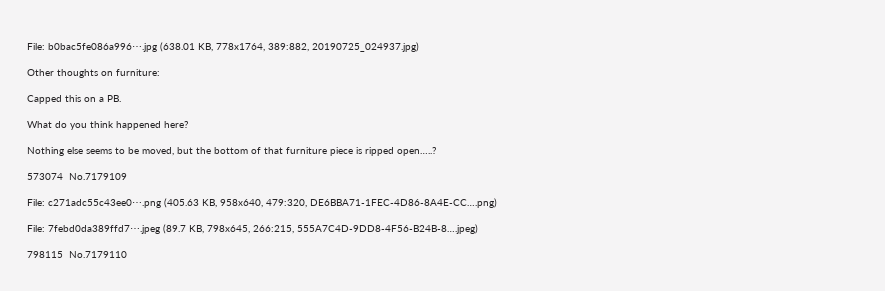File: b0bac5fe086a996⋯.jpg (638.01 KB, 778x1764, 389:882, 20190725_024937.jpg)

Other thoughts on furniture:

Capped this on a PB.

What do you think happened here?

Nothing else seems to be moved, but the bottom of that furniture piece is ripped open…..?

573074  No.7179109

File: c271adc55c43ee0⋯.png (405.63 KB, 958x640, 479:320, DE6BBA71-1FEC-4D86-8A4E-CC….png)

File: 7febd0da389ffd7⋯.jpeg (89.7 KB, 798x645, 266:215, 555A7C4D-9DD8-4F56-B24B-8….jpeg)

798115  No.7179110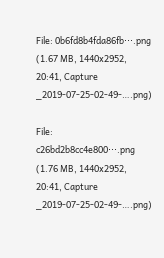File: 0b6fd8b4fda86fb⋯.png (1.67 MB, 1440x2952, 20:41, Capture _2019-07-25-02-49-….png)

File: c26bd2b8cc4e800⋯.png (1.76 MB, 1440x2952, 20:41, Capture _2019-07-25-02-49-….png)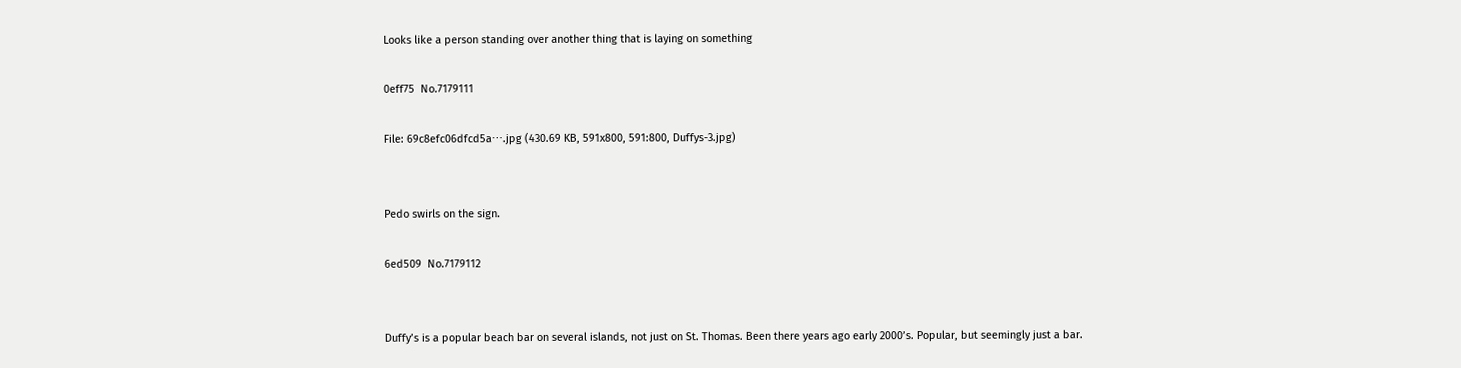Looks like a person standing over another thing that is laying on something

0eff75  No.7179111

File: 69c8efc06dfcd5a⋯.jpg (430.69 KB, 591x800, 591:800, Duffys-3.jpg)


Pedo swirls on the sign.

6ed509  No.7179112


Duffy’s is a popular beach bar on several islands, not just on St. Thomas. Been there years ago early 2000’s. Popular, but seemingly just a bar.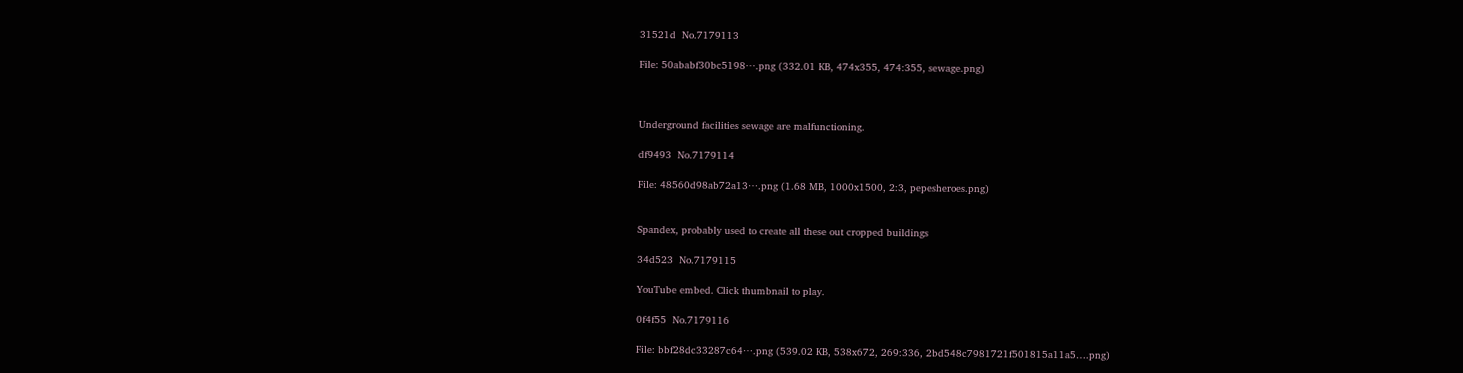31521d  No.7179113

File: 50ababf30bc5198⋯.png (332.01 KB, 474x355, 474:355, sewage.png)



Underground facilities sewage are malfunctioning.

df9493  No.7179114

File: 48560d98ab72a13⋯.png (1.68 MB, 1000x1500, 2:3, pepesheroes.png)


Spandex, probably used to create all these out cropped buildings

34d523  No.7179115

YouTube embed. Click thumbnail to play.

0f4f55  No.7179116

File: bbf28dc33287c64⋯.png (539.02 KB, 538x672, 269:336, 2bd548c7981721f501815a11a5….png)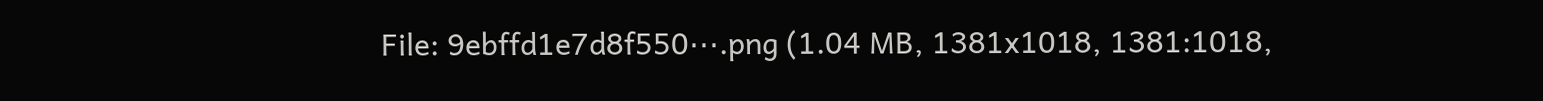File: 9ebffd1e7d8f550⋯.png (1.04 MB, 1381x1018, 1381:1018,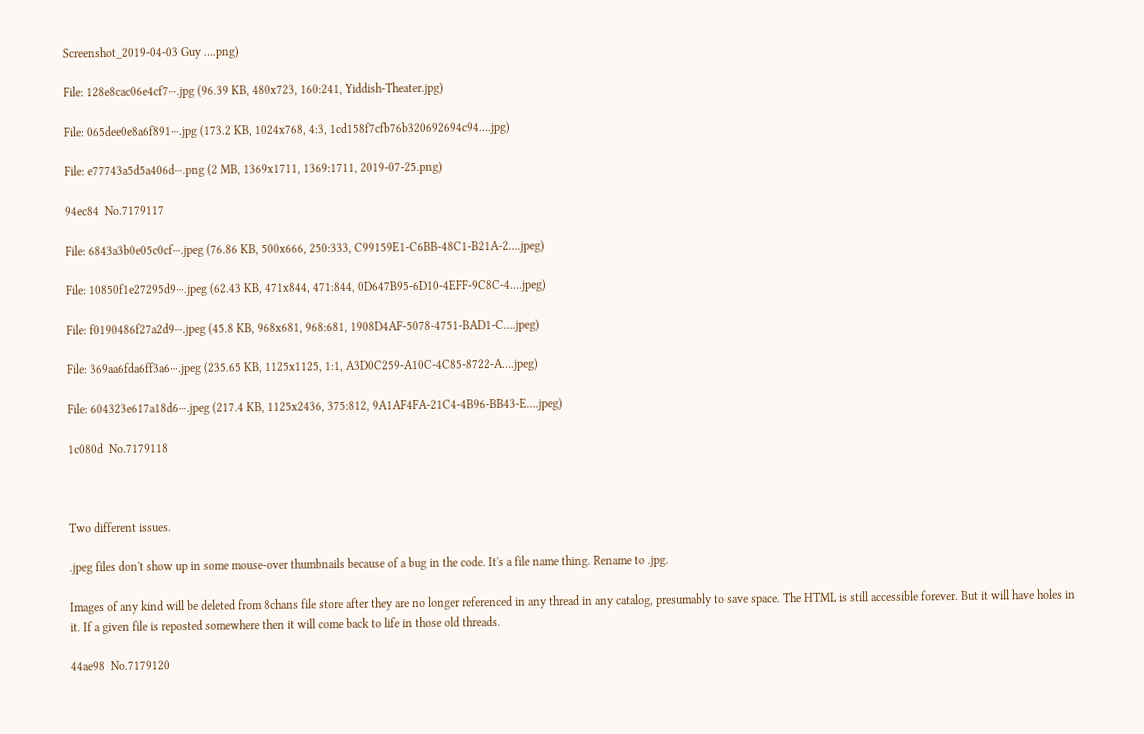Screenshot_2019-04-03 Guy ….png)

File: 128e8cac06e4cf7⋯.jpg (96.39 KB, 480x723, 160:241, Yiddish-Theater.jpg)

File: 065dee0e8a6f891⋯.jpg (173.2 KB, 1024x768, 4:3, 1cd158f7cfb76b320692694c94….jpg)

File: e77743a5d5a406d⋯.png (2 MB, 1369x1711, 1369:1711, 2019-07-25.png)

94ec84  No.7179117

File: 6843a3b0e05c0cf⋯.jpeg (76.86 KB, 500x666, 250:333, C99159E1-C6BB-48C1-B21A-2….jpeg)

File: 10850f1e27295d9⋯.jpeg (62.43 KB, 471x844, 471:844, 0D647B95-6D10-4EFF-9C8C-4….jpeg)

File: f0190486f27a2d9⋯.jpeg (45.8 KB, 968x681, 968:681, 1908D4AF-5078-4751-BAD1-C….jpeg)

File: 369aa6fda6ff3a6⋯.jpeg (235.65 KB, 1125x1125, 1:1, A3D0C259-A10C-4C85-8722-A….jpeg)

File: 604323e617a18d6⋯.jpeg (217.4 KB, 1125x2436, 375:812, 9A1AF4FA-21C4-4B96-BB43-E….jpeg)

1c080d  No.7179118



Two different issues.

.jpeg files don't show up in some mouse-over thumbnails because of a bug in the code. It's a file name thing. Rename to .jpg.

Images of any kind will be deleted from 8chans file store after they are no longer referenced in any thread in any catalog, presumably to save space. The HTML is still accessible forever. But it will have holes in it. If a given file is reposted somewhere then it will come back to life in those old threads.

44ae98  No.7179120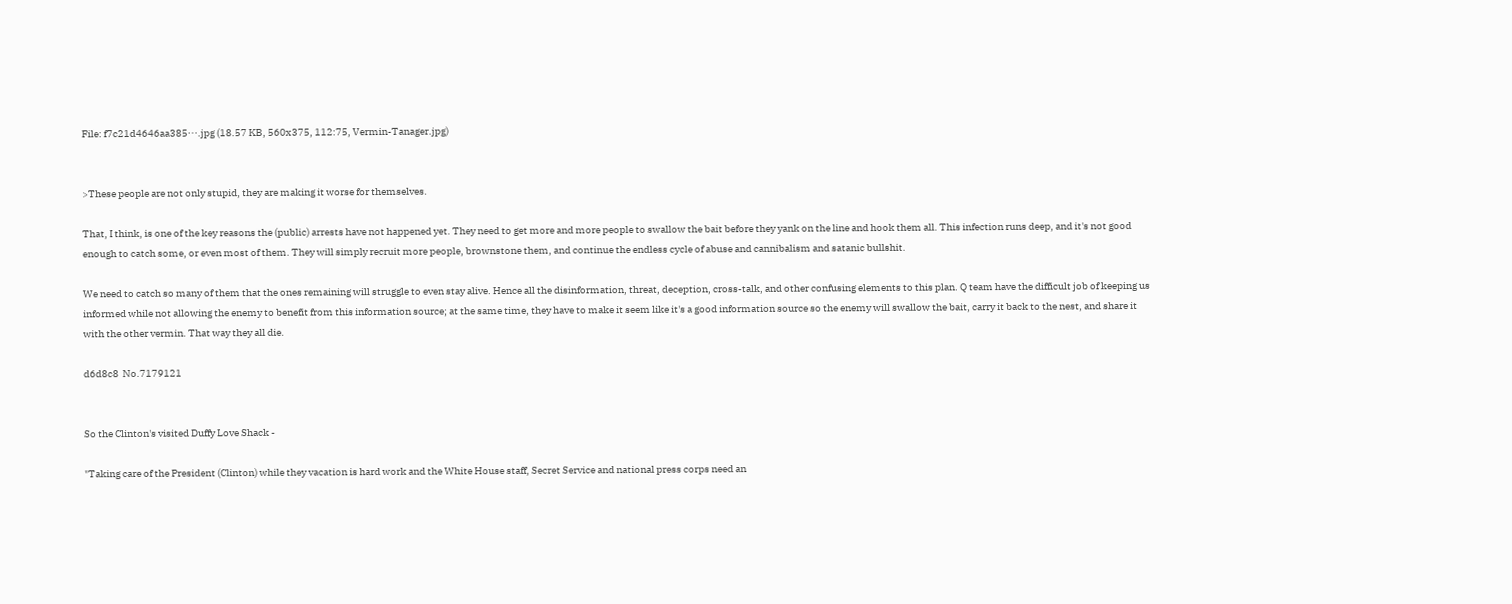File: f7c21d4646aa385⋯.jpg (18.57 KB, 560x375, 112:75, Vermin-Tanager.jpg)


>These people are not only stupid, they are making it worse for themselves.

That, I think, is one of the key reasons the (public) arrests have not happened yet. They need to get more and more people to swallow the bait before they yank on the line and hook them all. This infection runs deep, and it's not good enough to catch some, or even most of them. They will simply recruit more people, brownstone them, and continue the endless cycle of abuse and cannibalism and satanic bullshit.

We need to catch so many of them that the ones remaining will struggle to even stay alive. Hence all the disinformation, threat, deception, cross-talk, and other confusing elements to this plan. Q team have the difficult job of keeping us informed while not allowing the enemy to benefit from this information source; at the same time, they have to make it seem like it's a good information source so the enemy will swallow the bait, carry it back to the nest, and share it with the other vermin. That way they all die.

d6d8c8  No.7179121


So the Clinton's visited Duffy Love Shack -

"Taking care of the President (Clinton) while they vacation is hard work and the White House staff, Secret Service and national press corps need an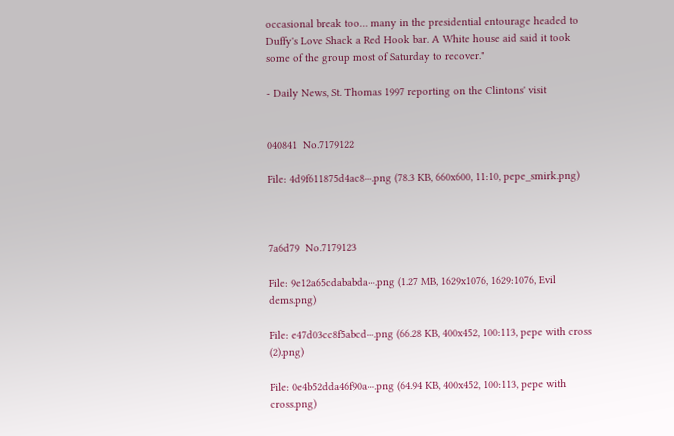occasional break too… many in the presidential entourage headed to Duffy's Love Shack a Red Hook bar. A White house aid said it took some of the group most of Saturday to recover."

- Daily News, St. Thomas 1997 reporting on the Clintons' visit


040841  No.7179122

File: 4d9f611875d4ac8⋯.png (78.3 KB, 660x600, 11:10, pepe_smirk.png)



7a6d79  No.7179123

File: 9e12a65cdababda⋯.png (1.27 MB, 1629x1076, 1629:1076, Evil dems.png)

File: e47d03cc8f5abcd⋯.png (66.28 KB, 400x452, 100:113, pepe with cross (2).png)

File: 0e4b52dda46f90a⋯.png (64.94 KB, 400x452, 100:113, pepe with cross.png)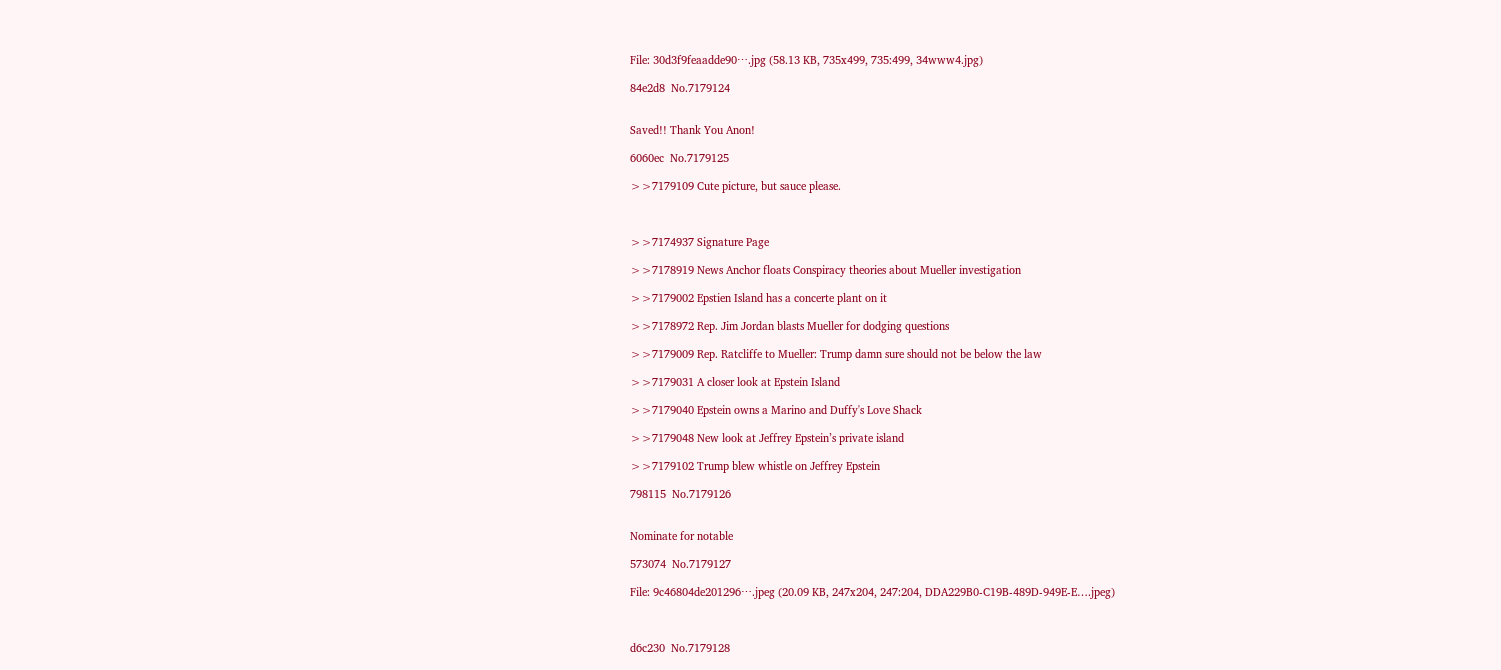File: 30d3f9feaadde90⋯.jpg (58.13 KB, 735x499, 735:499, 34www4.jpg)

84e2d8  No.7179124


Saved!! Thank You Anon!

6060ec  No.7179125

>>7179109 Cute picture, but sauce please.



>>7174937 Signature Page

>>7178919 News Anchor floats Conspiracy theories about Mueller investigation

>>7179002 Epstien Island has a concerte plant on it

>>7178972 Rep. Jim Jordan blasts Mueller for dodging questions

>>7179009 Rep. Ratcliffe to Mueller: Trump damn sure should not be below the law

>>7179031 A closer look at Epstein Island

>>7179040 Epstein owns a Marino and Duffy's Love Shack

>>7179048 New look at Jeffrey Epstein’s private island

>>7179102 Trump blew whistle on Jeffrey Epstein

798115  No.7179126


Nominate for notable

573074  No.7179127

File: 9c46804de201296⋯.jpeg (20.09 KB, 247x204, 247:204, DDA229B0-C19B-489D-949E-E….jpeg)



d6c230  No.7179128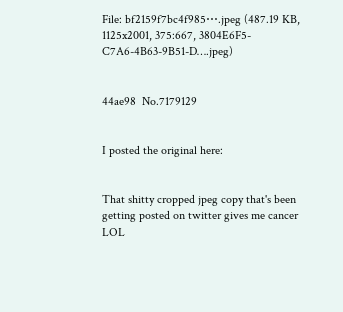File: bf2159f7bc4f985⋯.jpeg (487.19 KB, 1125x2001, 375:667, 3804E6F5-C7A6-4B63-9B51-D….jpeg)


44ae98  No.7179129


I posted the original here:


That shitty cropped jpeg copy that's been getting posted on twitter gives me cancer LOL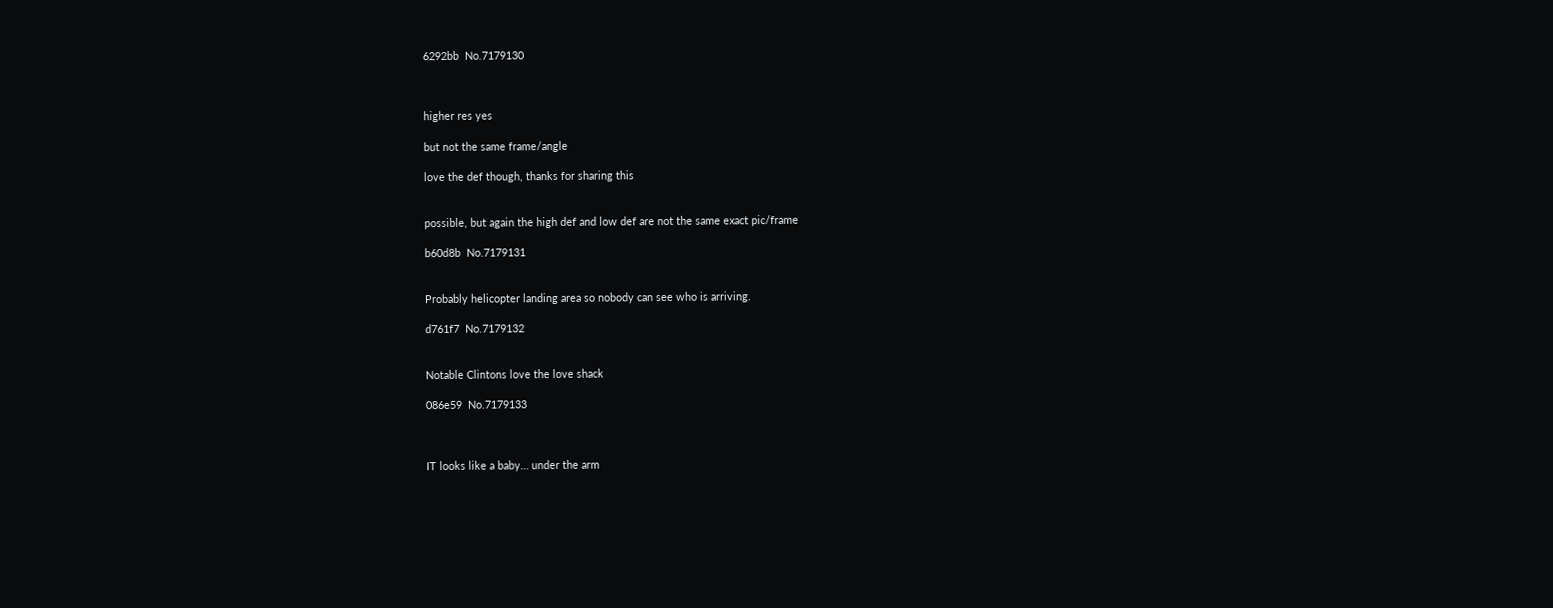6292bb  No.7179130



higher res yes

but not the same frame/angle

love the def though, thanks for sharing this


possible, but again the high def and low def are not the same exact pic/frame

b60d8b  No.7179131


Probably helicopter landing area so nobody can see who is arriving.

d761f7  No.7179132


Notable Clintons love the love shack

086e59  No.7179133



IT looks like a baby… under the arm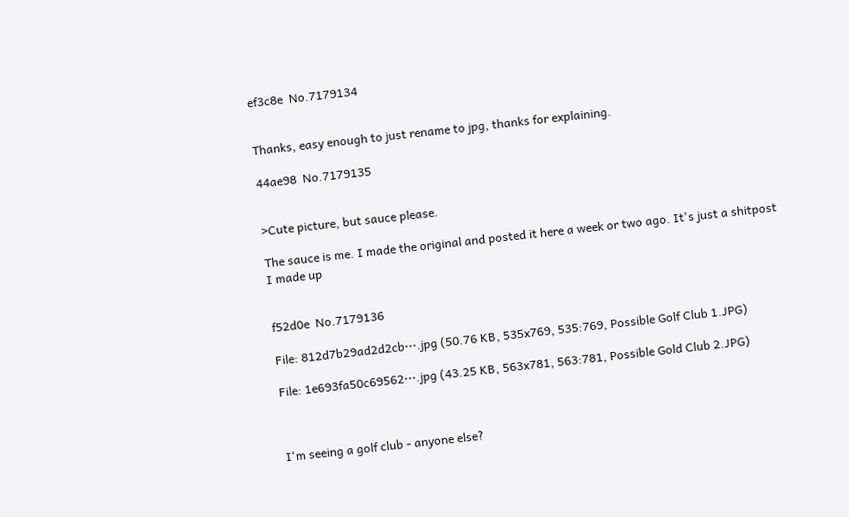ef3c8e  No.7179134


Thanks, easy enough to just rename to jpg, thanks for explaining.

44ae98  No.7179135


>Cute picture, but sauce please.

The sauce is me. I made the original and posted it here a week or two ago. It's just a shitpost I made up


f52d0e  No.7179136

File: 812d7b29ad2d2cb⋯.jpg (50.76 KB, 535x769, 535:769, Possible Golf Club 1.JPG)

File: 1e693fa50c69562⋯.jpg (43.25 KB, 563x781, 563:781, Possible Gold Club 2.JPG)



I'm seeing a golf club - anyone else?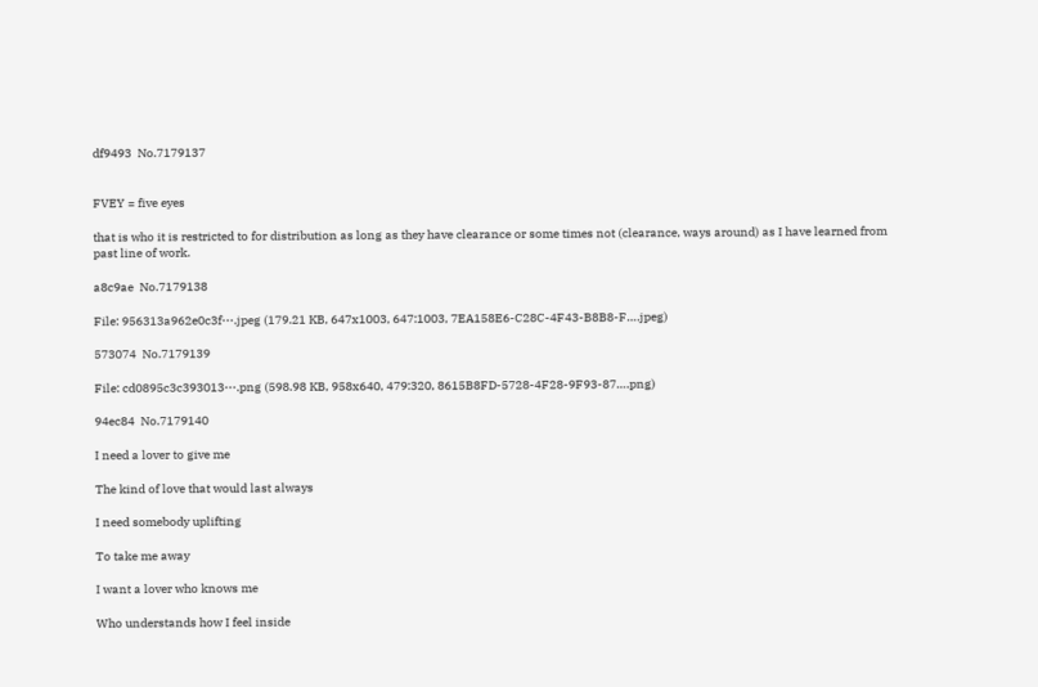df9493  No.7179137


FVEY = five eyes

that is who it is restricted to for distribution as long as they have clearance or some times not (clearance, ways around) as I have learned from past line of work.

a8c9ae  No.7179138

File: 956313a962e0c3f⋯.jpeg (179.21 KB, 647x1003, 647:1003, 7EA158E6-C28C-4F43-B8B8-F….jpeg)

573074  No.7179139

File: cd0895c3c393013⋯.png (598.98 KB, 958x640, 479:320, 8615B8FD-5728-4F28-9F93-87….png)

94ec84  No.7179140

I need a lover to give me

The kind of love that would last always

I need somebody uplifting

To take me away

I want a lover who knows me

Who understands how I feel inside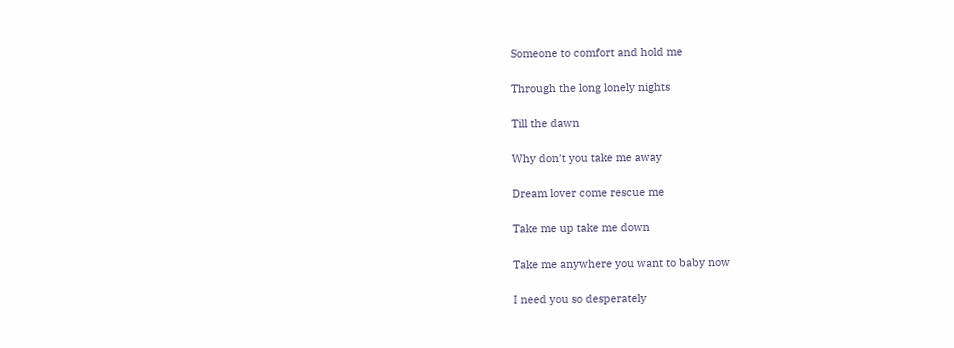Someone to comfort and hold me

Through the long lonely nights

Till the dawn

Why don't you take me away

Dream lover come rescue me

Take me up take me down

Take me anywhere you want to baby now

I need you so desperately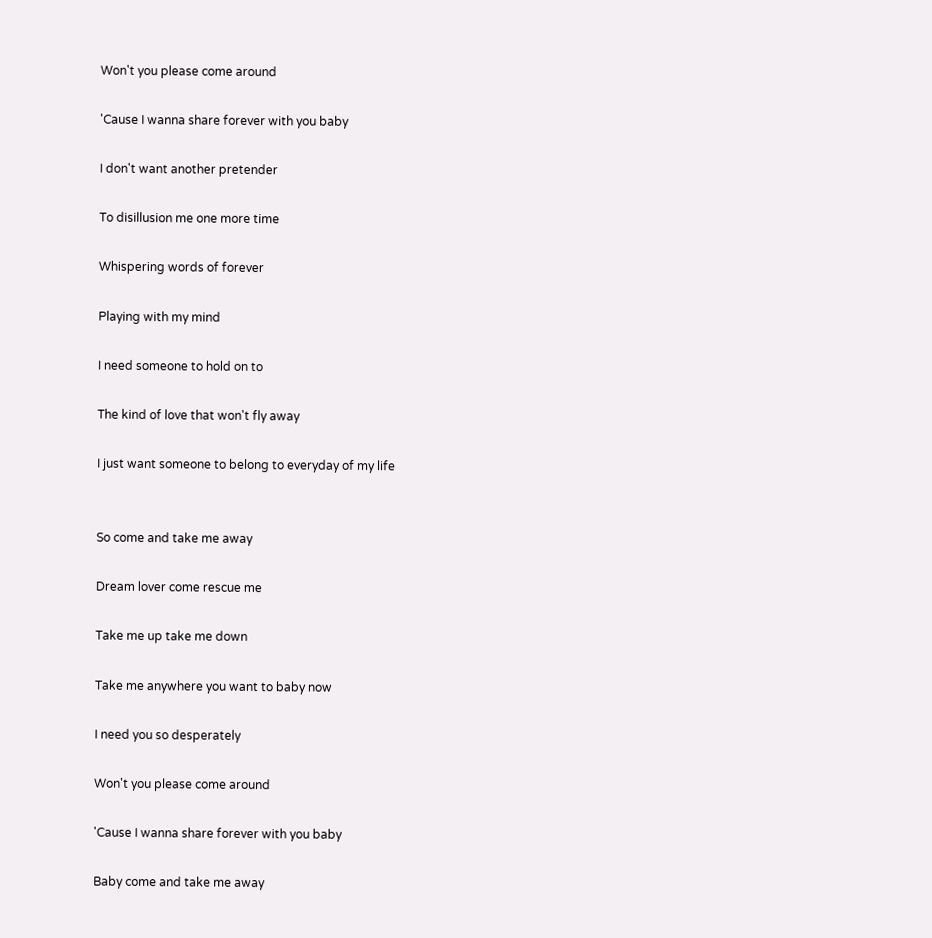Won't you please come around

'Cause I wanna share forever with you baby

I don't want another pretender

To disillusion me one more time

Whispering words of forever

Playing with my mind

I need someone to hold on to

The kind of love that won't fly away

I just want someone to belong to everyday of my life


So come and take me away

Dream lover come rescue me

Take me up take me down

Take me anywhere you want to baby now

I need you so desperately

Won't you please come around

'Cause I wanna share forever with you baby

Baby come and take me away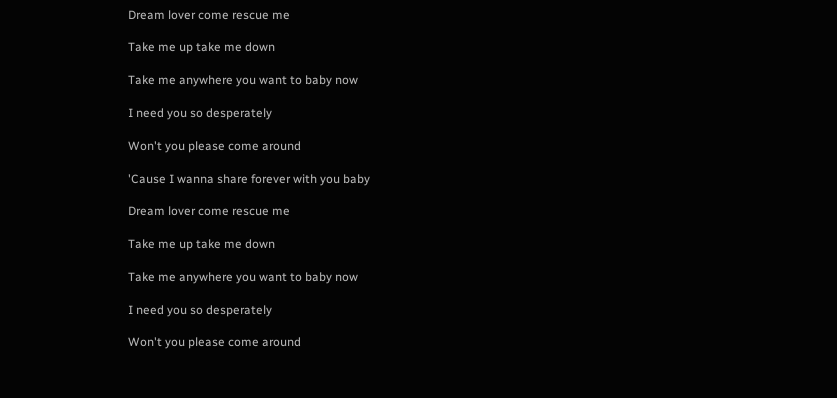Dream lover come rescue me

Take me up take me down

Take me anywhere you want to baby now

I need you so desperately

Won't you please come around

'Cause I wanna share forever with you baby

Dream lover come rescue me

Take me up take me down

Take me anywhere you want to baby now

I need you so desperately

Won't you please come around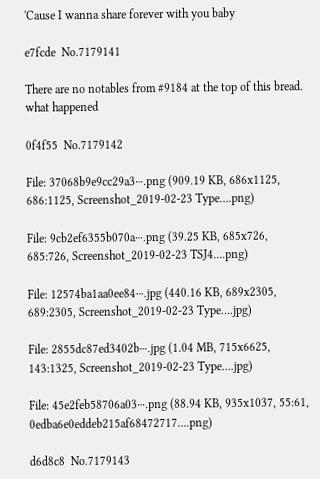'Cause I wanna share forever with you baby

e7fcde  No.7179141

There are no notables from #9184 at the top of this bread. what happened

0f4f55  No.7179142

File: 37068b9e9cc29a3⋯.png (909.19 KB, 686x1125, 686:1125, Screenshot_2019-02-23 Type….png)

File: 9cb2ef6355b070a⋯.png (39.25 KB, 685x726, 685:726, Screenshot_2019-02-23 TSJ4….png)

File: 12574ba1aa0ee84⋯.jpg (440.16 KB, 689x2305, 689:2305, Screenshot_2019-02-23 Type….jpg)

File: 2855dc87ed3402b⋯.jpg (1.04 MB, 715x6625, 143:1325, Screenshot_2019-02-23 Type….jpg)

File: 45e2feb58706a03⋯.png (88.94 KB, 935x1037, 55:61, 0edba6e0eddeb215af68472717….png)

d6d8c8  No.7179143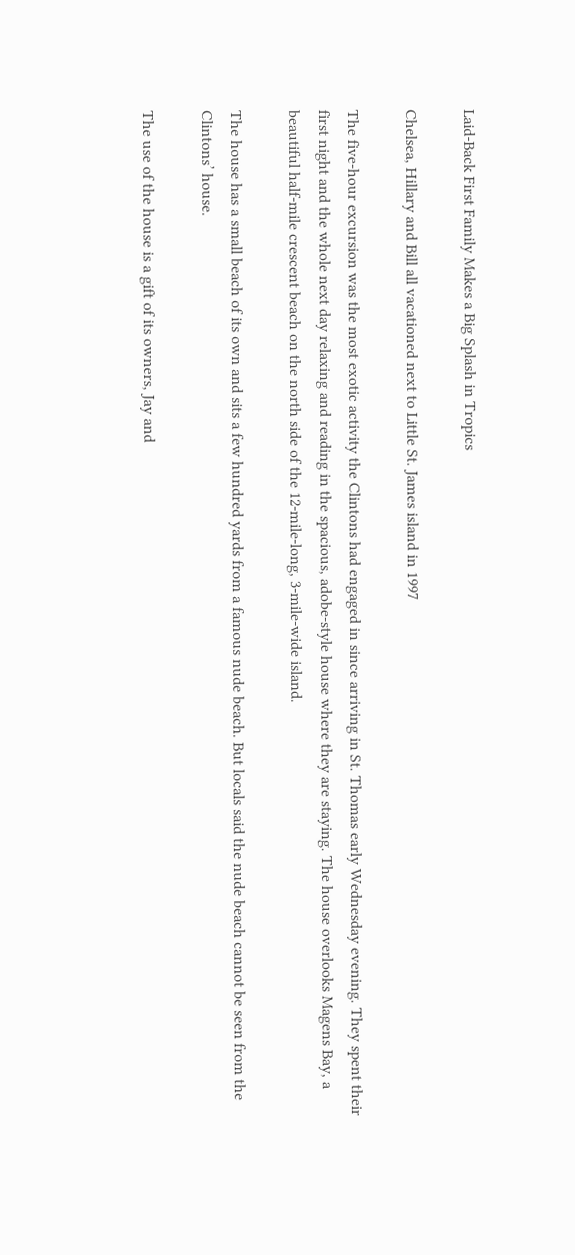Laid-Back First Family Makes a Big Splash in Tropics

Chelsea, Hillary and Bill all vacationed next to Little St. James island in 1997

The five-hour excursion was the most exotic activity the Clintons had engaged in since arriving in St. Thomas early Wednesday evening. They spent their first night and the whole next day relaxing and reading in the spacious, adobe-style house where they are staying. The house overlooks Magens Bay, a beautiful half-mile crescent beach on the north side of the 12-mile-long, 3-mile-wide island.

The house has a small beach of its own and sits a few hundred yards from a famous nude beach. But locals said the nude beach cannot be seen from the Clintons’ house.

The use of the house is a gift of its owners, Jay and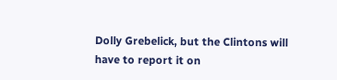Dolly Grebelick, but the Clintons will have to report it on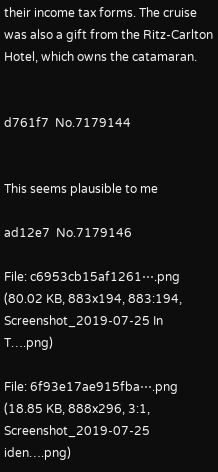their income tax forms. The cruise was also a gift from the Ritz-Carlton Hotel, which owns the catamaran.


d761f7  No.7179144


This seems plausible to me

ad12e7  No.7179146

File: c6953cb15af1261⋯.png (80.02 KB, 883x194, 883:194, Screenshot_2019-07-25 In T….png)

File: 6f93e17ae915fba⋯.png (18.85 KB, 888x296, 3:1, Screenshot_2019-07-25 iden….png)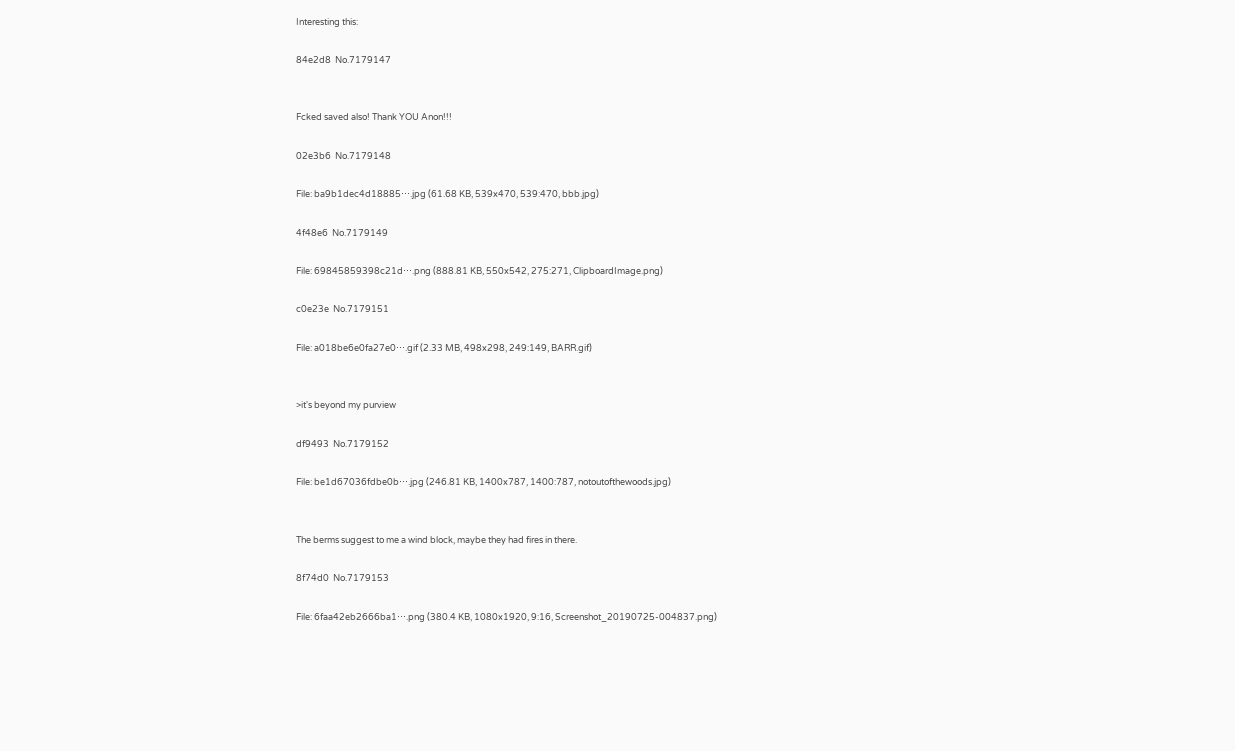Interesting this:

84e2d8  No.7179147


Fcked saved also! Thank YOU Anon!!!

02e3b6  No.7179148

File: ba9b1dec4d18885⋯.jpg (61.68 KB, 539x470, 539:470, bbb.jpg)

4f48e6  No.7179149

File: 69845859398c21d⋯.png (888.81 KB, 550x542, 275:271, ClipboardImage.png)

c0e23e  No.7179151

File: a018be6e0fa27e0⋯.gif (2.33 MB, 498x298, 249:149, BARR.gif)


>it's beyond my purview

df9493  No.7179152

File: be1d67036fdbe0b⋯.jpg (246.81 KB, 1400x787, 1400:787, notoutofthewoods.jpg)


The berms suggest to me a wind block, maybe they had fires in there.

8f74d0  No.7179153

File: 6faa42eb2666ba1⋯.png (380.4 KB, 1080x1920, 9:16, Screenshot_20190725-004837.png)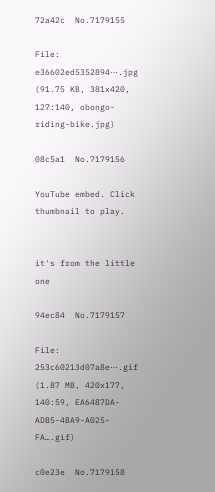72a42c  No.7179155

File: e36602ed5352894⋯.jpg (91.75 KB, 381x420, 127:140, obongo-riding-bike.jpg)

08c5a1  No.7179156

YouTube embed. Click thumbnail to play.


it's from the little one

94ec84  No.7179157

File: 253c60213d07a8e⋯.gif (1.87 MB, 420x177, 140:59, EA6487DA-ADB5-4BA9-A025-FA….gif)

c0e23e  No.7179158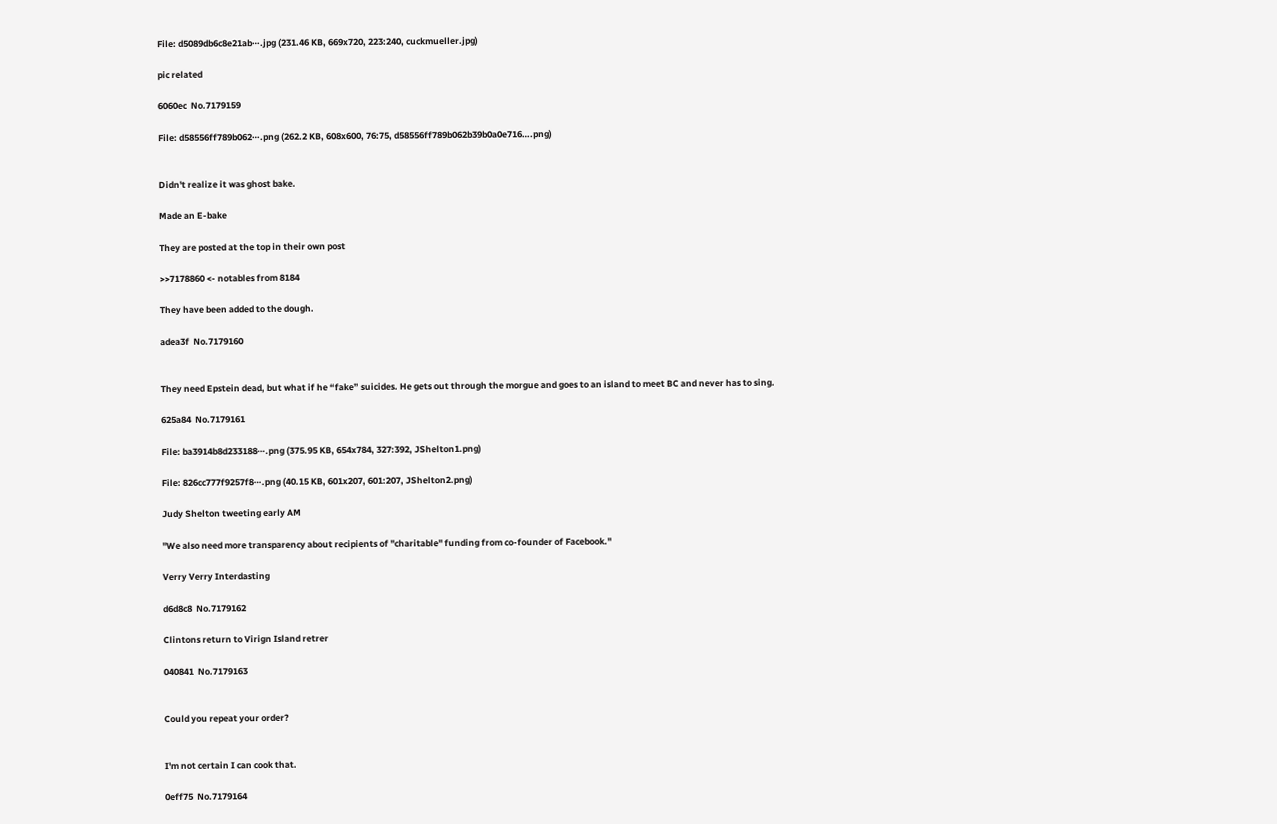File: d5089db6c8e21ab⋯.jpg (231.46 KB, 669x720, 223:240, cuckmueller.jpg)

pic related

6060ec  No.7179159

File: d58556ff789b062⋯.png (262.2 KB, 608x600, 76:75, d58556ff789b062b39b0a0e716….png)


Didn't realize it was ghost bake.

Made an E-bake

They are posted at the top in their own post

>>7178860 <- notables from 8184

They have been added to the dough.

adea3f  No.7179160


They need Epstein dead, but what if he “fake” suicides. He gets out through the morgue and goes to an island to meet BC and never has to sing.

625a84  No.7179161

File: ba3914b8d233188⋯.png (375.95 KB, 654x784, 327:392, JShelton1.png)

File: 826cc777f9257f8⋯.png (40.15 KB, 601x207, 601:207, JShelton2.png)

Judy Shelton tweeting early AM

"We also need more transparency about recipients of "charitable" funding from co-founder of Facebook."

Verry Verry Interdasting

d6d8c8  No.7179162

Clintons return to Virign Island retrer

040841  No.7179163


Could you repeat your order?


I'm not certain I can cook that.

0eff75  No.7179164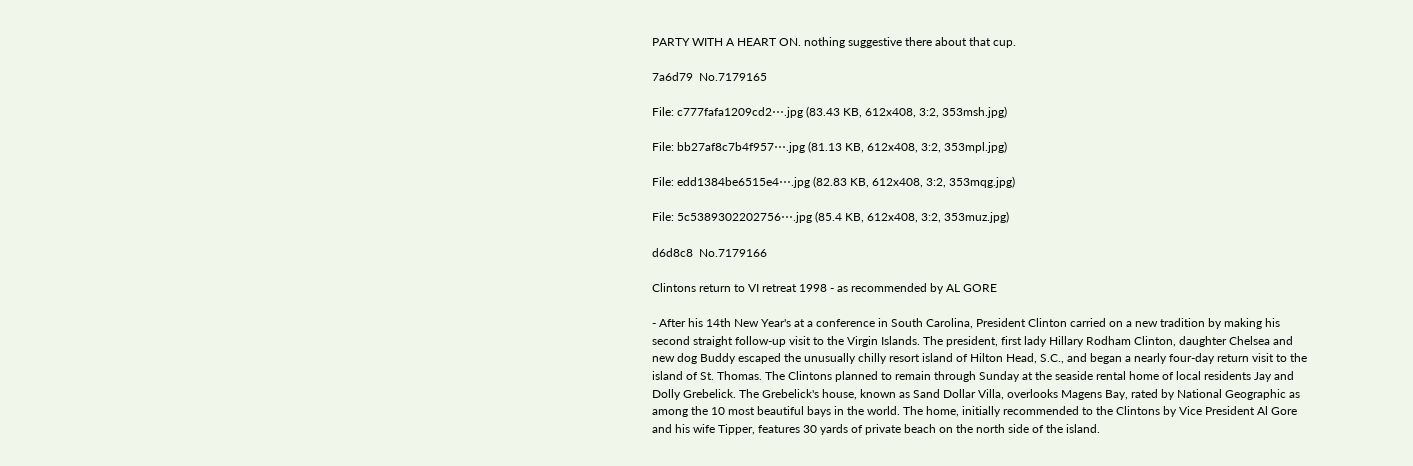PARTY WITH A HEART ON. nothing suggestive there about that cup.

7a6d79  No.7179165

File: c777fafa1209cd2⋯.jpg (83.43 KB, 612x408, 3:2, 353msh.jpg)

File: bb27af8c7b4f957⋯.jpg (81.13 KB, 612x408, 3:2, 353mpl.jpg)

File: edd1384be6515e4⋯.jpg (82.83 KB, 612x408, 3:2, 353mqg.jpg)

File: 5c5389302202756⋯.jpg (85.4 KB, 612x408, 3:2, 353muz.jpg)

d6d8c8  No.7179166

Clintons return to VI retreat 1998 - as recommended by AL GORE

- After his 14th New Year's at a conference in South Carolina, President Clinton carried on a new tradition by making his second straight follow-up visit to the Virgin Islands. The president, first lady Hillary Rodham Clinton, daughter Chelsea and new dog Buddy escaped the unusually chilly resort island of Hilton Head, S.C., and began a nearly four-day return visit to the island of St. Thomas. The Clintons planned to remain through Sunday at the seaside rental home of local residents Jay and Dolly Grebelick. The Grebelick's house, known as Sand Dollar Villa, overlooks Magens Bay, rated by National Geographic as among the 10 most beautiful bays in the world. The home, initially recommended to the Clintons by Vice President Al Gore and his wife Tipper, features 30 yards of private beach on the north side of the island.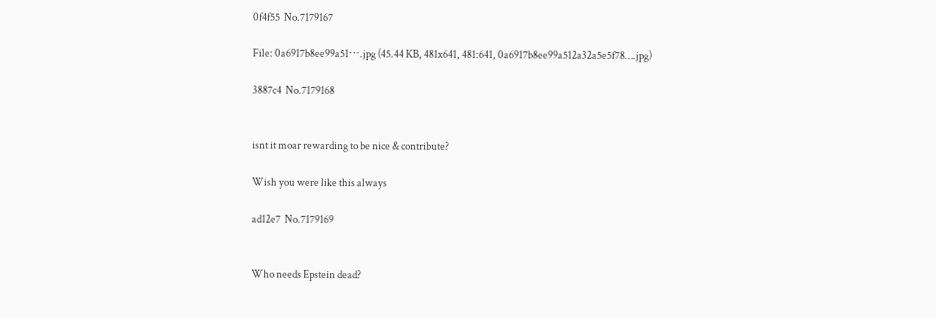0f4f55  No.7179167

File: 0a6917b8ee99a51⋯.jpg (45.44 KB, 481x641, 481:641, 0a6917b8ee99a512a32a5e5f78….jpg)

3887c4  No.7179168


isnt it moar rewarding to be nice & contribute?

Wish you were like this always

ad12e7  No.7179169


Who needs Epstein dead?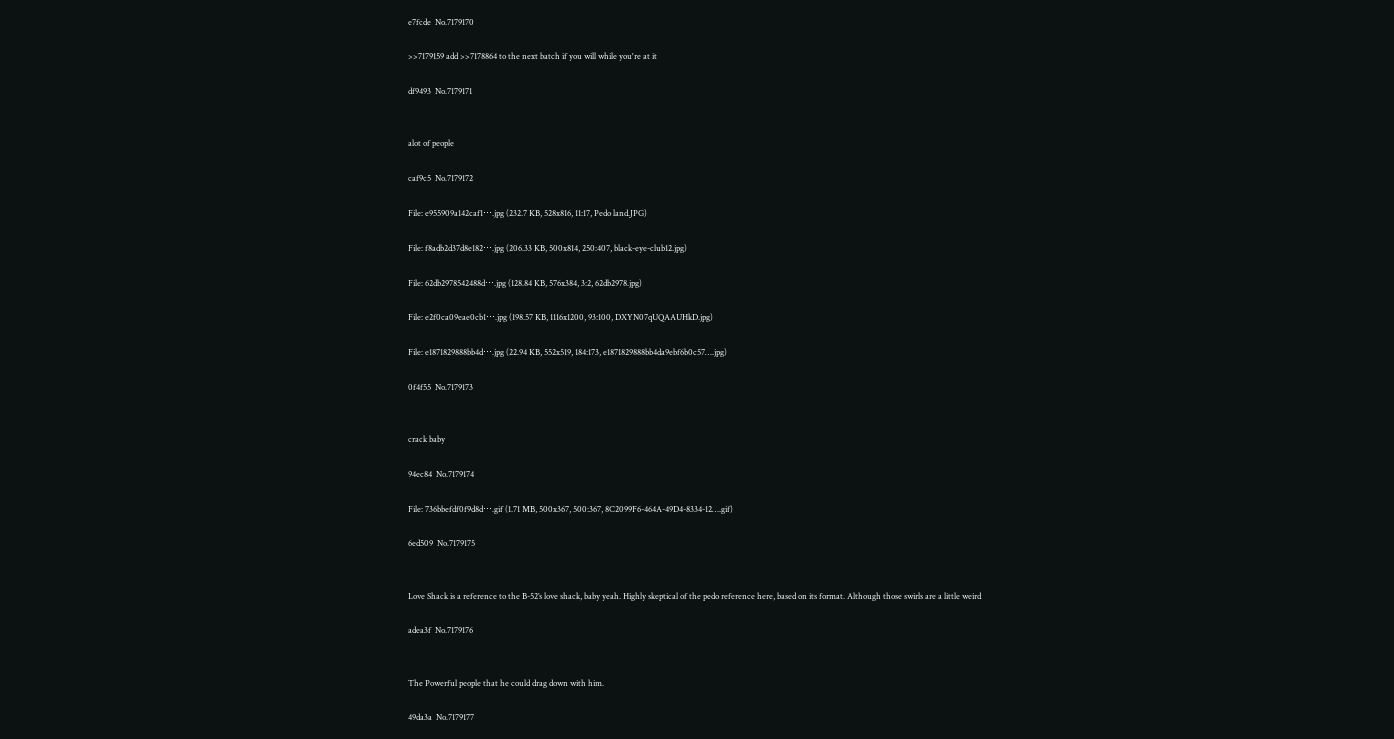e7fcde  No.7179170

>>7179159 add >>7178864 to the next batch if you will while you're at it

df9493  No.7179171


alot of people

caf9c5  No.7179172

File: e955909a142caf1⋯.jpg (232.7 KB, 528x816, 11:17, Pedo land.JPG)

File: f8adb2d37d8e182⋯.jpg (206.33 KB, 500x814, 250:407, black-eye-club12.jpg)

File: 62db2978542488d⋯.jpg (128.84 KB, 576x384, 3:2, 62db2978.jpg)

File: e2f0ca09eae0cb1⋯.jpg (198.57 KB, 1116x1200, 93:100, DXYN07qUQAAUHkD.jpg)

File: e1871829888bb4d⋯.jpg (22.94 KB, 552x519, 184:173, e1871829888bb4da9ebf6b0c57….jpg)

0f4f55  No.7179173


crack baby

94ec84  No.7179174

File: 736bbefdf0f9d8d⋯.gif (1.71 MB, 500x367, 500:367, 8C2099F6-464A-49D4-8334-12….gif)

6ed509  No.7179175


Love Shack is a reference to the B-52’s love shack, baby yeah. Highly skeptical of the pedo reference here, based on its format. Although those swirls are a little weird

adea3f  No.7179176


The Powerful people that he could drag down with him.

49da3a  No.7179177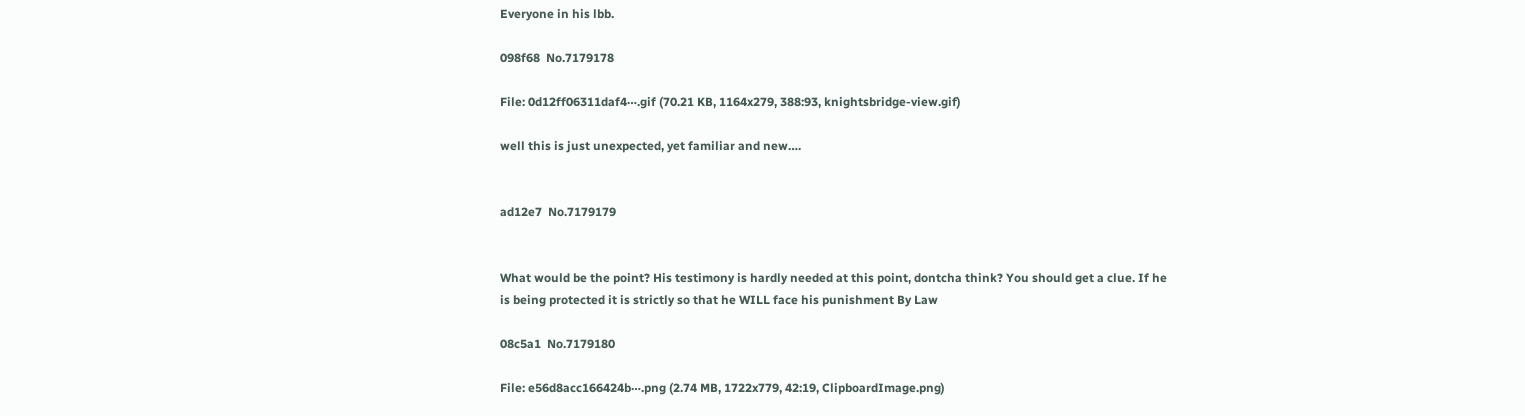Everyone in his lbb.

098f68  No.7179178

File: 0d12ff06311daf4⋯.gif (70.21 KB, 1164x279, 388:93, knightsbridge-view.gif)

well this is just unexpected, yet familiar and new….


ad12e7  No.7179179


What would be the point? His testimony is hardly needed at this point, dontcha think? You should get a clue. If he is being protected it is strictly so that he WILL face his punishment By Law

08c5a1  No.7179180

File: e56d8acc166424b⋯.png (2.74 MB, 1722x779, 42:19, ClipboardImage.png)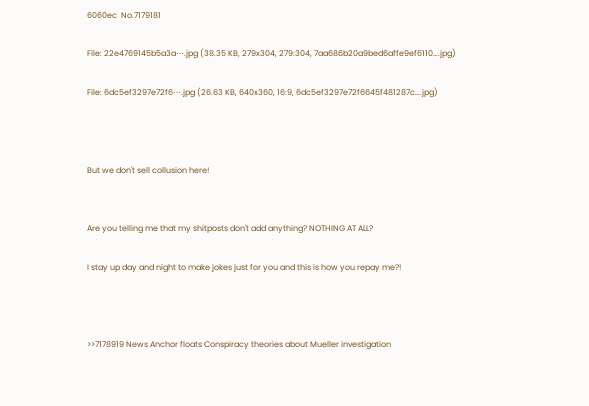6060ec  No.7179181

File: 22e4769145b5a3a⋯.jpg (38.35 KB, 279x304, 279:304, 7aa686b20a9bed6affe9ef6110….jpg)

File: 6dc5ef3297e72f6⋯.jpg (26.63 KB, 640x360, 16:9, 6dc5ef3297e72f6645f481287c….jpg)



But we don't sell collusion here!


Are you telling me that my shitposts don't add anything? NOTHING AT ALL?

I stay up day and night to make jokes just for you and this is how you repay me?!



>>7178919 News Anchor floats Conspiracy theories about Mueller investigation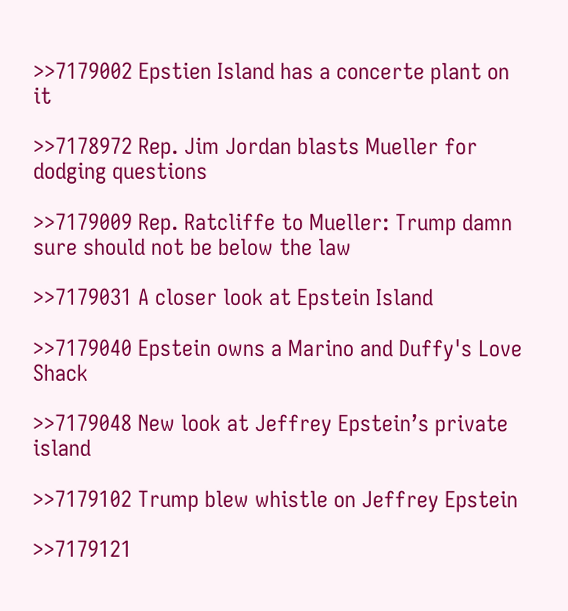>>7179002 Epstien Island has a concerte plant on it

>>7178972 Rep. Jim Jordan blasts Mueller for dodging questions

>>7179009 Rep. Ratcliffe to Mueller: Trump damn sure should not be below the law

>>7179031 A closer look at Epstein Island

>>7179040 Epstein owns a Marino and Duffy's Love Shack

>>7179048 New look at Jeffrey Epstein’s private island

>>7179102 Trump blew whistle on Jeffrey Epstein

>>7179121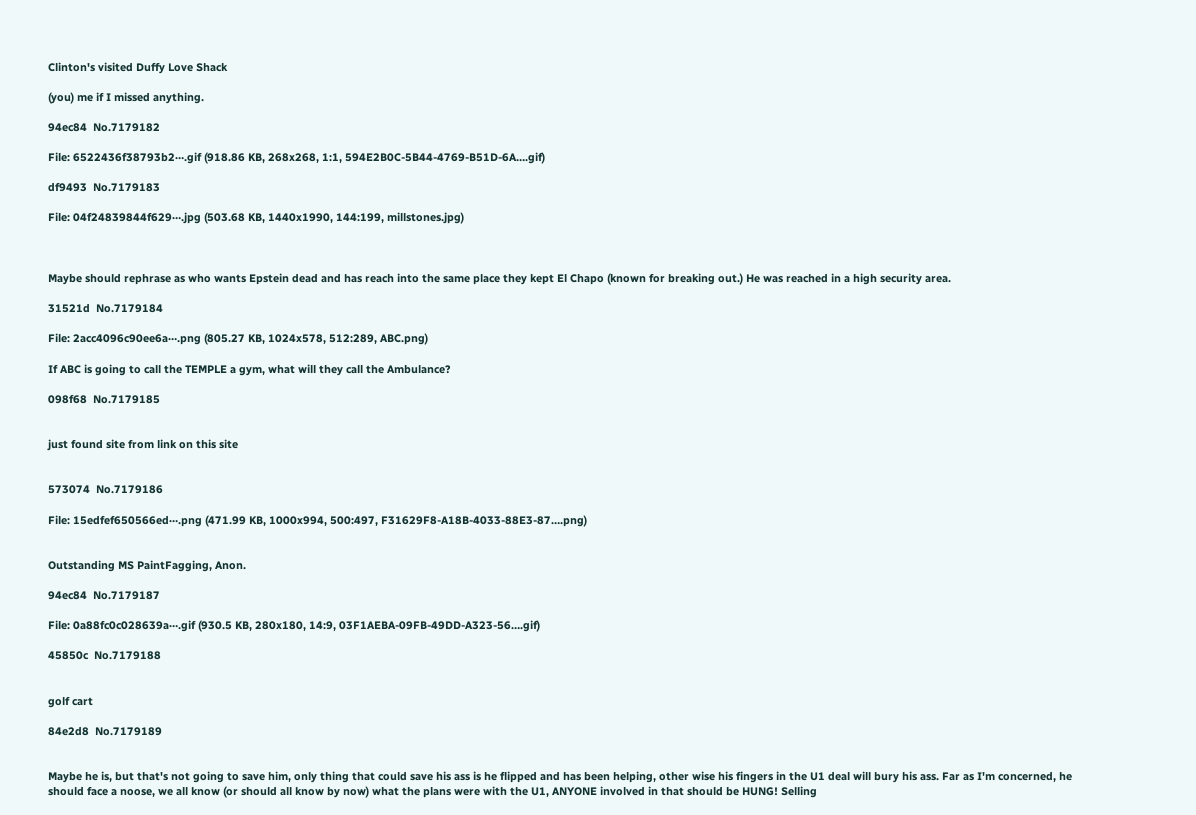Clinton's visited Duffy Love Shack

(you) me if I missed anything.

94ec84  No.7179182

File: 6522436f38793b2⋯.gif (918.86 KB, 268x268, 1:1, 594E2B0C-5B44-4769-B51D-6A….gif)

df9493  No.7179183

File: 04f24839844f629⋯.jpg (503.68 KB, 1440x1990, 144:199, millstones.jpg)



Maybe should rephrase as who wants Epstein dead and has reach into the same place they kept El Chapo (known for breaking out.) He was reached in a high security area.

31521d  No.7179184

File: 2acc4096c90ee6a⋯.png (805.27 KB, 1024x578, 512:289, ABC.png)

If ABC is going to call the TEMPLE a gym, what will they call the Ambulance?

098f68  No.7179185


just found site from link on this site


573074  No.7179186

File: 15edfef650566ed⋯.png (471.99 KB, 1000x994, 500:497, F31629F8-A18B-4033-88E3-87….png)


Outstanding MS PaintFagging, Anon.

94ec84  No.7179187

File: 0a88fc0c028639a⋯.gif (930.5 KB, 280x180, 14:9, 03F1AEBA-09FB-49DD-A323-56….gif)

45850c  No.7179188


golf cart

84e2d8  No.7179189


Maybe he is, but that's not going to save him, only thing that could save his ass is he flipped and has been helping, other wise his fingers in the U1 deal will bury his ass. Far as I'm concerned, he should face a noose, we all know (or should all know by now) what the plans were with the U1, ANYONE involved in that should be HUNG! Selling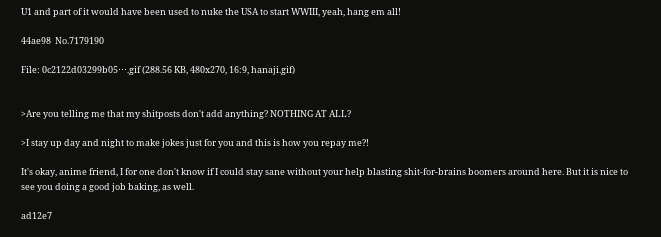U1 and part of it would have been used to nuke the USA to start WWIII, yeah, hang em all!

44ae98  No.7179190

File: 0c2122d03299b05⋯.gif (288.56 KB, 480x270, 16:9, hanaji.gif)


>Are you telling me that my shitposts don't add anything? NOTHING AT ALL?

>I stay up day and night to make jokes just for you and this is how you repay me?!

It's okay, anime friend, I for one don't know if I could stay sane without your help blasting shit-for-brains boomers around here. But it is nice to see you doing a good job baking, as well.

ad12e7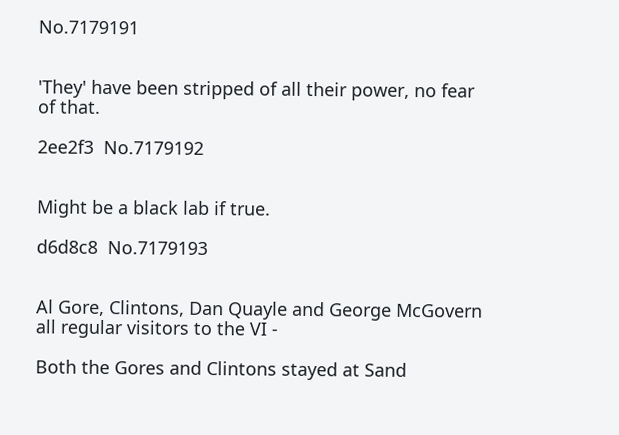No.7179191


'They' have been stripped of all their power, no fear of that.

2ee2f3  No.7179192


Might be a black lab if true.

d6d8c8  No.7179193


Al Gore, Clintons, Dan Quayle and George McGovern all regular visitors to the VI -

Both the Gores and Clintons stayed at Sand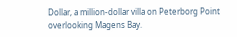Dollar, a million-dollar villa on Peterborg Point overlooking Magens Bay.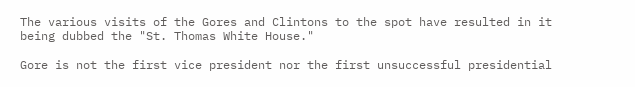The various visits of the Gores and Clintons to the spot have resulted in it being dubbed the "St. Thomas White House."

Gore is not the first vice president nor the first unsuccessful presidential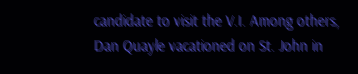candidate to visit the V.I. Among others, Dan Quayle vacationed on St. John in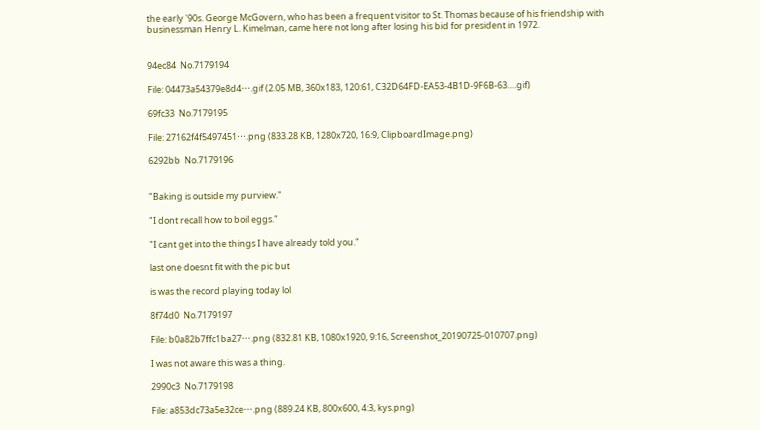the early '90s. George McGovern, who has been a frequent visitor to St. Thomas because of his friendship with businessman Henry L. Kimelman, came here not long after losing his bid for president in 1972.


94ec84  No.7179194

File: 04473a54379e8d4⋯.gif (2.05 MB, 360x183, 120:61, C32D64FD-EA53-4B1D-9F6B-63….gif)

69fc33  No.7179195

File: 27162f4f5497451⋯.png (833.28 KB, 1280x720, 16:9, ClipboardImage.png)

6292bb  No.7179196


"Baking is outside my purview."

"I dont recall how to boil eggs."

"I cant get into the things I have already told you."

last one doesnt fit with the pic but

is was the record playing today lol

8f74d0  No.7179197

File: b0a82b7ffc1ba27⋯.png (832.81 KB, 1080x1920, 9:16, Screenshot_20190725-010707.png)

I was not aware this was a thing.

2990c3  No.7179198

File: a853dc73a5e32ce⋯.png (889.24 KB, 800x600, 4:3, kys.png)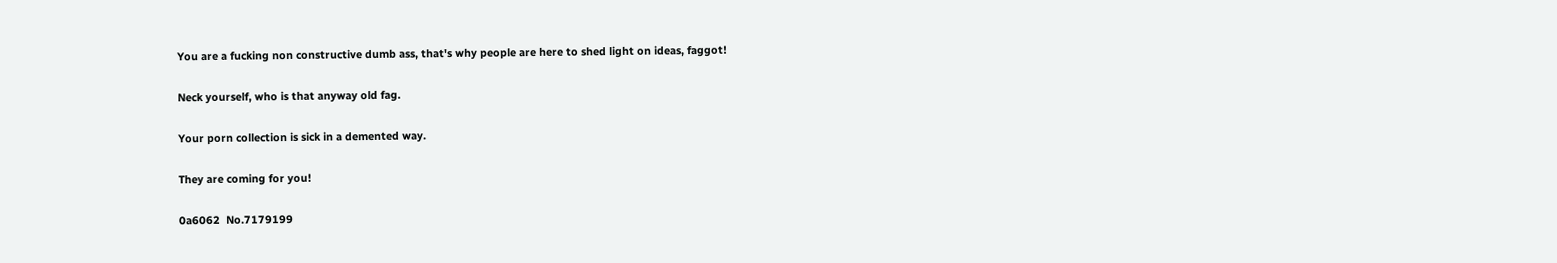You are a fucking non constructive dumb ass, that's why people are here to shed light on ideas, faggot!

Neck yourself, who is that anyway old fag.

Your porn collection is sick in a demented way.

They are coming for you!

0a6062  No.7179199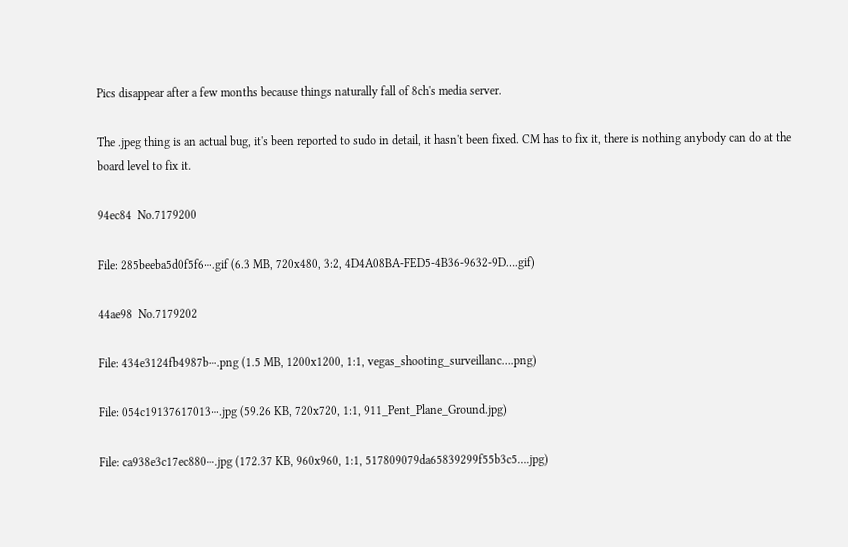Pics disappear after a few months because things naturally fall of 8ch's media server.

The .jpeg thing is an actual bug, it's been reported to sudo in detail, it hasn't been fixed. CM has to fix it, there is nothing anybody can do at the board level to fix it.

94ec84  No.7179200

File: 285beeba5d0f5f6⋯.gif (6.3 MB, 720x480, 3:2, 4D4A08BA-FED5-4B36-9632-9D….gif)

44ae98  No.7179202

File: 434e3124fb4987b⋯.png (1.5 MB, 1200x1200, 1:1, vegas_shooting_surveillanc….png)

File: 054c19137617013⋯.jpg (59.26 KB, 720x720, 1:1, 911_Pent_Plane_Ground.jpg)

File: ca938e3c17ec880⋯.jpg (172.37 KB, 960x960, 1:1, 517809079da65839299f55b3c5….jpg)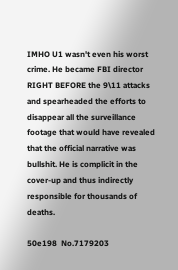IMHO U1 wasn't even his worst crime. He became FBI director RIGHT BEFORE the 9\11 attacks and spearheaded the efforts to disappear all the surveillance footage that would have revealed that the official narrative was bullshit. He is complicit in the cover-up and thus indirectly responsible for thousands of deaths.

50e198  No.7179203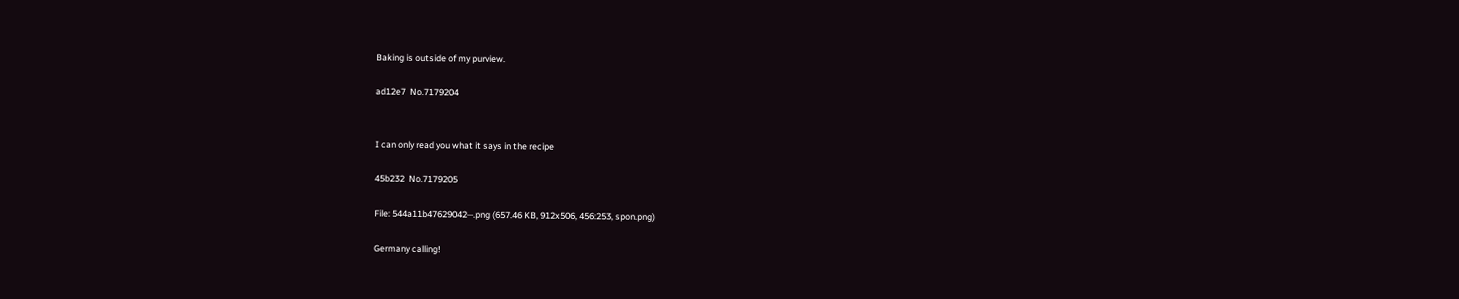Baking is outside of my purview.

ad12e7  No.7179204


I can only read you what it says in the recipe

45b232  No.7179205

File: 544a11b47629042⋯.png (657.46 KB, 912x506, 456:253, spon.png)

Germany calling!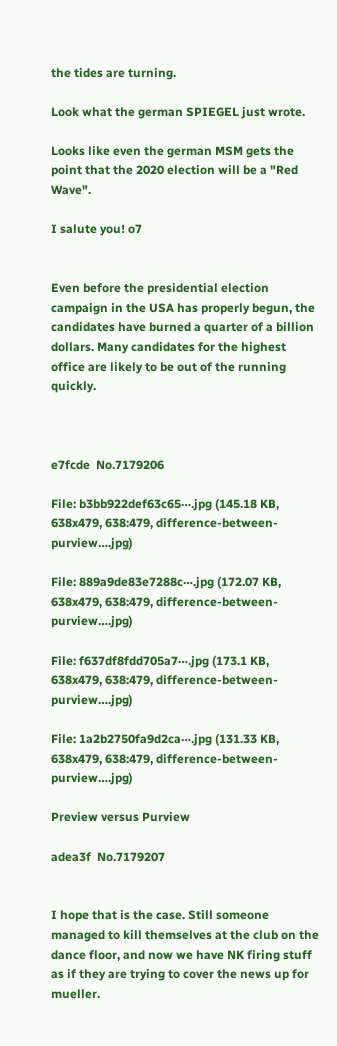the tides are turning.

Look what the german SPIEGEL just wrote.

Looks like even the german MSM gets the point that the 2020 election will be a "Red Wave".

I salute you! o7


Even before the presidential election campaign in the USA has properly begun, the candidates have burned a quarter of a billion dollars. Many candidates for the highest office are likely to be out of the running quickly.



e7fcde  No.7179206

File: b3bb922def63c65⋯.jpg (145.18 KB, 638x479, 638:479, difference-between-purview….jpg)

File: 889a9de83e7288c⋯.jpg (172.07 KB, 638x479, 638:479, difference-between-purview….jpg)

File: f637df8fdd705a7⋯.jpg (173.1 KB, 638x479, 638:479, difference-between-purview….jpg)

File: 1a2b2750fa9d2ca⋯.jpg (131.33 KB, 638x479, 638:479, difference-between-purview….jpg)

Preview versus Purview

adea3f  No.7179207


I hope that is the case. Still someone managed to kill themselves at the club on the dance floor, and now we have NK firing stuff as if they are trying to cover the news up for mueller.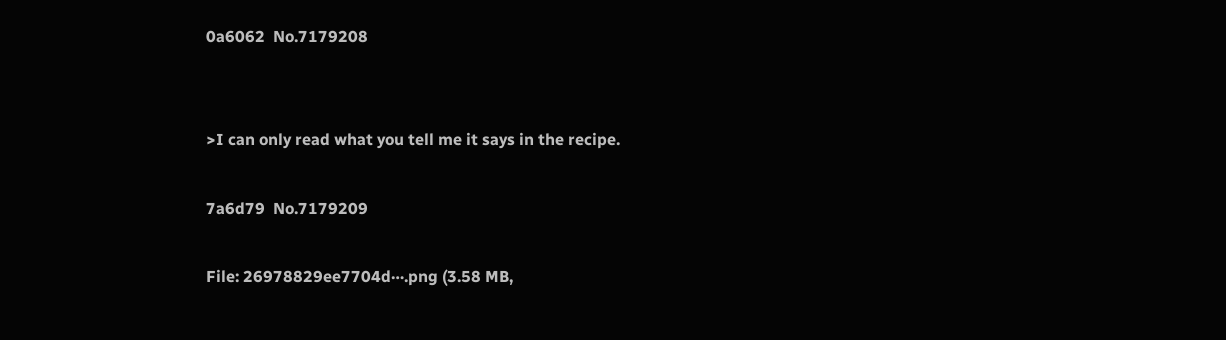0a6062  No.7179208


>I can only read what you tell me it says in the recipe.

7a6d79  No.7179209

File: 26978829ee7704d⋯.png (3.58 MB,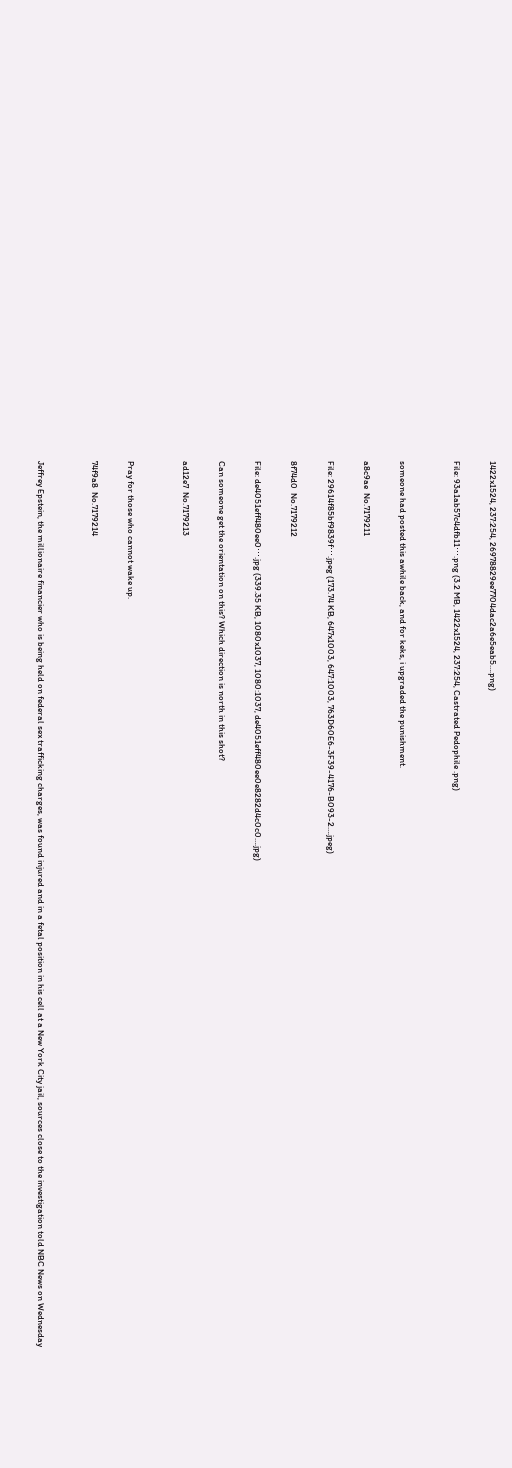1422x1524, 237:254, 26978829ee7704dac2a6e5eab5….png)

File: 93a1ab57c4dfb11⋯.png (3.2 MB, 1422x1524, 237:254, Castrated Pedophile .png)


someone had posted this awhile back, and for keks, i upgraded the punishment.

a8c9ae  No.7179211

File: 29614f85bf9839f⋯.jpeg (173.74 KB, 647x1003, 647:1003, 763D60E6-3F39-4176-B093-2….jpeg)

8f74d0  No.7179212

File: de4051eff480ee0⋯.jpg (339.35 KB, 1080x1037, 1080:1037, de4051eff480ee0e8282d4c0c0….jpg)

Can someone get the orientation on this? Which direction is north in this shot?

ad12e7  No.7179213


Pray for those who cannot wake up.

74f9a8  No.7179214


Jeffrey Epstein, the millionaire financier who is being held on federal sex trafficking charges, was found injured and in a fetal position in his cell at a New York City jail, sources close to the investigation told NBC News on Wednesday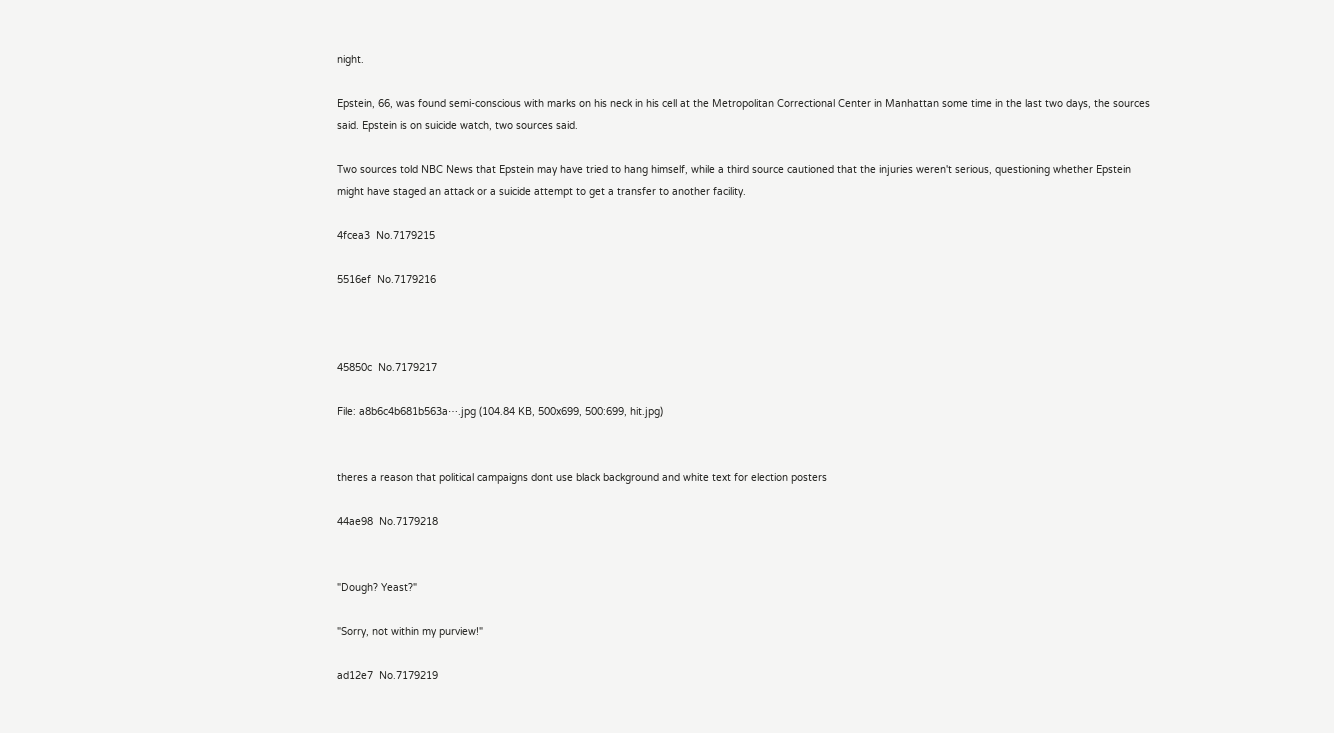night.

Epstein, 66, was found semi-conscious with marks on his neck in his cell at the Metropolitan Correctional Center in Manhattan some time in the last two days, the sources said. Epstein is on suicide watch, two sources said.

Two sources told NBC News that Epstein may have tried to hang himself, while a third source cautioned that the injuries weren't serious, questioning whether Epstein might have staged an attack or a suicide attempt to get a transfer to another facility.

4fcea3  No.7179215

5516ef  No.7179216



45850c  No.7179217

File: a8b6c4b681b563a⋯.jpg (104.84 KB, 500x699, 500:699, hit.jpg)


theres a reason that political campaigns dont use black background and white text for election posters

44ae98  No.7179218


"Dough? Yeast?"

"Sorry, not within my purview!"

ad12e7  No.7179219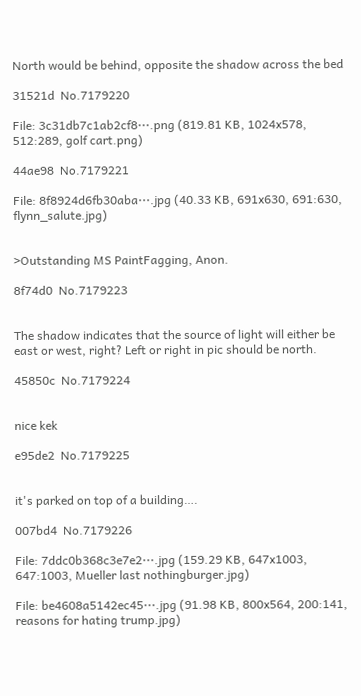North would be behind, opposite the shadow across the bed

31521d  No.7179220

File: 3c31db7c1ab2cf8⋯.png (819.81 KB, 1024x578, 512:289, golf cart.png)

44ae98  No.7179221

File: 8f8924d6fb30aba⋯.jpg (40.33 KB, 691x630, 691:630, flynn_salute.jpg)


>Outstanding MS PaintFagging, Anon.

8f74d0  No.7179223


The shadow indicates that the source of light will either be east or west, right? Left or right in pic should be north.

45850c  No.7179224


nice kek

e95de2  No.7179225


it's parked on top of a building….

007bd4  No.7179226

File: 7ddc0b368c3e7e2⋯.jpg (159.29 KB, 647x1003, 647:1003, Mueller last nothingburger.jpg)

File: be4608a5142ec45⋯.jpg (91.98 KB, 800x564, 200:141, reasons for hating trump.jpg)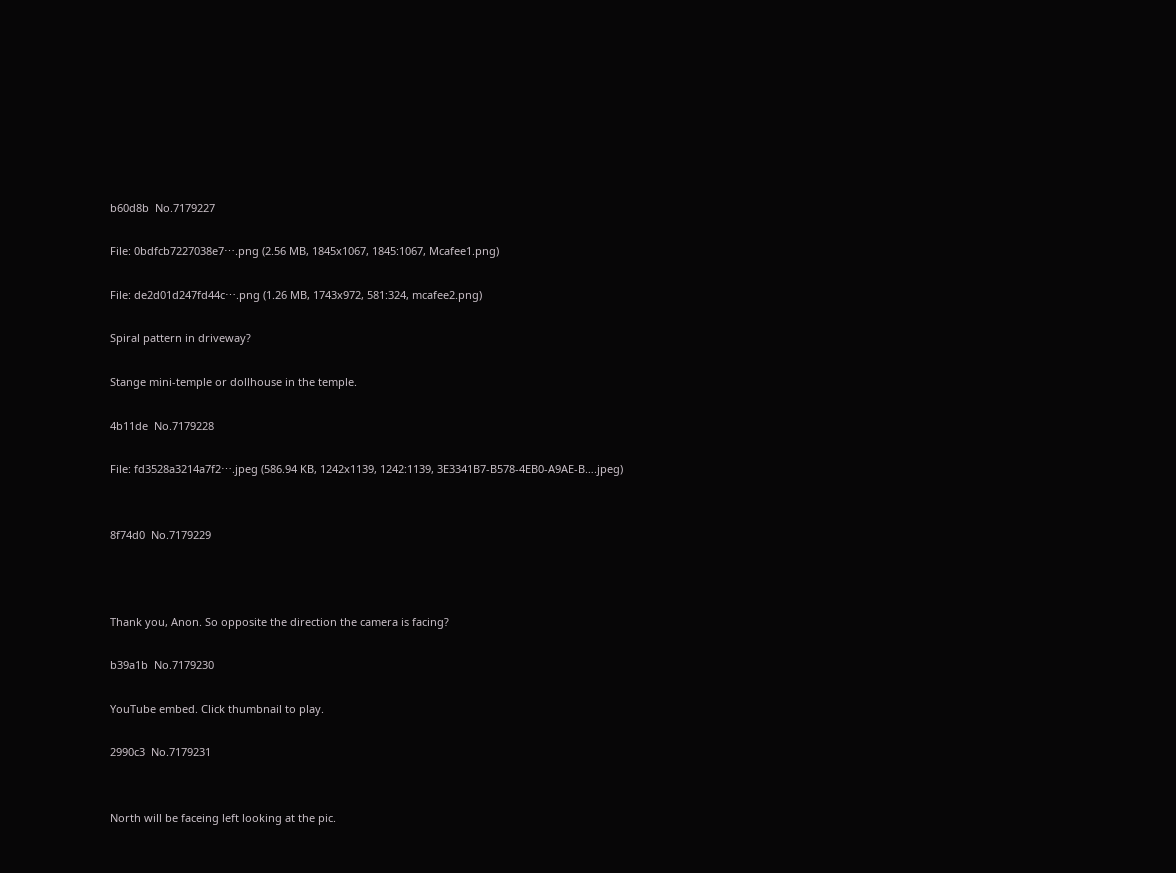b60d8b  No.7179227

File: 0bdfcb7227038e7⋯.png (2.56 MB, 1845x1067, 1845:1067, Mcafee1.png)

File: de2d01d247fd44c⋯.png (1.26 MB, 1743x972, 581:324, mcafee2.png)

Spiral pattern in driveway?

Stange mini-temple or dollhouse in the temple.

4b11de  No.7179228

File: fd3528a3214a7f2⋯.jpeg (586.94 KB, 1242x1139, 1242:1139, 3E3341B7-B578-4EB0-A9AE-B….jpeg)


8f74d0  No.7179229



Thank you, Anon. So opposite the direction the camera is facing?

b39a1b  No.7179230

YouTube embed. Click thumbnail to play.

2990c3  No.7179231


North will be faceing left looking at the pic.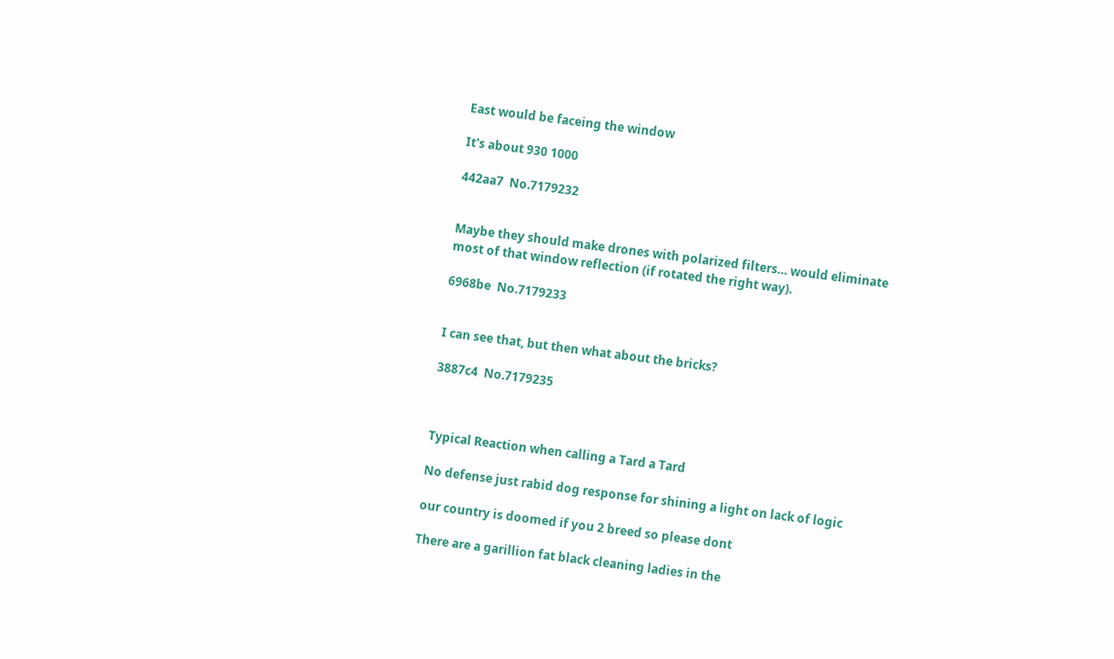East would be faceing the window

It's about 930 1000

442aa7  No.7179232


Maybe they should make drones with polarized filters… would eliminate most of that window reflection (if rotated the right way).

6968be  No.7179233


I can see that, but then what about the bricks?

3887c4  No.7179235



Typical Reaction when calling a Tard a Tard

No defense just rabid dog response for shining a light on lack of logic

our country is doomed if you 2 breed so please dont

There are a garillion fat black cleaning ladies in the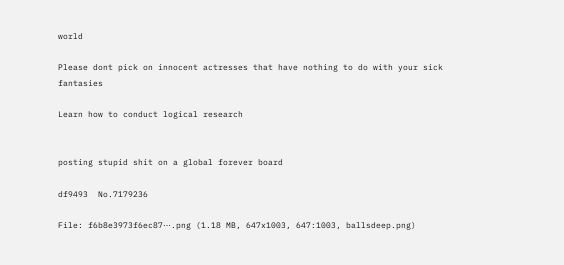world

Please dont pick on innocent actresses that have nothing to do with your sick fantasies

Learn how to conduct logical research


posting stupid shit on a global forever board

df9493  No.7179236

File: f6b8e3973f6ec87⋯.png (1.18 MB, 647x1003, 647:1003, ballsdeep.png)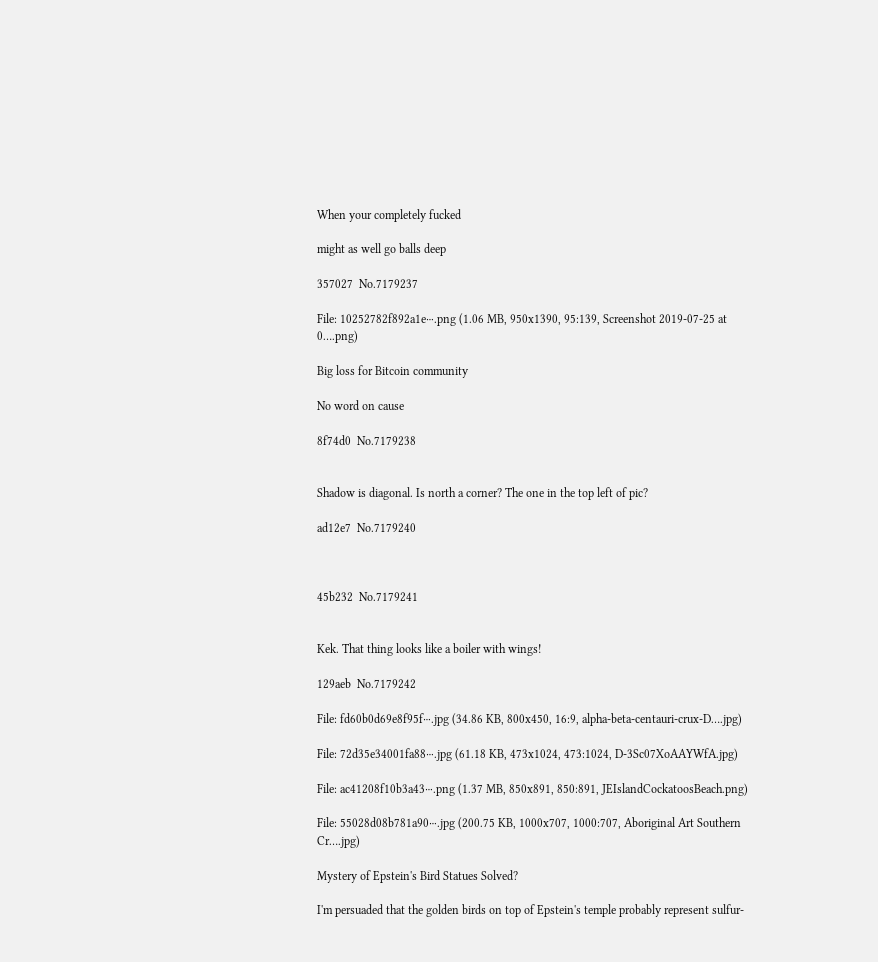When your completely fucked

might as well go balls deep

357027  No.7179237

File: 10252782f892a1e⋯.png (1.06 MB, 950x1390, 95:139, Screenshot 2019-07-25 at 0….png)

Big loss for Bitcoin community

No word on cause

8f74d0  No.7179238


Shadow is diagonal. Is north a corner? The one in the top left of pic?

ad12e7  No.7179240



45b232  No.7179241


Kek. That thing looks like a boiler with wings!

129aeb  No.7179242

File: fd60b0d69e8f95f⋯.jpg (34.86 KB, 800x450, 16:9, alpha-beta-centauri-crux-D….jpg)

File: 72d35e34001fa88⋯.jpg (61.18 KB, 473x1024, 473:1024, D-3Sc07XoAAYWfA.jpg)

File: ac41208f10b3a43⋯.png (1.37 MB, 850x891, 850:891, JEIslandCockatoosBeach.png)

File: 55028d08b781a90⋯.jpg (200.75 KB, 1000x707, 1000:707, Aboriginal Art Southern Cr….jpg)

Mystery of Epstein's Bird Statues Solved?

I'm persuaded that the golden birds on top of Epstein's temple probably represent sulfur-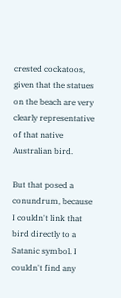crested cockatoos, given that the statues on the beach are very clearly representative of that native Australian bird.

But that posed a conundrum, because I couldn't link that bird directly to a Satanic symbol. I couldn't find any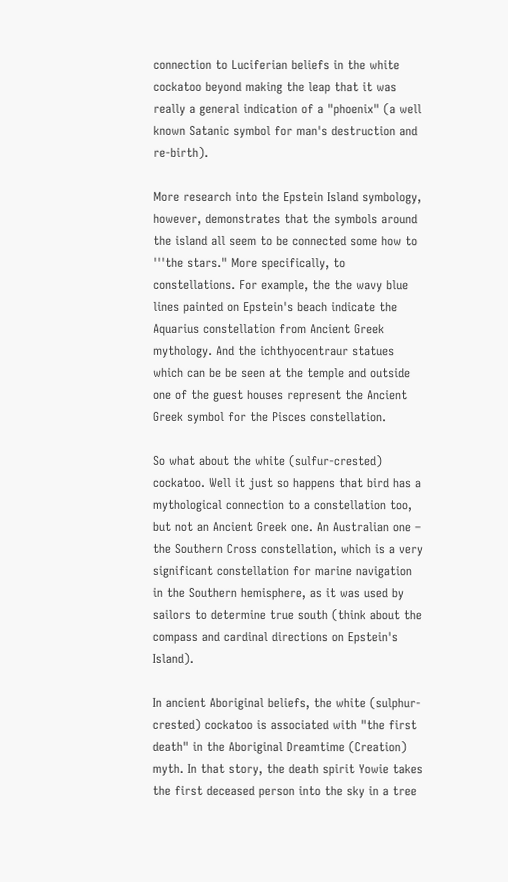connection to Luciferian beliefs in the white cockatoo beyond making the leap that it was really a general indication of a "phoenix" (a well known Satanic symbol for man's destruction and re-birth).

More research into the Epstein Island symbology, however, demonstrates that the symbols around the island all seem to be connected some how to '''the stars." More specifically, to constellations. For example, the the wavy blue lines painted on Epstein's beach indicate the Aquarius constellation from Ancient Greek mythology. And the ichthyocentraur statues which can be be seen at the temple and outside one of the guest houses represent the Ancient Greek symbol for the Pisces constellation.

So what about the white (sulfur-crested) cockatoo. Well it just so happens that bird has a mythological connection to a constellation too, but not an Ancient Greek one. An Australian one – the Southern Cross constellation, which is a very significant constellation for marine navigation in the Southern hemisphere, as it was used by sailors to determine true south (think about the compass and cardinal directions on Epstein's Island).

In ancient Aboriginal beliefs, the white (sulphur-crested) cockatoo is associated with "the first death" in the Aboriginal Dreamtime (Creation) myth. In that story, the death spirit Yowie takes the first deceased person into the sky in a tree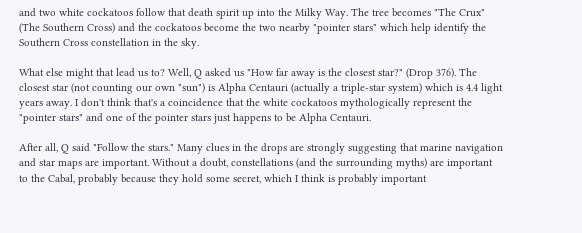and two white cockatoos follow that death spirit up into the Milky Way. The tree becomes "The Crux" (The Southern Cross) and the cockatoos become the two nearby "pointer stars" which help identify the Southern Cross constellation in the sky.

What else might that lead us to? Well, Q asked us "How far away is the closest star?" (Drop 376). The closest star (not counting our own "sun") is Alpha Centauri (actually a triple-star system) which is 4.4 light years away. I don't think that's a coincidence that the white cockatoos mythologically represent the "pointer stars" and one of the pointer stars just happens to be Alpha Centauri.

After all, Q said "Follow the stars." Many clues in the drops are strongly suggesting that marine navigation and star maps are important. Without a doubt, constellations (and the surrounding myths) are important to the Cabal, probably because they hold some secret, which I think is probably important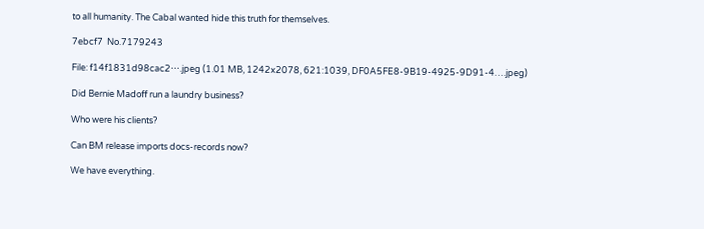to all humanity. The Cabal wanted hide this truth for themselves.

7ebcf7  No.7179243

File: f14f1831d98cac2⋯.jpeg (1.01 MB, 1242x2078, 621:1039, DF0A5FE8-9B19-4925-9D91-4….jpeg)

Did Bernie Madoff run a laundry business?

Who were his clients?

Can BM release imports docs-records now?

We have everything.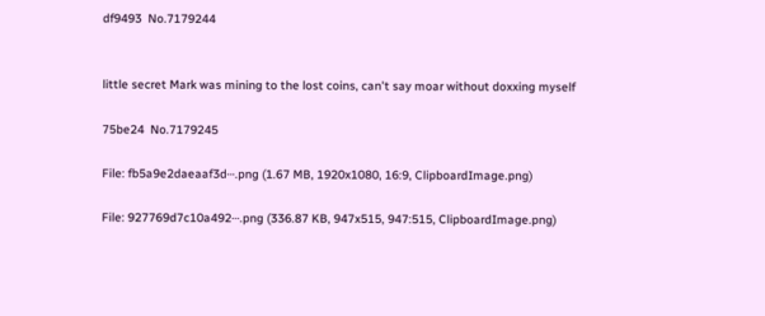df9493  No.7179244


little secret Mark was mining to the lost coins, can't say moar without doxxing myself

75be24  No.7179245

File: fb5a9e2daeaaf3d⋯.png (1.67 MB, 1920x1080, 16:9, ClipboardImage.png)

File: 927769d7c10a492⋯.png (336.87 KB, 947x515, 947:515, ClipboardImage.png)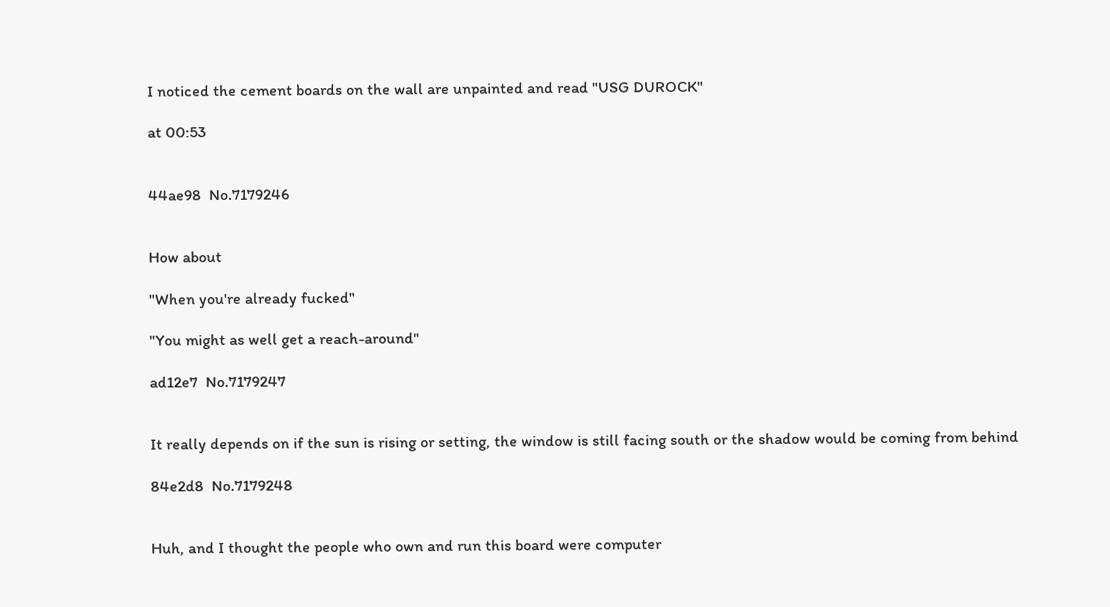I noticed the cement boards on the wall are unpainted and read "USG DUROCK"

at 00:53


44ae98  No.7179246


How about

"When you're already fucked"

"You might as well get a reach-around"

ad12e7  No.7179247


It really depends on if the sun is rising or setting, the window is still facing south or the shadow would be coming from behind

84e2d8  No.7179248


Huh, and I thought the people who own and run this board were computer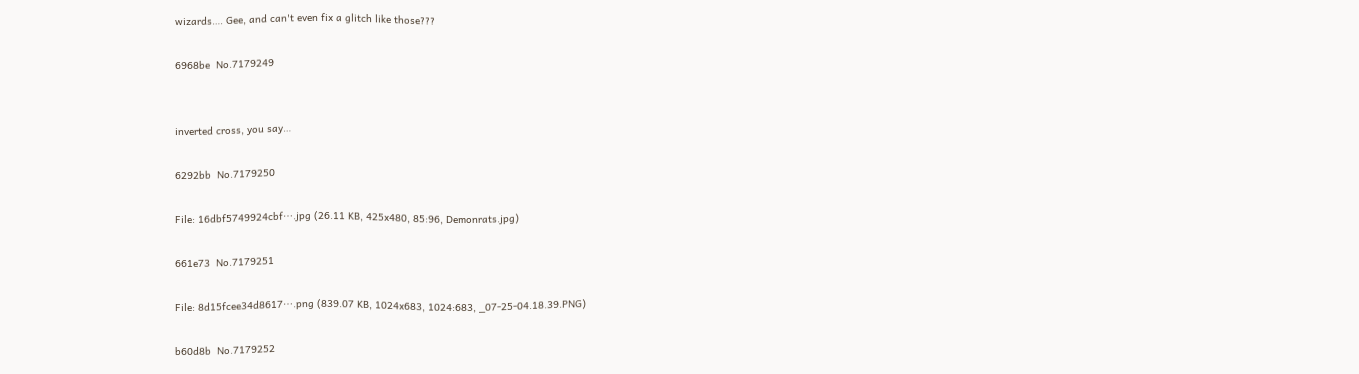wizards…. Gee, and can't even fix a glitch like those???

6968be  No.7179249


inverted cross, you say…

6292bb  No.7179250

File: 16dbf5749924cbf⋯.jpg (26.11 KB, 425x480, 85:96, Demonrats.jpg)

661e73  No.7179251

File: 8d15fcee34d8617⋯.png (839.07 KB, 1024x683, 1024:683, _07-25-04.18.39.PNG)

b60d8b  No.7179252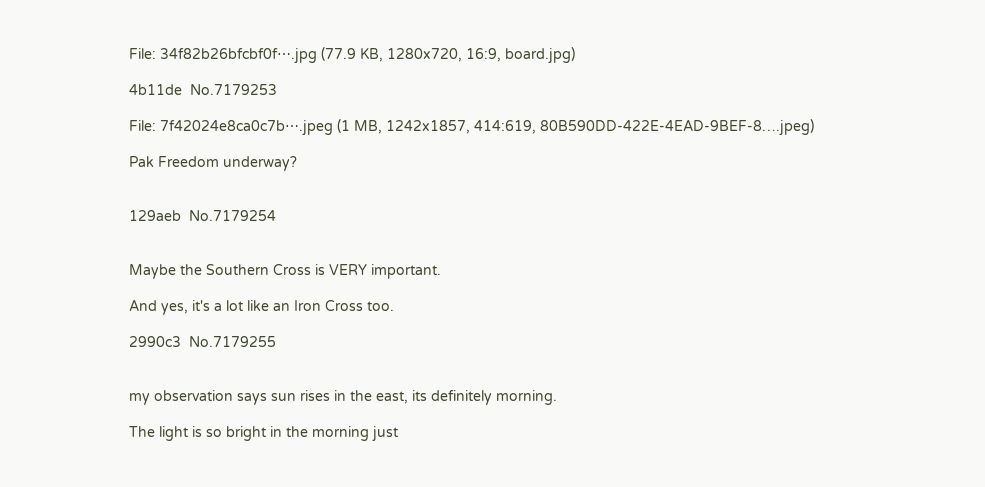File: 34f82b26bfcbf0f⋯.jpg (77.9 KB, 1280x720, 16:9, board.jpg)

4b11de  No.7179253

File: 7f42024e8ca0c7b⋯.jpeg (1 MB, 1242x1857, 414:619, 80B590DD-422E-4EAD-9BEF-8….jpeg)

Pak Freedom underway?


129aeb  No.7179254


Maybe the Southern Cross is VERY important.

And yes, it's a lot like an Iron Cross too.

2990c3  No.7179255


my observation says sun rises in the east, its definitely morning.

The light is so bright in the morning just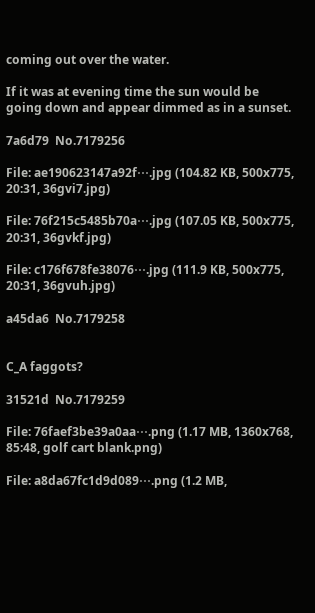coming out over the water.

If it was at evening time the sun would be going down and appear dimmed as in a sunset.

7a6d79  No.7179256

File: ae190623147a92f⋯.jpg (104.82 KB, 500x775, 20:31, 36gvi7.jpg)

File: 76f215c5485b70a⋯.jpg (107.05 KB, 500x775, 20:31, 36gvkf.jpg)

File: c176f678fe38076⋯.jpg (111.9 KB, 500x775, 20:31, 36gvuh.jpg)

a45da6  No.7179258


C_A faggots?

31521d  No.7179259

File: 76faef3be39a0aa⋯.png (1.17 MB, 1360x768, 85:48, golf cart blank.png)

File: a8da67fc1d9d089⋯.png (1.2 MB,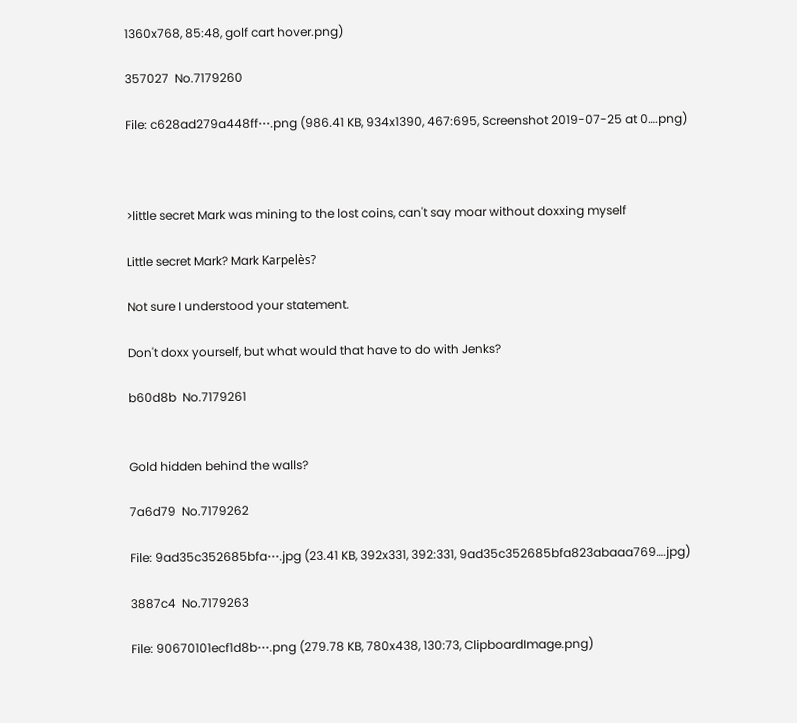1360x768, 85:48, golf cart hover.png)

357027  No.7179260

File: c628ad279a448ff⋯.png (986.41 KB, 934x1390, 467:695, Screenshot 2019-07-25 at 0….png)



>little secret Mark was mining to the lost coins, can't say moar without doxxing myself

Little secret Mark? Mark Karpelès?

Not sure I understood your statement.

Don't doxx yourself, but what would that have to do with Jenks?

b60d8b  No.7179261


Gold hidden behind the walls?

7a6d79  No.7179262

File: 9ad35c352685bfa⋯.jpg (23.41 KB, 392x331, 392:331, 9ad35c352685bfa823abaaa769….jpg)

3887c4  No.7179263

File: 90670101ecf1d8b⋯.png (279.78 KB, 780x438, 130:73, ClipboardImage.png)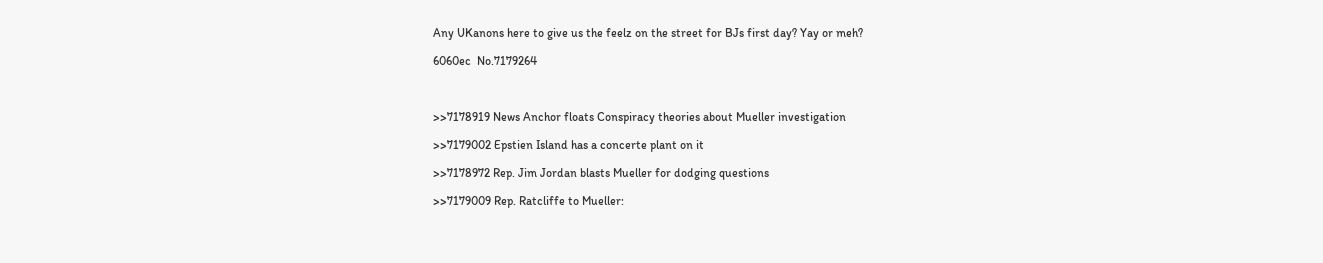Any UKanons here to give us the feelz on the street for BJs first day? Yay or meh?

6060ec  No.7179264



>>7178919 News Anchor floats Conspiracy theories about Mueller investigation

>>7179002 Epstien Island has a concerte plant on it

>>7178972 Rep. Jim Jordan blasts Mueller for dodging questions

>>7179009 Rep. Ratcliffe to Mueller: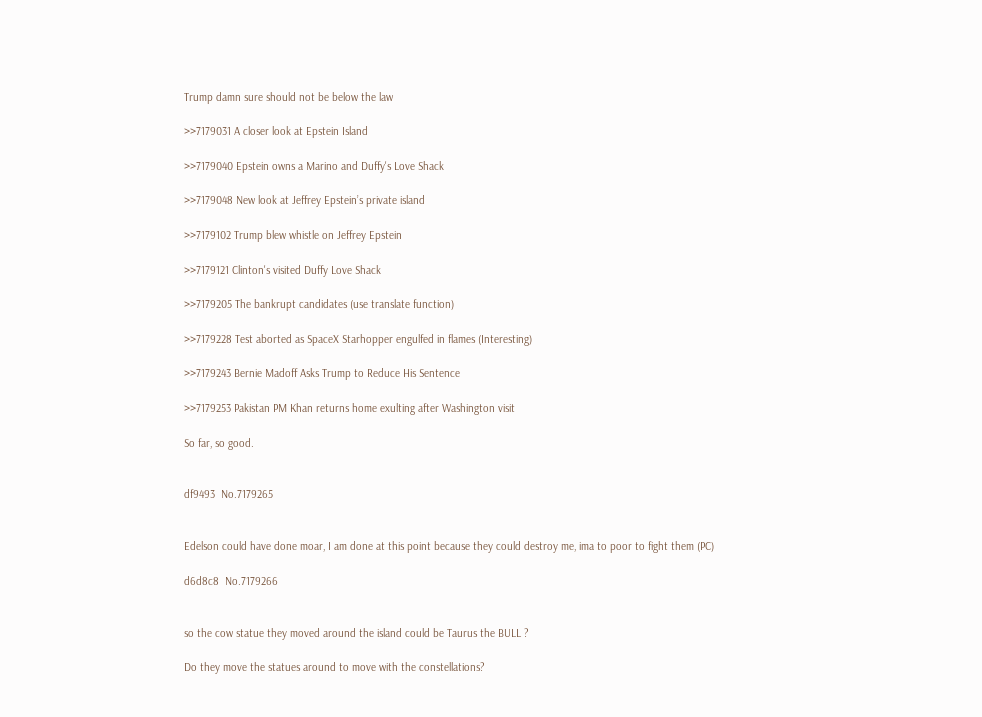Trump damn sure should not be below the law

>>7179031 A closer look at Epstein Island

>>7179040 Epstein owns a Marino and Duffy's Love Shack

>>7179048 New look at Jeffrey Epstein’s private island

>>7179102 Trump blew whistle on Jeffrey Epstein

>>7179121 Clinton's visited Duffy Love Shack

>>7179205 The bankrupt candidates (use translate function)

>>7179228 Test aborted as SpaceX Starhopper engulfed in flames (Interesting)

>>7179243 Bernie Madoff Asks Trump to Reduce His Sentence

>>7179253 Pakistan PM Khan returns home exulting after Washington visit

So far, so good.


df9493  No.7179265


Edelson could have done moar, I am done at this point because they could destroy me, ima to poor to fight them (PC)

d6d8c8  No.7179266


so the cow statue they moved around the island could be Taurus the BULL ?

Do they move the statues around to move with the constellations?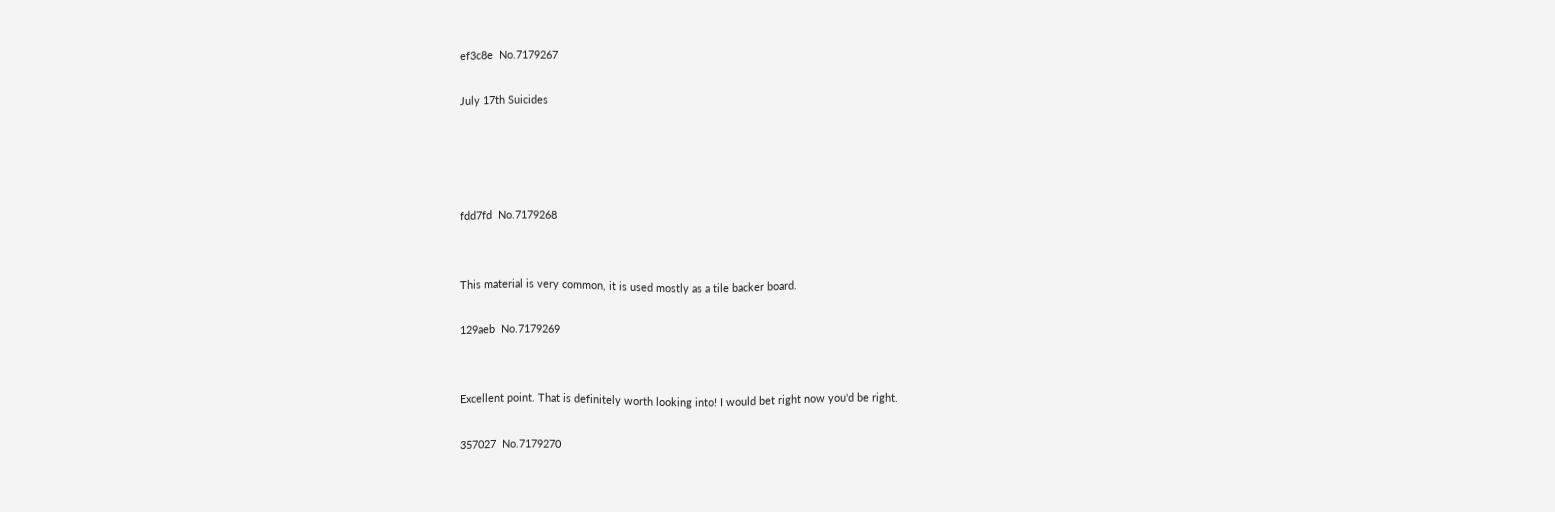ef3c8e  No.7179267

July 17th Suicides




fdd7fd  No.7179268


This material is very common, it is used mostly as a tile backer board.

129aeb  No.7179269


Excellent point. That is definitely worth looking into! I would bet right now you'd be right.

357027  No.7179270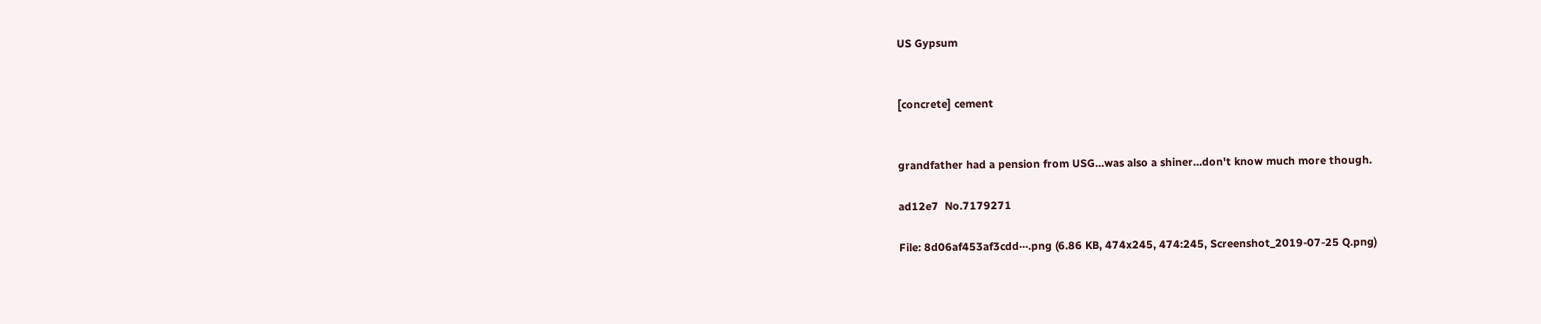US Gypsum


[concrete] cement


grandfather had a pension from USG…was also a shiner…don't know much more though.

ad12e7  No.7179271

File: 8d06af453af3cdd⋯.png (6.86 KB, 474x245, 474:245, Screenshot_2019-07-25 Q.png)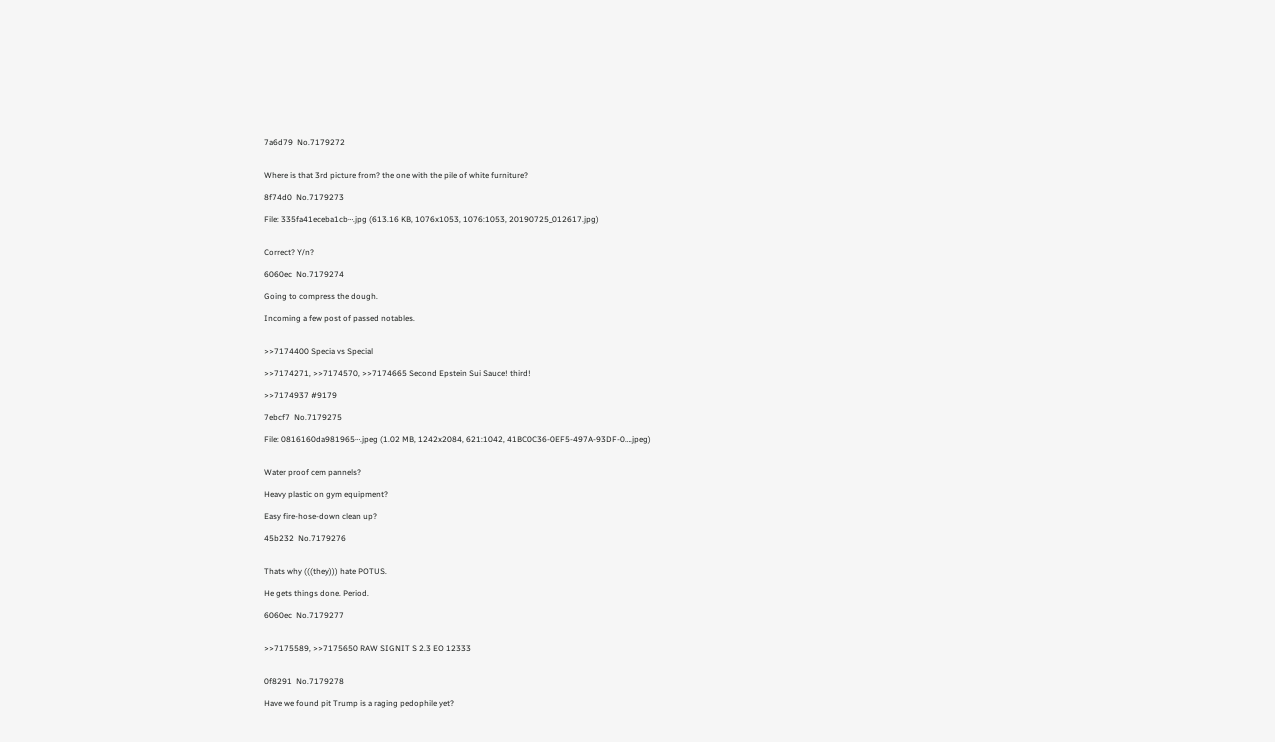7a6d79  No.7179272


Where is that 3rd picture from? the one with the pile of white furniture?

8f74d0  No.7179273

File: 335fa41eceba1cb⋯.jpg (613.16 KB, 1076x1053, 1076:1053, 20190725_012617.jpg)


Correct? Y/n?

6060ec  No.7179274

Going to compress the dough.

Incoming a few post of passed notables.


>>7174400 Specia vs Special

>>7174271, >>7174570, >>7174665 Second Epstein Sui Sauce! third!

>>7174937 #9179

7ebcf7  No.7179275

File: 0816160da981965⋯.jpeg (1.02 MB, 1242x2084, 621:1042, 41BC0C36-0EF5-497A-93DF-0….jpeg)


Water proof cem pannels?

Heavy plastic on gym equipment?

Easy fire-hose-down clean up?

45b232  No.7179276


Thats why (((they))) hate POTUS.

He gets things done. Period.

6060ec  No.7179277


>>7175589, >>7175650 RAW SIGNIT S 2.3 EO 12333


0f8291  No.7179278

Have we found pit Trump is a raging pedophile yet?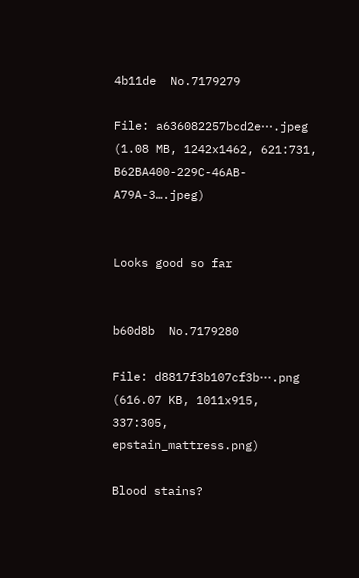4b11de  No.7179279

File: a636082257bcd2e⋯.jpeg (1.08 MB, 1242x1462, 621:731, B62BA400-229C-46AB-A79A-3….jpeg)


Looks good so far


b60d8b  No.7179280

File: d8817f3b107cf3b⋯.png (616.07 KB, 1011x915, 337:305, epstain_mattress.png)

Blood stains?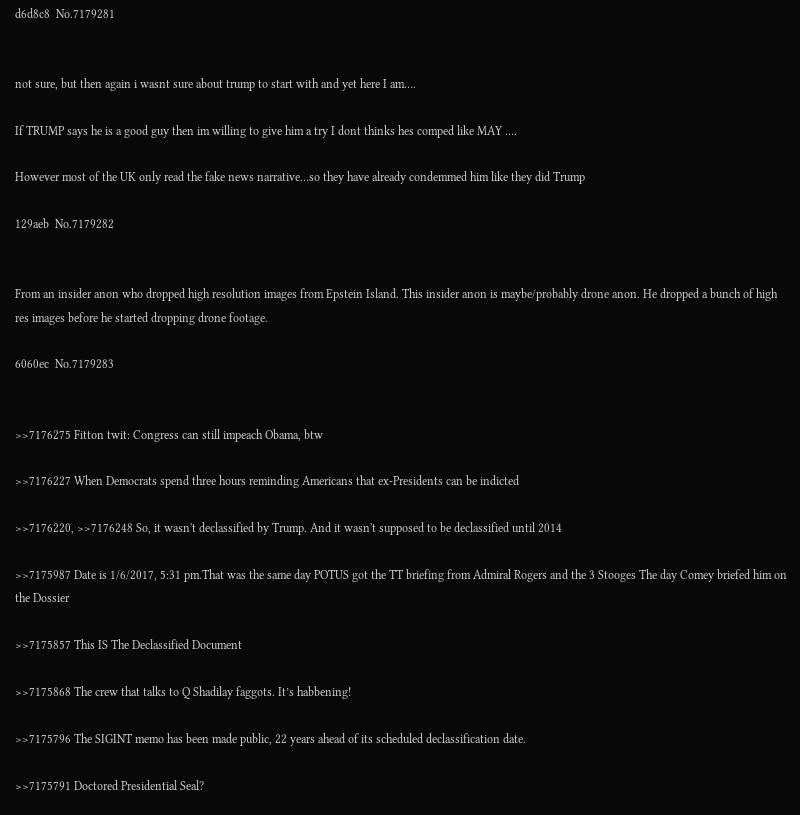d6d8c8  No.7179281


not sure, but then again i wasnt sure about trump to start with and yet here I am….

If TRUMP says he is a good guy then im willing to give him a try I dont thinks hes comped like MAY ….

However most of the UK only read the fake news narrative…so they have already condemmed him like they did Trump

129aeb  No.7179282


From an insider anon who dropped high resolution images from Epstein Island. This insider anon is maybe/probably drone anon. He dropped a bunch of high res images before he started dropping drone footage.

6060ec  No.7179283


>>7176275 Fitton twit: Congress can still impeach Obama, btw

>>7176227 When Democrats spend three hours reminding Americans that ex-Presidents can be indicted

>>7176220, >>7176248 So, it wasn't declassified by Trump. And it wasn't supposed to be declassified until 2014

>>7175987 Date is 1/6/2017, 5:31 pm.That was the same day POTUS got the TT briefing from Admiral Rogers and the 3 Stooges The day Comey briefed him on the Dossier

>>7175857 This IS The Declassified Document

>>7175868 The crew that talks to Q Shadilay faggots. It’s habbening!

>>7175796 The SIGINT memo has been made public, 22 years ahead of its scheduled declassification date.

>>7175791 Doctored Presidential Seal?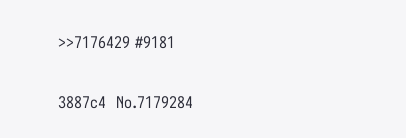>>7176429 #9181

3887c4  No.7179284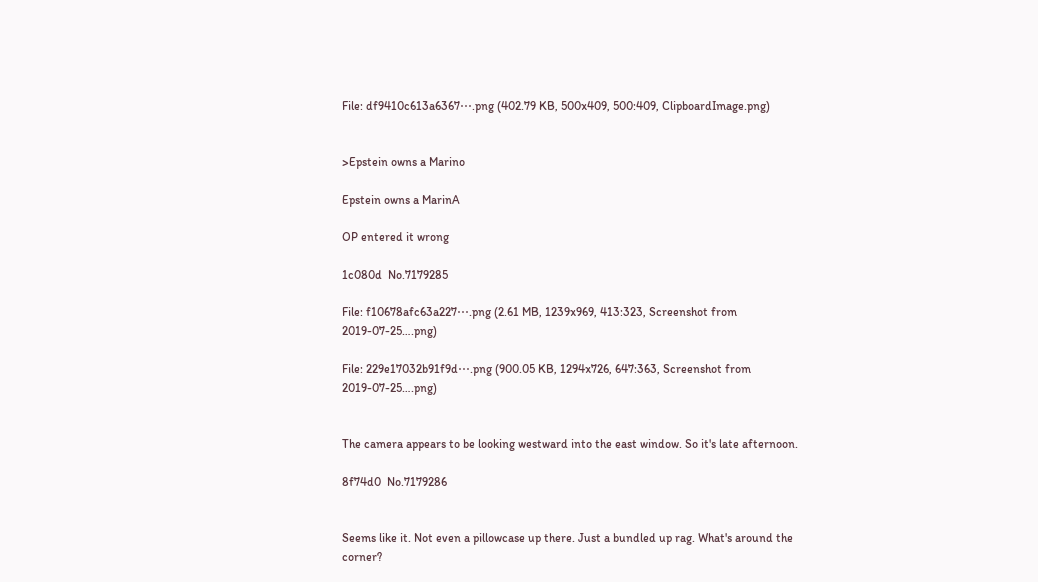File: df9410c613a6367⋯.png (402.79 KB, 500x409, 500:409, ClipboardImage.png)


>Epstein owns a Marino

Epstein owns a MarinA

OP entered it wrong

1c080d  No.7179285

File: f10678afc63a227⋯.png (2.61 MB, 1239x969, 413:323, Screenshot from 2019-07-25….png)

File: 229e17032b91f9d⋯.png (900.05 KB, 1294x726, 647:363, Screenshot from 2019-07-25….png)


The camera appears to be looking westward into the east window. So it's late afternoon.

8f74d0  No.7179286


Seems like it. Not even a pillowcase up there. Just a bundled up rag. What's around the corner?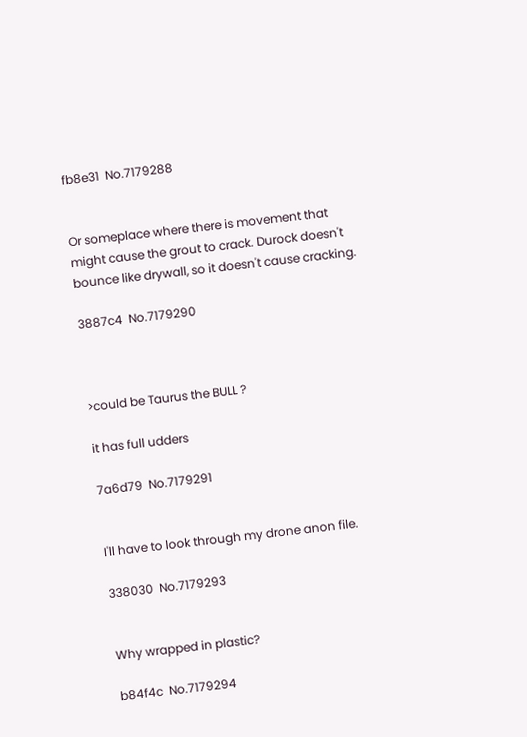fb8e31  No.7179288


Or someplace where there is movement that might cause the grout to crack. Durock doesn't bounce like drywall, so it doesn't cause cracking.

3887c4  No.7179290



>could be Taurus the BULL ?

it has full udders

7a6d79  No.7179291


I'll have to look through my drone anon file.

338030  No.7179293


Why wrapped in plastic?

b84f4c  No.7179294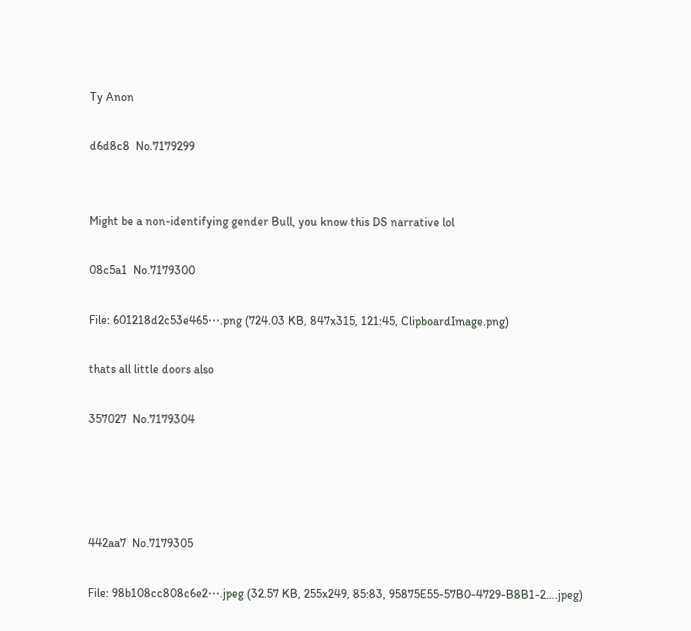Ty Anon

d6d8c8  No.7179299


Might be a non-identifying gender Bull, you know this DS narrative lol

08c5a1  No.7179300

File: 601218d2c53e465⋯.png (724.03 KB, 847x315, 121:45, ClipboardImage.png)

thats all little doors also

357027  No.7179304




442aa7  No.7179305

File: 98b108cc808c6e2⋯.jpeg (32.57 KB, 255x249, 85:83, 95875E55-57B0-4729-B8B1-2….jpeg)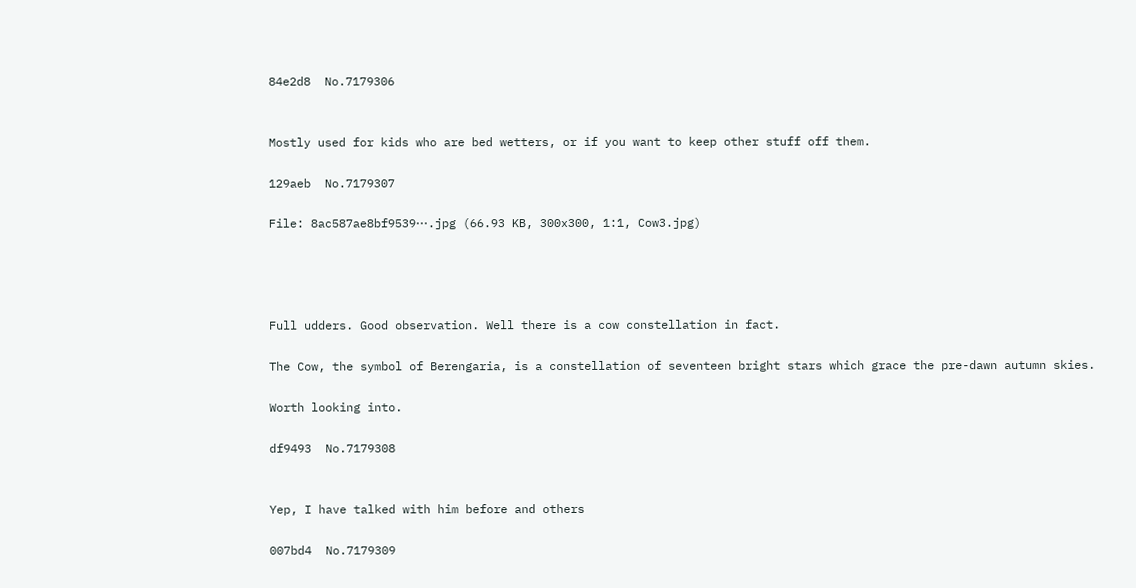84e2d8  No.7179306


Mostly used for kids who are bed wetters, or if you want to keep other stuff off them.

129aeb  No.7179307

File: 8ac587ae8bf9539⋯.jpg (66.93 KB, 300x300, 1:1, Cow3.jpg)




Full udders. Good observation. Well there is a cow constellation in fact.

The Cow, the symbol of Berengaria, is a constellation of seventeen bright stars which grace the pre-dawn autumn skies.

Worth looking into.

df9493  No.7179308


Yep, I have talked with him before and others

007bd4  No.7179309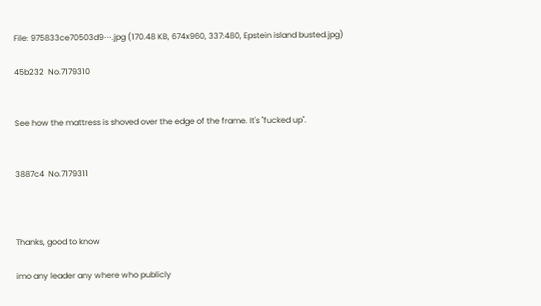File: 975833ce70503d9⋯.jpg (170.48 KB, 674x960, 337:480, Epstein island busted.jpg)

45b232  No.7179310


See how the mattress is shoved over the edge of the frame. It's "fucked up".


3887c4  No.7179311



Thanks, good to know

imo any leader any where who publicly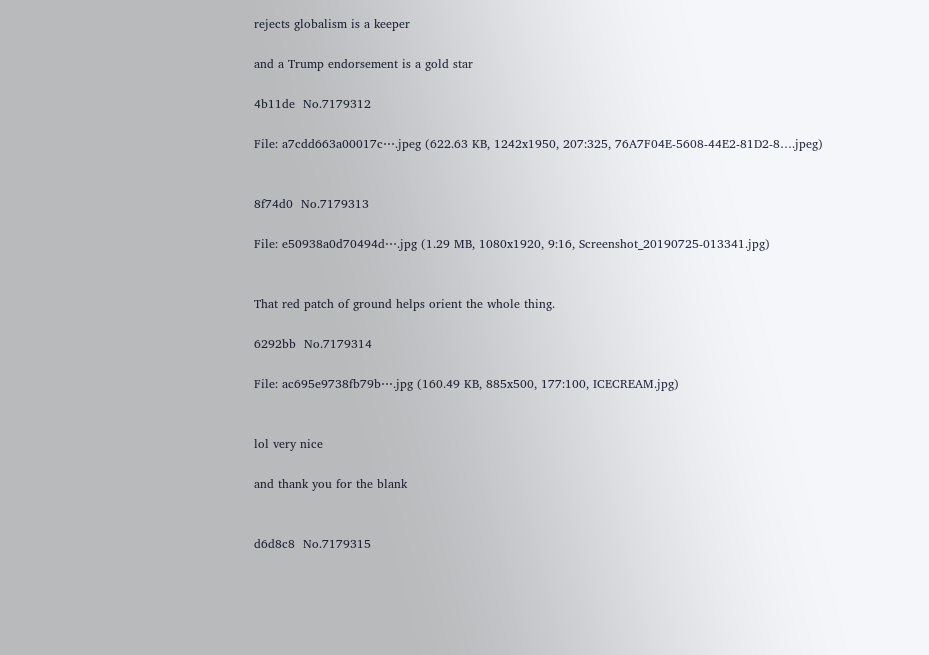rejects globalism is a keeper

and a Trump endorsement is a gold star

4b11de  No.7179312

File: a7cdd663a00017c⋯.jpeg (622.63 KB, 1242x1950, 207:325, 76A7F04E-5608-44E2-81D2-8….jpeg)


8f74d0  No.7179313

File: e50938a0d70494d⋯.jpg (1.29 MB, 1080x1920, 9:16, Screenshot_20190725-013341.jpg)


That red patch of ground helps orient the whole thing.

6292bb  No.7179314

File: ac695e9738fb79b⋯.jpg (160.49 KB, 885x500, 177:100, ICECREAM.jpg)


lol very nice

and thank you for the blank


d6d8c8  No.7179315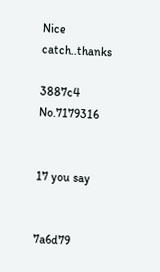Nice catch..thanks

3887c4  No.7179316


17 you say


7a6d79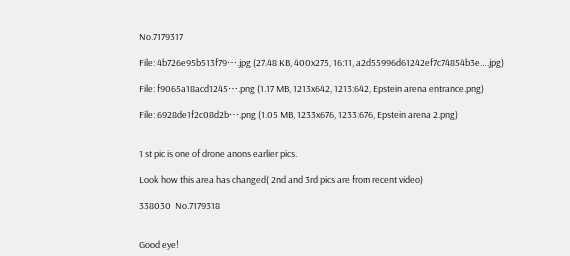No.7179317

File: 4b726e95b513f79⋯.jpg (27.48 KB, 400x275, 16:11, a2d55996d61242ef7c74854b3e….jpg)

File: f9065a18acd1245⋯.png (1.17 MB, 1213x642, 1213:642, Epstein arena entrance.png)

File: 6928de1f2c08d2b⋯.png (1.05 MB, 1233x676, 1233:676, Epstein arena 2.png)


1 st pic is one of drone anons earlier pics.

Look how this area has changed( 2nd and 3rd pics are from recent video)

338030  No.7179318


Good eye!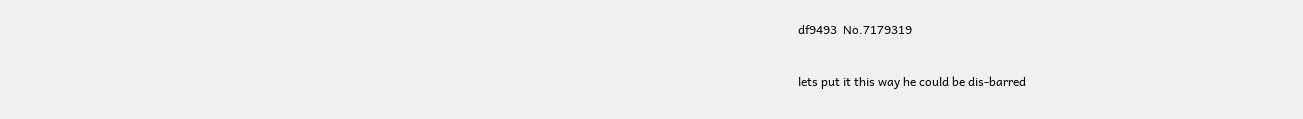df9493  No.7179319


lets put it this way he could be dis-barred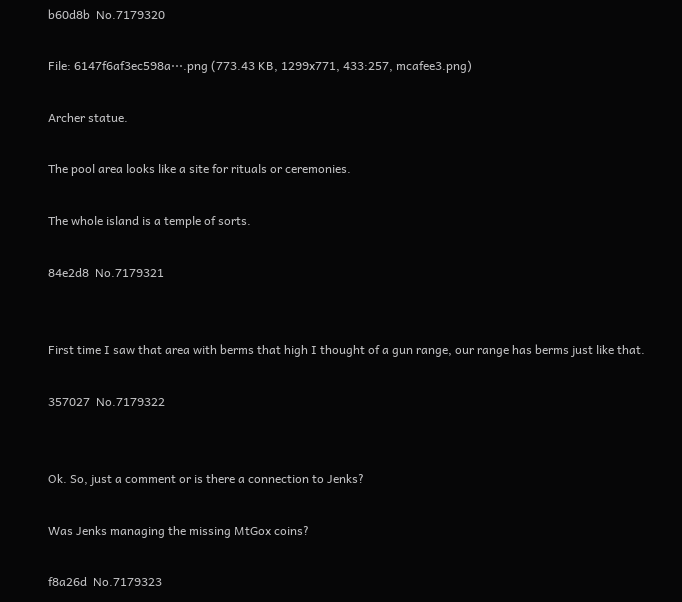b60d8b  No.7179320

File: 6147f6af3ec598a⋯.png (773.43 KB, 1299x771, 433:257, mcafee3.png)

Archer statue.

The pool area looks like a site for rituals or ceremonies.

The whole island is a temple of sorts.

84e2d8  No.7179321


First time I saw that area with berms that high I thought of a gun range, our range has berms just like that.

357027  No.7179322


Ok. So, just a comment or is there a connection to Jenks?

Was Jenks managing the missing MtGox coins?

f8a26d  No.7179323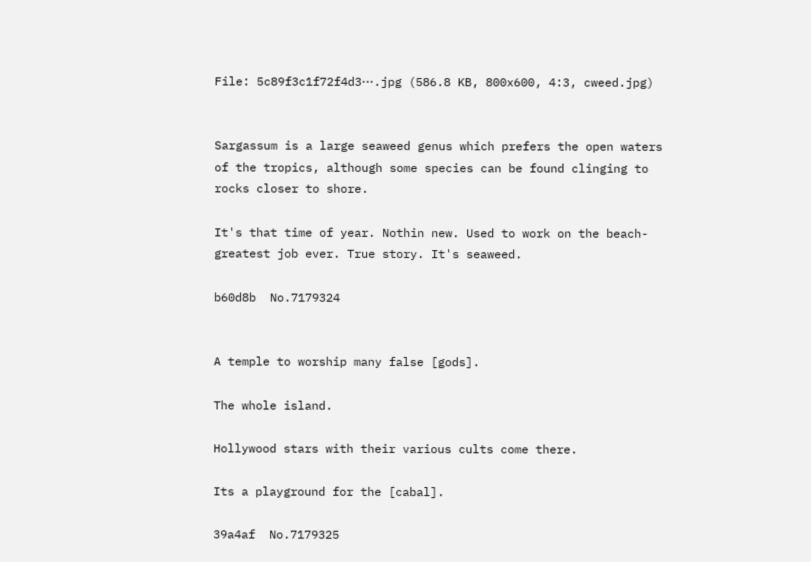File: 5c89f3c1f72f4d3⋯.jpg (586.8 KB, 800x600, 4:3, cweed.jpg)


Sargassum is a large seaweed genus which prefers the open waters of the tropics, although some species can be found clinging to rocks closer to shore.

It's that time of year. Nothin new. Used to work on the beach- greatest job ever. True story. It's seaweed.

b60d8b  No.7179324


A temple to worship many false [gods].

The whole island.

Hollywood stars with their various cults come there.

Its a playground for the [cabal].

39a4af  No.7179325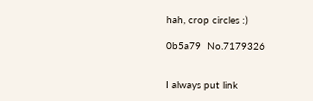hah, crop circles :)

0b5a79  No.7179326


I always put link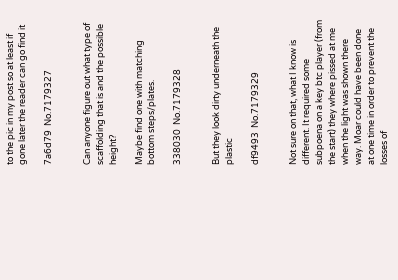to the pic in my post so at least if gone later the reader can go find it

7a6d79  No.7179327


Can anyone figure out what type of scaffolding that is and the possible height?

Maybe find one with matching bottom steps/plates.

338030  No.7179328


But they look dirty underneath the plastic

df9493  No.7179329


Not sure on that, what I know is different. It required some subpoena on a key btc player (from the start) they where pissed at me when the light was shown there way. Moar could have been done at one time in order to prevent the losses of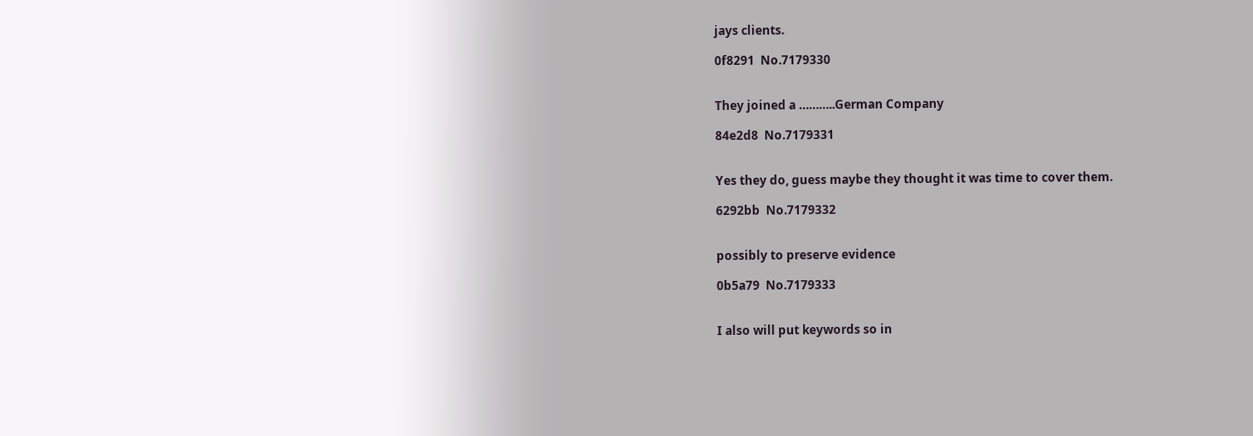jays clients.

0f8291  No.7179330


They joined a ………..German Company

84e2d8  No.7179331


Yes they do, guess maybe they thought it was time to cover them.

6292bb  No.7179332


possibly to preserve evidence

0b5a79  No.7179333


I also will put keywords so in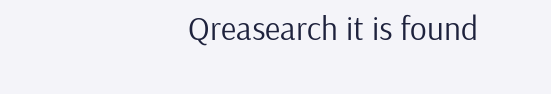Qreasearch it is found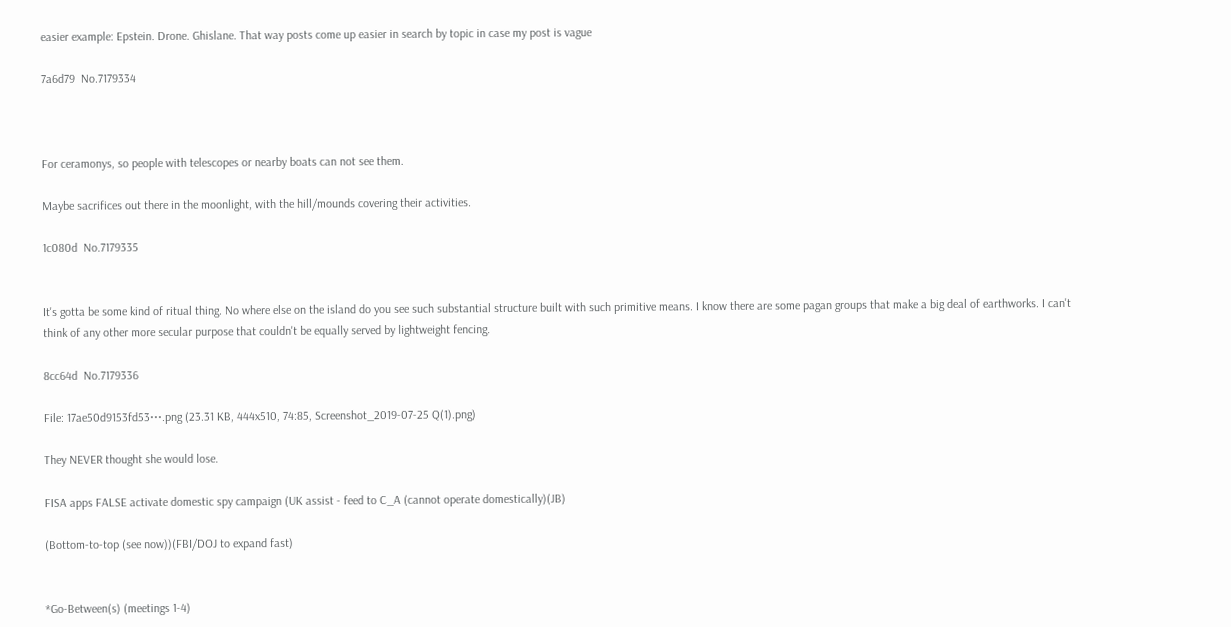easier example: Epstein. Drone. Ghislane. That way posts come up easier in search by topic in case my post is vague

7a6d79  No.7179334



For ceramonys, so people with telescopes or nearby boats can not see them.

Maybe sacrifices out there in the moonlight, with the hill/mounds covering their activities.

1c080d  No.7179335


It's gotta be some kind of ritual thing. No where else on the island do you see such substantial structure built with such primitive means. I know there are some pagan groups that make a big deal of earthworks. I can't think of any other more secular purpose that couldn't be equally served by lightweight fencing.

8cc64d  No.7179336

File: 17ae50d9153fd53⋯.png (23.31 KB, 444x510, 74:85, Screenshot_2019-07-25 Q(1).png)

They NEVER thought she would lose.

FISA apps FALSE activate domestic spy campaign (UK assist - feed to C_A (cannot operate domestically)(JB)

(Bottom-to-top (see now))(FBI/DOJ to expand fast)


*Go-Between(s) (meetings 1-4)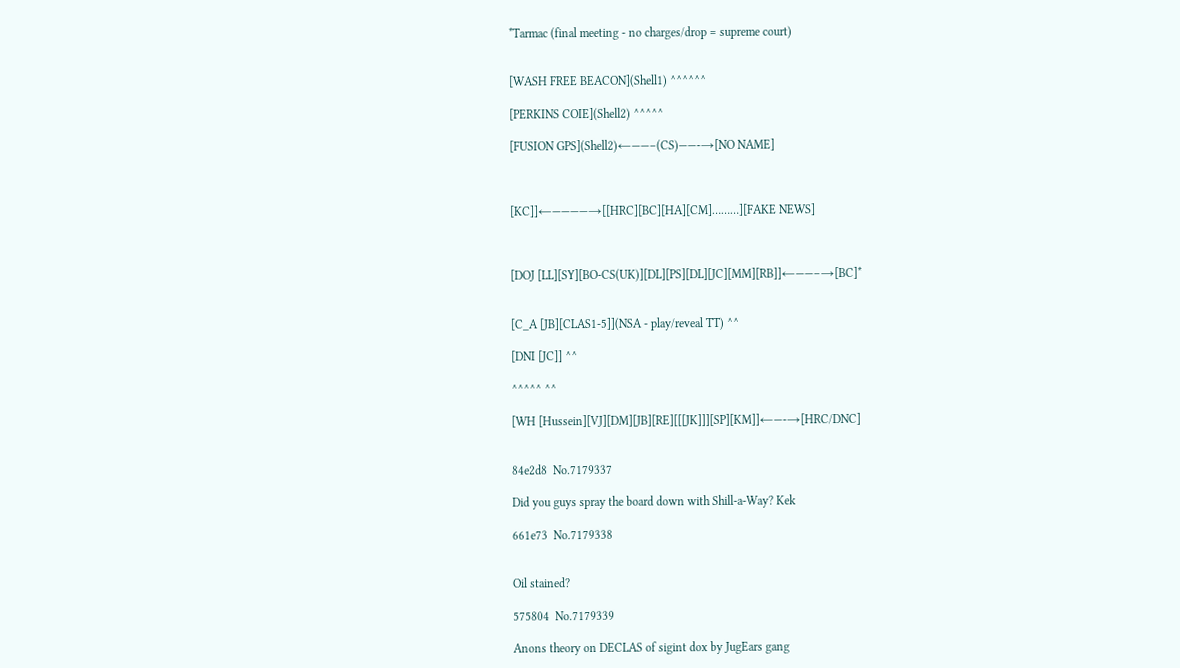*Tarmac (final meeting - no charges/drop = supreme court)


[WASH FREE BEACON](Shell1) ^^^^^^

[PERKINS COIE](Shell2) ^^^^^

[FUSION GPS](Shell2)←——–(CS)——-→[NO NAME]



[KC]]←————→[[HRC][BC][HA][CM]………][FAKE NEWS]



[DOJ [LL][SY][BO-CS(UK)][DL][PS][DL][JC][MM][RB]]←——–→[BC]*


[C_A [JB][CLAS1-5]](NSA - play/reveal TT) ^^

[DNI [JC]] ^^

^^^^^ ^^

[WH [Hussein][VJ][DM][JB][RE][[[JK]]][SP][KM]]←—-→[HRC/DNC]


84e2d8  No.7179337

Did you guys spray the board down with Shill-a-Way? Kek

661e73  No.7179338


Oil stained?

575804  No.7179339

Anons theory on DECLAS of sigint dox by JugEars gang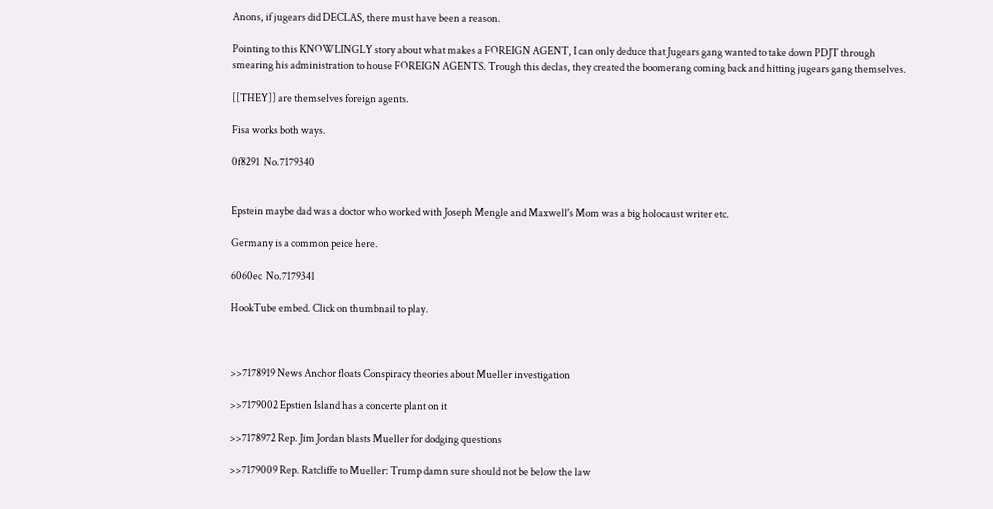Anons, if jugears did DECLAS, there must have been a reason.

Pointing to this KNOWLINGLY story about what makes a FOREIGN AGENT, I can only deduce that Jugears gang wanted to take down PDJT through smearing his administration to house FOREIGN AGENTS. Trough this declas, they created the boomerang coming back and hitting jugears gang themselves.

[[THEY]] are themselves foreign agents.

Fisa works both ways.

0f8291  No.7179340


Epstein maybe dad was a doctor who worked with Joseph Mengle and Maxwell's Mom was a big holocaust writer etc.

Germany is a common peice here.

6060ec  No.7179341

HookTube embed. Click on thumbnail to play.



>>7178919 News Anchor floats Conspiracy theories about Mueller investigation

>>7179002 Epstien Island has a concerte plant on it

>>7178972 Rep. Jim Jordan blasts Mueller for dodging questions

>>7179009 Rep. Ratcliffe to Mueller: Trump damn sure should not be below the law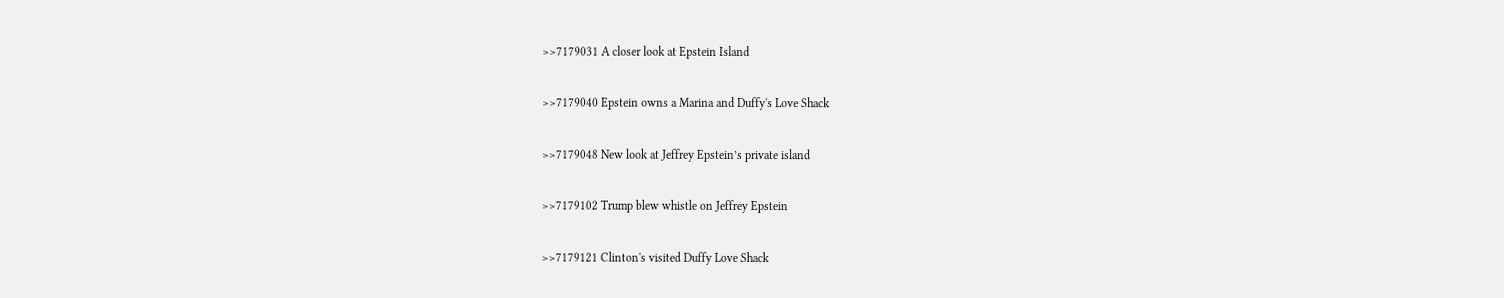>>7179031 A closer look at Epstein Island

>>7179040 Epstein owns a Marina and Duffy's Love Shack

>>7179048 New look at Jeffrey Epstein’s private island

>>7179102 Trump blew whistle on Jeffrey Epstein

>>7179121 Clinton's visited Duffy Love Shack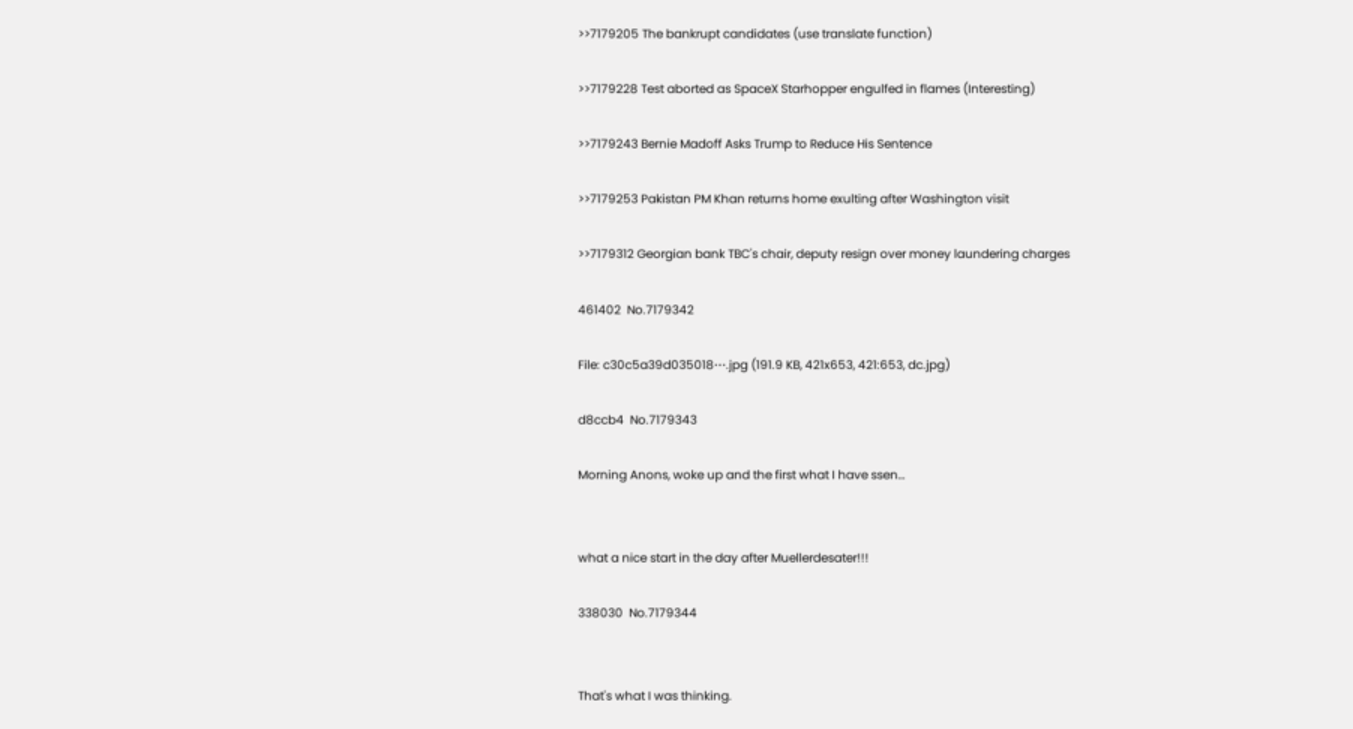>>7179205 The bankrupt candidates (use translate function)

>>7179228 Test aborted as SpaceX Starhopper engulfed in flames (Interesting)

>>7179243 Bernie Madoff Asks Trump to Reduce His Sentence

>>7179253 Pakistan PM Khan returns home exulting after Washington visit

>>7179312 Georgian bank TBC's chair, deputy resign over money laundering charges

461402  No.7179342

File: c30c5a39d035018⋯.jpg (191.9 KB, 421x653, 421:653, dc.jpg)

d8ccb4  No.7179343

Morning Anons, woke up and the first what I have ssen…


what a nice start in the day after Muellerdesater!!!

338030  No.7179344


That's what I was thinking.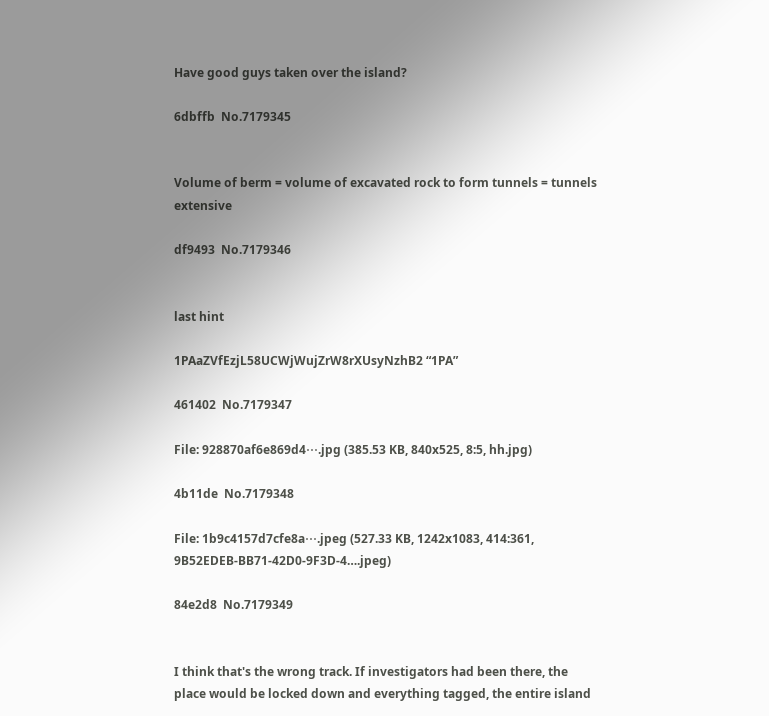Have good guys taken over the island?

6dbffb  No.7179345


Volume of berm = volume of excavated rock to form tunnels = tunnels extensive

df9493  No.7179346


last hint

1PAaZVfEzjL58UCWjWujZrW8rXUsyNzhB2 “1PA”

461402  No.7179347

File: 928870af6e869d4⋯.jpg (385.53 KB, 840x525, 8:5, hh.jpg)

4b11de  No.7179348

File: 1b9c4157d7cfe8a⋯.jpeg (527.33 KB, 1242x1083, 414:361, 9B52EDEB-BB71-42D0-9F3D-4….jpeg)

84e2d8  No.7179349


I think that's the wrong track. If investigators had been there, the place would be locked down and everything tagged, the entire island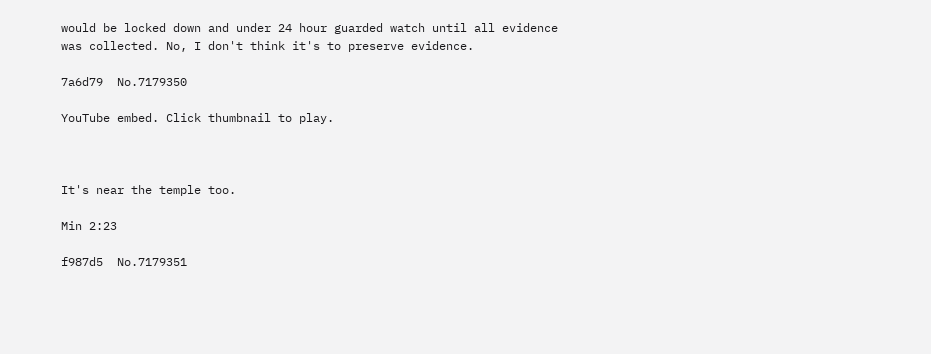would be locked down and under 24 hour guarded watch until all evidence was collected. No, I don't think it's to preserve evidence.

7a6d79  No.7179350

YouTube embed. Click thumbnail to play.



It's near the temple too.

Min 2:23

f987d5  No.7179351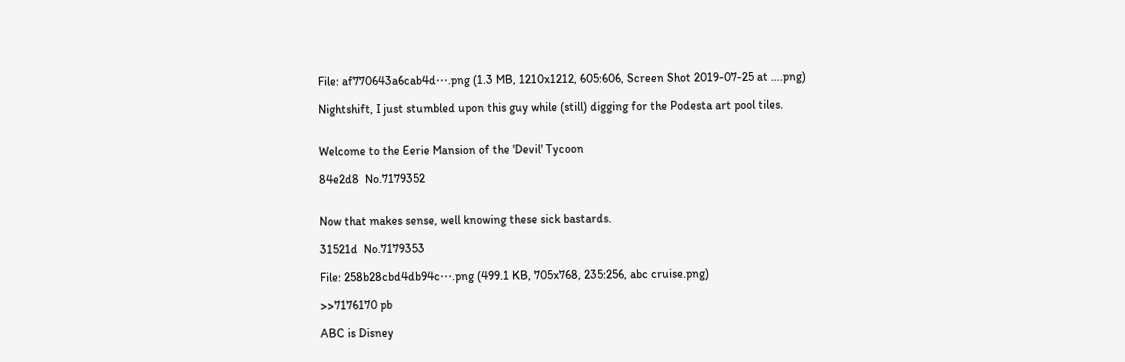File: af770643a6cab4d⋯.png (1.3 MB, 1210x1212, 605:606, Screen Shot 2019-07-25 at ….png)

Nightshift, I just stumbled upon this guy while (still) digging for the Podesta art pool tiles.


Welcome to the Eerie Mansion of the 'Devil' Tycoon

84e2d8  No.7179352


Now that makes sense, well knowing these sick bastards.

31521d  No.7179353

File: 258b28cbd4db94c⋯.png (499.1 KB, 705x768, 235:256, abc cruise.png)

>>7176170 pb

ABC is Disney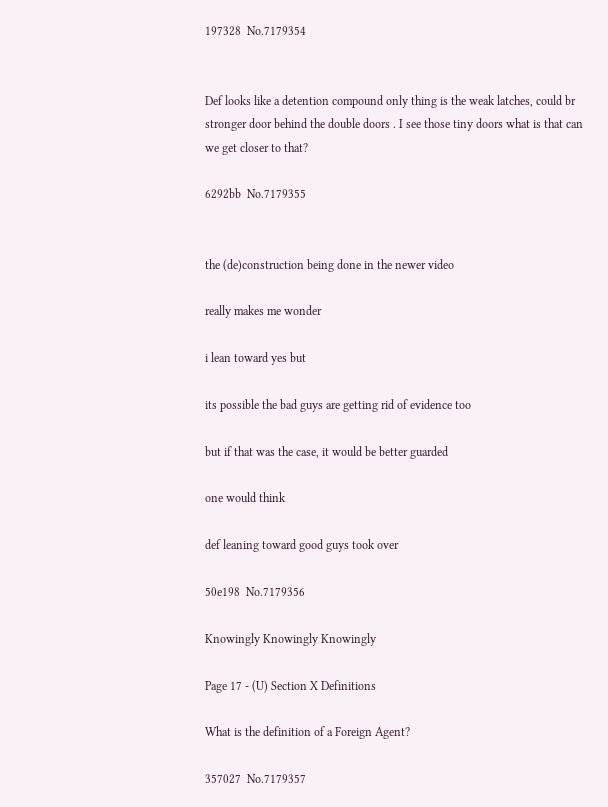197328  No.7179354


Def looks like a detention compound only thing is the weak latches, could br stronger door behind the double doors . I see those tiny doors what is that can we get closer to that?

6292bb  No.7179355


the (de)construction being done in the newer video

really makes me wonder

i lean toward yes but

its possible the bad guys are getting rid of evidence too

but if that was the case, it would be better guarded

one would think

def leaning toward good guys took over

50e198  No.7179356

Knowingly Knowingly Knowingly

Page 17 - (U) Section X Definitions

What is the definition of a Foreign Agent?

357027  No.7179357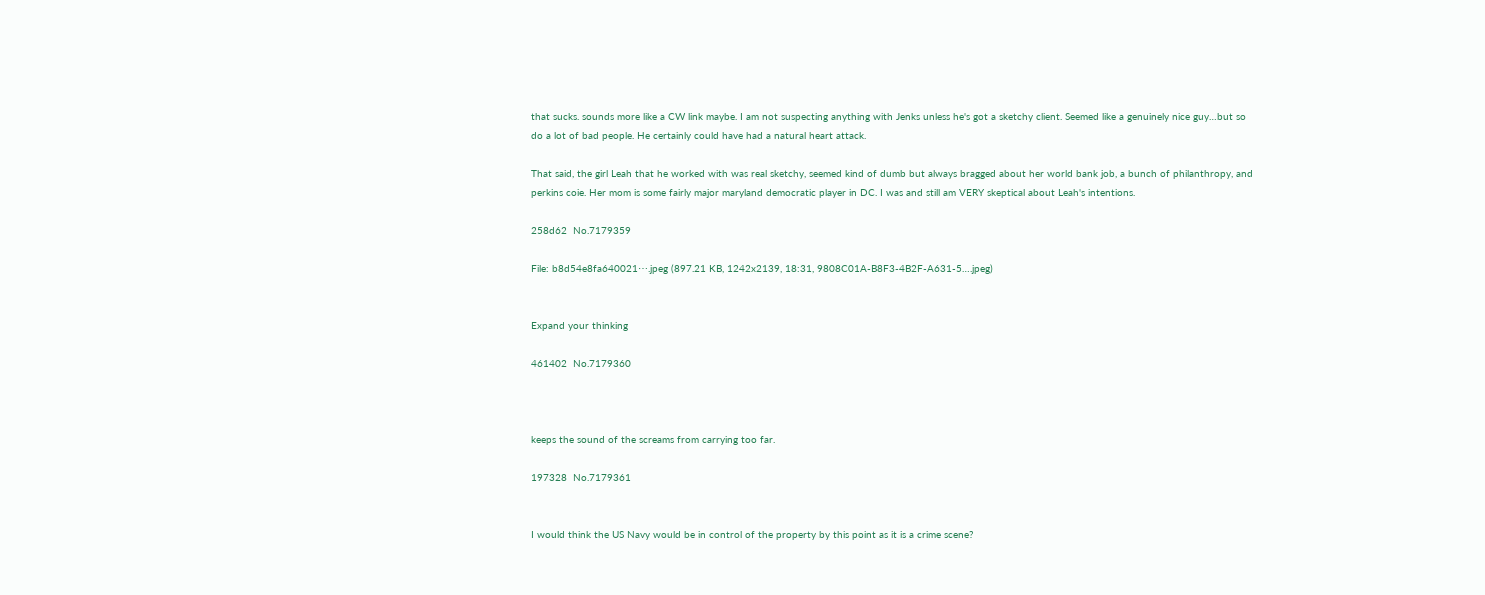that sucks. sounds more like a CW link maybe. I am not suspecting anything with Jenks unless he's got a sketchy client. Seemed like a genuinely nice guy…but so do a lot of bad people. He certainly could have had a natural heart attack.

That said, the girl Leah that he worked with was real sketchy, seemed kind of dumb but always bragged about her world bank job, a bunch of philanthropy, and perkins coie. Her mom is some fairly major maryland democratic player in DC. I was and still am VERY skeptical about Leah's intentions.

258d62  No.7179359

File: b8d54e8fa640021⋯.jpeg (897.21 KB, 1242x2139, 18:31, 9808C01A-B8F3-4B2F-A631-5….jpeg)


Expand your thinking

461402  No.7179360



keeps the sound of the screams from carrying too far.

197328  No.7179361


I would think the US Navy would be in control of the property by this point as it is a crime scene?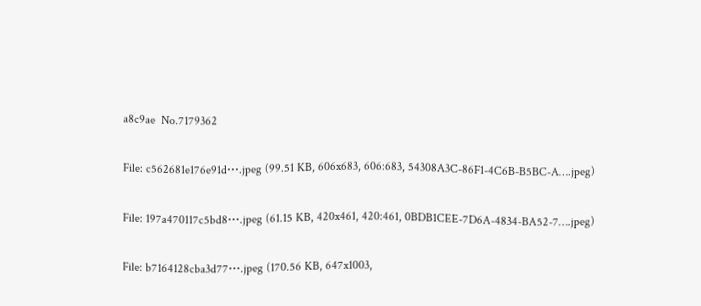a8c9ae  No.7179362

File: c562681e176e91d⋯.jpeg (99.51 KB, 606x683, 606:683, 54308A3C-86F1-4C6B-B5BC-A….jpeg)

File: 197a470117c5bd8⋯.jpeg (61.15 KB, 420x461, 420:461, 0BDB1CEE-7D6A-4834-BA52-7….jpeg)

File: b7164128cba3d77⋯.jpeg (170.56 KB, 647x1003,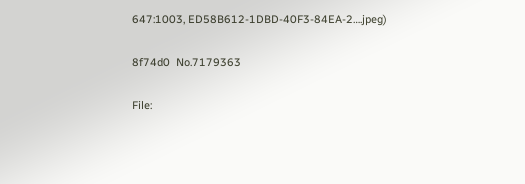647:1003, ED58B612-1DBD-40F3-84EA-2….jpeg)

8f74d0  No.7179363

File: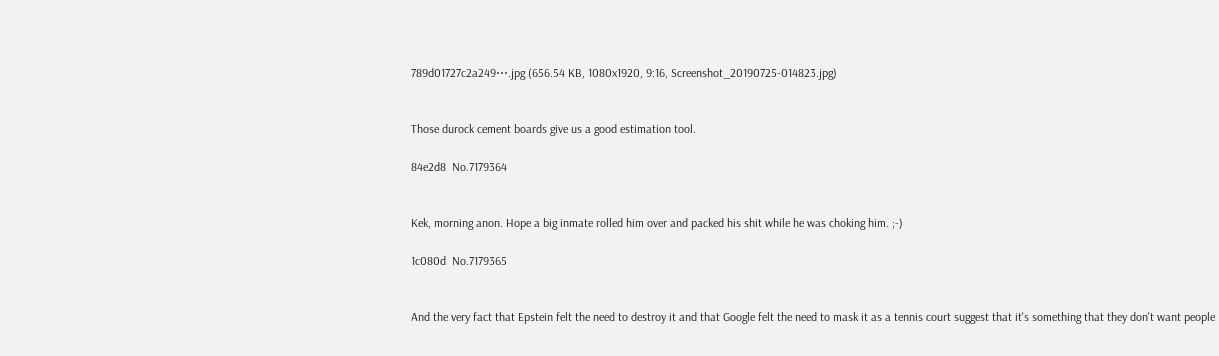789d01727c2a249⋯.jpg (656.54 KB, 1080x1920, 9:16, Screenshot_20190725-014823.jpg)


Those durock cement boards give us a good estimation tool.

84e2d8  No.7179364


Kek, morning anon. Hope a big inmate rolled him over and packed his shit while he was choking him. ;-)

1c080d  No.7179365


And the very fact that Epstein felt the need to destroy it and that Google felt the need to mask it as a tennis court suggest that it's something that they don't want people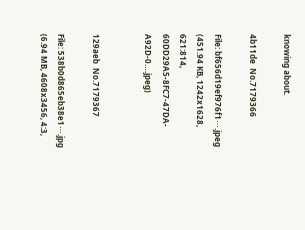knowing about.

4b11de  No.7179366

File: bf656d19ef976f1⋯.jpeg (451.94 KB, 1242x1628, 621:814, 60DD29A5-8FC7-47DA-A92D-0….jpeg)


129aeb  No.7179367

File: 538b0d865eb38e1⋯.jpg (6.94 MB, 4608x3456, 4:3,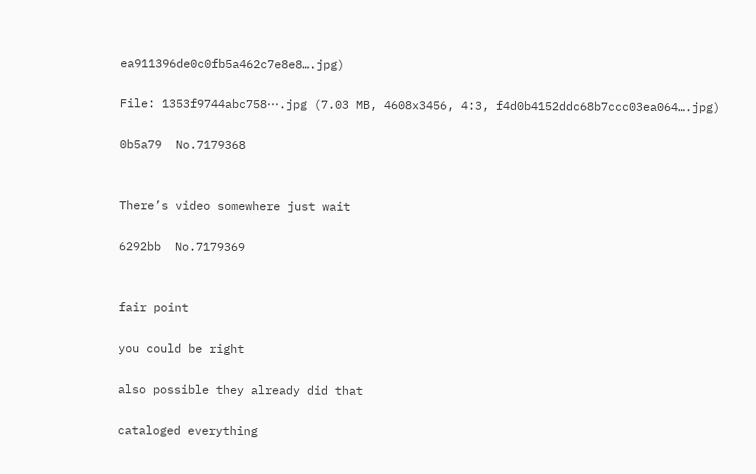ea911396de0c0fb5a462c7e8e8….jpg)

File: 1353f9744abc758⋯.jpg (7.03 MB, 4608x3456, 4:3, f4d0b4152ddc68b7ccc03ea064….jpg)

0b5a79  No.7179368


There’s video somewhere just wait

6292bb  No.7179369


fair point

you could be right

also possible they already did that

cataloged everything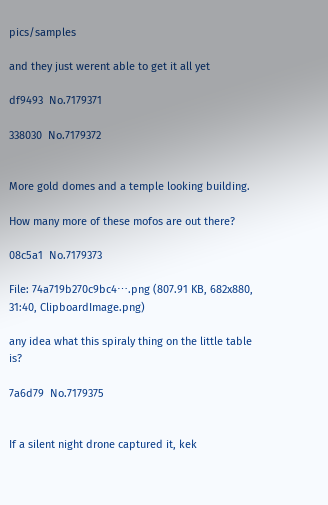pics/samples

and they just werent able to get it all yet

df9493  No.7179371

338030  No.7179372


More gold domes and a temple looking building.

How many more of these mofos are out there?

08c5a1  No.7179373

File: 74a719b270c9bc4⋯.png (807.91 KB, 682x880, 31:40, ClipboardImage.png)

any idea what this spiraly thing on the little table is?

7a6d79  No.7179375


If a silent night drone captured it, kek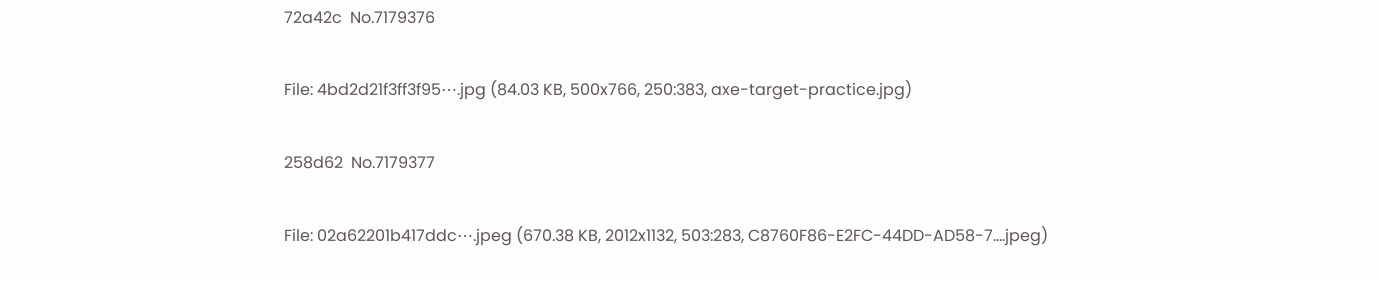72a42c  No.7179376

File: 4bd2d21f3ff3f95⋯.jpg (84.03 KB, 500x766, 250:383, axe-target-practice.jpg)

258d62  No.7179377

File: 02a62201b417ddc⋯.jpeg (670.38 KB, 2012x1132, 503:283, C8760F86-E2FC-44DD-AD58-7….jpeg)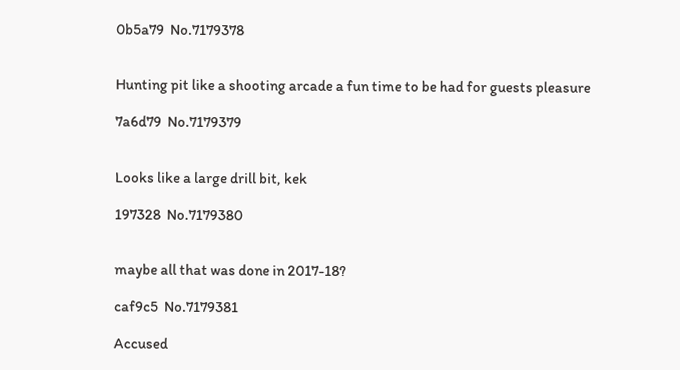0b5a79  No.7179378


Hunting pit like a shooting arcade a fun time to be had for guests pleasure

7a6d79  No.7179379


Looks like a large drill bit, kek

197328  No.7179380


maybe all that was done in 2017-18?

caf9c5  No.7179381

Accused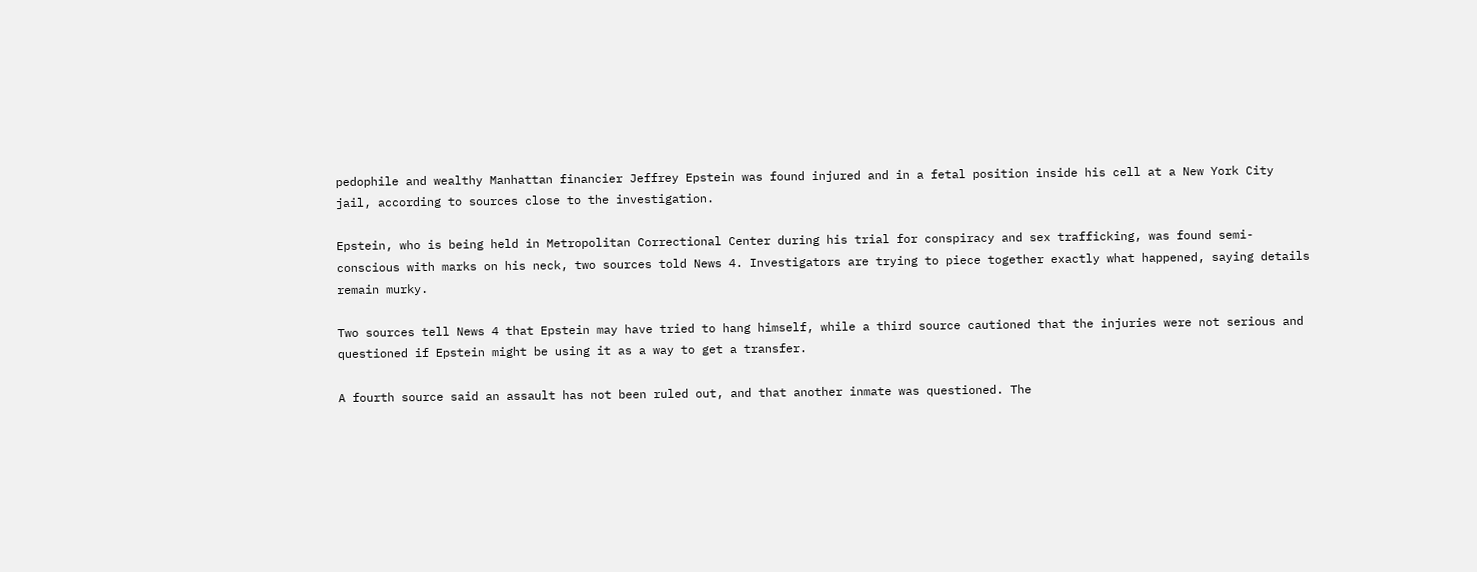pedophile and wealthy Manhattan financier Jeffrey Epstein was found injured and in a fetal position inside his cell at a New York City jail, according to sources close to the investigation.

Epstein, who is being held in Metropolitan Correctional Center during his trial for conspiracy and sex trafficking, was found semi-conscious with marks on his neck, two sources told News 4. Investigators are trying to piece together exactly what happened, saying details remain murky.

Two sources tell News 4 that Epstein may have tried to hang himself, while a third source cautioned that the injuries were not serious and questioned if Epstein might be using it as a way to get a transfer.

A fourth source said an assault has not been ruled out, and that another inmate was questioned. The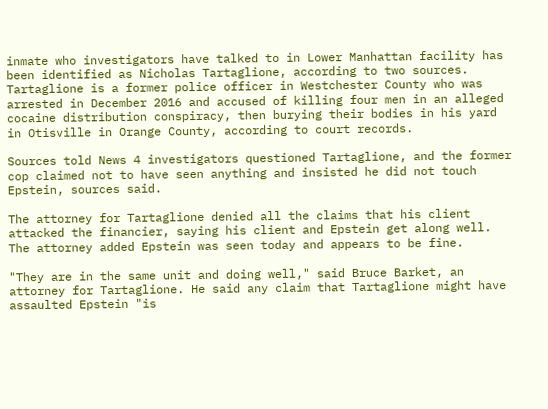inmate who investigators have talked to in Lower Manhattan facility has been identified as Nicholas Tartaglione, according to two sources. Tartaglione is a former police officer in Westchester County who was arrested in December 2016 and accused of killing four men in an alleged cocaine distribution conspiracy, then burying their bodies in his yard in Otisville in Orange County, according to court records.

Sources told News 4 investigators questioned Tartaglione, and the former cop claimed not to have seen anything and insisted he did not touch Epstein, sources said.

The attorney for Tartaglione denied all the claims that his client attacked the financier, saying his client and Epstein get along well. The attorney added Epstein was seen today and appears to be fine.

"They are in the same unit and doing well," said Bruce Barket, an attorney for Tartaglione. He said any claim that Tartaglione might have assaulted Epstein "is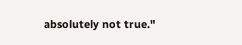absolutely not true."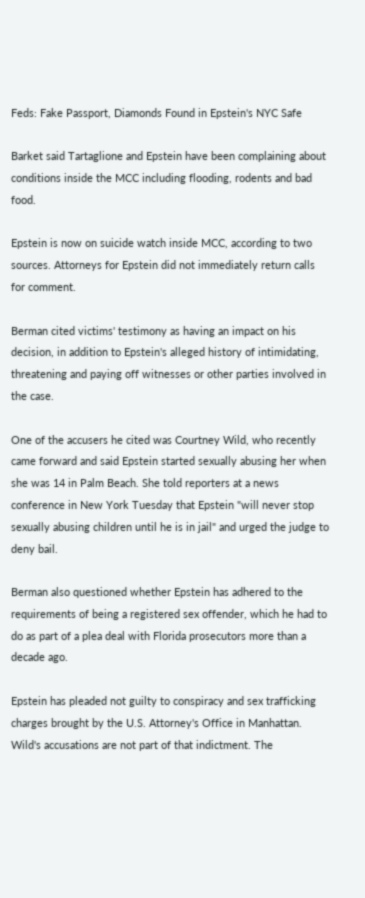Feds: Fake Passport, Diamonds Found in Epstein's NYC Safe

Barket said Tartaglione and Epstein have been complaining about conditions inside the MCC including flooding, rodents and bad food.

Epstein is now on suicide watch inside MCC, according to two sources. Attorneys for Epstein did not immediately return calls for comment.

Berman cited victims' testimony as having an impact on his decision, in addition to Epstein's alleged history of intimidating, threatening and paying off witnesses or other parties involved in the case.

One of the accusers he cited was Courtney Wild, who recently came forward and said Epstein started sexually abusing her when she was 14 in Palm Beach. She told reporters at a news conference in New York Tuesday that Epstein "will never stop sexually abusing children until he is in jail" and urged the judge to deny bail.

Berman also questioned whether Epstein has adhered to the requirements of being a registered sex offender, which he had to do as part of a plea deal with Florida prosecutors more than a decade ago.

Epstein has pleaded not guilty to conspiracy and sex trafficking charges brought by the U.S. Attorney's Office in Manhattan. Wild's accusations are not part of that indictment. The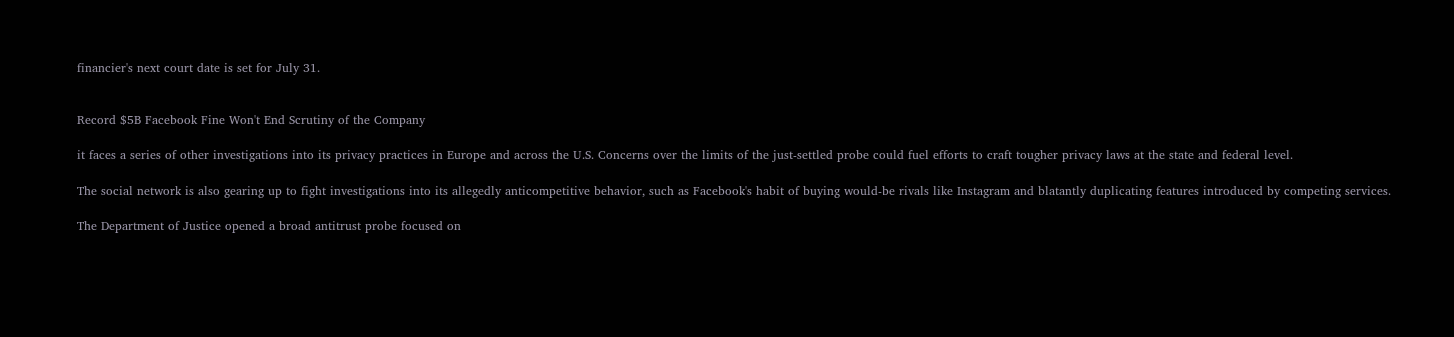financier's next court date is set for July 31.


Record $5B Facebook Fine Won't End Scrutiny of the Company

it faces a series of other investigations into its privacy practices in Europe and across the U.S. Concerns over the limits of the just-settled probe could fuel efforts to craft tougher privacy laws at the state and federal level.

The social network is also gearing up to fight investigations into its allegedly anticompetitive behavior, such as Facebook's habit of buying would-be rivals like Instagram and blatantly duplicating features introduced by competing services.

The Department of Justice opened a broad antitrust probe focused on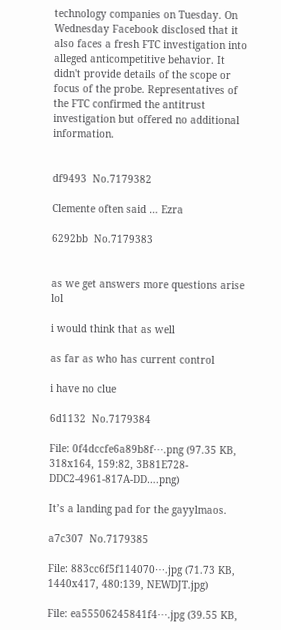technology companies on Tuesday. On Wednesday Facebook disclosed that it also faces a fresh FTC investigation into alleged anticompetitive behavior. It didn't provide details of the scope or focus of the probe. Representatives of the FTC confirmed the antitrust investigation but offered no additional information.


df9493  No.7179382

Clemente often said … Ezra

6292bb  No.7179383


as we get answers more questions arise lol

i would think that as well

as far as who has current control

i have no clue

6d1132  No.7179384

File: 0f4dccfe6a89b8f⋯.png (97.35 KB, 318x164, 159:82, 3B81E728-DDC2-4961-817A-DD….png)

It’s a landing pad for the gayylmaos.

a7c307  No.7179385

File: 883cc6f5f114070⋯.jpg (71.73 KB, 1440x417, 480:139, NEWDJT.jpg)

File: ea55506245841f4⋯.jpg (39.55 KB,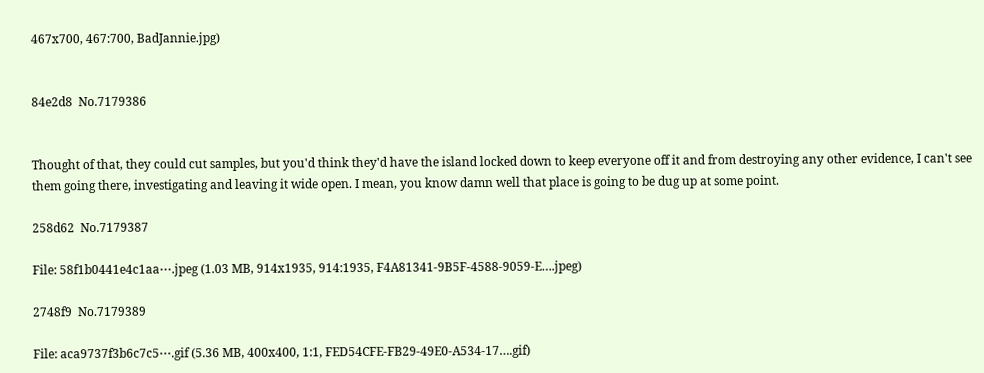467x700, 467:700, BadJannie.jpg)


84e2d8  No.7179386


Thought of that, they could cut samples, but you'd think they'd have the island locked down to keep everyone off it and from destroying any other evidence, I can't see them going there, investigating and leaving it wide open. I mean, you know damn well that place is going to be dug up at some point.

258d62  No.7179387

File: 58f1b0441e4c1aa⋯.jpeg (1.03 MB, 914x1935, 914:1935, F4A81341-9B5F-4588-9059-E….jpeg)

2748f9  No.7179389

File: aca9737f3b6c7c5⋯.gif (5.36 MB, 400x400, 1:1, FED54CFE-FB29-49E0-A534-17….gif)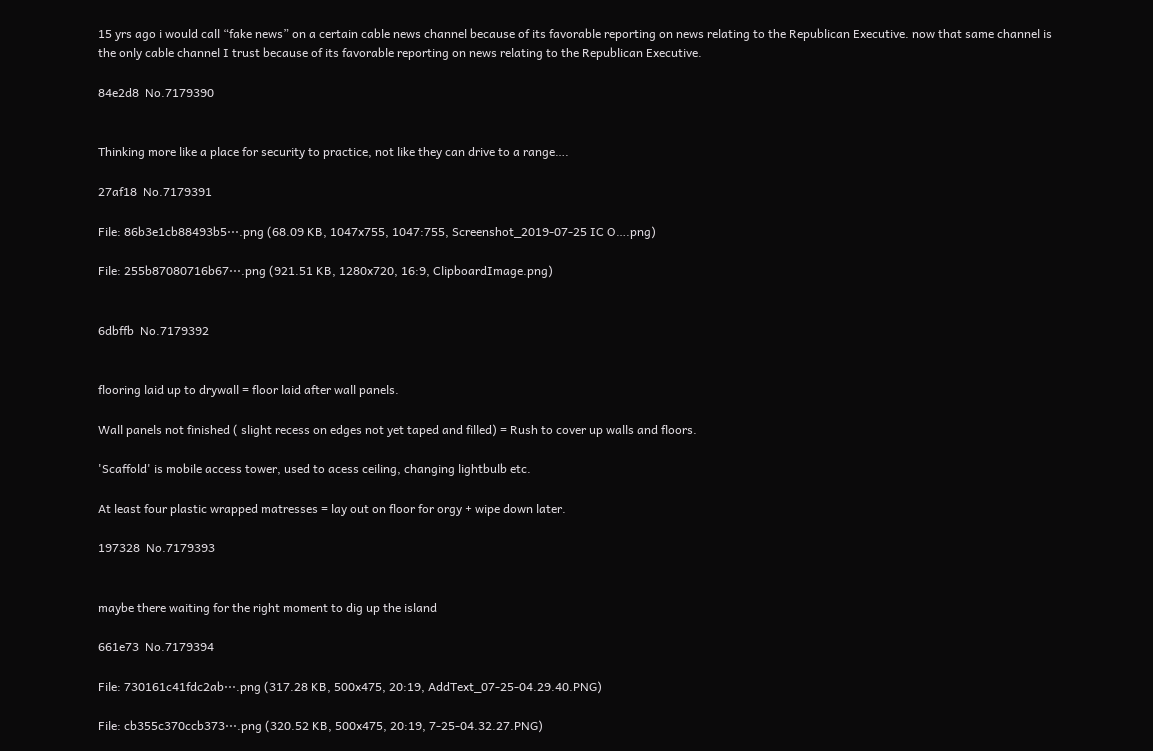15 yrs ago i would call “fake news” on a certain cable news channel because of its favorable reporting on news relating to the Republican Executive. now that same channel is the only cable channel I trust because of its favorable reporting on news relating to the Republican Executive.

84e2d8  No.7179390


Thinking more like a place for security to practice, not like they can drive to a range….

27af18  No.7179391

File: 86b3e1cb88493b5⋯.png (68.09 KB, 1047x755, 1047:755, Screenshot_2019-07-25 IC O….png)

File: 255b87080716b67⋯.png (921.51 KB, 1280x720, 16:9, ClipboardImage.png)


6dbffb  No.7179392


flooring laid up to drywall = floor laid after wall panels.

Wall panels not finished ( slight recess on edges not yet taped and filled) = Rush to cover up walls and floors.

'Scaffold' is mobile access tower, used to acess ceiling, changing lightbulb etc.

At least four plastic wrapped matresses = lay out on floor for orgy + wipe down later.

197328  No.7179393


maybe there waiting for the right moment to dig up the island

661e73  No.7179394

File: 730161c41fdc2ab⋯.png (317.28 KB, 500x475, 20:19, AddText_07-25-04.29.40.PNG)

File: cb355c370ccb373⋯.png (320.52 KB, 500x475, 20:19, 7-25-04.32.27.PNG)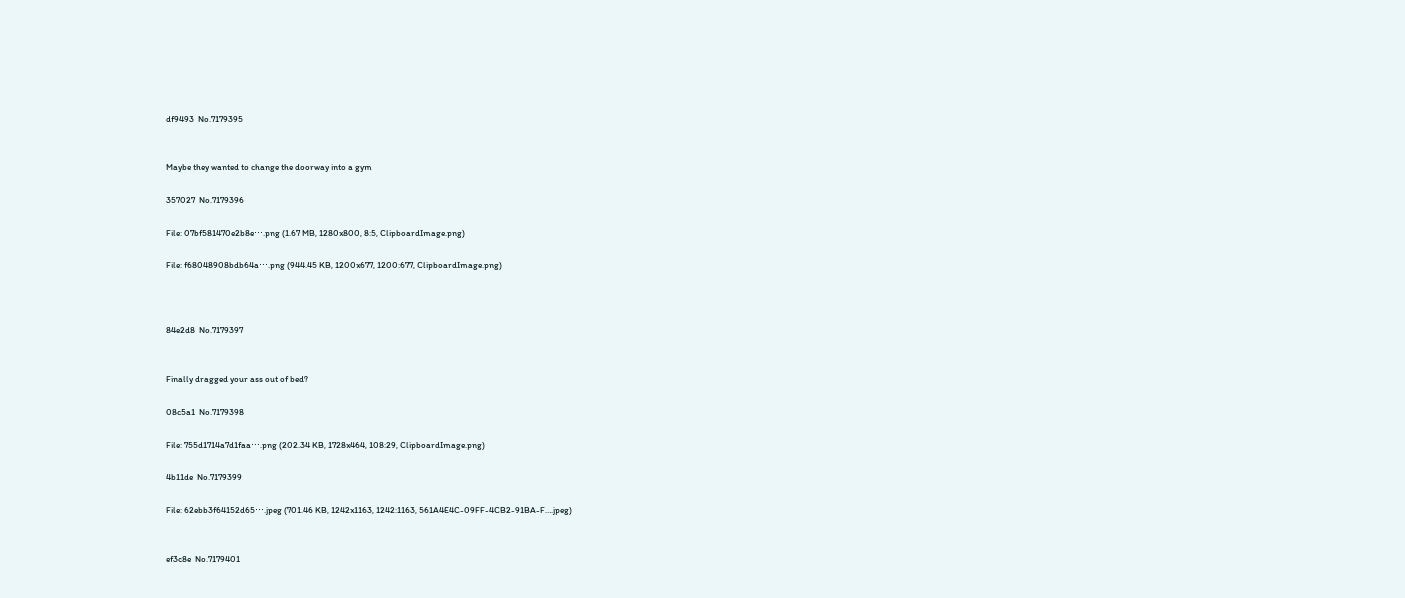df9493  No.7179395


Maybe they wanted to change the doorway into a gym

357027  No.7179396

File: 07bf581470e2b8e⋯.png (1.67 MB, 1280x800, 8:5, ClipboardImage.png)

File: f68048908bdb64a⋯.png (944.45 KB, 1200x677, 1200:677, ClipboardImage.png)



84e2d8  No.7179397


Finally dragged your ass out of bed?

08c5a1  No.7179398

File: 755d1714a7d1faa⋯.png (202.34 KB, 1728x464, 108:29, ClipboardImage.png)

4b11de  No.7179399

File: 62ebb3f64152d65⋯.jpeg (701.46 KB, 1242x1163, 1242:1163, 561A4E4C-09FF-4CB2-91BA-F….jpeg)


ef3c8e  No.7179401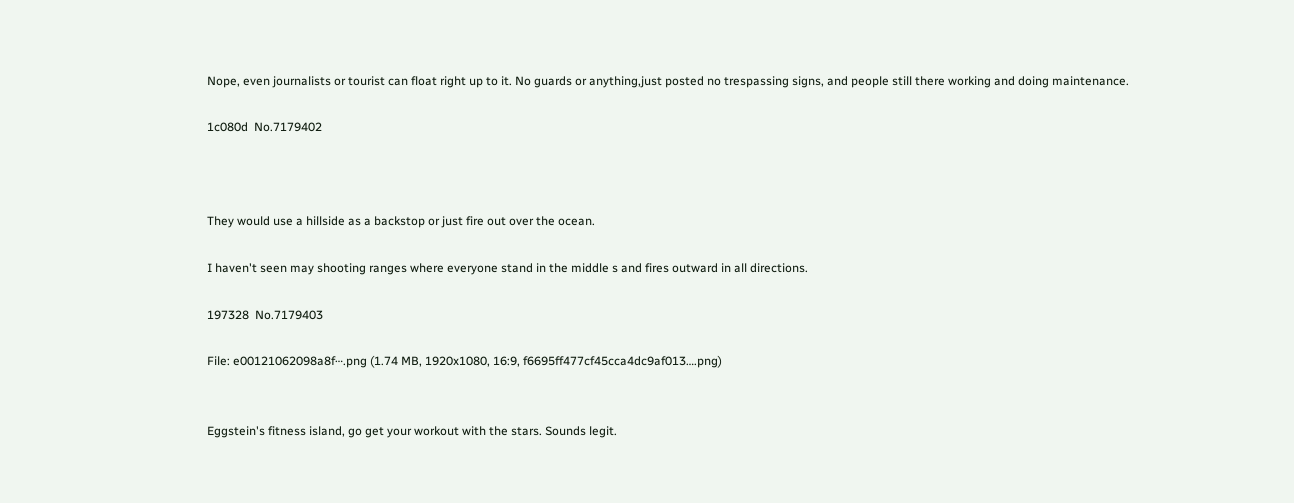Nope, even journalists or tourist can float right up to it. No guards or anything,just posted no trespassing signs, and people still there working and doing maintenance.

1c080d  No.7179402



They would use a hillside as a backstop or just fire out over the ocean.

I haven't seen may shooting ranges where everyone stand in the middle s and fires outward in all directions.

197328  No.7179403

File: e00121062098a8f⋯.png (1.74 MB, 1920x1080, 16:9, f6695ff477cf45cca4dc9af013….png)


Eggstein's fitness island, go get your workout with the stars. Sounds legit.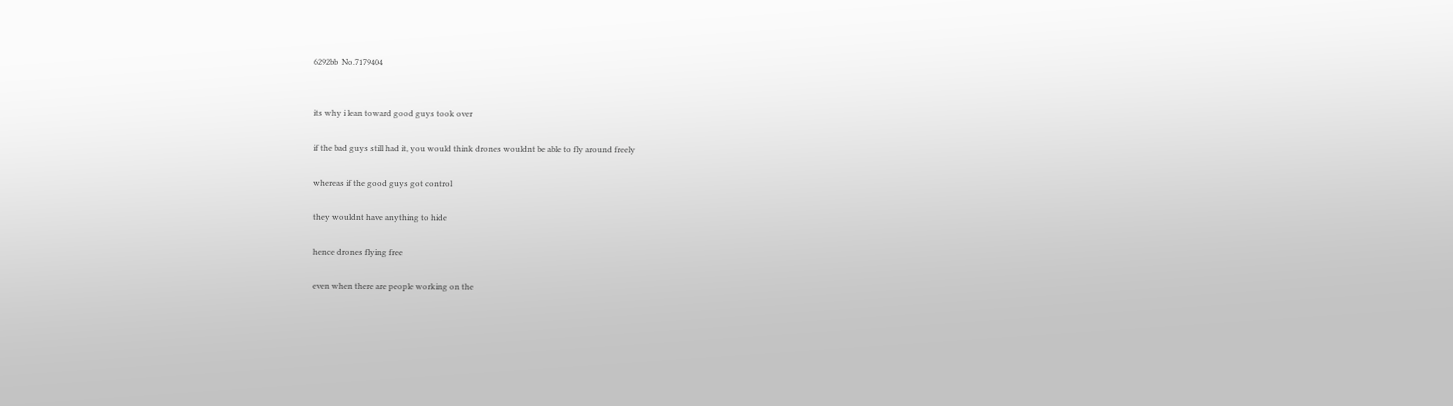6292bb  No.7179404


its why i lean toward good guys took over

if the bad guys still had it, you would think drones wouldnt be able to fly around freely

whereas if the good guys got control

they wouldnt have anything to hide

hence drones flying free

even when there are people working on the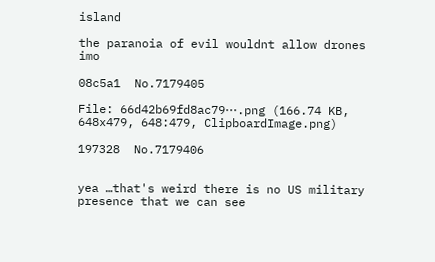island

the paranoia of evil wouldnt allow drones imo

08c5a1  No.7179405

File: 66d42b69fd8ac79⋯.png (166.74 KB, 648x479, 648:479, ClipboardImage.png)

197328  No.7179406


yea …that's weird there is no US military presence that we can see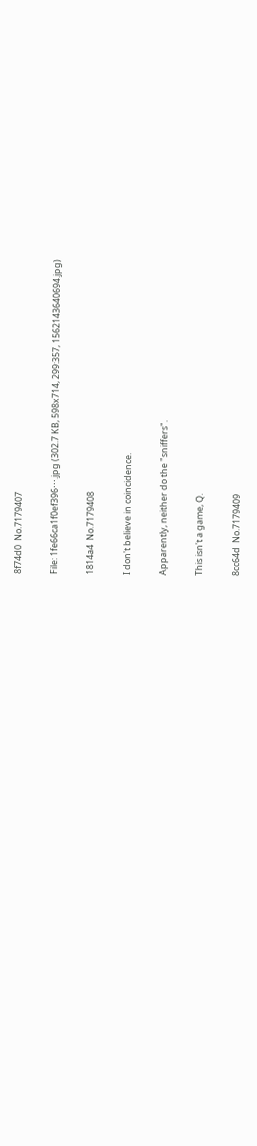8f74d0  No.7179407

File: 1fe66ca1f0ef396⋯.jpg (302.7 KB, 598x714, 299:357, 1562143640694.jpg)

1814a4  No.7179408

I don't believe in coincidence.

Apparently, neither do the "sniffers".

This isn't a game, Q.

8cc64d  No.7179409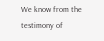We know from the testimony of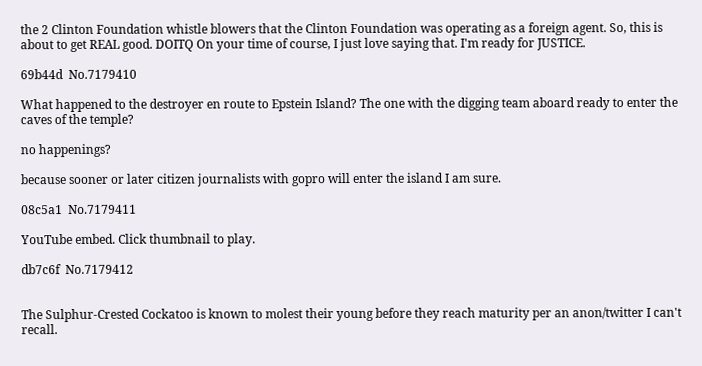the 2 Clinton Foundation whistle blowers that the Clinton Foundation was operating as a foreign agent. So, this is about to get REAL good. DOITQ On your time of course, I just love saying that. I'm ready for JUSTICE.

69b44d  No.7179410

What happened to the destroyer en route to Epstein Island? The one with the digging team aboard ready to enter the caves of the temple?

no happenings?

because sooner or later citizen journalists with gopro will enter the island I am sure.

08c5a1  No.7179411

YouTube embed. Click thumbnail to play.

db7c6f  No.7179412


The Sulphur-Crested Cockatoo is known to molest their young before they reach maturity per an anon/twitter I can't recall.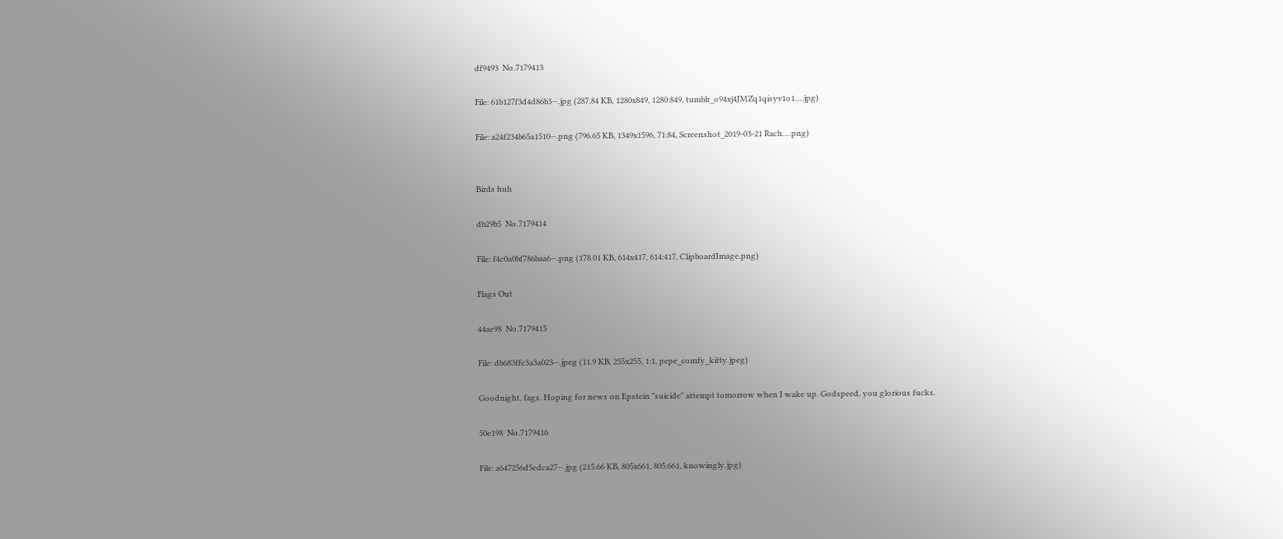df9493  No.7179413

File: 61b127f3d4d86b3⋯.jpg (287.84 KB, 1280x849, 1280:849, tumblr_o94xj4JMZq1qisyv1o1….jpg)

File: a24f234b65a1510⋯.png (796.65 KB, 1349x1596, 71:84, Screenshot_2019-03-21 Rach….png)


Birds huh

db29b5  No.7179414

File: f4c0a0bf786baa6⋯.png (178.01 KB, 614x417, 614:417, ClipboardImage.png)

Flags Out

44ae98  No.7179415

File: db683ffc3a3a023⋯.jpeg (11.9 KB, 255x255, 1:1, pepe_comfy_kitty.jpeg)

Goodnight, fags. Hoping for news on Epstein "suicide" attempt tomorrow when I wake up. Godspeed, you glorious fucks.

50e198  No.7179416

File: a647256d5edca27⋯.jpg (215.66 KB, 805x661, 805:661, knowingly.jpg)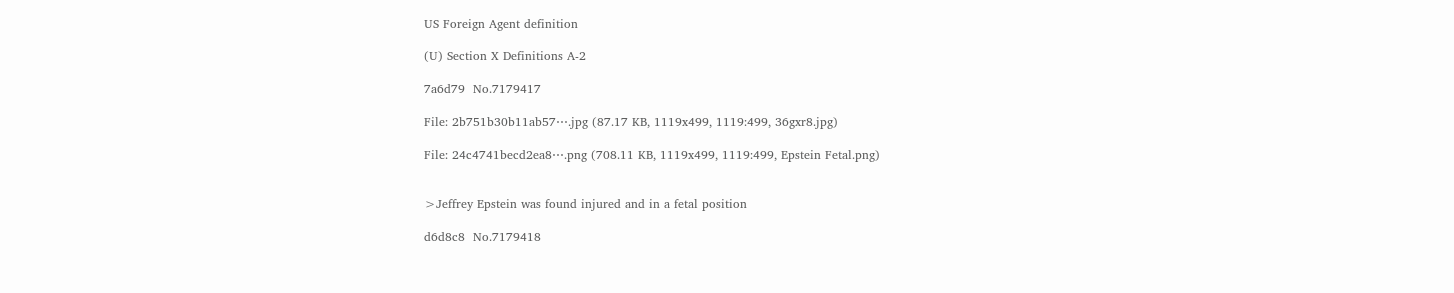US Foreign Agent definition

(U) Section X Definitions A-2

7a6d79  No.7179417

File: 2b751b30b11ab57⋯.jpg (87.17 KB, 1119x499, 1119:499, 36gxr8.jpg)

File: 24c4741becd2ea8⋯.png (708.11 KB, 1119x499, 1119:499, Epstein Fetal.png)


>Jeffrey Epstein was found injured and in a fetal position

d6d8c8  No.7179418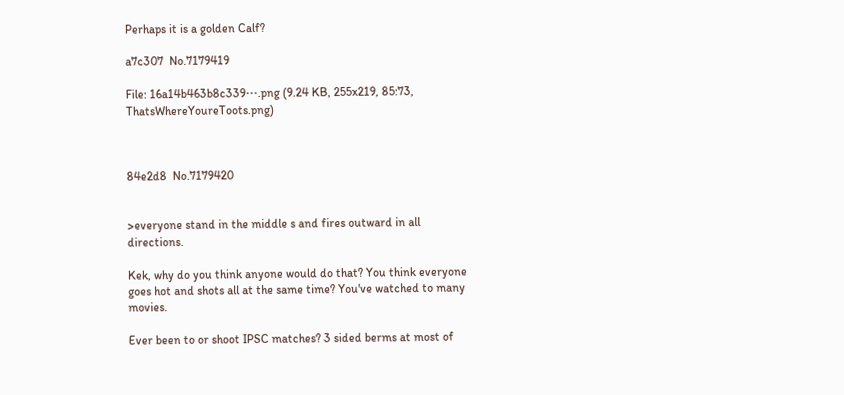Perhaps it is a golden Calf?

a7c307  No.7179419

File: 16a14b463b8c339⋯.png (9.24 KB, 255x219, 85:73, ThatsWhereYoureToots.png)



84e2d8  No.7179420


>everyone stand in the middle s and fires outward in all directions.

Kek, why do you think anyone would do that? You think everyone goes hot and shots all at the same time? You've watched to many movies.

Ever been to or shoot IPSC matches? 3 sided berms at most of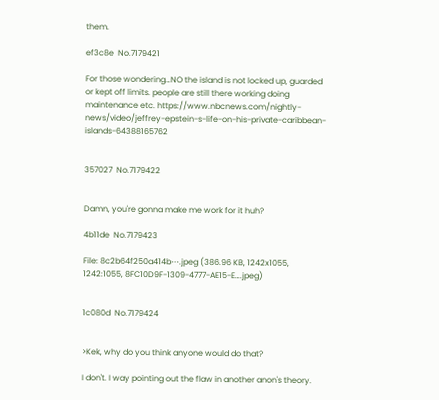them.

ef3c8e  No.7179421

For those wondering…NO the island is not locked up, guarded or kept off limits. people are still there working doing maintenance etc. https://www.nbcnews.com/nightly-news/video/jeffrey-epstein-s-life-on-his-private-caribbean-islands-64388165762


357027  No.7179422


Damn, you're gonna make me work for it huh?

4b11de  No.7179423

File: 8c2b64f250a414b⋯.jpeg (386.96 KB, 1242x1055, 1242:1055, 8FC10D9F-1309-4777-AE15-E….jpeg)


1c080d  No.7179424


>Kek, why do you think anyone would do that?

I don't. I way pointing out the flaw in another anon's theory.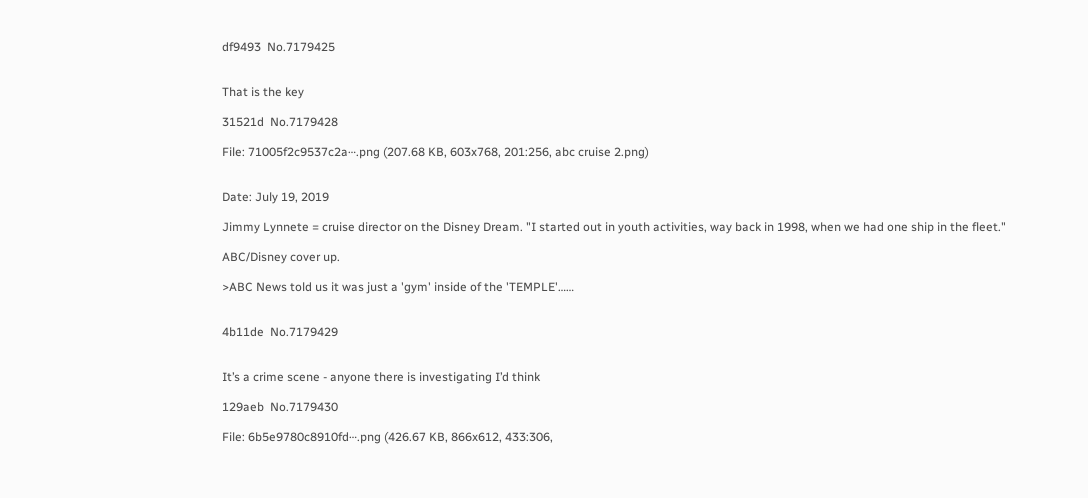df9493  No.7179425


That is the key

31521d  No.7179428

File: 71005f2c9537c2a⋯.png (207.68 KB, 603x768, 201:256, abc cruise 2.png)


Date: July 19, 2019

Jimmy Lynnete = cruise director on the Disney Dream. "I started out in youth activities, way back in 1998, when we had one ship in the fleet."

ABC/Disney cover up.

>ABC News told us it was just a 'gym' inside of the 'TEMPLE'……


4b11de  No.7179429


It’s a crime scene - anyone there is investigating I’d think

129aeb  No.7179430

File: 6b5e9780c8910fd⋯.png (426.67 KB, 866x612, 433:306,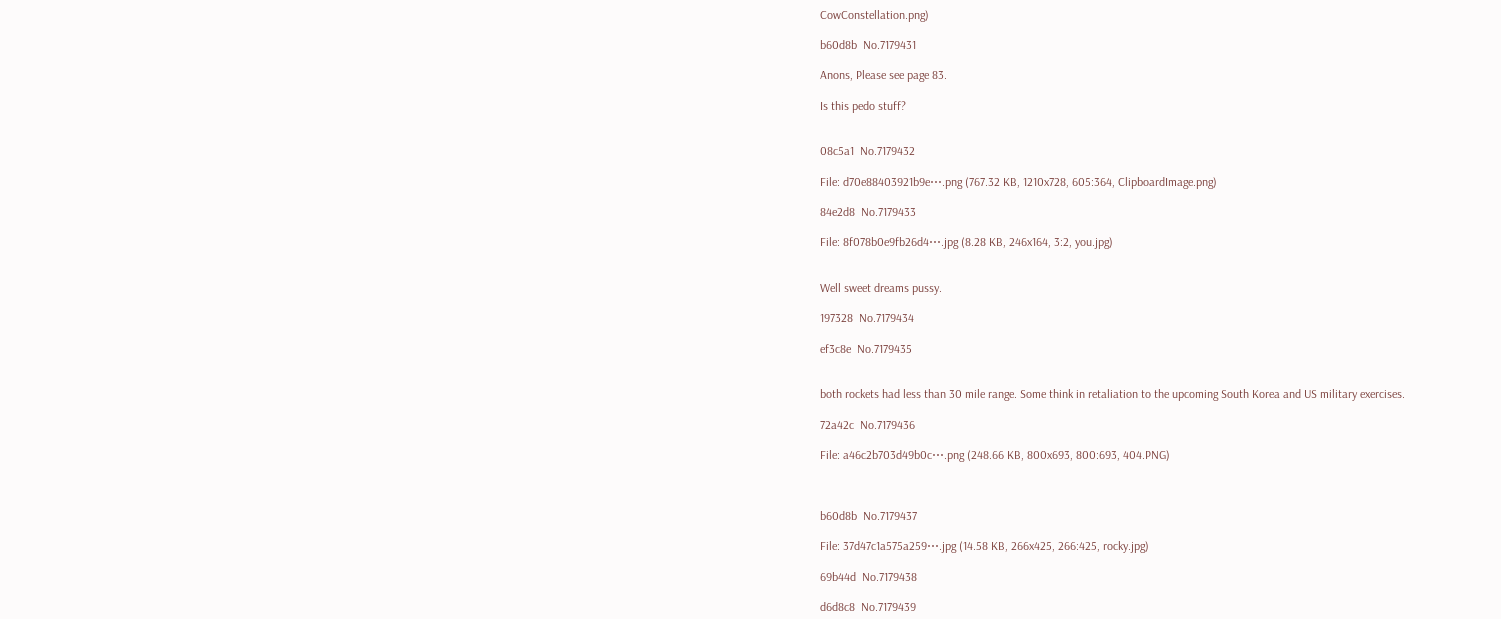CowConstellation.png)

b60d8b  No.7179431

Anons, Please see page 83.

Is this pedo stuff?


08c5a1  No.7179432

File: d70e88403921b9e⋯.png (767.32 KB, 1210x728, 605:364, ClipboardImage.png)

84e2d8  No.7179433

File: 8f078b0e9fb26d4⋯.jpg (8.28 KB, 246x164, 3:2, you.jpg)


Well sweet dreams pussy.

197328  No.7179434

ef3c8e  No.7179435


both rockets had less than 30 mile range. Some think in retaliation to the upcoming South Korea and US military exercises.

72a42c  No.7179436

File: a46c2b703d49b0c⋯.png (248.66 KB, 800x693, 800:693, 404.PNG)



b60d8b  No.7179437

File: 37d47c1a575a259⋯.jpg (14.58 KB, 266x425, 266:425, rocky.jpg)

69b44d  No.7179438

d6d8c8  No.7179439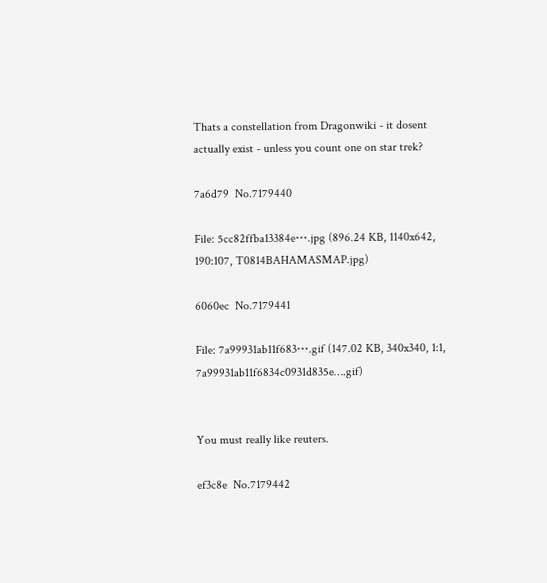Thats a constellation from Dragonwiki - it dosent actually exist - unless you count one on star trek?

7a6d79  No.7179440

File: 5cc82ffba13384e⋯.jpg (896.24 KB, 1140x642, 190:107, T0814BAHAMASMAP.jpg)

6060ec  No.7179441

File: 7a99931ab11f683⋯.gif (147.02 KB, 340x340, 1:1, 7a99931ab11f6834c0931d835e….gif)


You must really like reuters.

ef3c8e  No.7179442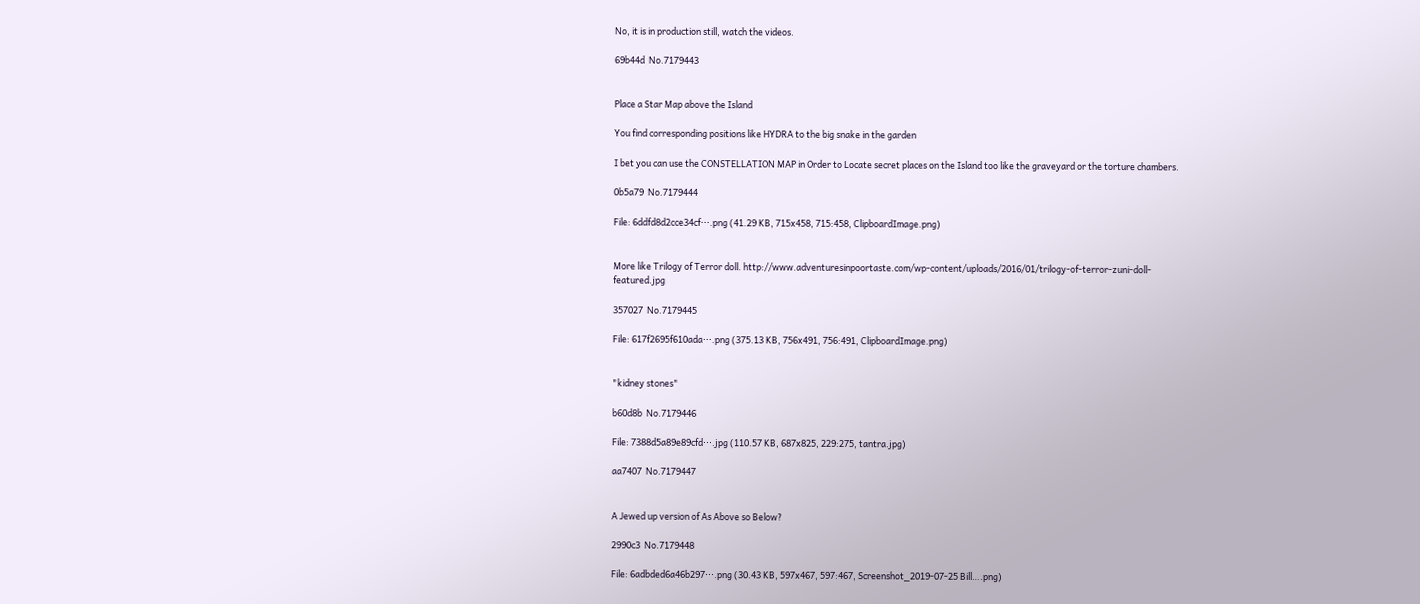No, it is in production still, watch the videos.

69b44d  No.7179443


Place a Star Map above the Island

You find corresponding positions like HYDRA to the big snake in the garden

I bet you can use the CONSTELLATION MAP in Order to Locate secret places on the Island too like the graveyard or the torture chambers.

0b5a79  No.7179444

File: 6ddfd8d2cce34cf⋯.png (41.29 KB, 715x458, 715:458, ClipboardImage.png)


More like Trilogy of Terror doll. http://www.adventuresinpoortaste.com/wp-content/uploads/2016/01/trilogy-of-terror-zuni-doll-featured.jpg

357027  No.7179445

File: 617f2695f610ada⋯.png (375.13 KB, 756x491, 756:491, ClipboardImage.png)


"kidney stones"

b60d8b  No.7179446

File: 7388d5a89e89cfd⋯.jpg (110.57 KB, 687x825, 229:275, tantra.jpg)

aa7407  No.7179447


A Jewed up version of As Above so Below?

2990c3  No.7179448

File: 6adbded6a46b297⋯.png (30.43 KB, 597x467, 597:467, Screenshot_2019-07-25 Bill….png)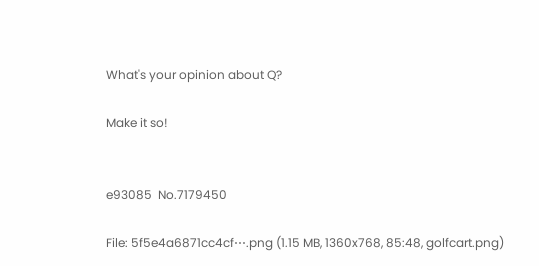What's your opinion about Q?

Make it so!


e93085  No.7179450

File: 5f5e4a6871cc4cf⋯.png (1.15 MB, 1360x768, 85:48, golfcart.png)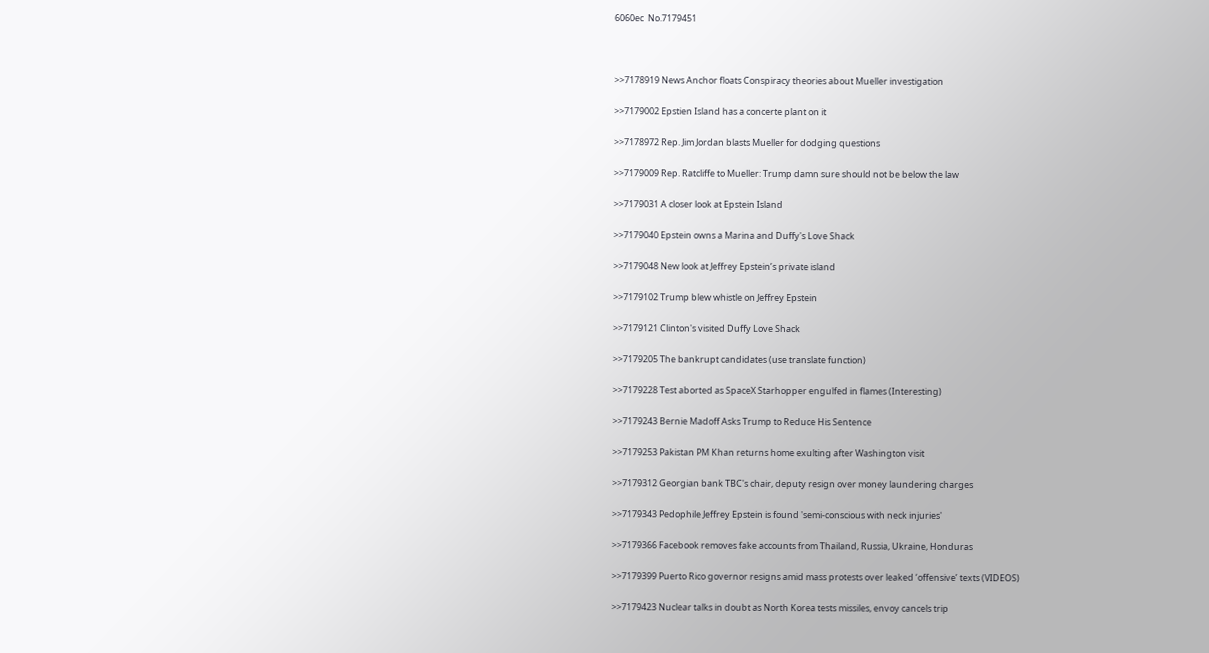6060ec  No.7179451



>>7178919 News Anchor floats Conspiracy theories about Mueller investigation

>>7179002 Epstien Island has a concerte plant on it

>>7178972 Rep. Jim Jordan blasts Mueller for dodging questions

>>7179009 Rep. Ratcliffe to Mueller: Trump damn sure should not be below the law

>>7179031 A closer look at Epstein Island

>>7179040 Epstein owns a Marina and Duffy's Love Shack

>>7179048 New look at Jeffrey Epstein’s private island

>>7179102 Trump blew whistle on Jeffrey Epstein

>>7179121 Clinton's visited Duffy Love Shack

>>7179205 The bankrupt candidates (use translate function)

>>7179228 Test aborted as SpaceX Starhopper engulfed in flames (Interesting)

>>7179243 Bernie Madoff Asks Trump to Reduce His Sentence

>>7179253 Pakistan PM Khan returns home exulting after Washington visit

>>7179312 Georgian bank TBC's chair, deputy resign over money laundering charges

>>7179343 Pedophile Jeffrey Epstein is found 'semi-conscious with neck injuries'

>>7179366 Facebook removes fake accounts from Thailand, Russia, Ukraine, Honduras

>>7179399 Puerto Rico governor resigns amid mass protests over leaked ‘offensive’ texts (VIDEOS)

>>7179423 Nuclear talks in doubt as North Korea tests missiles, envoy cancels trip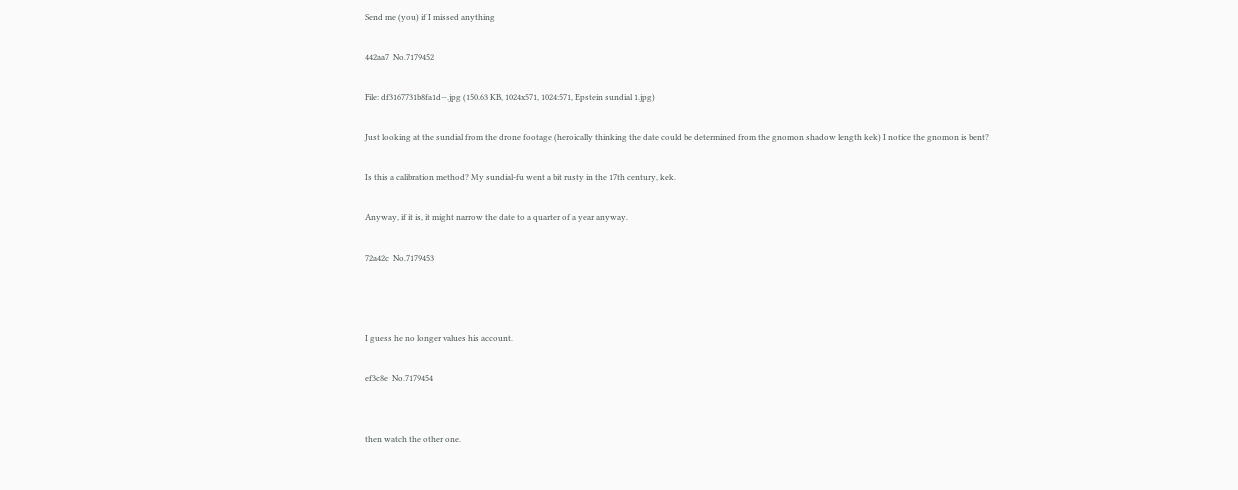Send me (you) if I missed anything

442aa7  No.7179452

File: df3167731b8fa1d⋯.jpg (150.63 KB, 1024x571, 1024:571, Epstein sundial 1.jpg)

Just looking at the sundial from the drone footage (heroically thinking the date could be determined from the gnomon shadow length kek) I notice the gnomon is bent?

Is this a calibration method? My sundial-fu went a bit rusty in the 17th century, kek.

Anyway, if it is, it might narrow the date to a quarter of a year anyway.

72a42c  No.7179453



I guess he no longer values his account.

ef3c8e  No.7179454


then watch the other one.